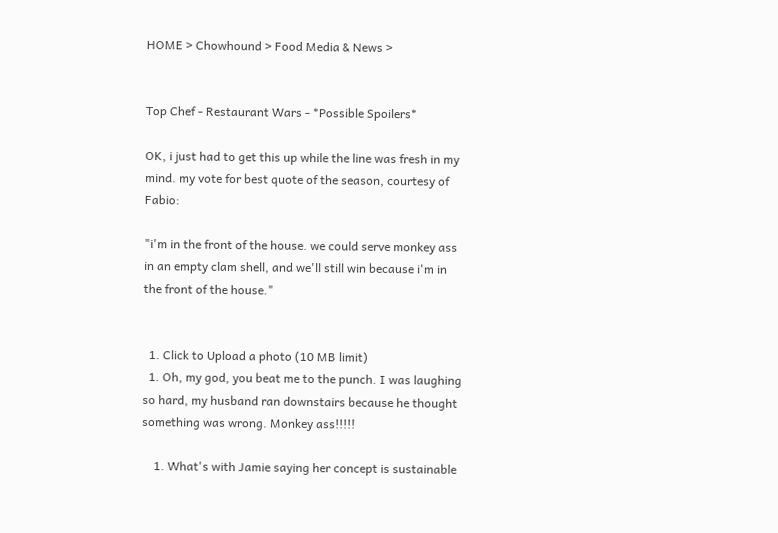HOME > Chowhound > Food Media & News >


Top Chef - Restaurant Wars - *Possible Spoilers*

OK, i just had to get this up while the line was fresh in my mind. my vote for best quote of the season, courtesy of Fabio:

"i'm in the front of the house. we could serve monkey ass in an empty clam shell, and we'll still win because i'm in the front of the house."


  1. Click to Upload a photo (10 MB limit)
  1. Oh, my god, you beat me to the punch. I was laughing so hard, my husband ran downstairs because he thought something was wrong. Monkey ass!!!!!

    1. What's with Jamie saying her concept is sustainable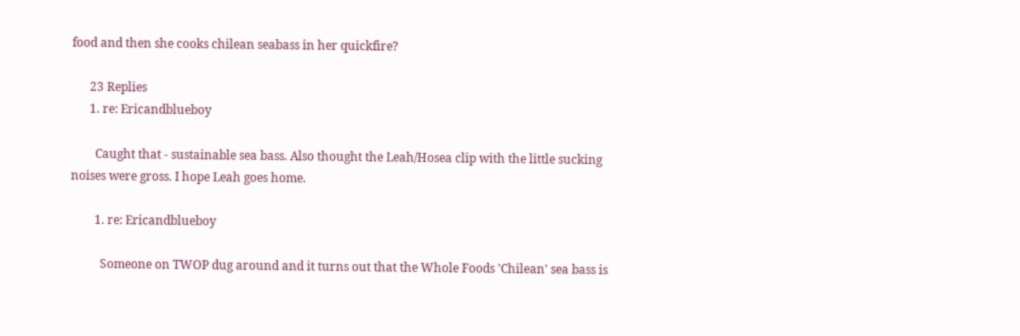food and then she cooks chilean seabass in her quickfire?

      23 Replies
      1. re: Ericandblueboy

        Caught that - sustainable sea bass. Also thought the Leah/Hosea clip with the little sucking noises were gross. I hope Leah goes home.

        1. re: Ericandblueboy

          Someone on TWOP dug around and it turns out that the Whole Foods 'Chilean' sea bass is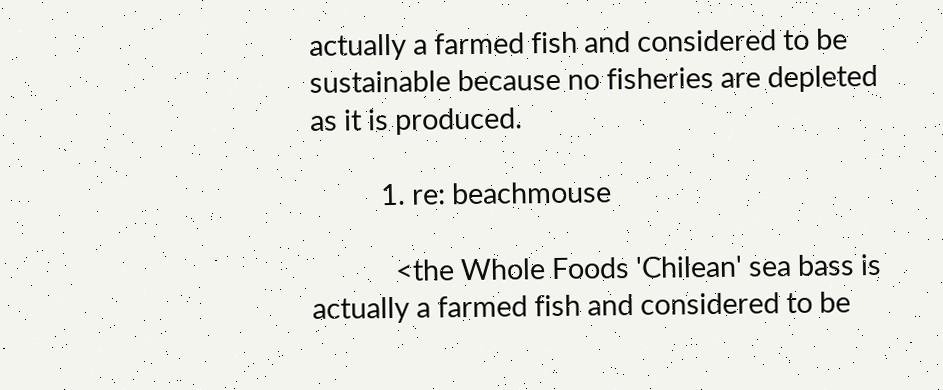actually a farmed fish and considered to be sustainable because no fisheries are depleted as it is produced.

          1. re: beachmouse

            <the Whole Foods 'Chilean' sea bass is actually a farmed fish and considered to be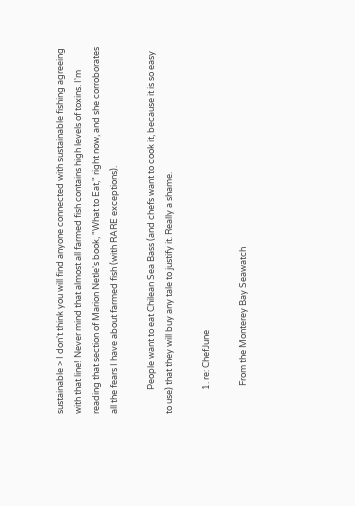sustainable > I don't think you will find anyone connected with sustainable fishing agreeing with that line! Never mind that almost all farmed fish contains high levels of toxins. I'm reading that section of Marion Netle's book, "What to Eat," right now, and she corroborates all the fears I have about farmed fish (with RARE exceptions).

            People want to eat Chilean Sea Bass (and chefs want to cook it, because it is so easy to use) that they will buy any tale to justify it. Really a shame.

            1. re: ChefJune

              From the Monterey Bay Seawatch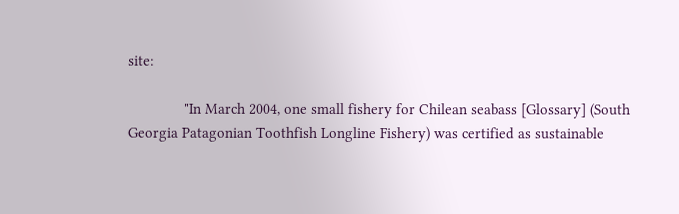site:

              "In March 2004, one small fishery for Chilean seabass [Glossary] (South Georgia Patagonian Toothfish Longline Fishery) was certified as sustainable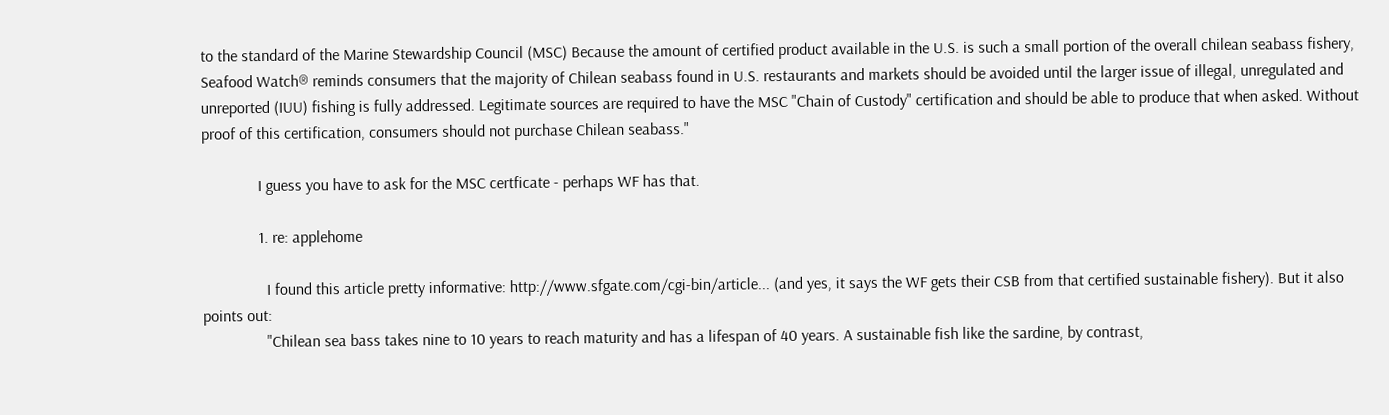to the standard of the Marine Stewardship Council (MSC) Because the amount of certified product available in the U.S. is such a small portion of the overall chilean seabass fishery, Seafood Watch® reminds consumers that the majority of Chilean seabass found in U.S. restaurants and markets should be avoided until the larger issue of illegal, unregulated and unreported (IUU) fishing is fully addressed. Legitimate sources are required to have the MSC "Chain of Custody" certification and should be able to produce that when asked. Without proof of this certification, consumers should not purchase Chilean seabass."

              I guess you have to ask for the MSC certficate - perhaps WF has that.

              1. re: applehome

                I found this article pretty informative: http://www.sfgate.com/cgi-bin/article... (and yes, it says the WF gets their CSB from that certified sustainable fishery). But it also points out:
                "Chilean sea bass takes nine to 10 years to reach maturity and has a lifespan of 40 years. A sustainable fish like the sardine, by contrast,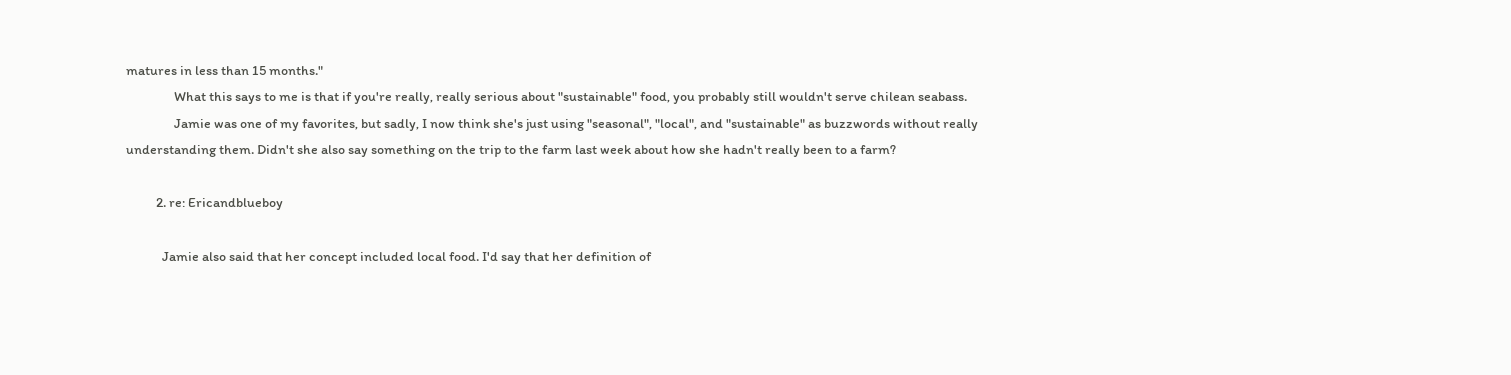matures in less than 15 months."
                What this says to me is that if you're really, really serious about "sustainable" food, you probably still wouldn't serve chilean seabass.
                Jamie was one of my favorites, but sadly, I now think she's just using "seasonal", "local", and "sustainable" as buzzwords without really understanding them. Didn't she also say something on the trip to the farm last week about how she hadn't really been to a farm?

          2. re: Ericandblueboy

            Jamie also said that her concept included local food. I'd say that her definition of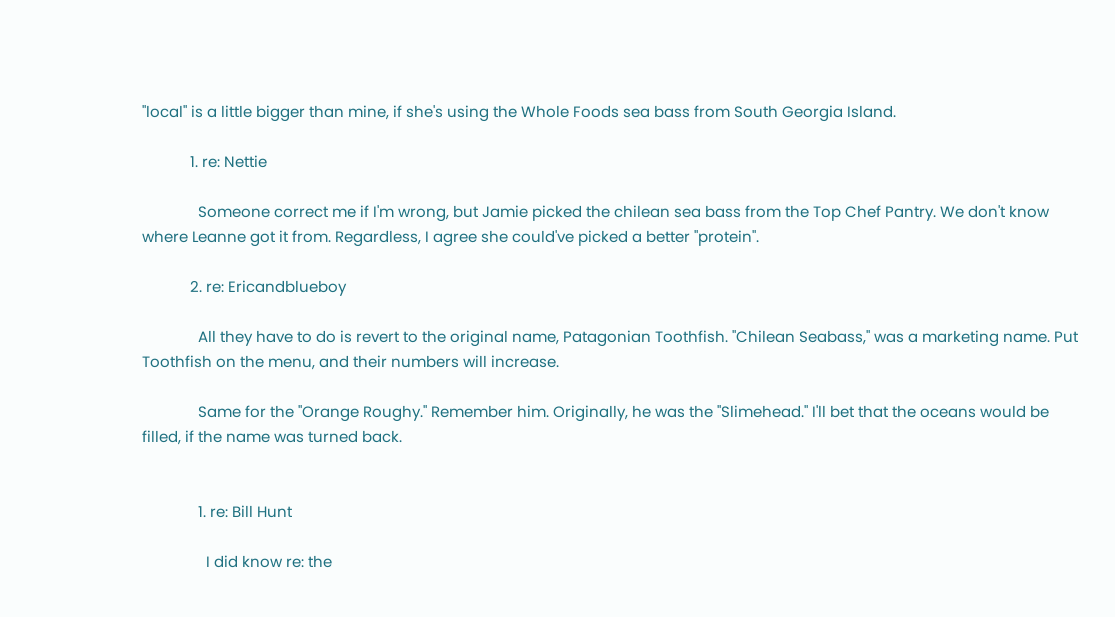"local" is a little bigger than mine, if she's using the Whole Foods sea bass from South Georgia Island.

            1. re: Nettie

              Someone correct me if I'm wrong, but Jamie picked the chilean sea bass from the Top Chef Pantry. We don't know where Leanne got it from. Regardless, I agree she could've picked a better "protein".

            2. re: Ericandblueboy

              All they have to do is revert to the original name, Patagonian Toothfish. "Chilean Seabass," was a marketing name. Put Toothfish on the menu, and their numbers will increase.

              Same for the "Orange Roughy." Remember him. Originally, he was the "Slimehead." I'll bet that the oceans would be filled, if the name was turned back.


              1. re: Bill Hunt

                I did know re: the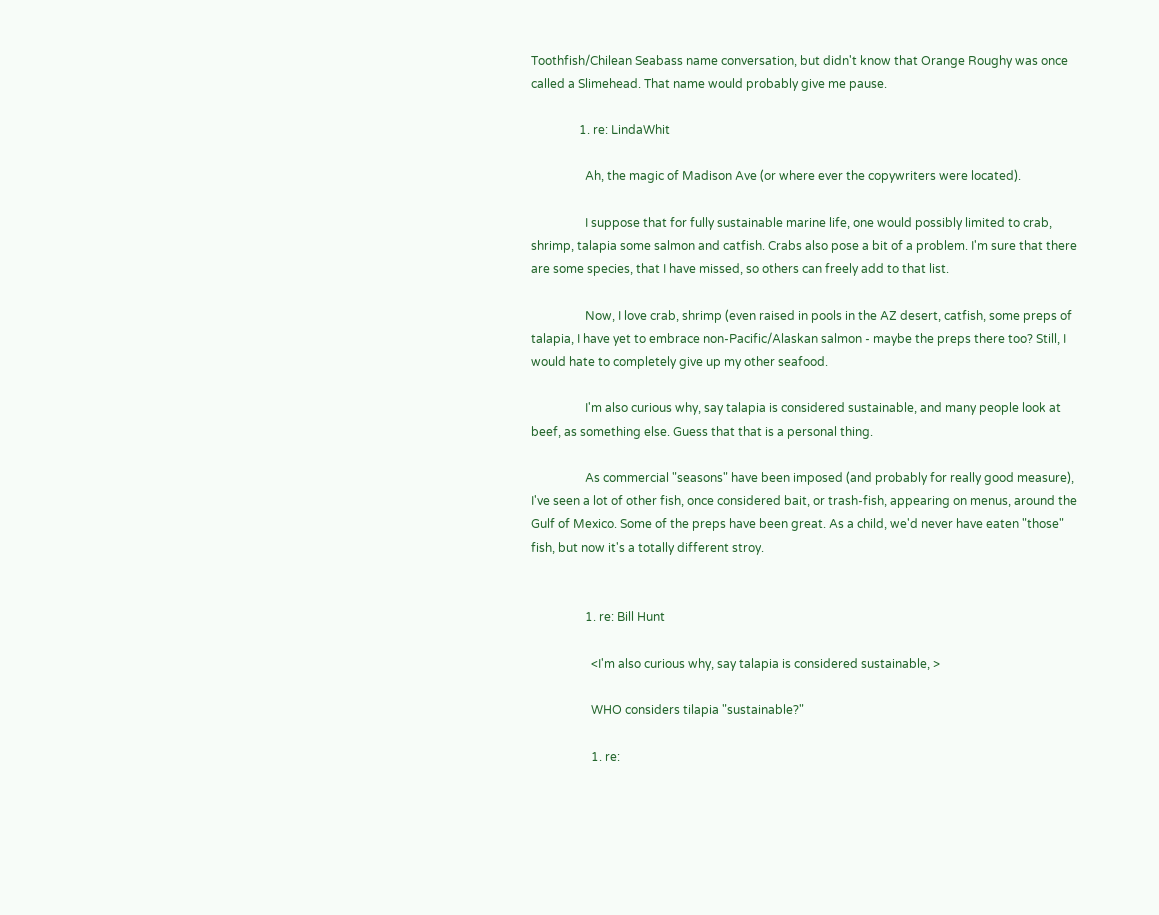Toothfish/Chilean Seabass name conversation, but didn't know that Orange Roughy was once called a Slimehead. That name would probably give me pause.

                1. re: LindaWhit

                  Ah, the magic of Madison Ave (or where ever the copywriters were located).

                  I suppose that for fully sustainable marine life, one would possibly limited to crab, shrimp, talapia some salmon and catfish. Crabs also pose a bit of a problem. I'm sure that there are some species, that I have missed, so others can freely add to that list.

                  Now, I love crab, shrimp (even raised in pools in the AZ desert, catfish, some preps of talapia, I have yet to embrace non-Pacific/Alaskan salmon - maybe the preps there too? Still, I would hate to completely give up my other seafood.

                  I'm also curious why, say talapia is considered sustainable, and many people look at beef, as something else. Guess that that is a personal thing.

                  As commercial "seasons" have been imposed (and probably for really good measure), I've seen a lot of other fish, once considered bait, or trash-fish, appearing on menus, around the Gulf of Mexico. Some of the preps have been great. As a child, we'd never have eaten "those" fish, but now it's a totally different stroy.


                  1. re: Bill Hunt

                    <I'm also curious why, say talapia is considered sustainable, >

                    WHO considers tilapia "sustainable?"

                    1. re: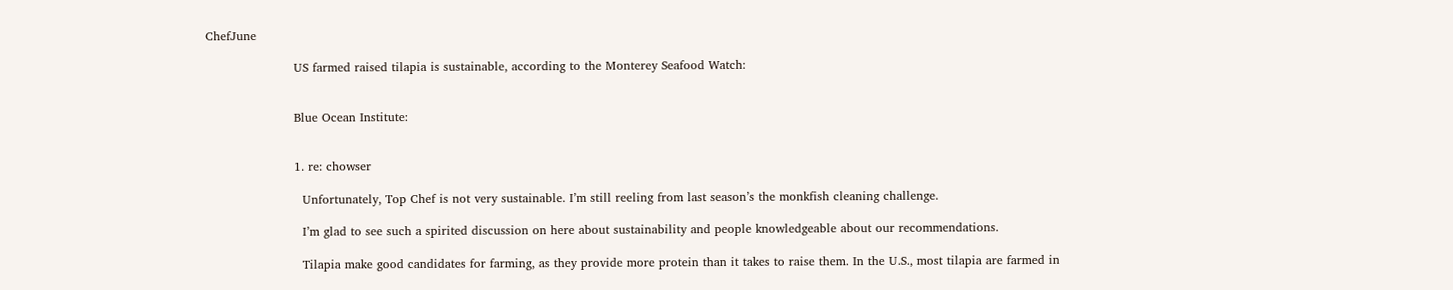ChefJune

                      US farmed raised tilapia is sustainable, according to the Monterey Seafood Watch:


                      Blue Ocean Institute:


                      1. re: chowser

                        Unfortunately, Top Chef is not very sustainable. I’m still reeling from last season’s the monkfish cleaning challenge.

                        I’m glad to see such a spirited discussion on here about sustainability and people knowledgeable about our recommendations.

                        Tilapia make good candidates for farming, as they provide more protein than it takes to raise them. In the U.S., most tilapia are farmed in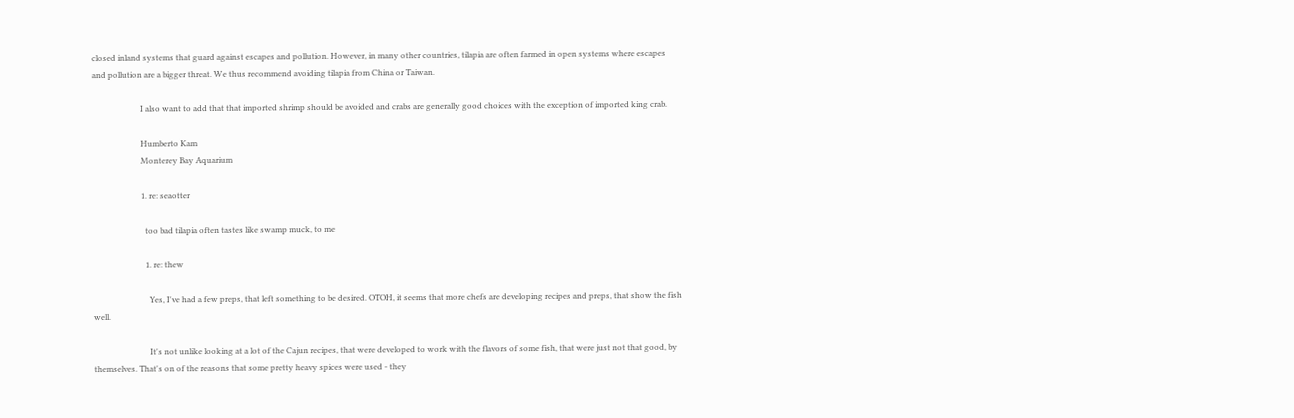closed inland systems that guard against escapes and pollution. However, in many other countries, tilapia are often farmed in open systems where escapes and pollution are a bigger threat. We thus recommend avoiding tilapia from China or Taiwan.

                        I also want to add that that imported shrimp should be avoided and crabs are generally good choices with the exception of imported king crab.

                        Humberto Kam
                        Monterey Bay Aquarium

                        1. re: seaotter

                          too bad tilapia often tastes like swamp muck, to me

                          1. re: thew

                            Yes, I've had a few preps, that left something to be desired. OTOH, it seems that more chefs are developing recipes and preps, that show the fish well.

                            It's not unlike looking at a lot of the Cajun recipes, that were developed to work with the flavors of some fish, that were just not that good, by themselves. That's on of the reasons that some pretty heavy spices were used - they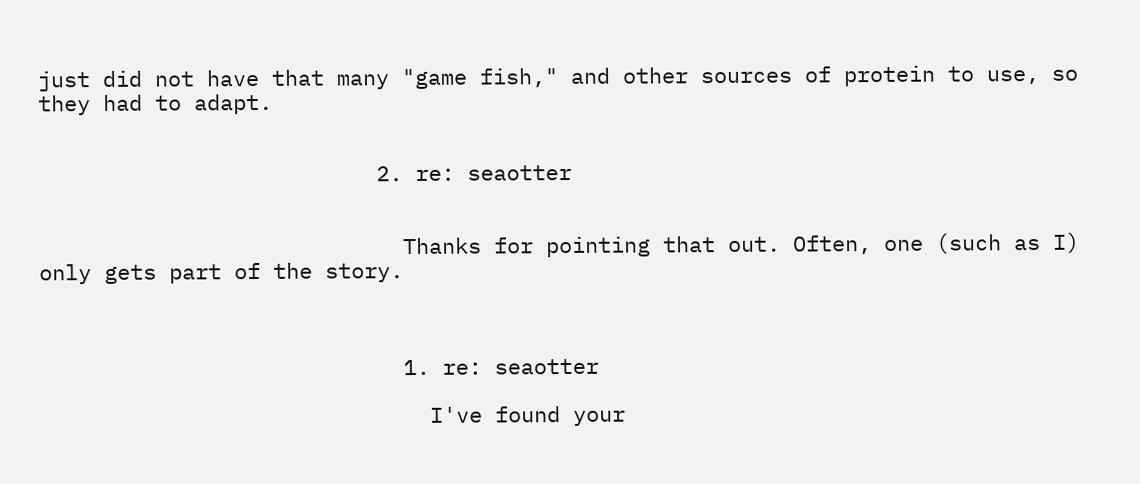just did not have that many "game fish," and other sources of protein to use, so they had to adapt.


                          2. re: seaotter


                            Thanks for pointing that out. Often, one (such as I) only gets part of the story.



                            1. re: seaotter

                              I've found your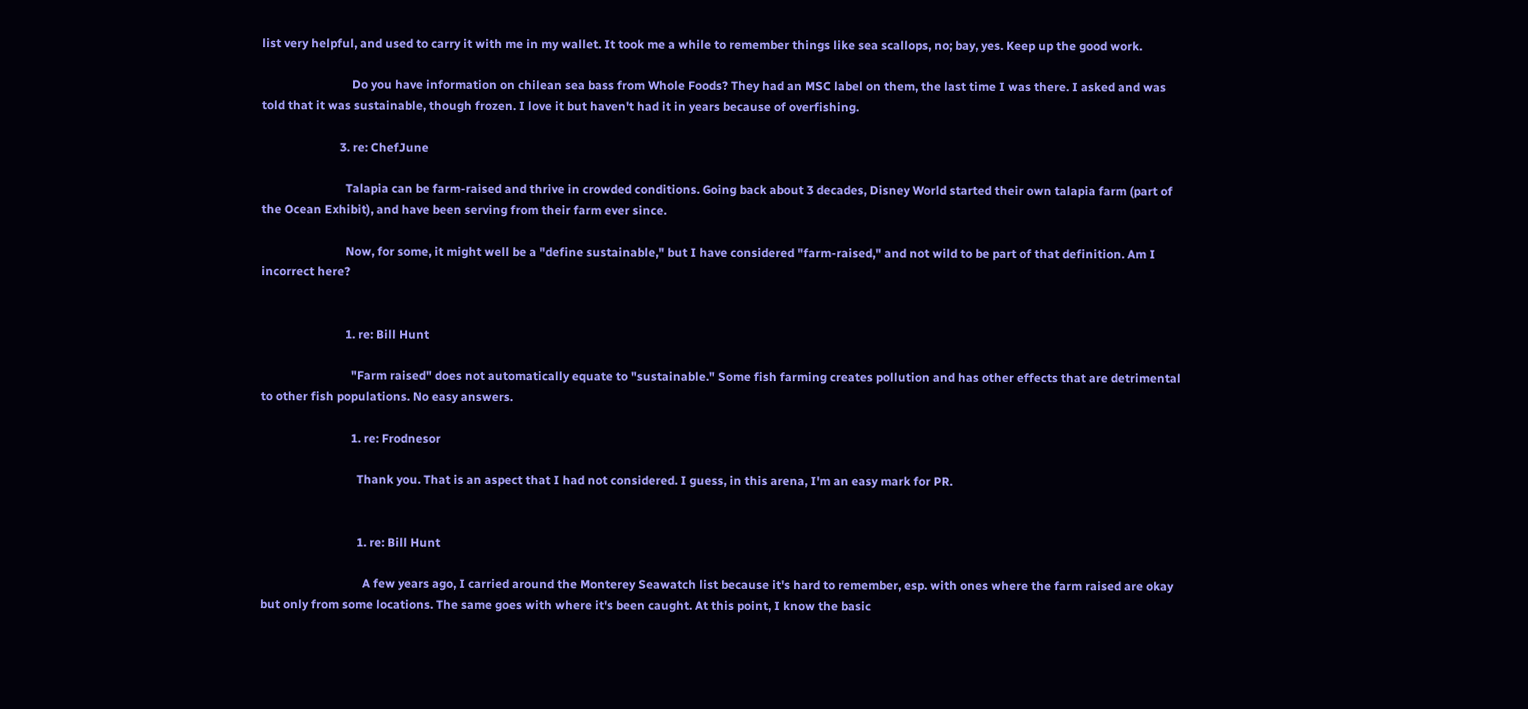list very helpful, and used to carry it with me in my wallet. It took me a while to remember things like sea scallops, no; bay, yes. Keep up the good work.

                              Do you have information on chilean sea bass from Whole Foods? They had an MSC label on them, the last time I was there. I asked and was told that it was sustainable, though frozen. I love it but haven't had it in years because of overfishing.

                          3. re: ChefJune

                            Talapia can be farm-raised and thrive in crowded conditions. Going back about 3 decades, Disney World started their own talapia farm (part of the Ocean Exhibit), and have been serving from their farm ever since.

                            Now, for some, it might well be a "define sustainable," but I have considered "farm-raised," and not wild to be part of that definition. Am I incorrect here?


                            1. re: Bill Hunt

                              "Farm raised" does not automatically equate to "sustainable." Some fish farming creates pollution and has other effects that are detrimental to other fish populations. No easy answers.

                              1. re: Frodnesor

                                Thank you. That is an aspect that I had not considered. I guess, in this arena, I'm an easy mark for PR.


                                1. re: Bill Hunt

                                  A few years ago, I carried around the Monterey Seawatch list because it's hard to remember, esp. with ones where the farm raised are okay but only from some locations. The same goes with where it's been caught. At this point, I know the basic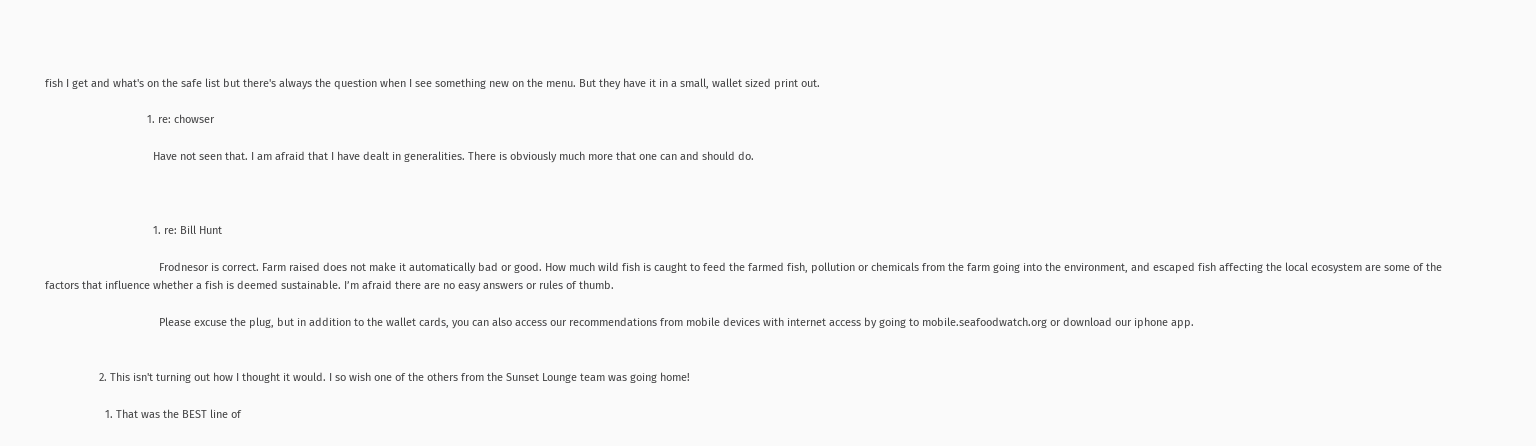fish I get and what's on the safe list but there's always the question when I see something new on the menu. But they have it in a small, wallet sized print out.

                                  1. re: chowser

                                    Have not seen that. I am afraid that I have dealt in generalities. There is obviously much more that one can and should do.



                                    1. re: Bill Hunt

                                      Frodnesor is correct. Farm raised does not make it automatically bad or good. How much wild fish is caught to feed the farmed fish, pollution or chemicals from the farm going into the environment, and escaped fish affecting the local ecosystem are some of the factors that influence whether a fish is deemed sustainable. I’m afraid there are no easy answers or rules of thumb.

                                      Please excuse the plug, but in addition to the wallet cards, you can also access our recommendations from mobile devices with internet access by going to mobile.seafoodwatch.org or download our iphone app.


                  2. This isn't turning out how I thought it would. I so wish one of the others from the Sunset Lounge team was going home!

                    1. That was the BEST line of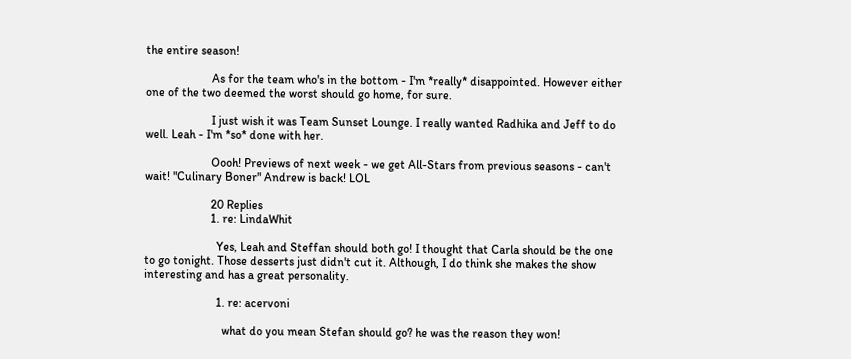the entire season!

                      As for the team who's in the bottom - I'm *really* disappointed. However either one of the two deemed the worst should go home, for sure.

                      I just wish it was Team Sunset Lounge. I really wanted Radhika and Jeff to do well. Leah - I'm *so* done with her.

                      Oooh! Previews of next week - we get All-Stars from previous seasons - can't wait! "Culinary Boner" Andrew is back! LOL

                      20 Replies
                      1. re: LindaWhit

                        Yes, Leah and Steffan should both go! I thought that Carla should be the one to go tonight. Those desserts just didn't cut it. Although, I do think she makes the show interesting and has a great personality.

                        1. re: acervoni

                          what do you mean Stefan should go? he was the reason they won!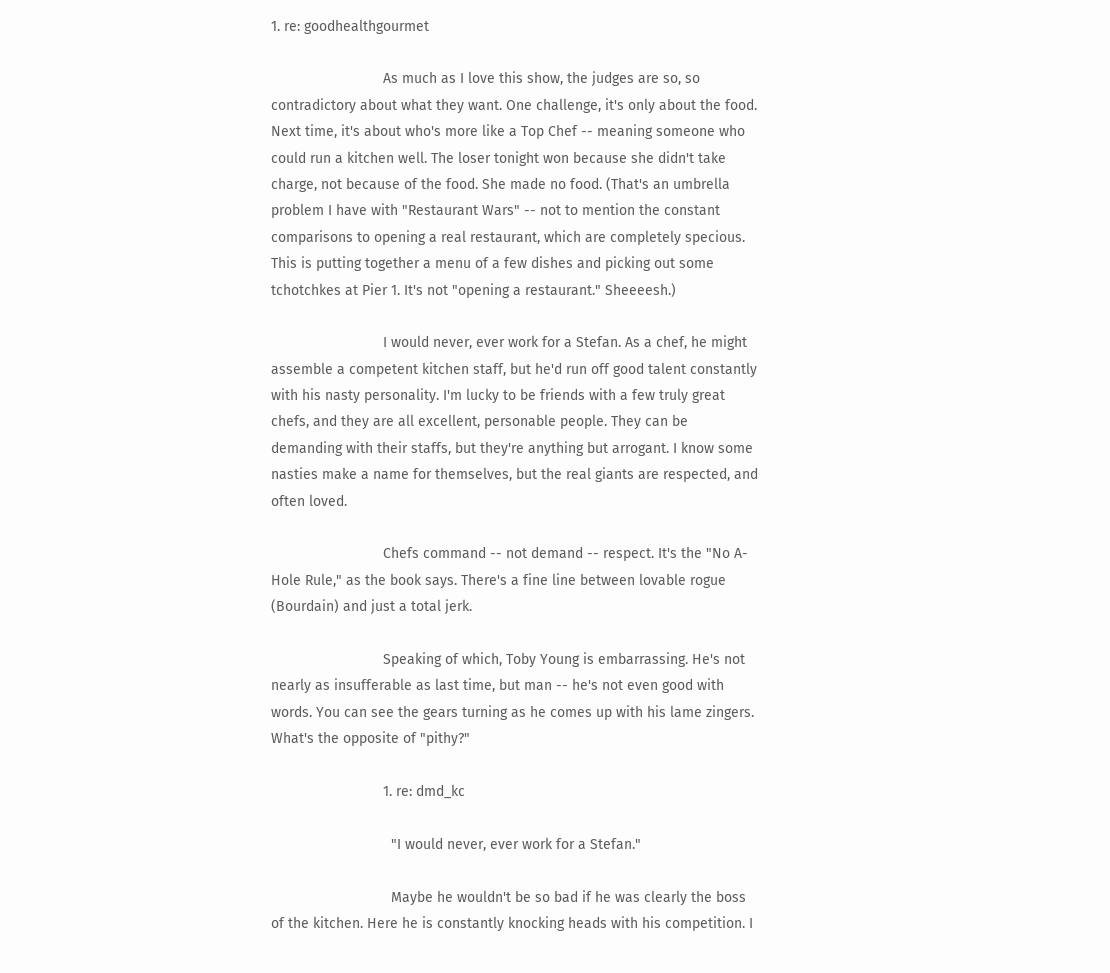1. re: goodhealthgourmet

                            As much as I love this show, the judges are so, so contradictory about what they want. One challenge, it's only about the food. Next time, it's about who's more like a Top Chef -- meaning someone who could run a kitchen well. The loser tonight won because she didn't take charge, not because of the food. She made no food. (That's an umbrella problem I have with "Restaurant Wars" -- not to mention the constant comparisons to opening a real restaurant, which are completely specious. This is putting together a menu of a few dishes and picking out some tchotchkes at Pier 1. It's not "opening a restaurant." Sheeeesh.)

                            I would never, ever work for a Stefan. As a chef, he might assemble a competent kitchen staff, but he'd run off good talent constantly with his nasty personality. I'm lucky to be friends with a few truly great chefs, and they are all excellent, personable people. They can be demanding with their staffs, but they're anything but arrogant. I know some nasties make a name for themselves, but the real giants are respected, and often loved.

                            Chefs command -- not demand -- respect. It's the "No A-Hole Rule," as the book says. There's a fine line between lovable rogue (Bourdain) and just a total jerk.

                            Speaking of which, Toby Young is embarrassing. He's not nearly as insufferable as last time, but man -- he's not even good with words. You can see the gears turning as he comes up with his lame zingers. What's the opposite of "pithy?"

                            1. re: dmd_kc

                              "I would never, ever work for a Stefan."

                              Maybe he wouldn't be so bad if he was clearly the boss of the kitchen. Here he is constantly knocking heads with his competition. I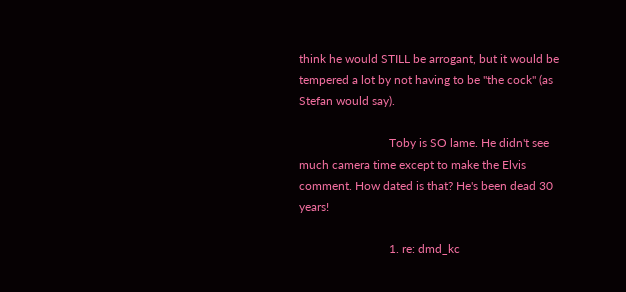think he would STILL be arrogant, but it would be tempered a lot by not having to be "the cock" (as Stefan would say).

                              Toby is SO lame. He didn't see much camera time except to make the Elvis comment. How dated is that? He's been dead 30 years!

                              1. re: dmd_kc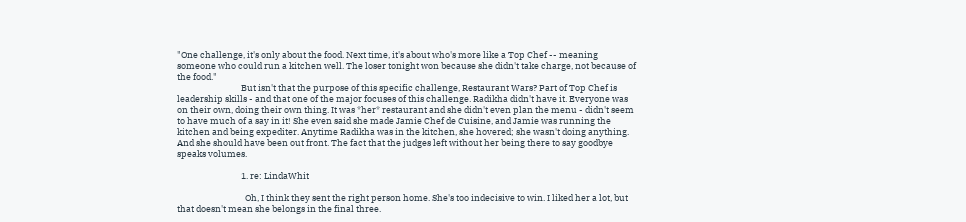"One challenge, it's only about the food. Next time, it's about who's more like a Top Chef -- meaning someone who could run a kitchen well. The loser tonight won because she didn't take charge, not because of the food."
                                But isn't that the purpose of this specific challenge, Restaurant Wars? Part of Top Chef is leadership skills - and that one of the major focuses of this challenge. Radikha didn't have it. Everyone was on their own, doing their own thing. It was *her* restaurant and she didn't even plan the menu - didn't seem to have much of a say in it! She even said she made Jamie Chef de Cuisine, and Jamie was running the kitchen and being expediter. Anytime Radikha was in the kitchen, she hovered; she wasn't doing anything. And she should have been out front. The fact that the judges left without her being there to say goodbye speaks volumes.

                                1. re: LindaWhit

                                  Oh, I think they sent the right person home. She's too indecisive to win. I liked her a lot, but that doesn't mean she belongs in the final three.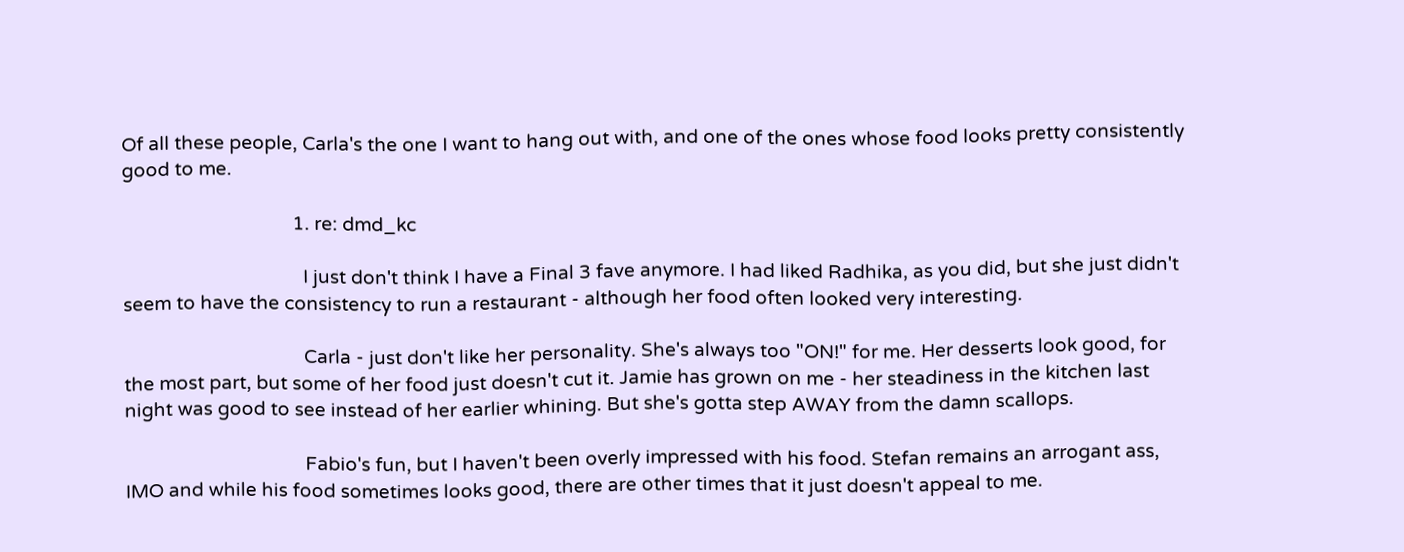Of all these people, Carla's the one I want to hang out with, and one of the ones whose food looks pretty consistently good to me.

                                  1. re: dmd_kc

                                    I just don't think I have a Final 3 fave anymore. I had liked Radhika, as you did, but she just didn't seem to have the consistency to run a restaurant - although her food often looked very interesting.

                                    Carla - just don't like her personality. She's always too "ON!" for me. Her desserts look good, for the most part, but some of her food just doesn't cut it. Jamie has grown on me - her steadiness in the kitchen last night was good to see instead of her earlier whining. But she's gotta step AWAY from the damn scallops.

                                    Fabio's fun, but I haven't been overly impressed with his food. Stefan remains an arrogant ass, IMO and while his food sometimes looks good, there are other times that it just doesn't appeal to me.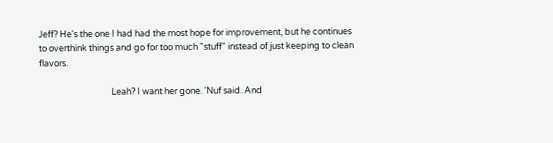Jeff? He's the one I had had the most hope for improvement, but he continues to overthink things and go for too much "stuff" instead of just keeping to clean flavors.

                                    Leah? I want her gone. 'Nuf said. And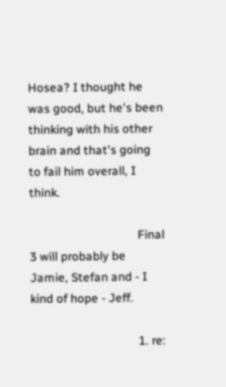Hosea? I thought he was good, but he's been thinking with his other brain and that's going to fail him overall, I think.

                                    Final 3 will probably be Jamie, Stefan and - I kind of hope - Jeff.

                                    1. re: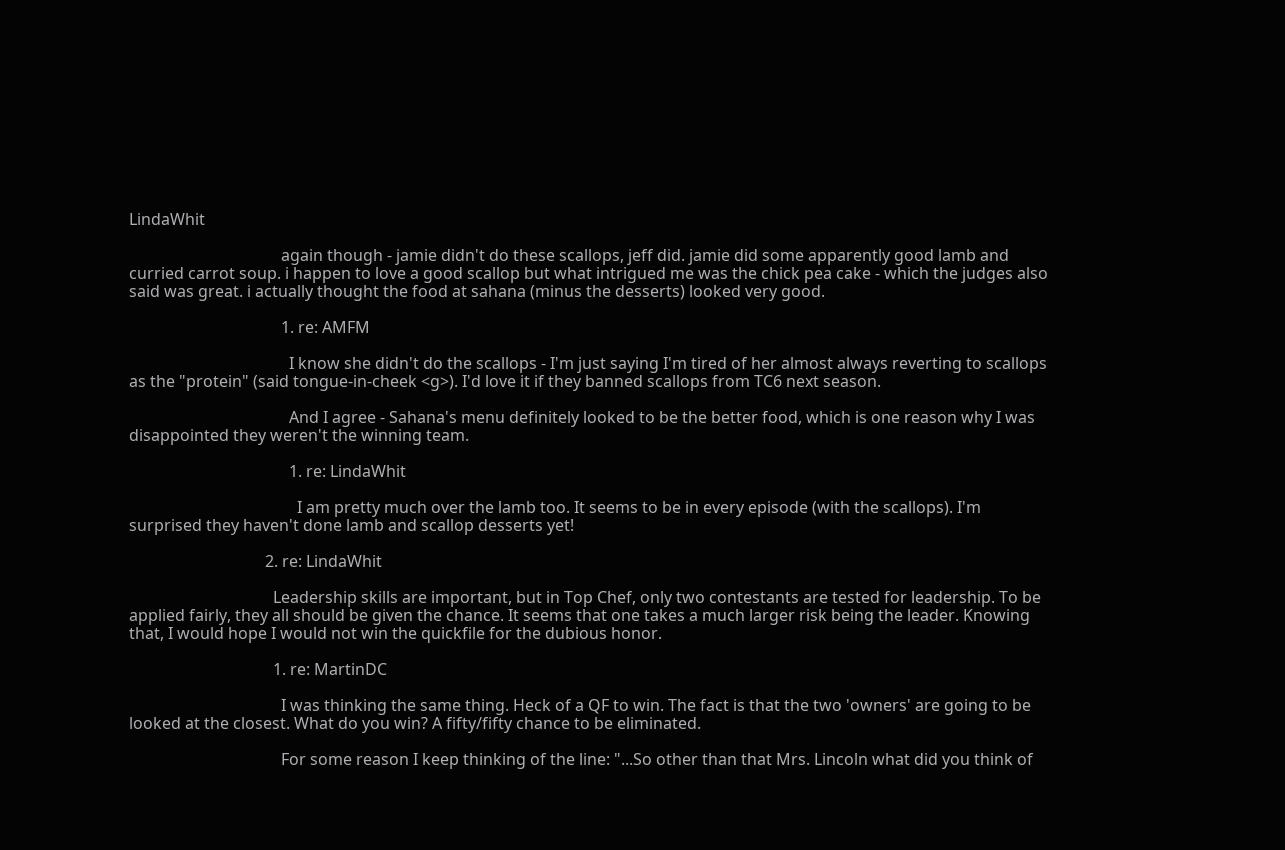LindaWhit

                                      again though - jamie didn't do these scallops, jeff did. jamie did some apparently good lamb and curried carrot soup. i happen to love a good scallop but what intrigued me was the chick pea cake - which the judges also said was great. i actually thought the food at sahana (minus the desserts) looked very good.

                                      1. re: AMFM

                                        I know she didn't do the scallops - I'm just saying I'm tired of her almost always reverting to scallops as the "protein" (said tongue-in-cheek <g>). I'd love it if they banned scallops from TC6 next season.

                                        And I agree - Sahana's menu definitely looked to be the better food, which is one reason why I was disappointed they weren't the winning team.

                                        1. re: LindaWhit

                                          I am pretty much over the lamb too. It seems to be in every episode (with the scallops). I'm surprised they haven't done lamb and scallop desserts yet!

                                  2. re: LindaWhit

                                    Leadership skills are important, but in Top Chef, only two contestants are tested for leadership. To be applied fairly, they all should be given the chance. It seems that one takes a much larger risk being the leader. Knowing that, I would hope I would not win the quickfile for the dubious honor.

                                    1. re: MartinDC

                                      I was thinking the same thing. Heck of a QF to win. The fact is that the two 'owners' are going to be looked at the closest. What do you win? A fifty/fifty chance to be eliminated.

                                      For some reason I keep thinking of the line: "...So other than that Mrs. Lincoln what did you think of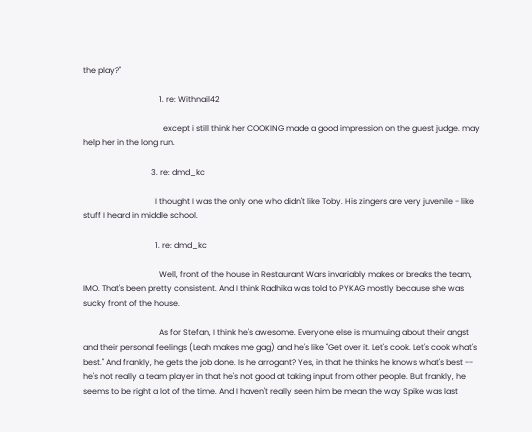the play?"

                                      1. re: Withnail42

                                        except i still think her COOKING made a good impression on the guest judge. may help her in the long run.

                                  3. re: dmd_kc

                                    I thought I was the only one who didn't like Toby. His zingers are very juvenile - like stuff I heard in middle school.

                                    1. re: dmd_kc

                                      Well, front of the house in Restaurant Wars invariably makes or breaks the team, IMO. That's been pretty consistent. And I think Radhika was told to PYKAG mostly because she was sucky front of the house.

                                      As for Stefan, I think he's awesome. Everyone else is mumuing about their angst and their personal feelings (Leah makes me gag) and he's like "Get over it. Let's cook. Let's cook what's best." And frankly, he gets the job done. Is he arrogant? Yes, in that he thinks he knows what's best -- he's not really a team player in that he's not good at taking input from other people. But frankly, he seems to be right a lot of the time. And I haven't really seen him be mean the way Spike was last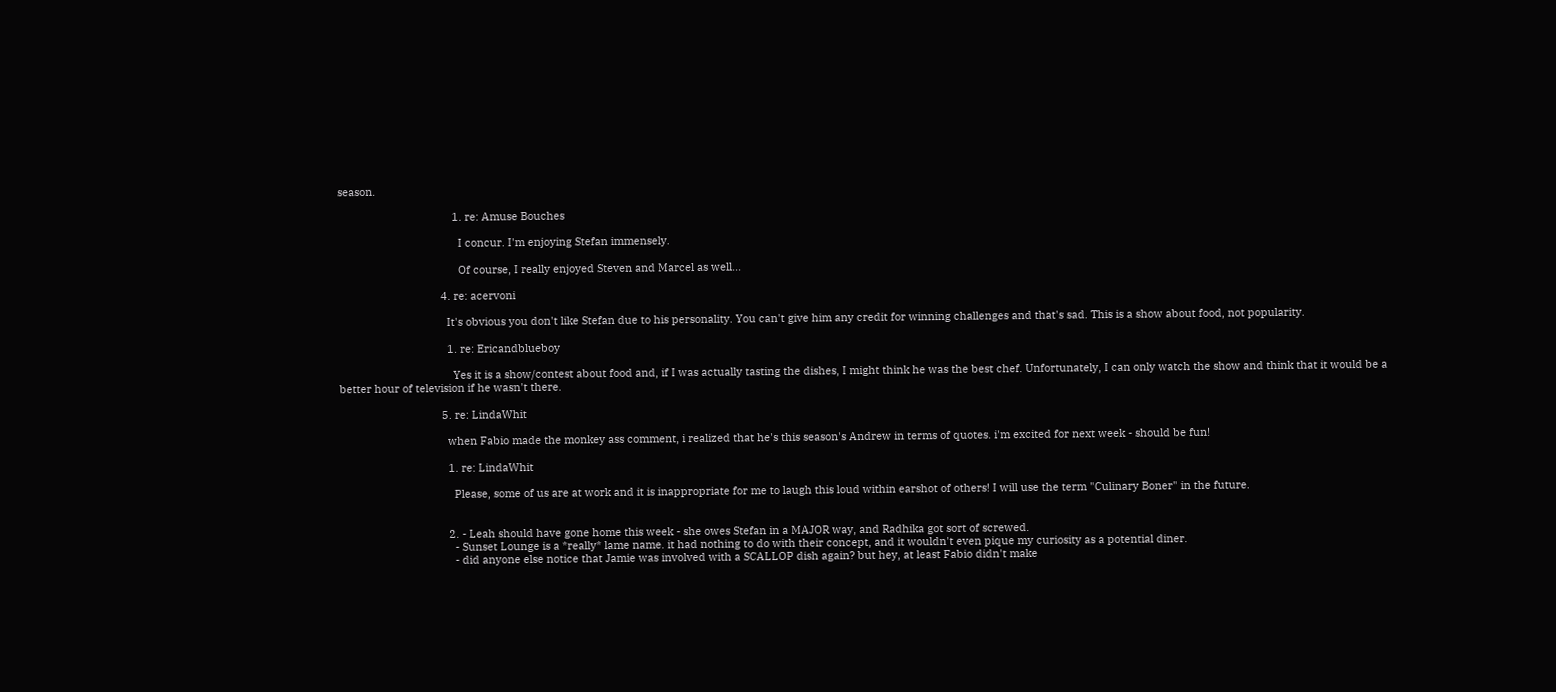season.

                                      1. re: Amuse Bouches

                                        I concur. I'm enjoying Stefan immensely.

                                        Of course, I really enjoyed Steven and Marcel as well...

                                  4. re: acervoni

                                    It's obvious you don't like Stefan due to his personality. You can't give him any credit for winning challenges and that's sad. This is a show about food, not popularity.

                                    1. re: Ericandblueboy

                                      Yes it is a show/contest about food and, if I was actually tasting the dishes, I might think he was the best chef. Unfortunately, I can only watch the show and think that it would be a better hour of television if he wasn't there.

                                  5. re: LindaWhit

                                    when Fabio made the monkey ass comment, i realized that he's this season's Andrew in terms of quotes. i'm excited for next week - should be fun!

                                    1. re: LindaWhit

                                      Please, some of us are at work and it is inappropriate for me to laugh this loud within earshot of others! I will use the term "Culinary Boner" in the future.


                                    2. - Leah should have gone home this week - she owes Stefan in a MAJOR way, and Radhika got sort of screwed.
                                      - Sunset Lounge is a *really* lame name. it had nothing to do with their concept, and it wouldn't even pique my curiosity as a potential diner.
                                      - did anyone else notice that Jamie was involved with a SCALLOP dish again? but hey, at least Fabio didn't make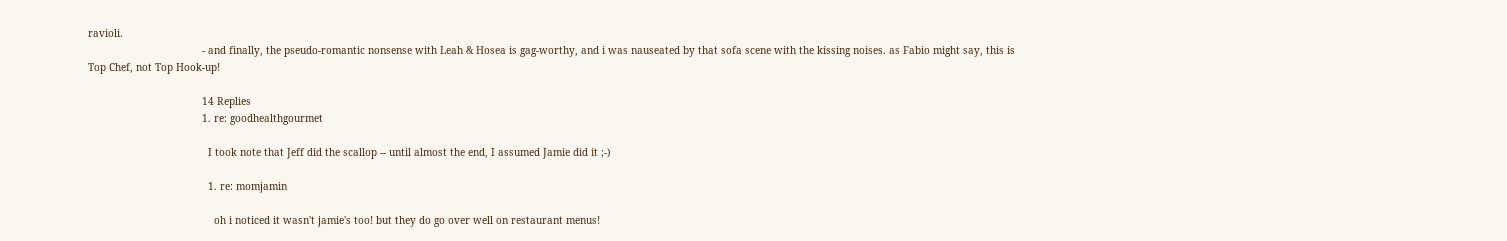ravioli.
                                      - and finally, the pseudo-romantic nonsense with Leah & Hosea is gag-worthy, and i was nauseated by that sofa scene with the kissing noises. as Fabio might say, this is Top Chef, not Top Hook-up!

                                      14 Replies
                                      1. re: goodhealthgourmet

                                        I took note that Jeff did the scallop -- until almost the end, I assumed Jamie did it ;-)

                                        1. re: momjamin

                                          oh i noticed it wasn't jamie's too! but they do go over well on restaurant menus!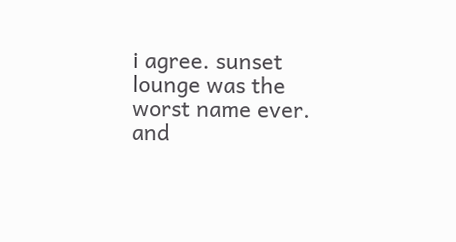i agree. sunset lounge was the worst name ever. and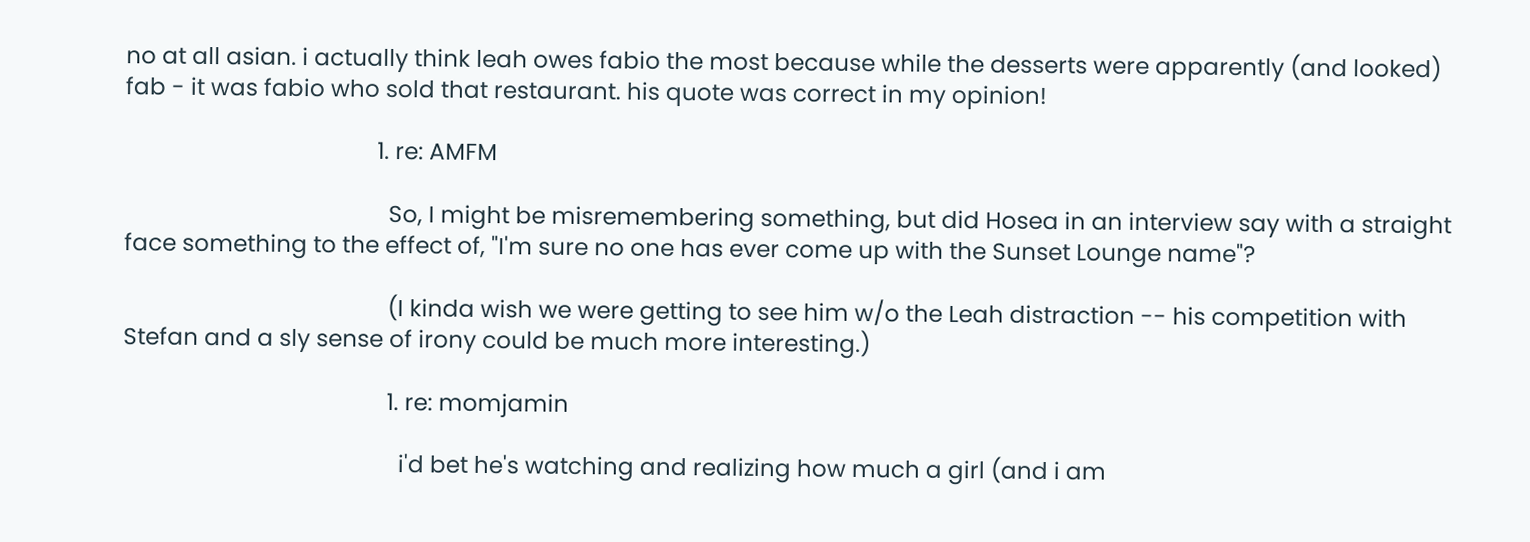no at all asian. i actually think leah owes fabio the most because while the desserts were apparently (and looked) fab - it was fabio who sold that restaurant. his quote was correct in my opinion!

                                          1. re: AMFM

                                            So, I might be misremembering something, but did Hosea in an interview say with a straight face something to the effect of, "I'm sure no one has ever come up with the Sunset Lounge name"?

                                            (I kinda wish we were getting to see him w/o the Leah distraction -- his competition with Stefan and a sly sense of irony could be much more interesting.)

                                            1. re: momjamin

                                              i'd bet he's watching and realizing how much a girl (and i am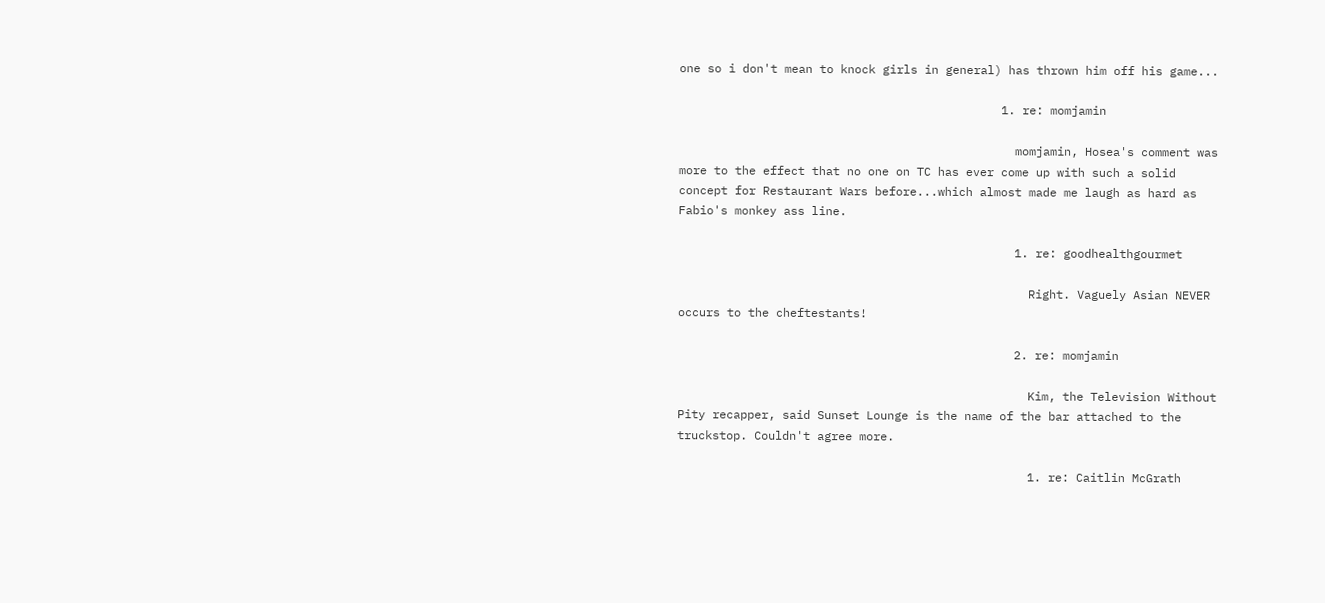one so i don't mean to knock girls in general) has thrown him off his game...

                                              1. re: momjamin

                                                momjamin, Hosea's comment was more to the effect that no one on TC has ever come up with such a solid concept for Restaurant Wars before...which almost made me laugh as hard as Fabio's monkey ass line.

                                                1. re: goodhealthgourmet

                                                  Right. Vaguely Asian NEVER occurs to the cheftestants!

                                                2. re: momjamin

                                                  Kim, the Television Without Pity recapper, said Sunset Lounge is the name of the bar attached to the truckstop. Couldn't agree more.

                                                  1. re: Caitlin McGrath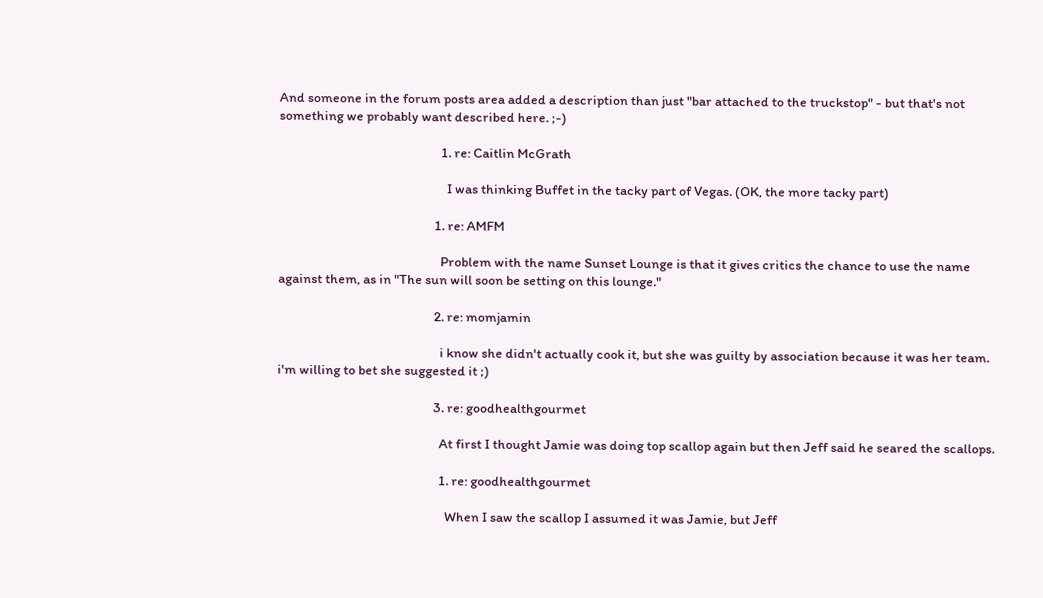And someone in the forum posts area added a description than just "bar attached to the truckstop" - but that's not something we probably want described here. ;-)

                                                      1. re: Caitlin McGrath

                                                        I was thinking Buffet in the tacky part of Vegas. (OK, the more tacky part)

                                                    1. re: AMFM

                                                      Problem with the name Sunset Lounge is that it gives critics the chance to use the name against them, as in "The sun will soon be setting on this lounge."

                                                    2. re: momjamin

                                                      i know she didn't actually cook it, but she was guilty by association because it was her team. i'm willing to bet she suggested it ;)

                                                    3. re: goodhealthgourmet

                                                      At first I thought Jamie was doing top scallop again but then Jeff said he seared the scallops.

                                                      1. re: goodhealthgourmet

                                                        When I saw the scallop I assumed it was Jamie, but Jeff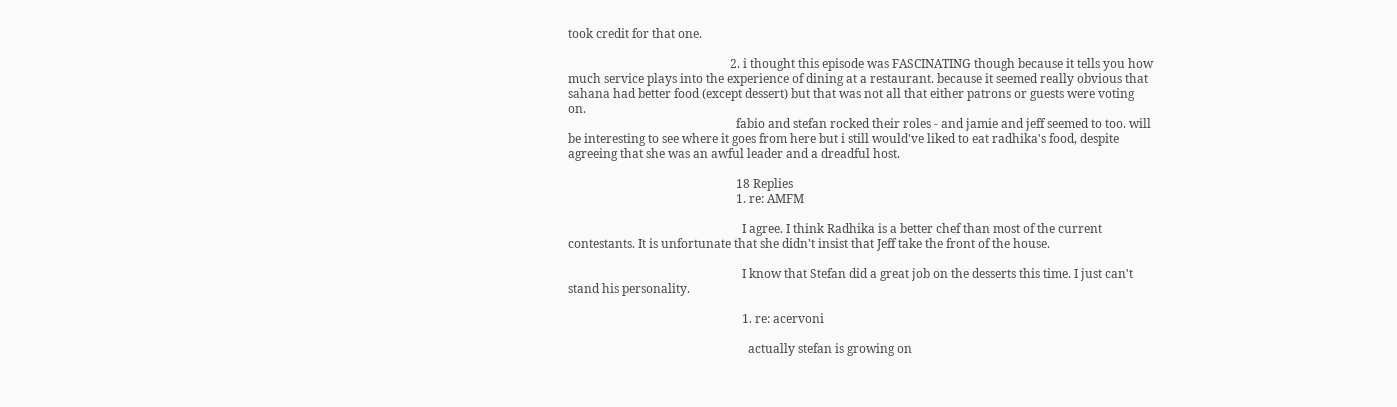took credit for that one.

                                                      2. i thought this episode was FASCINATING though because it tells you how much service plays into the experience of dining at a restaurant. because it seemed really obvious that sahana had better food (except dessert) but that was not all that either patrons or guests were voting on.
                                                        fabio and stefan rocked their roles - and jamie and jeff seemed to too. will be interesting to see where it goes from here but i still would've liked to eat radhika's food, despite agreeing that she was an awful leader and a dreadful host.

                                                        18 Replies
                                                        1. re: AMFM

                                                          I agree. I think Radhika is a better chef than most of the current contestants. It is unfortunate that she didn't insist that Jeff take the front of the house.

                                                          I know that Stefan did a great job on the desserts this time. I just can't stand his personality.

                                                          1. re: acervoni

                                                            actually stefan is growing on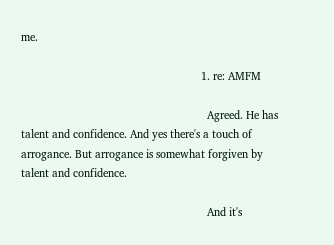me.

                                                            1. re: AMFM

                                                              Agreed. He has talent and confidence. And yes there's a touch of arrogance. But arrogance is somewhat forgiven by talent and confidence.

                                                              And it's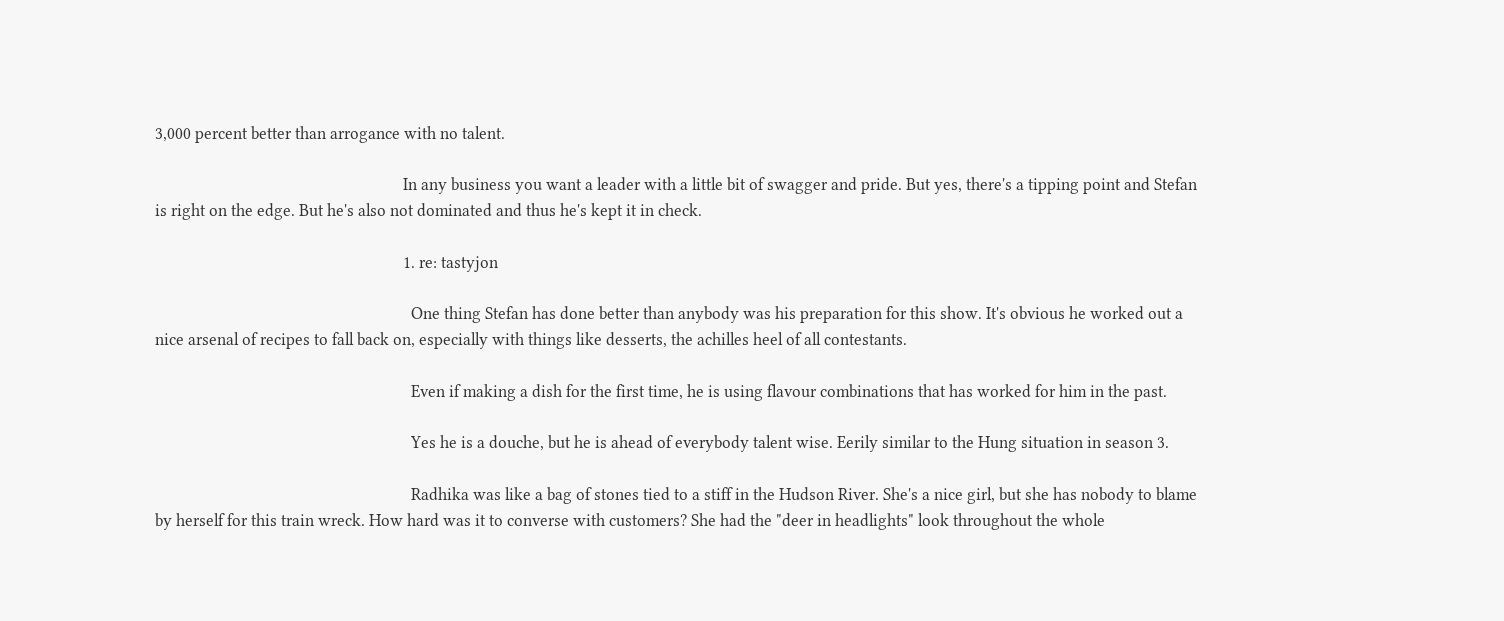3,000 percent better than arrogance with no talent.

                                                              In any business you want a leader with a little bit of swagger and pride. But yes, there's a tipping point and Stefan is right on the edge. But he's also not dominated and thus he's kept it in check.

                                                              1. re: tastyjon

                                                                One thing Stefan has done better than anybody was his preparation for this show. It's obvious he worked out a nice arsenal of recipes to fall back on, especially with things like desserts, the achilles heel of all contestants.

                                                                Even if making a dish for the first time, he is using flavour combinations that has worked for him in the past.

                                                                Yes he is a douche, but he is ahead of everybody talent wise. Eerily similar to the Hung situation in season 3.

                                                                Radhika was like a bag of stones tied to a stiff in the Hudson River. She's a nice girl, but she has nobody to blame by herself for this train wreck. How hard was it to converse with customers? She had the "deer in headlights" look throughout the whole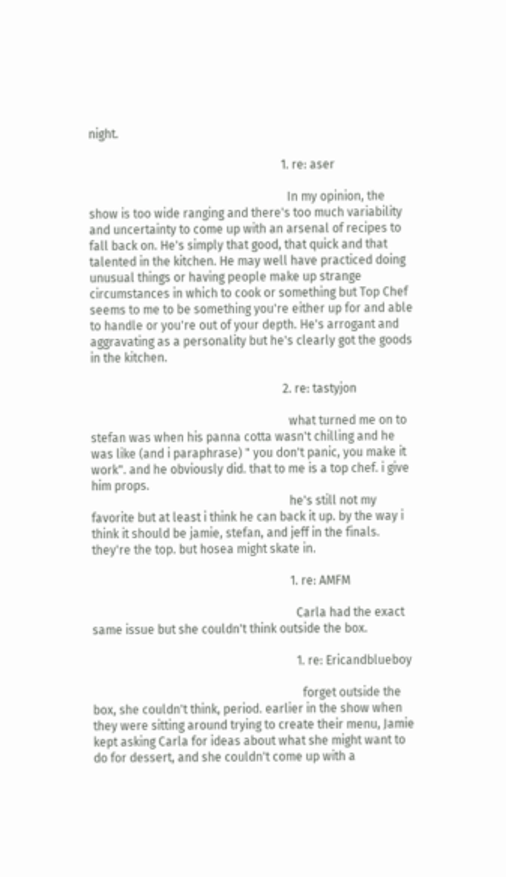night.

                                                                1. re: aser

                                                                  In my opinion, the show is too wide ranging and there's too much variability and uncertainty to come up with an arsenal of recipes to fall back on. He's simply that good, that quick and that talented in the kitchen. He may well have practiced doing unusual things or having people make up strange circumstances in which to cook or something but Top Chef seems to me to be something you're either up for and able to handle or you're out of your depth. He's arrogant and aggravating as a personality but he's clearly got the goods in the kitchen.

                                                                2. re: tastyjon

                                                                  what turned me on to stefan was when his panna cotta wasn't chilling and he was like (and i paraphrase) " you don't panic, you make it work". and he obviously did. that to me is a top chef. i give him props.
                                                                  he's still not my favorite but at least i think he can back it up. by the way i think it should be jamie, stefan, and jeff in the finals. they're the top. but hosea might skate in.

                                                                  1. re: AMFM

                                                                    Carla had the exact same issue but she couldn't think outside the box.

                                                                    1. re: Ericandblueboy

                                                                      forget outside the box, she couldn't think, period. earlier in the show when they were sitting around trying to create their menu, Jamie kept asking Carla for ideas about what she might want to do for dessert, and she couldn't come up with a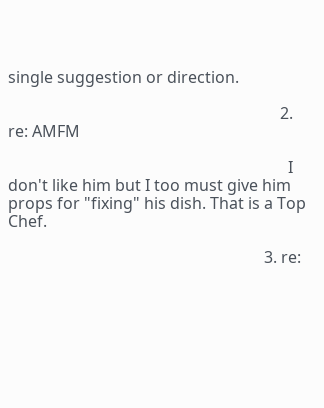single suggestion or direction.

                                                                    2. re: AMFM

                                                                      I don't like him but I too must give him props for "fixing" his dish. That is a Top Chef.

                                                                3. re: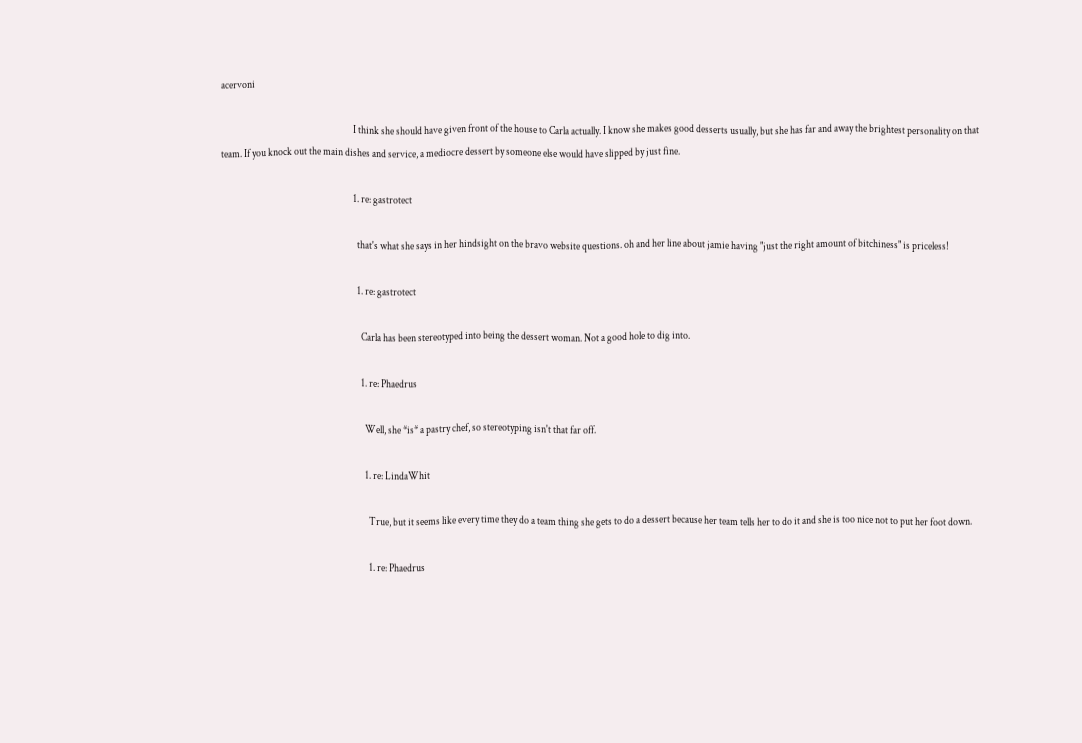acervoni

                                                                  I think she should have given front of the house to Carla actually. I know she makes good desserts usually, but she has far and away the brightest personality on that team. If you knock out the main dishes and service, a mediocre dessert by someone else would have slipped by just fine.

                                                                  1. re: gastrotect

                                                                    that's what she says in her hindsight on the bravo website questions. oh and her line about jamie having "just the right amount of bitchiness" is priceless!

                                                                    1. re: gastrotect

                                                                      Carla has been stereotyped into being the dessert woman. Not a good hole to dig into.

                                                                      1. re: Phaedrus

                                                                        Well, she *is* a pastry chef, so stereotyping isn't that far off.

                                                                        1. re: LindaWhit

                                                                          True, but it seems like every time they do a team thing she gets to do a dessert because her team tells her to do it and she is too nice not to put her foot down.

                                                                          1. re: Phaedrus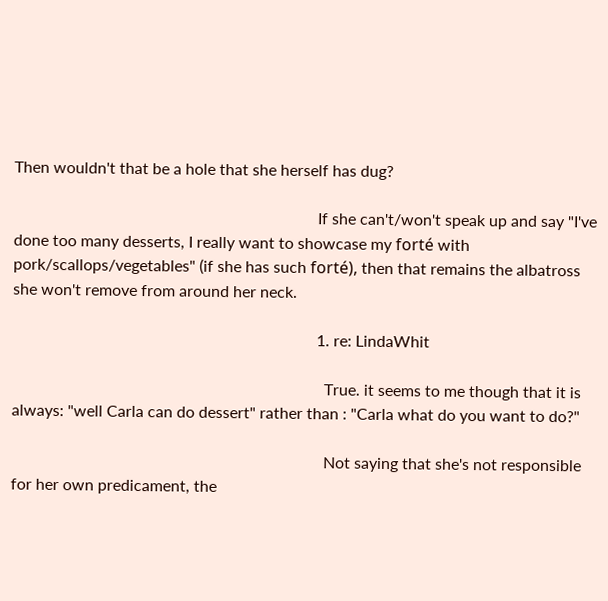Then wouldn't that be a hole that she herself has dug?

                                                                            If she can't/won't speak up and say "I've done too many desserts, I really want to showcase my forté with pork/scallops/vegetables" (if she has such forté), then that remains the albatross she won't remove from around her neck.

                                                                            1. re: LindaWhit

                                                                              True. it seems to me though that it is always: "well Carla can do dessert" rather than : "Carla what do you want to do?"

                                                                              Not saying that she's not responsible for her own predicament, the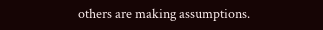others are making assumptions.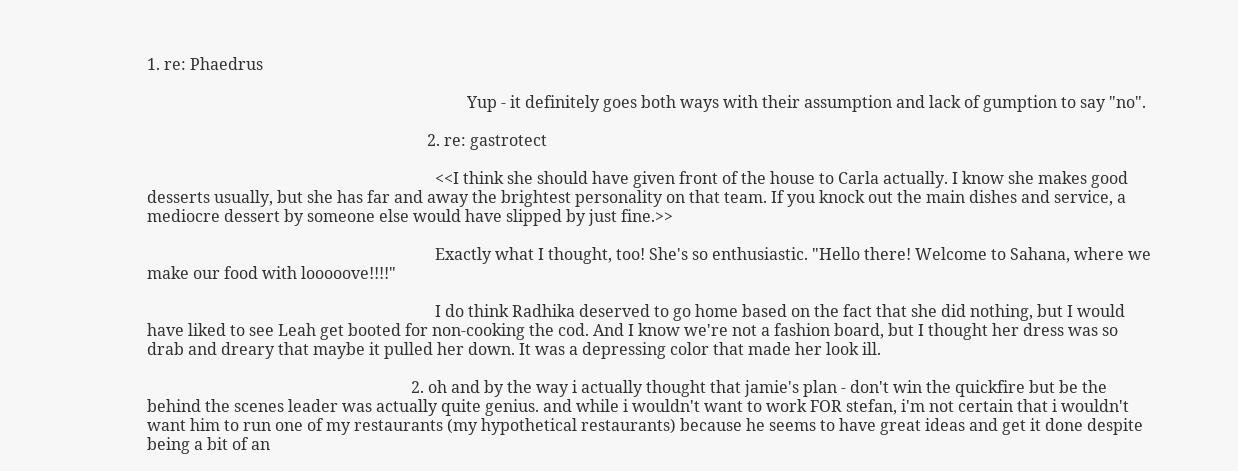1. re: Phaedrus

                                                                                Yup - it definitely goes both ways with their assumption and lack of gumption to say "no".

                                                                      2. re: gastrotect

                                                                        <<I think she should have given front of the house to Carla actually. I know she makes good desserts usually, but she has far and away the brightest personality on that team. If you knock out the main dishes and service, a mediocre dessert by someone else would have slipped by just fine.>>

                                                                        Exactly what I thought, too! She's so enthusiastic. "Hello there! Welcome to Sahana, where we make our food with looooove!!!!"

                                                                        I do think Radhika deserved to go home based on the fact that she did nothing, but I would have liked to see Leah get booted for non-cooking the cod. And I know we're not a fashion board, but I thought her dress was so drab and dreary that maybe it pulled her down. It was a depressing color that made her look ill.

                                                                  2. oh and by the way i actually thought that jamie's plan - don't win the quickfire but be the behind the scenes leader was actually quite genius. and while i wouldn't want to work FOR stefan, i'm not certain that i wouldn't want him to run one of my restaurants (my hypothetical restaurants) because he seems to have great ideas and get it done despite being a bit of an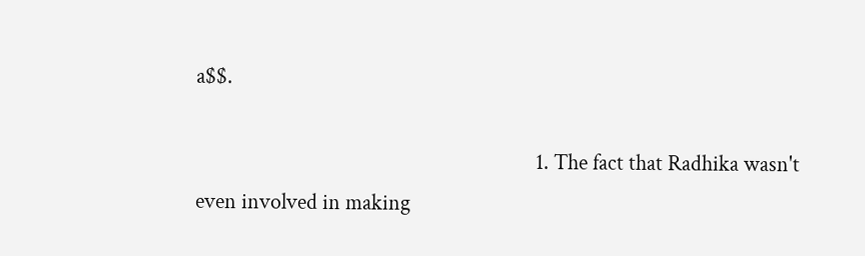a$$.

                                                                    1. The fact that Radhika wasn't even involved in making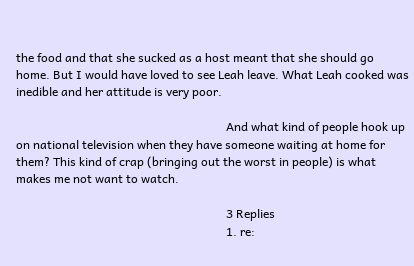the food and that she sucked as a host meant that she should go home. But I would have loved to see Leah leave. What Leah cooked was inedible and her attitude is very poor.

                                                                      And what kind of people hook up on national television when they have someone waiting at home for them? This kind of crap (bringing out the worst in people) is what makes me not want to watch.

                                                                      3 Replies
                                                                      1. re: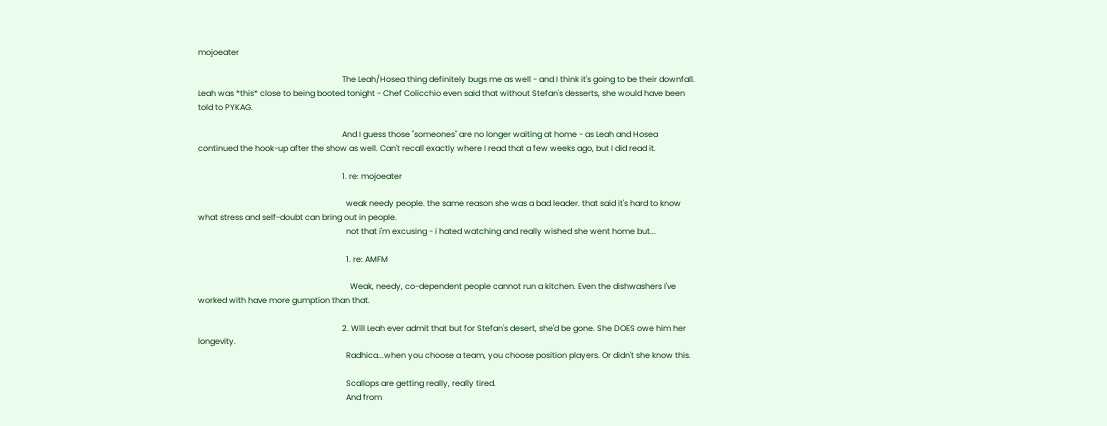mojoeater

                                                                        The Leah/Hosea thing definitely bugs me as well - and I think it's going to be their downfall. Leah was *this* close to being booted tonight - Chef Colicchio even said that without Stefan's desserts, she would have been told to PYKAG.

                                                                        And I guess those "someones" are no longer waiting at home - as Leah and Hosea continued the hook-up after the show as well. Can't recall exactly where I read that a few weeks ago, but I did read it.

                                                                        1. re: mojoeater

                                                                          weak needy people. the same reason she was a bad leader. that said it's hard to know what stress and self-doubt can bring out in people.
                                                                          not that i'm excusing - i hated watching and really wished she went home but...

                                                                          1. re: AMFM

                                                                            Weak, needy, co-dependent people cannot run a kitchen. Even the dishwashers I've worked with have more gumption than that.

                                                                        2. Will Leah ever admit that but for Stefan's desert, she'd be gone. She DOES owe him her longevity.
                                                                          Radhica...when you choose a team, you choose position players. Or didn't she know this.

                                                                          Scallops are getting really, really tired.
                                                                          And from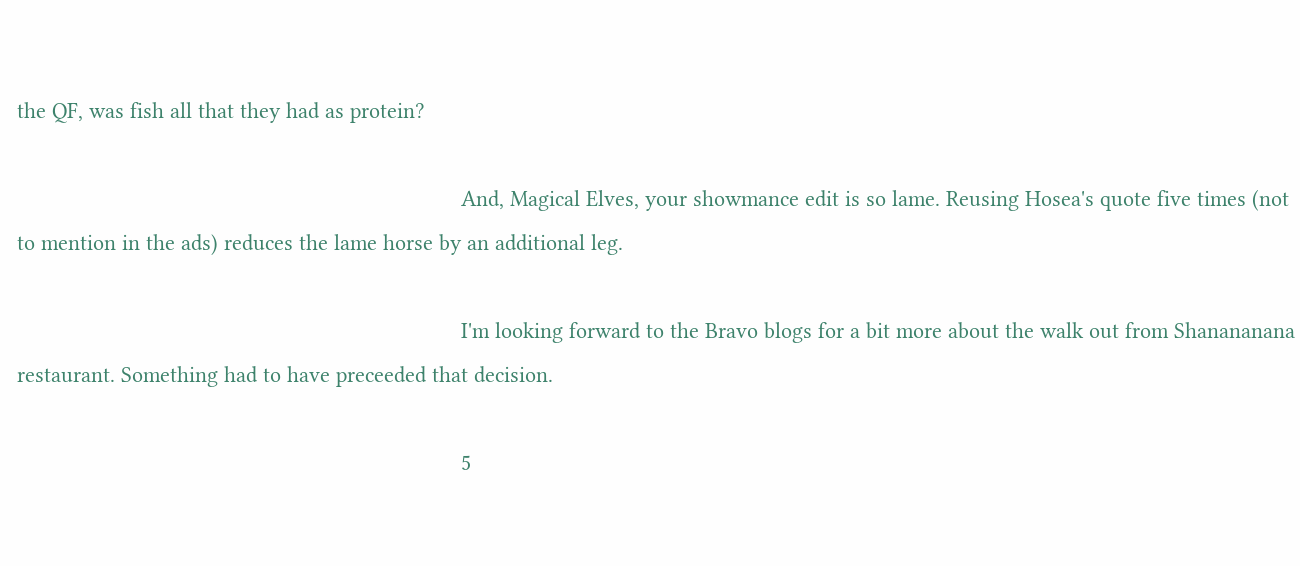the QF, was fish all that they had as protein?

                                                                          And, Magical Elves, your showmance edit is so lame. Reusing Hosea's quote five times (not to mention in the ads) reduces the lame horse by an additional leg.

                                                                          I'm looking forward to the Bravo blogs for a bit more about the walk out from Shanananana restaurant. Something had to have preceeded that decision.

                                                                          5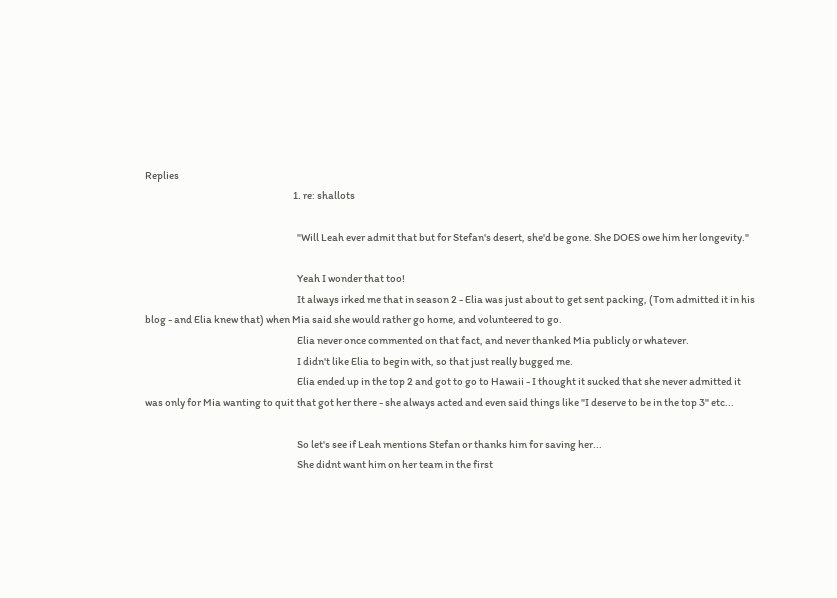Replies
                                                                          1. re: shallots

                                                                            "Will Leah ever admit that but for Stefan's desert, she'd be gone. She DOES owe him her longevity."

                                                                            Yeah I wonder that too!
                                                                            It always irked me that in season 2 - Elia was just about to get sent packing, (Tom admitted it in his blog - and Elia knew that) when Mia said she would rather go home, and volunteered to go.
                                                                            Elia never once commented on that fact, and never thanked Mia publicly or whatever.
                                                                            I didn't like Elia to begin with, so that just really bugged me.
                                                                            Elia ended up in the top 2 and got to go to Hawaii - I thought it sucked that she never admitted it was only for Mia wanting to quit that got her there - she always acted and even said things like "I deserve to be in the top 3" etc...

                                                                            So let's see if Leah mentions Stefan or thanks him for saving her...
                                                                            She didnt want him on her team in the first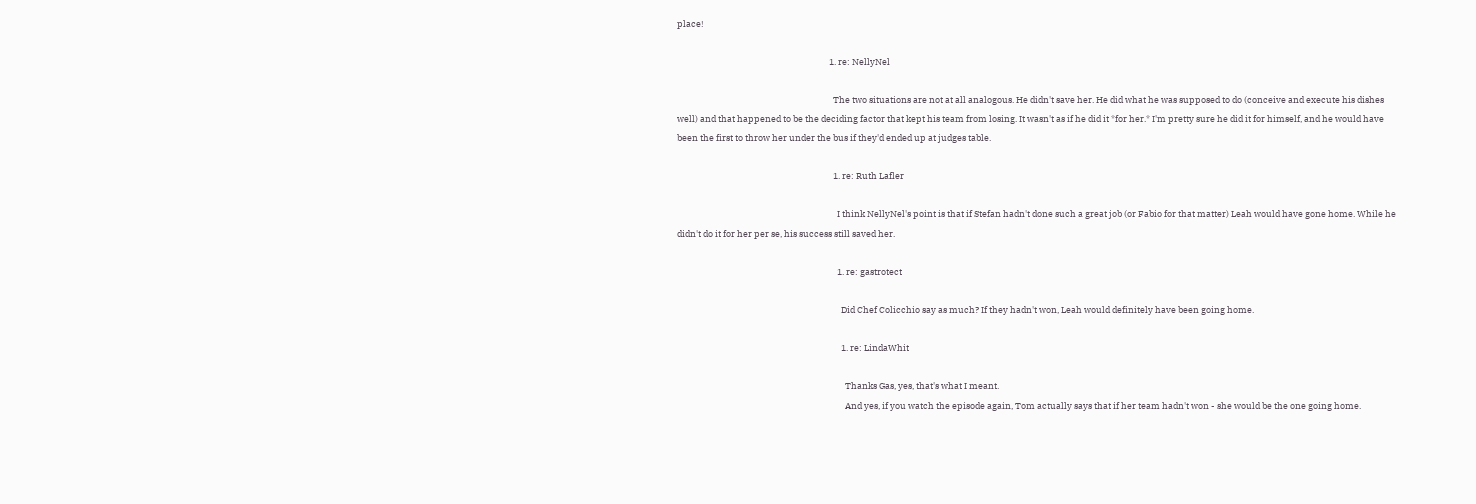place!

                                                                            1. re: NellyNel

                                                                              The two situations are not at all analogous. He didn't save her. He did what he was supposed to do (conceive and execute his dishes well) and that happened to be the deciding factor that kept his team from losing. It wasn't as if he did it *for her.* I'm pretty sure he did it for himself, and he would have been the first to throw her under the bus if they'd ended up at judges table.

                                                                              1. re: Ruth Lafler

                                                                                I think NellyNel's point is that if Stefan hadn't done such a great job (or Fabio for that matter) Leah would have gone home. While he didn't do it for her per se, his success still saved her.

                                                                                1. re: gastrotect

                                                                                  Did Chef Colicchio say as much? If they hadn't won, Leah would definitely have been going home.

                                                                                  1. re: LindaWhit

                                                                                    Thanks Gas, yes, that's what I meant.
                                                                                    And yes, if you watch the episode again, Tom actually says that if her team hadn't won - she would be the one going home.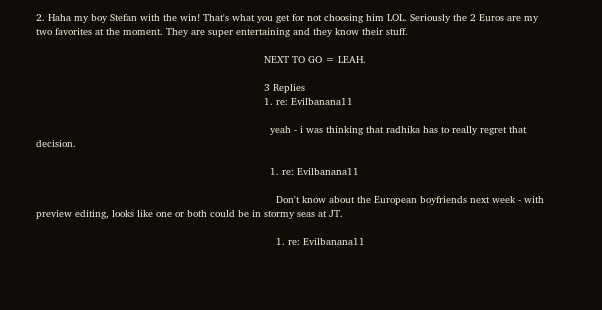2. Haha my boy Stefan with the win! That's what you get for not choosing him LOL. Seriously the 2 Euros are my two favorites at the moment. They are super entertaining and they know their stuff.

                                                                            NEXT TO GO = LEAH.

                                                                            3 Replies
                                                                            1. re: Evilbanana11

                                                                              yeah - i was thinking that radhika has to really regret that decision.

                                                                              1. re: Evilbanana11

                                                                                Don't know about the European boyfriends next week - with preview editing, looks like one or both could be in stormy seas at JT.

                                                                                1. re: Evilbanana11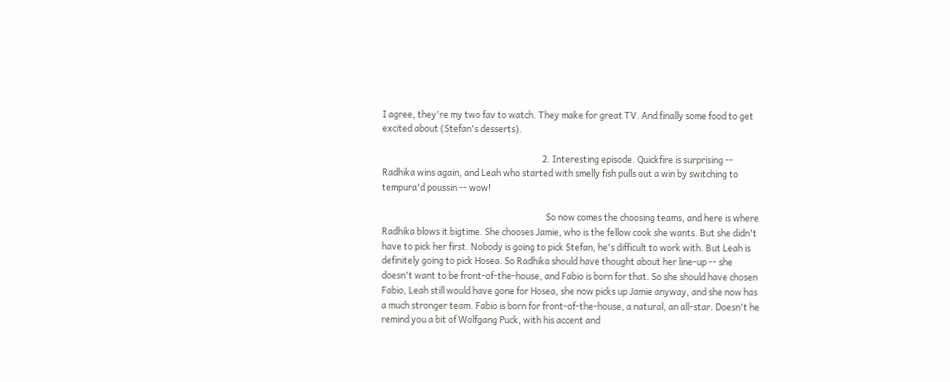I agree, they're my two fav to watch. They make for great TV. And finally some food to get excited about (Stefan's desserts).

                                                                                2. Interesting episode. Quickfire is surprising -- Radhika wins again, and Leah who started with smelly fish pulls out a win by switching to tempura'd poussin -- wow!

                                                                                  So now comes the choosing teams, and here is where Radhika blows it bigtime. She chooses Jamie, who is the fellow cook she wants. But she didn't have to pick her first. Nobody is going to pick Stefan, he's difficult to work with. But Leah is definitely going to pick Hosea. So Radhika should have thought about her line-up -- she doesn't want to be front-of-the-house, and Fabio is born for that. So she should have chosen Fabio, Leah still would have gone for Hosea, she now picks up Jamie anyway, and she now has a much stronger team. Fabio is born for front-of-the-house, a natural, an all-star. Doesn't he remind you a bit of Wolfgang Puck, with his accent and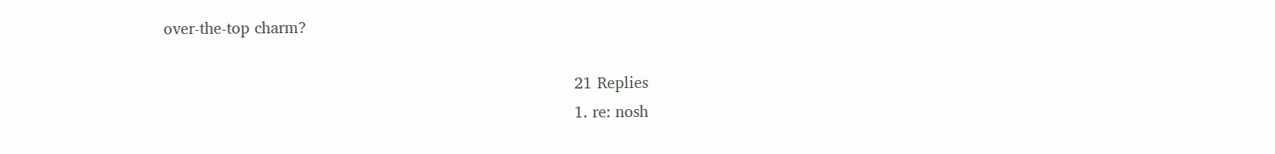over-the-top charm?

                                                                                  21 Replies
                                                                                  1. re: nosh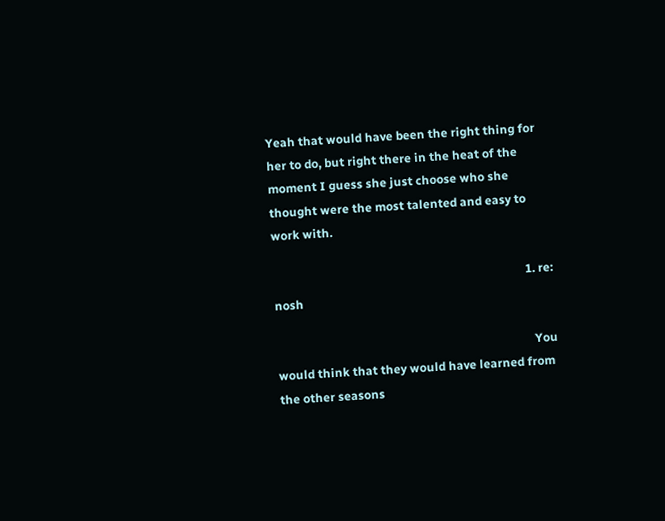Yeah that would have been the right thing for her to do, but right there in the heat of the moment I guess she just choose who she thought were the most talented and easy to work with.

                                                                                    1. re: nosh

                                                                                      You would think that they would have learned from the other seasons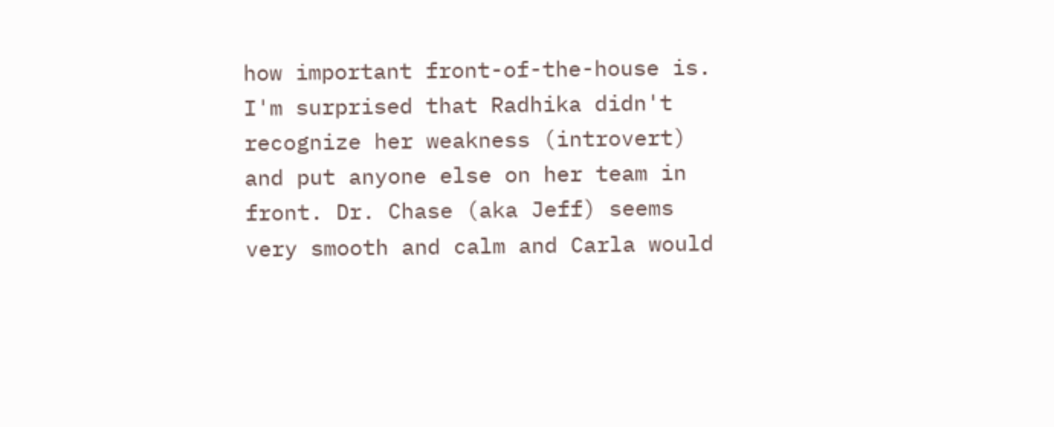how important front-of-the-house is. I'm surprised that Radhika didn't recognize her weakness (introvert) and put anyone else on her team in front. Dr. Chase (aka Jeff) seems very smooth and calm and Carla would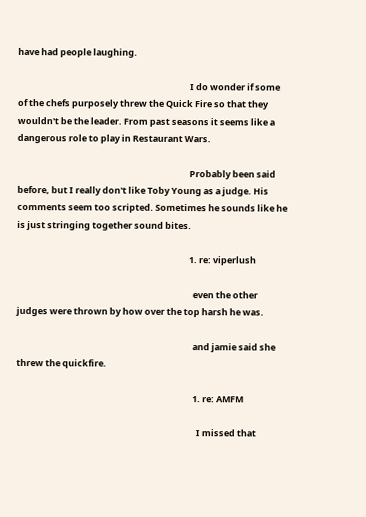have had people laughing.

                                                                                      I do wonder if some of the chefs purposely threw the Quick Fire so that they wouldn't be the leader. From past seasons it seems like a dangerous role to play in Restaurant Wars.

                                                                                      Probably been said before, but I really don't like Toby Young as a judge. His comments seem too scripted. Sometimes he sounds like he is just stringing together sound bites.

                                                                                      1. re: viperlush

                                                                                        even the other judges were thrown by how over the top harsh he was.

                                                                                        and jamie said she threw the quickfire.

                                                                                        1. re: AMFM

                                                                                          I missed that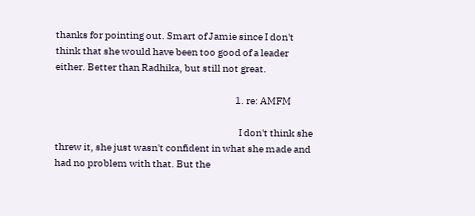thanks for pointing out. Smart of Jamie since I don't think that she would have been too good of a leader either. Better than Radhika, but still not great.

                                                                                          1. re: AMFM

                                                                                            I don't think she threw it, she just wasn't confident in what she made and had no problem with that. But the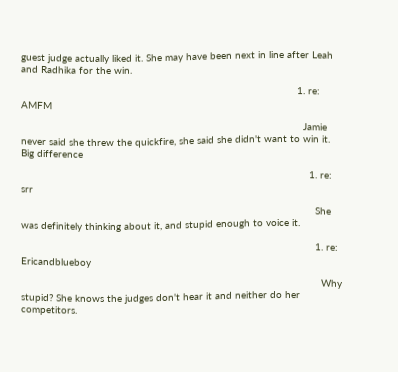guest judge actually liked it. She may have been next in line after Leah and Radhika for the win.

                                                                                            1. re: AMFM

                                                                                              Jamie never said she threw the quickfire, she said she didn't want to win it. Big difference

                                                                                                1. re: srr

                                                                                                  She was definitely thinking about it, and stupid enough to voice it.

                                                                                                  1. re: Ericandblueboy

                                                                                                    Why stupid? She knows the judges don't hear it and neither do her competitors.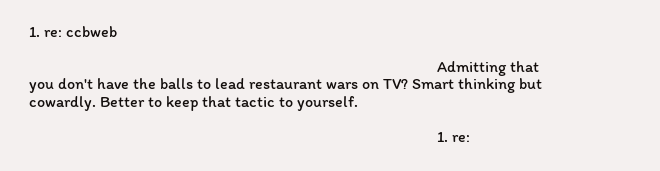1. re: ccbweb

                                                                                                      Admitting that you don't have the balls to lead restaurant wars on TV? Smart thinking but cowardly. Better to keep that tactic to yourself.

                                                                                                      1. re: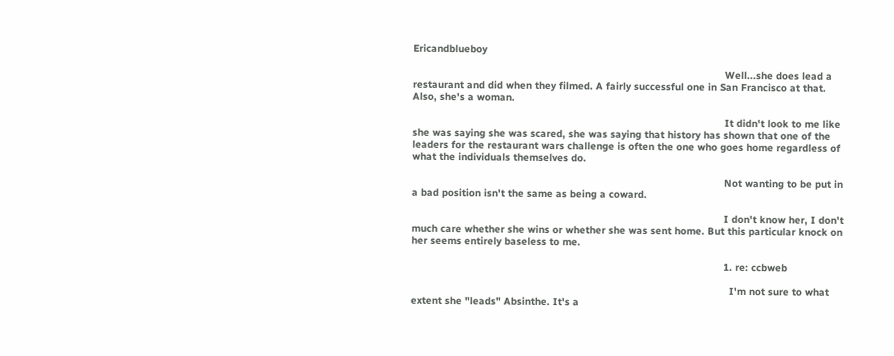Ericandblueboy

                                                                                                        Well...she does lead a restaurant and did when they filmed. A fairly successful one in San Francisco at that. Also, she's a woman.

                                                                                                        It didn't look to me like she was saying she was scared, she was saying that history has shown that one of the leaders for the restaurant wars challenge is often the one who goes home regardless of what the individuals themselves do.

                                                                                                        Not wanting to be put in a bad position isn't the same as being a coward.

                                                                                                        I don't know her, I don't much care whether she wins or whether she was sent home. But this particular knock on her seems entirely baseless to me.

                                                                                                        1. re: ccbweb

                                                                                                          I'm not sure to what extent she "leads" Absinthe. It's a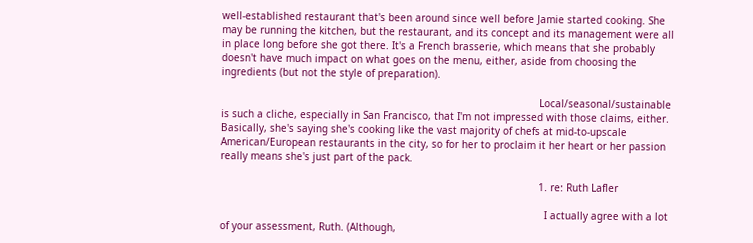well-established restaurant that's been around since well before Jamie started cooking. She may be running the kitchen, but the restaurant, and its concept and its management were all in place long before she got there. It's a French brasserie, which means that she probably doesn't have much impact on what goes on the menu, either, aside from choosing the ingredients (but not the style of preparation).

                                                                                                          Local/seasonal/sustainable is such a cliche, especially in San Francisco, that I'm not impressed with those claims, either. Basically, she's saying she's cooking like the vast majority of chefs at mid-to-upscale American/European restaurants in the city, so for her to proclaim it her heart or her passion really means she's just part of the pack.

                                                                                                          1. re: Ruth Lafler

                                                                                                            I actually agree with a lot of your assessment, Ruth. (Although,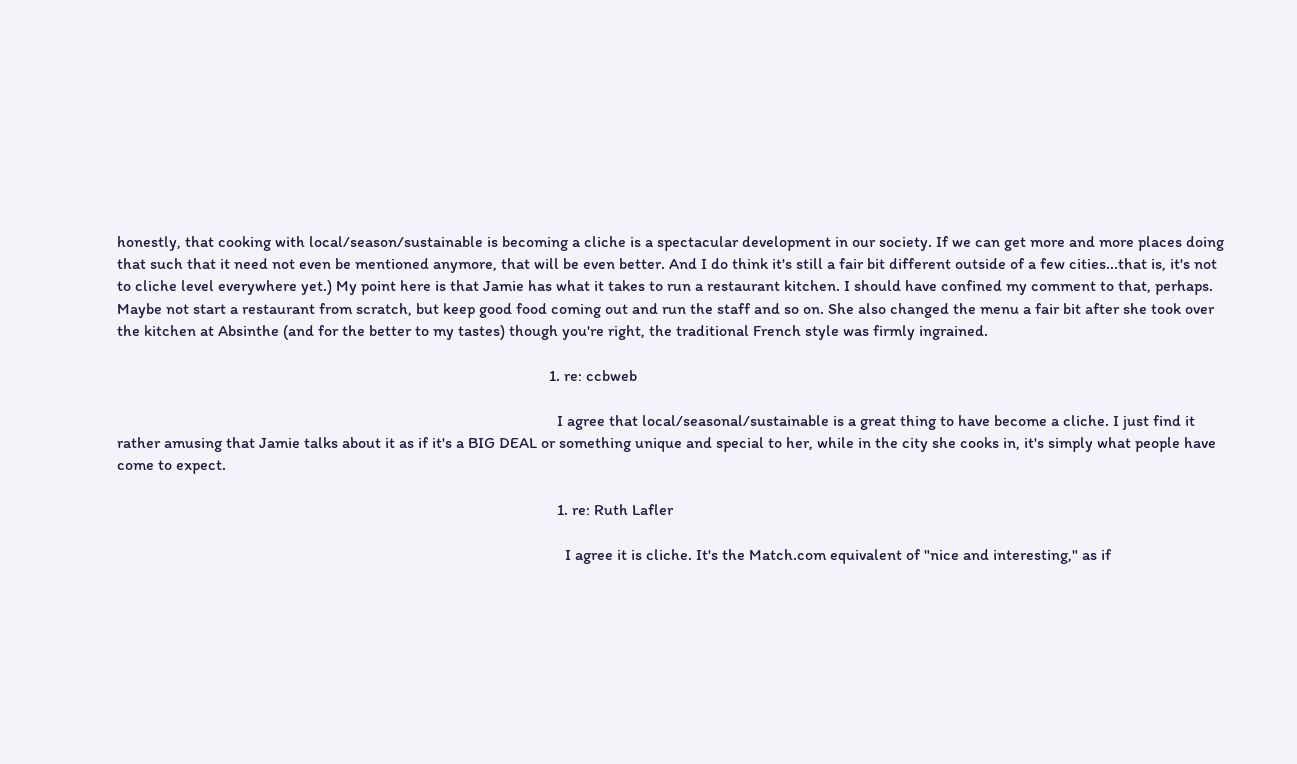honestly, that cooking with local/season/sustainable is becoming a cliche is a spectacular development in our society. If we can get more and more places doing that such that it need not even be mentioned anymore, that will be even better. And I do think it's still a fair bit different outside of a few cities...that is, it's not to cliche level everywhere yet.) My point here is that Jamie has what it takes to run a restaurant kitchen. I should have confined my comment to that, perhaps. Maybe not start a restaurant from scratch, but keep good food coming out and run the staff and so on. She also changed the menu a fair bit after she took over the kitchen at Absinthe (and for the better to my tastes) though you're right, the traditional French style was firmly ingrained.

                                                                                                            1. re: ccbweb

                                                                                                              I agree that local/seasonal/sustainable is a great thing to have become a cliche. I just find it rather amusing that Jamie talks about it as if it's a BIG DEAL or something unique and special to her, while in the city she cooks in, it's simply what people have come to expect.

                                                                                                              1. re: Ruth Lafler

                                                                                                                I agree it is cliche. It's the Match.com equivalent of "nice and interesting," as if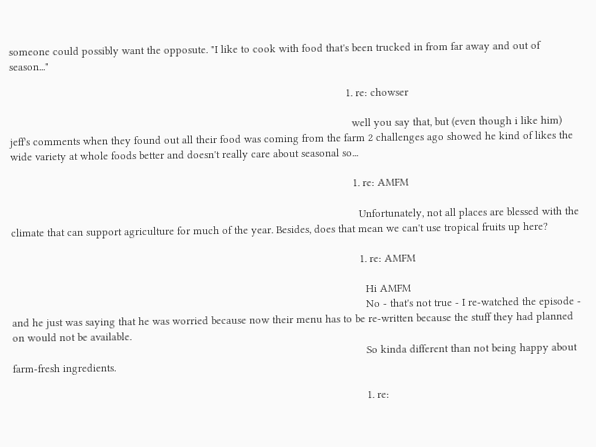someone could possibly want the opposute. "I like to cook with food that's been trucked in from far away and out of season..."

                                                                                                                1. re: chowser

                                                                                                                  well you say that, but (even though i like him) jeff's comments when they found out all their food was coming from the farm 2 challenges ago showed he kind of likes the wide variety at whole foods better and doesn't really care about seasonal so...

                                                                                                                  1. re: AMFM

                                                                                                                    Unfortunately, not all places are blessed with the climate that can support agriculture for much of the year. Besides, does that mean we can't use tropical fruits up here?

                                                                                                                    1. re: AMFM

                                                                                                                      Hi AMFM
                                                                                                                      No - that's not true - I re-watched the episode - and he just was saying that he was worried because now their menu has to be re-written because the stuff they had planned on would not be available.
                                                                                                                      So kinda different than not being happy about farm-fresh ingredients.

                                                                                                                      1. re: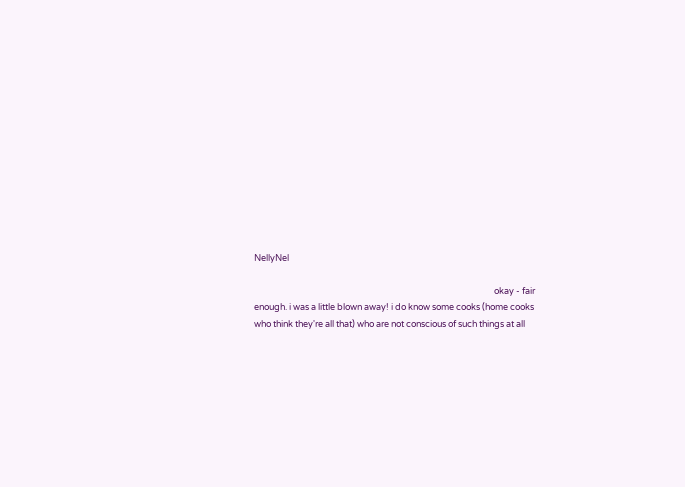NellyNel

                                                                                                                        okay - fair enough. i was a little blown away! i do know some cooks (home cooks who think they're all that) who are not conscious of such things at all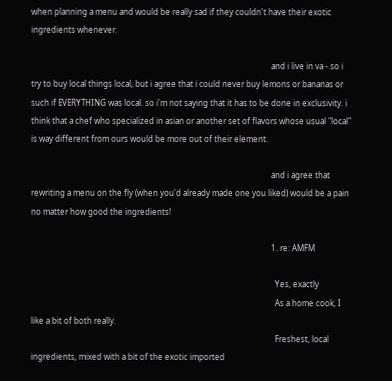when planning a menu and would be really sad if they couldn't have their exotic ingredients whenever.

                                                                                                                        and i live in va - so i try to buy local things local, but i agree that i could never buy lemons or bananas or such if EVERYTHING was local. so i'm not saying that it has to be done in exclusivity. i think that a chef who specialized in asian or another set of flavors whose usual "local" is way different from ours would be more out of their element.

                                                                                                                        and i agree that rewriting a menu on the fly (when you'd already made one you liked) would be a pain no matter how good the ingredients!

                                                                                                                        1. re: AMFM

                                                                                                                          Yes, exactly
                                                                                                                          As a home cook, I like a bit of both really.
                                                                                                                          Freshest, local ingredients, mixed with a bit of the exotic imported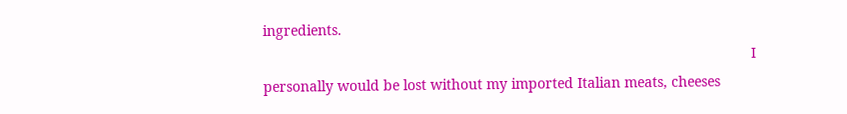ingredients.
                                                                                                                          I personally would be lost without my imported Italian meats, cheeses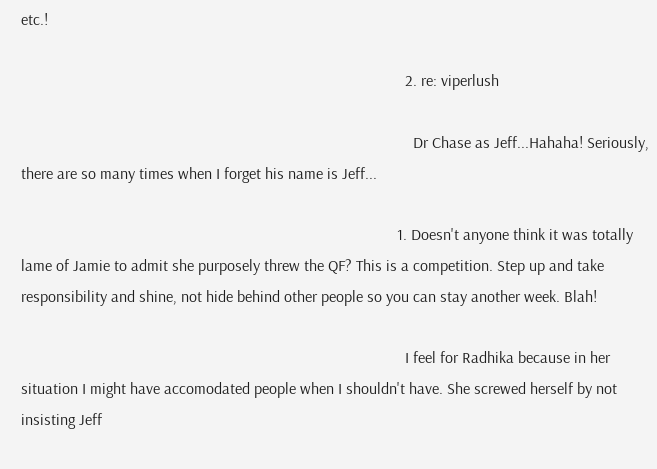etc.!

                                                                                                2. re: viperlush

                                                                                                  Dr Chase as Jeff...Hahaha! Seriously, there are so many times when I forget his name is Jeff...

                                                                                              1. Doesn't anyone think it was totally lame of Jamie to admit she purposely threw the QF? This is a competition. Step up and take responsibility and shine, not hide behind other people so you can stay another week. Blah!

                                                                                                I feel for Radhika because in her situation I might have accomodated people when I shouldn't have. She screwed herself by not insisting Jeff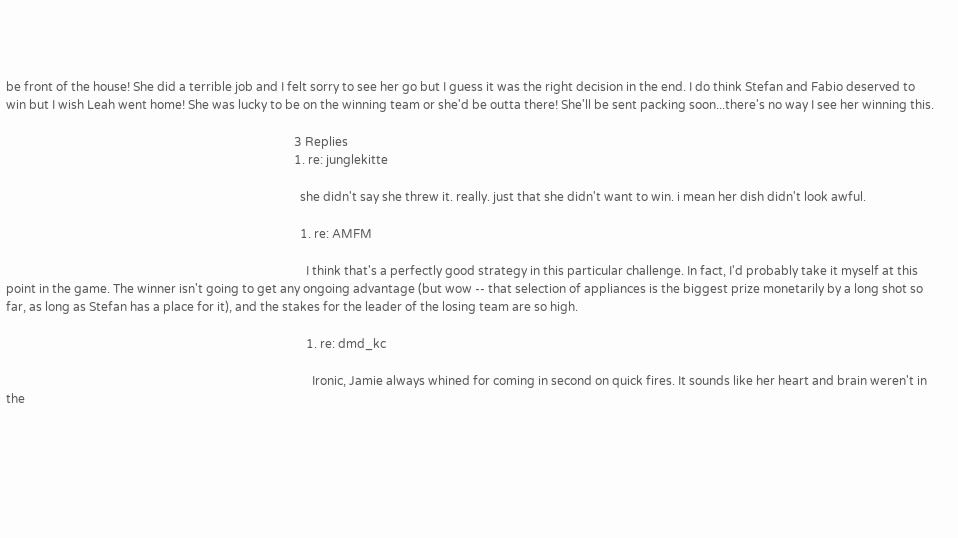be front of the house! She did a terrible job and I felt sorry to see her go but I guess it was the right decision in the end. I do think Stefan and Fabio deserved to win but I wish Leah went home! She was lucky to be on the winning team or she'd be outta there! She'll be sent packing soon...there's no way I see her winning this.

                                                                                                3 Replies
                                                                                                1. re: junglekitte

                                                                                                  she didn't say she threw it. really. just that she didn't want to win. i mean her dish didn't look awful.

                                                                                                  1. re: AMFM

                                                                                                    I think that's a perfectly good strategy in this particular challenge. In fact, I'd probably take it myself at this point in the game. The winner isn't going to get any ongoing advantage (but wow -- that selection of appliances is the biggest prize monetarily by a long shot so far, as long as Stefan has a place for it), and the stakes for the leader of the losing team are so high.

                                                                                                    1. re: dmd_kc

                                                                                                      Ironic, Jamie always whined for coming in second on quick fires. It sounds like her heart and brain weren't in the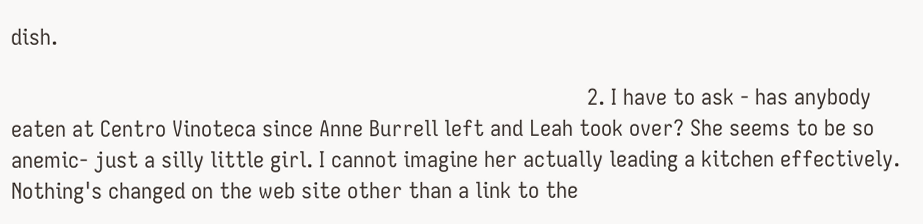dish.

                                                                                                2. I have to ask - has anybody eaten at Centro Vinoteca since Anne Burrell left and Leah took over? She seems to be so anemic- just a silly little girl. I cannot imagine her actually leading a kitchen effectively. Nothing's changed on the web site other than a link to the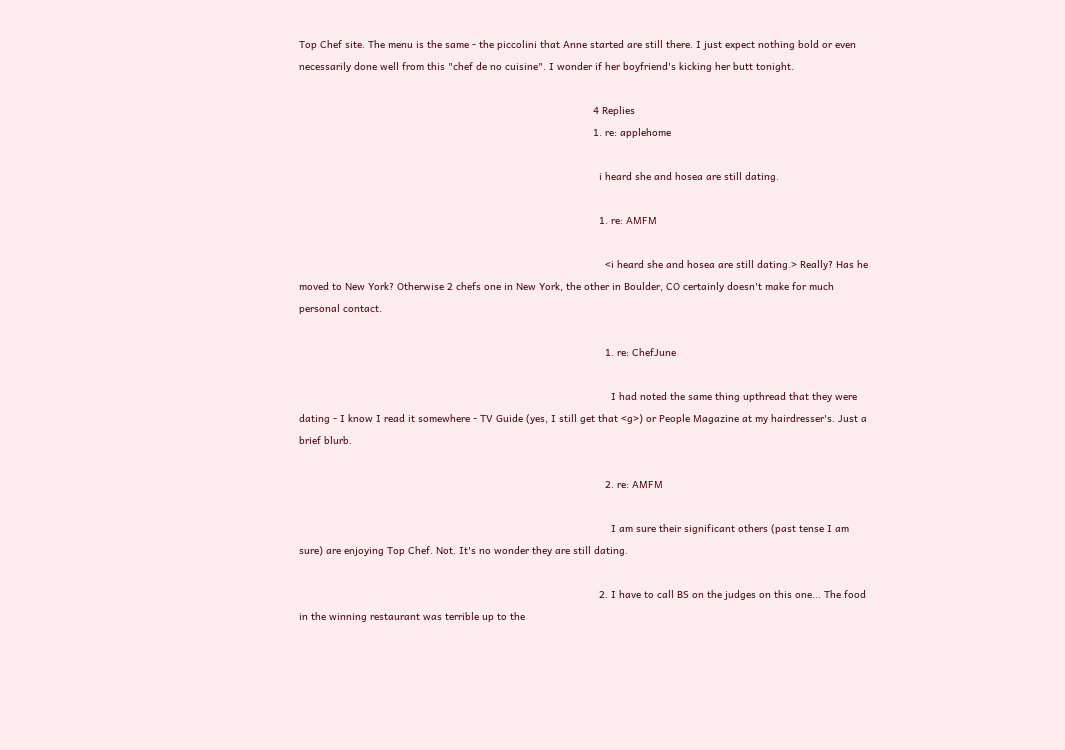Top Chef site. The menu is the same - the piccolini that Anne started are still there. I just expect nothing bold or even necessarily done well from this "chef de no cuisine". I wonder if her boyfriend's kicking her butt tonight.

                                                                                                  4 Replies
                                                                                                  1. re: applehome

                                                                                                    i heard she and hosea are still dating.

                                                                                                    1. re: AMFM

                                                                                                      <i heard she and hosea are still dating.> Really? Has he moved to New York? Otherwise 2 chefs one in New York, the other in Boulder, CO certainly doesn't make for much personal contact.

                                                                                                      1. re: ChefJune

                                                                                                        I had noted the same thing upthread that they were dating - I know I read it somewhere - TV Guide (yes, I still get that <g>) or People Magazine at my hairdresser's. Just a brief blurb.

                                                                                                      2. re: AMFM

                                                                                                        I am sure their significant others (past tense I am sure) are enjoying Top Chef. Not. It's no wonder they are still dating.

                                                                                                    2. I have to call BS on the judges on this one... The food in the winning restaurant was terrible up to the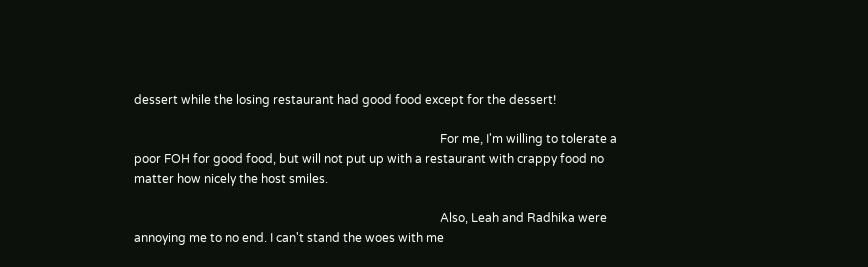dessert while the losing restaurant had good food except for the dessert!

                                                                                                      For me, I'm willing to tolerate a poor FOH for good food, but will not put up with a restaurant with crappy food no matter how nicely the host smiles.

                                                                                                      Also, Leah and Radhika were annoying me to no end. I can't stand the woes with me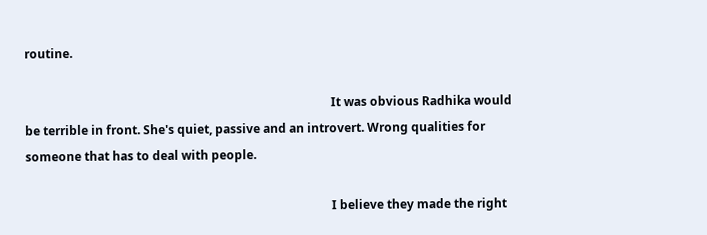routine.

                                                                                                      It was obvious Radhika would be terrible in front. She's quiet, passive and an introvert. Wrong qualities for someone that has to deal with people.

                                                                                                      I believe they made the right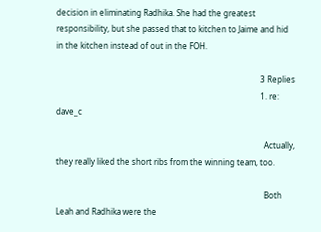decision in eliminating Radhika. She had the greatest responsibility, but she passed that to kitchen to Jaime and hid in the kitchen instead of out in the FOH.

                                                                                                      3 Replies
                                                                                                      1. re: dave_c

                                                                                                        Actually, they really liked the short ribs from the winning team, too.

                                                                                                        Both Leah and Radhika were the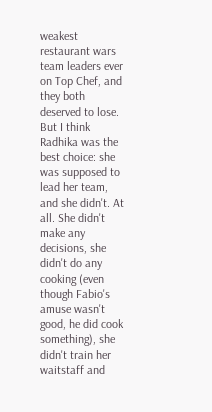weakest restaurant wars team leaders ever on Top Chef, and they both deserved to lose. But I think Radhika was the best choice: she was supposed to lead her team, and she didn't. At all. She didn't make any decisions, she didn't do any cooking (even though Fabio's amuse wasn't good, he did cook something), she didn't train her waitstaff and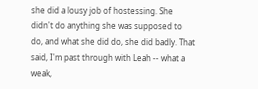she did a lousy job of hostessing. She didn't do anything she was supposed to do, and what she did do, she did badly. That said, I'm past through with Leah -- what a weak,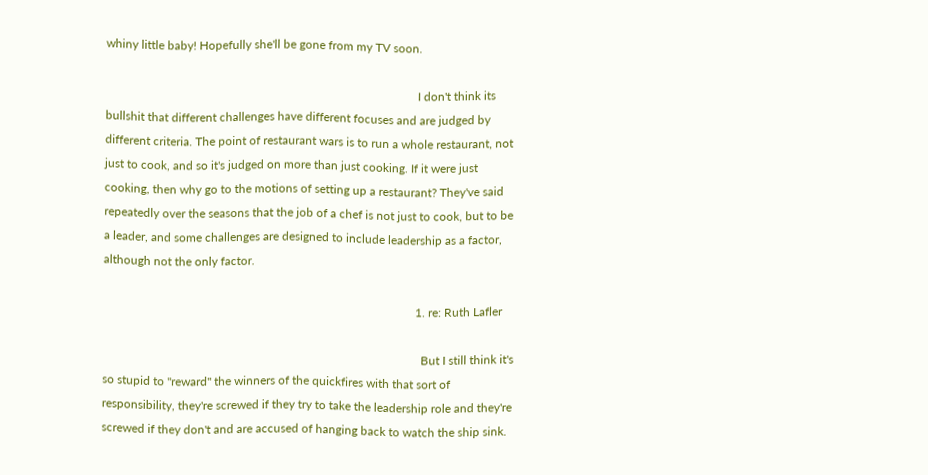whiny little baby! Hopefully she'll be gone from my TV soon.

                                                                                                        I don't think its bullshit that different challenges have different focuses and are judged by different criteria. The point of restaurant wars is to run a whole restaurant, not just to cook, and so it's judged on more than just cooking. If it were just cooking, then why go to the motions of setting up a restaurant? They've said repeatedly over the seasons that the job of a chef is not just to cook, but to be a leader, and some challenges are designed to include leadership as a factor, although not the only factor.

                                                                                                        1. re: Ruth Lafler

                                                                                                          But I still think it's so stupid to "reward" the winners of the quickfires with that sort of responsibility, they're screwed if they try to take the leadership role and they're screwed if they don't and are accused of hanging back to watch the ship sink.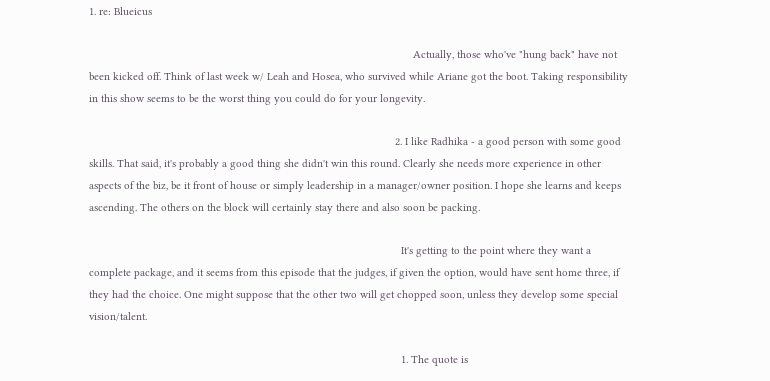1. re: Blueicus

                                                                                                            Actually, those who've "hung back" have not been kicked off. Think of last week w/ Leah and Hosea, who survived while Ariane got the boot. Taking responsibility in this show seems to be the worst thing you could do for your longevity.

                                                                                                      2. I like Radhika - a good person with some good skills. That said, it's probably a good thing she didn't win this round. Clearly she needs more experience in other aspects of the biz, be it front of house or simply leadership in a manager/owner position. I hope she learns and keeps ascending. The others on the block will certainly stay there and also soon be packing.

                                                                                                        It's getting to the point where they want a complete package, and it seems from this episode that the judges, if given the option, would have sent home three, if they had the choice. One might suppose that the other two will get chopped soon, unless they develop some special vision/talent.

                                                                                                        1. The quote is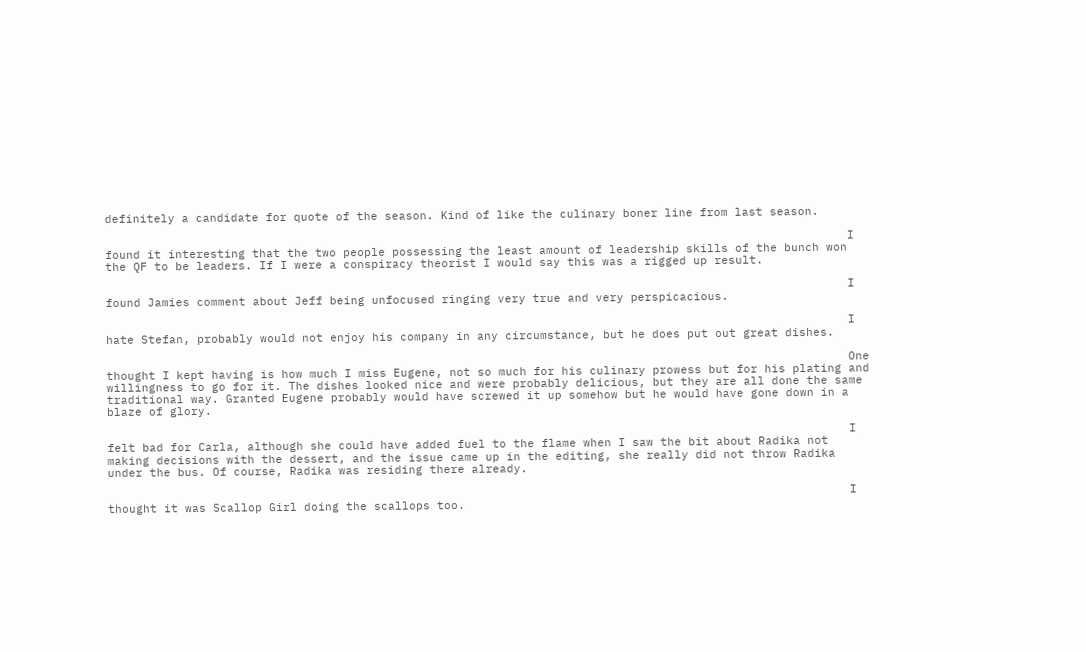definitely a candidate for quote of the season. Kind of like the culinary boner line from last season.

                                                                                                          I found it interesting that the two people possessing the least amount of leadership skills of the bunch won the QF to be leaders. If I were a conspiracy theorist I would say this was a rigged up result.

                                                                                                          I found Jamies comment about Jeff being unfocused ringing very true and very perspicacious.

                                                                                                          I hate Stefan, probably would not enjoy his company in any circumstance, but he does put out great dishes.

                                                                                                          One thought I kept having is how much I miss Eugene, not so much for his culinary prowess but for his plating and willingness to go for it. The dishes looked nice and were probably delicious, but they are all done the same traditional way. Granted Eugene probably would have screwed it up somehow but he would have gone down in a blaze of glory.

                                                                                                          I felt bad for Carla, although she could have added fuel to the flame when I saw the bit about Radika not making decisions with the dessert, and the issue came up in the editing, she really did not throw Radika under the bus. Of course, Radika was residing there already.

                                                                                                          I thought it was Scallop Girl doing the scallops too.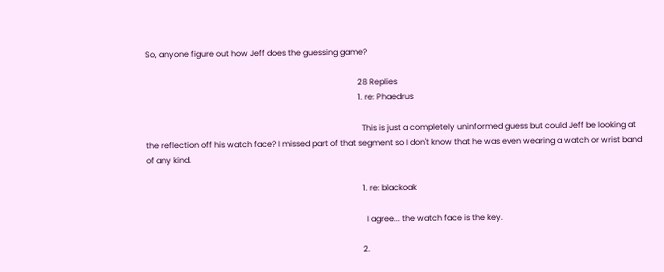So, anyone figure out how Jeff does the guessing game?

                                                                                                          28 Replies
                                                                                                          1. re: Phaedrus

                                                                                                            This is just a completely uninformed guess but could Jeff be looking at the reflection off his watch face? I missed part of that segment so I don't know that he was even wearing a watch or wrist band of any kind.

                                                                                                            1. re: blackoak

                                                                                                              I agree... the watch face is the key.

                                                                                                            2.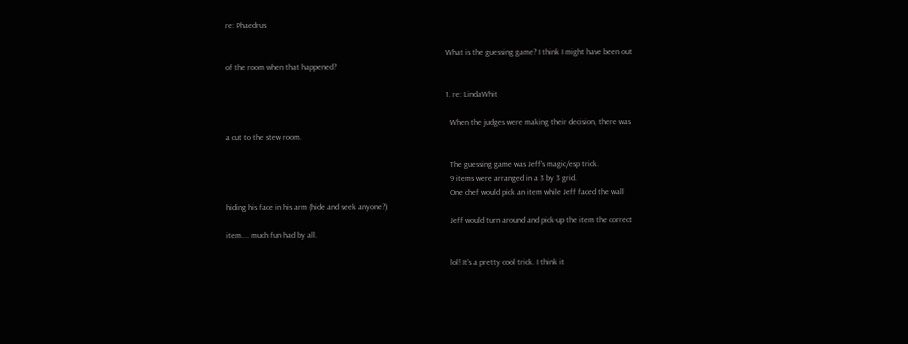re: Phaedrus

                                                                                                              What is the guessing game? I think I might have been out of the room when that happened?

                                                                                                              1. re: LindaWhit

                                                                                                                When the judges were making their decision, there was a cut to the stew room.

                                                                                                                The guessing game was Jeff's magic/esp trick.
                                                                                                                9 items were arranged in a 3 by 3 grid.
                                                                                                                One chef would pick an item while Jeff faced the wall hiding his face in his arm (hide and seek anyone?)
                                                                                                                Jeff would turn around and pick-up the item the correct item.... much fun had by all.

                                                                                                                lol! It's a pretty cool trick. I think it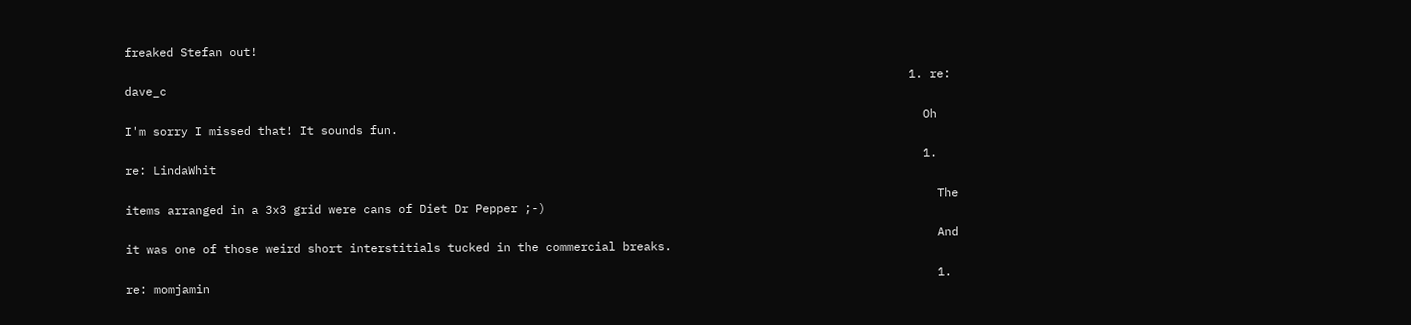freaked Stefan out!

                                                                                                                1. re: dave_c

                                                                                                                  Oh I'm sorry I missed that! It sounds fun.

                                                                                                                  1. re: LindaWhit

                                                                                                                    The items arranged in a 3x3 grid were cans of Diet Dr Pepper ;-)

                                                                                                                    And it was one of those weird short interstitials tucked in the commercial breaks.

                                                                                                                    1. re: momjamin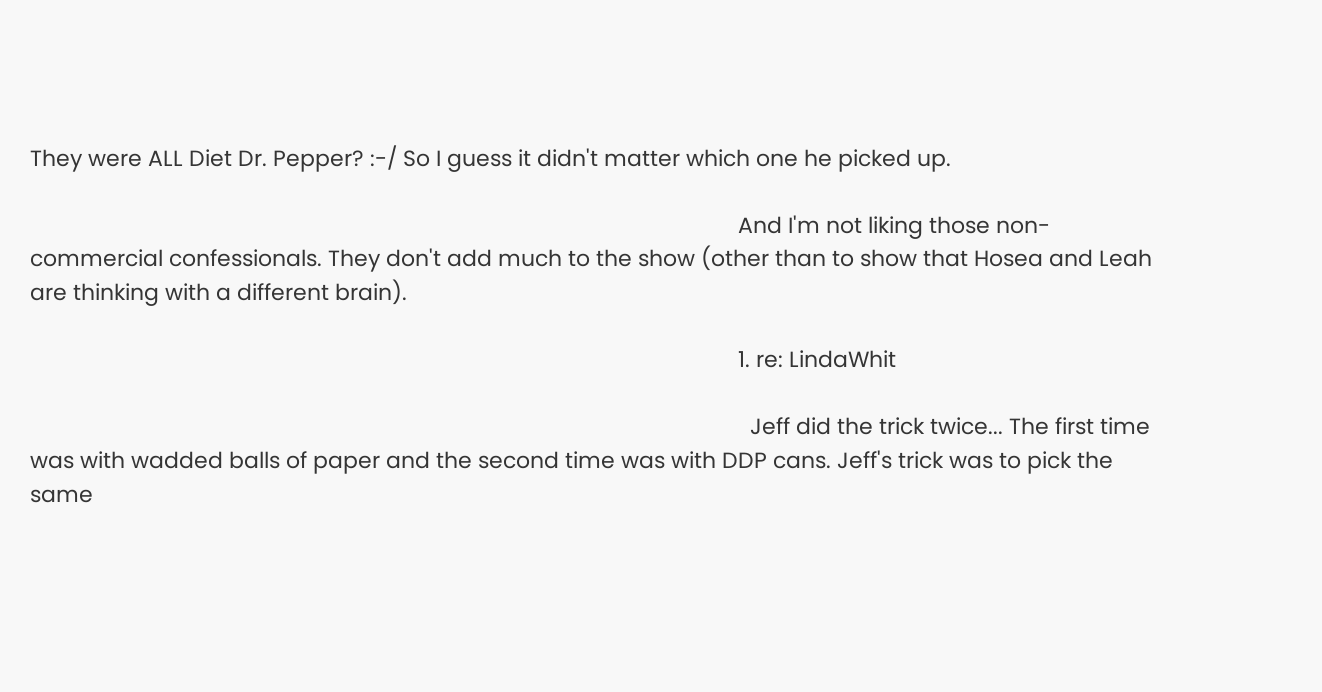They were ALL Diet Dr. Pepper? :-/ So I guess it didn't matter which one he picked up.

                                                                                                                      And I'm not liking those non-commercial confessionals. They don't add much to the show (other than to show that Hosea and Leah are thinking with a different brain).

                                                                                                                      1. re: LindaWhit

                                                                                                                        Jeff did the trick twice... The first time was with wadded balls of paper and the second time was with DDP cans. Jeff's trick was to pick the same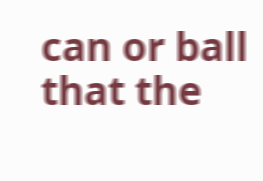can or ball that the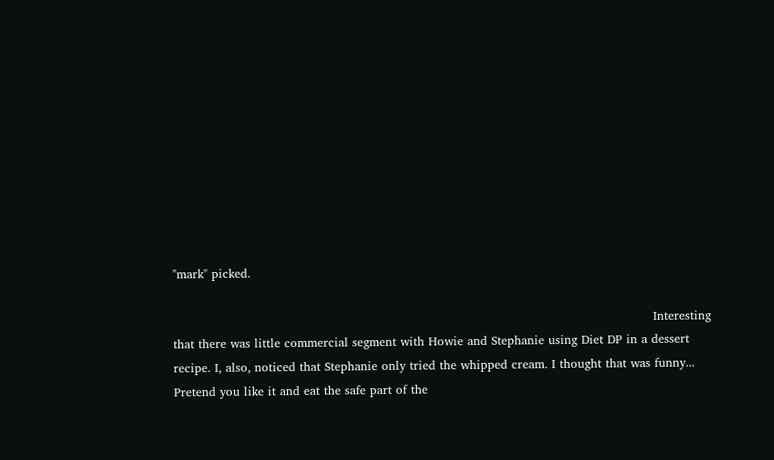"mark" picked.

                                                                                                                        Interesting that there was little commercial segment with Howie and Stephanie using Diet DP in a dessert recipe. I, also, noticed that Stephanie only tried the whipped cream. I thought that was funny... Pretend you like it and eat the safe part of the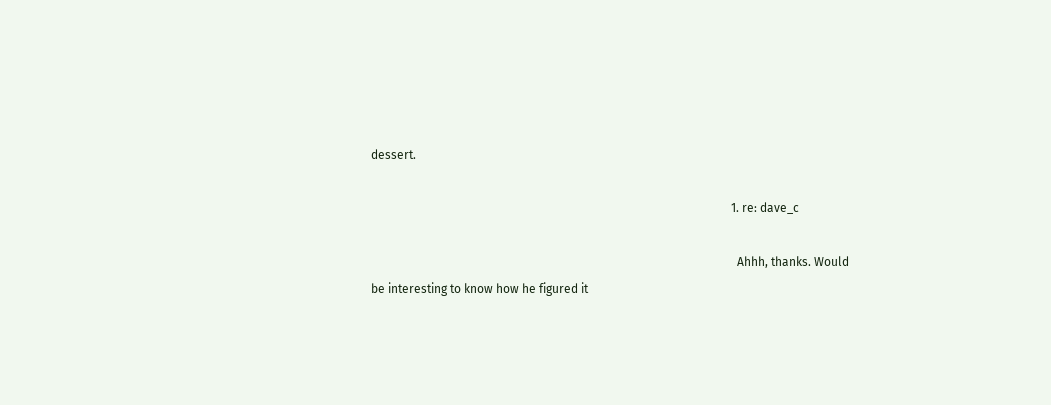dessert.

                                                                                                                        1. re: dave_c

                                                                                                                          Ahhh, thanks. Would be interesting to know how he figured it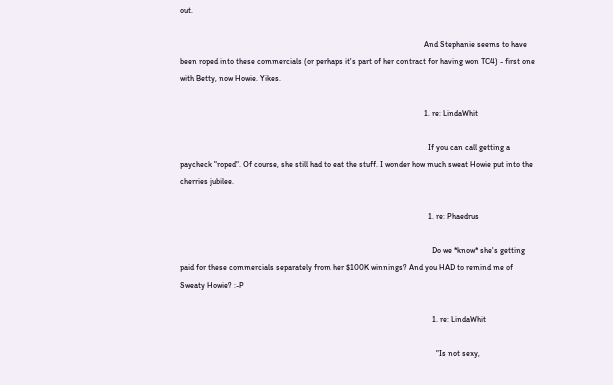out.

                                                                                                                          And Stephanie seems to have been roped into these commercials (or perhaps it's part of her contract for having won TC4) - first one with Betty, now Howie. Yikes.

                                                                                                                          1. re: LindaWhit

                                                                                                                            If you can call getting a paycheck "roped". Of course, she still had to eat the stuff. I wonder how much sweat Howie put into the cherries jubilee.

                                                                                                                            1. re: Phaedrus

                                                                                                                              Do we *know* she's getting paid for these commercials separately from her $100K winnings? And you HAD to remind me of Sweaty Howie? :-P

                                                                                                                              1. re: LindaWhit

                                                                                                                                "Is not sexy,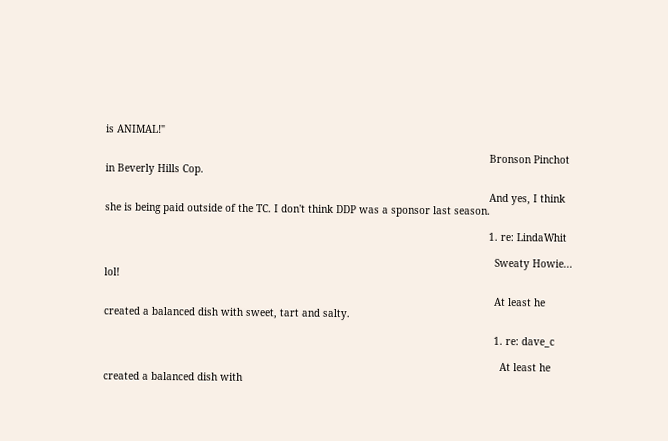is ANIMAL!"

                                                                                                                                Bronson Pinchot in Beverly Hills Cop.

                                                                                                                                And yes, I think she is being paid outside of the TC. I don't think DDP was a sponsor last season.

                                                                                                                                1. re: LindaWhit

                                                                                                                                  Sweaty Howie... lol!

                                                                                                                                  At least he created a balanced dish with sweet, tart and salty.

                                                                                                                                  1. re: dave_c

                                                                                                                                    At least he created a balanced dish with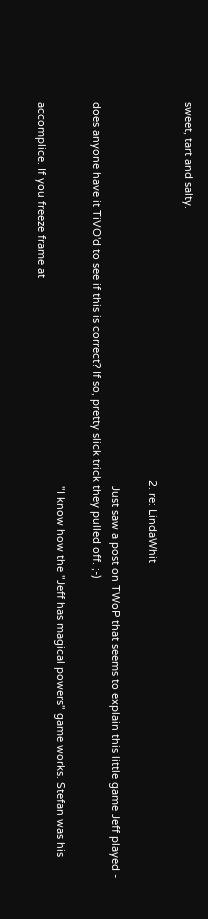sweet, tart and salty.

                                                                                                                              2. re: LindaWhit

                                                                                                                                Just saw a post on TWoP that seems to explain this little game Jeff played - does anyone have it TiVO'd to see if this is correct? If so, pretty slick trick they pulled off. ;-)

                                                                                                                                "I know how the "Jeff has magical powers" game works. Stefan was his accomplice. If you freeze frame at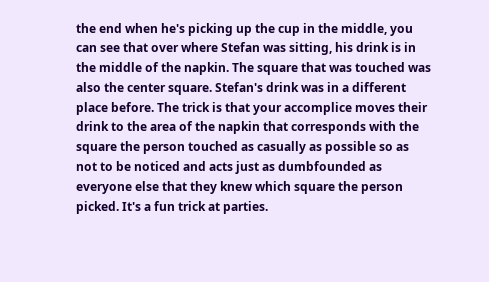the end when he's picking up the cup in the middle, you can see that over where Stefan was sitting, his drink is in the middle of the napkin. The square that was touched was also the center square. Stefan's drink was in a different place before. The trick is that your accomplice moves their drink to the area of the napkin that corresponds with the square the person touched as casually as possible so as not to be noticed and acts just as dumbfounded as everyone else that they knew which square the person picked. It's a fun trick at parties.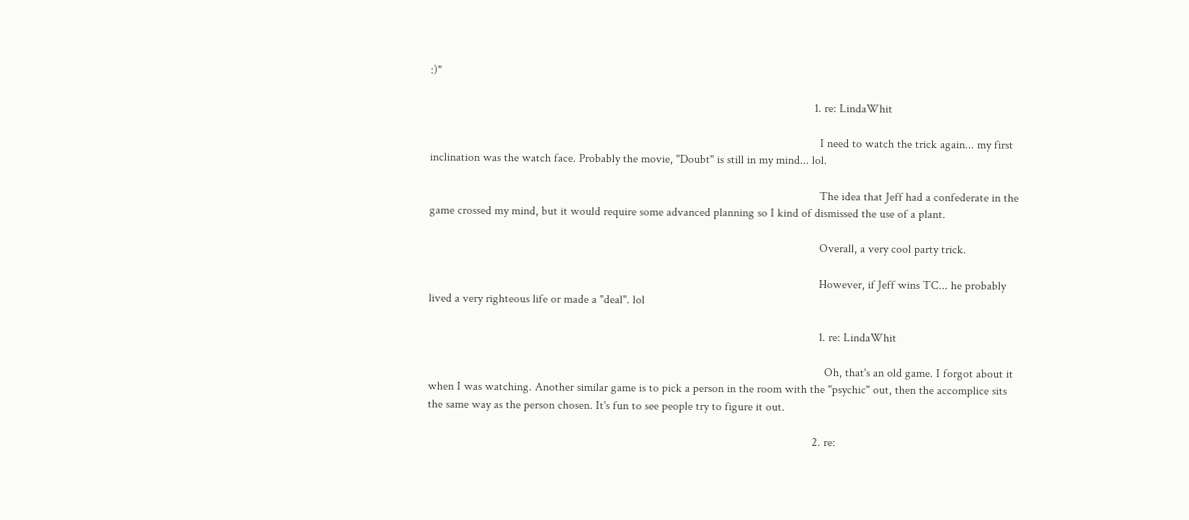:)"

                                                                                                                                1. re: LindaWhit

                                                                                                                                  I need to watch the trick again... my first inclination was the watch face. Probably the movie, "Doubt" is still in my mind... lol.

                                                                                                                                  The idea that Jeff had a confederate in the game crossed my mind, but it would require some advanced planning so I kind of dismissed the use of a plant.

                                                                                                                                  Overall, a very cool party trick.

                                                                                                                                  However, if Jeff wins TC... he probably lived a very righteous life or made a "deal". lol

                                                                                                                                  1. re: LindaWhit

                                                                                                                                    Oh, that's an old game. I forgot about it when I was watching. Another similar game is to pick a person in the room with the "psychic" out, then the accomplice sits the same way as the person chosen. It's fun to see people try to figure it out.

                                                                                                                                2. re: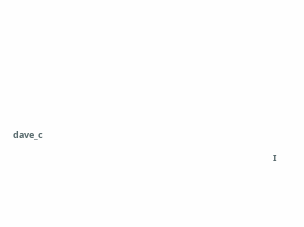dave_c

                                                                                                                                  I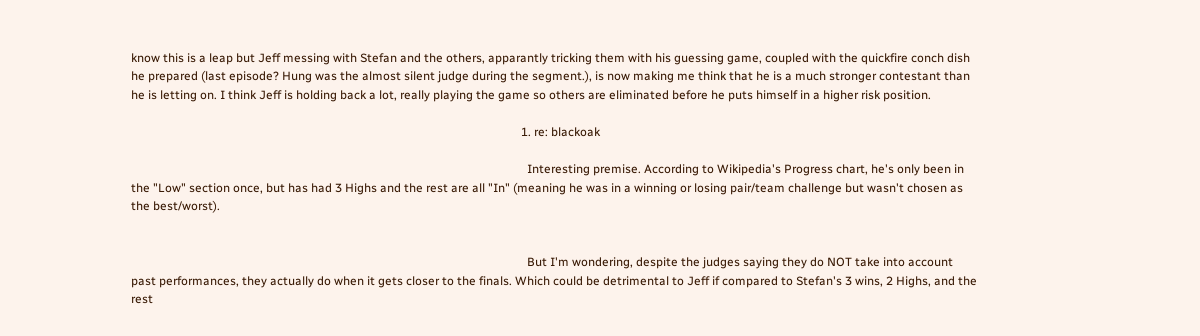know this is a leap but Jeff messing with Stefan and the others, apparantly tricking them with his guessing game, coupled with the quickfire conch dish he prepared (last episode? Hung was the almost silent judge during the segment.), is now making me think that he is a much stronger contestant than he is letting on. I think Jeff is holding back a lot, really playing the game so others are eliminated before he puts himself in a higher risk position.

                                                                                                                                  1. re: blackoak

                                                                                                                                    Interesting premise. According to Wikipedia's Progress chart, he's only been in the "Low" section once, but has had 3 Highs and the rest are all "In" (meaning he was in a winning or losing pair/team challenge but wasn't chosen as the best/worst).


                                                                                                                                    But I'm wondering, despite the judges saying they do NOT take into account past performances, they actually do when it gets closer to the finals. Which could be detrimental to Jeff if compared to Stefan's 3 wins, 2 Highs, and the rest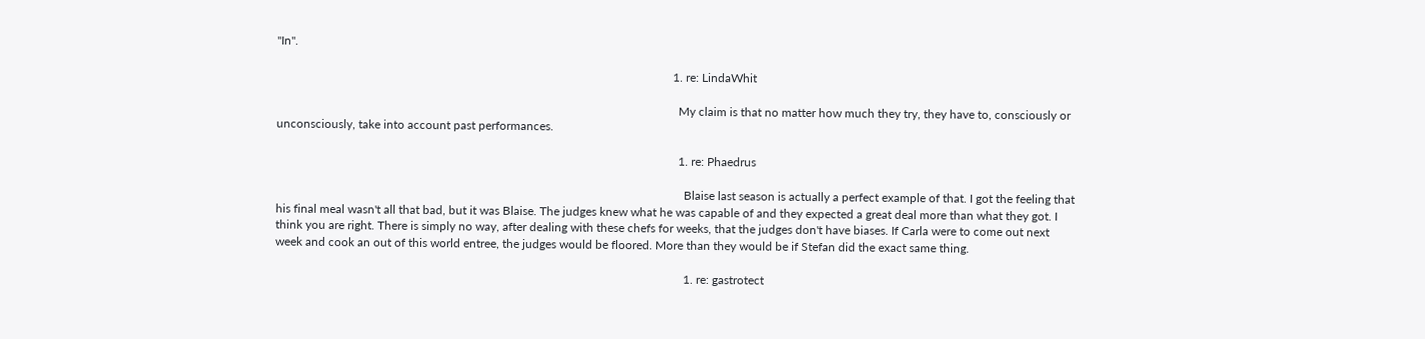"In".

                                                                                                                                    1. re: LindaWhit

                                                                                                                                      My claim is that no matter how much they try, they have to, consciously or unconsciously, take into account past performances.

                                                                                                                                      1. re: Phaedrus

                                                                                                                                        Blaise last season is actually a perfect example of that. I got the feeling that his final meal wasn't all that bad, but it was Blaise. The judges knew what he was capable of and they expected a great deal more than what they got. I think you are right. There is simply no way, after dealing with these chefs for weeks, that the judges don't have biases. If Carla were to come out next week and cook an out of this world entree, the judges would be floored. More than they would be if Stefan did the exact same thing.

                                                                                                                                        1. re: gastrotect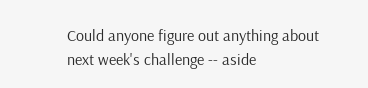Could anyone figure out anything about next week's challenge -- aside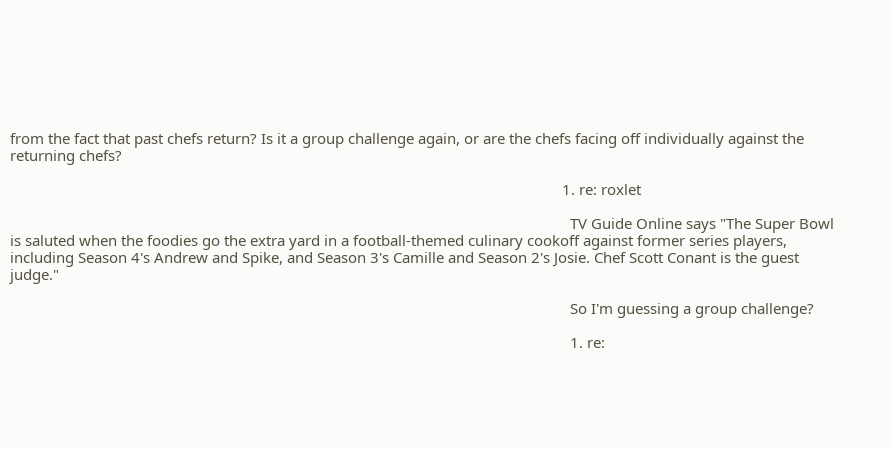from the fact that past chefs return? Is it a group challenge again, or are the chefs facing off individually against the returning chefs?

                                                                                                                                          1. re: roxlet

                                                                                                                                            TV Guide Online says "The Super Bowl is saluted when the foodies go the extra yard in a football-themed culinary cookoff against former series players, including Season 4's Andrew and Spike, and Season 3's Camille and Season 2's Josie. Chef Scott Conant is the guest judge."

                                                                                                                                            So I'm guessing a group challenge?

                                                                                                                                            1. re: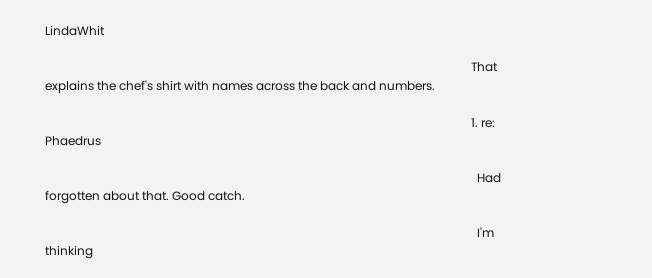LindaWhit

                                                                                                                                              That explains the chef's shirt with names across the back and numbers.

                                                                                                                                              1. re: Phaedrus

                                                                                                                                                Had forgotten about that. Good catch.

                                                                                                                                                I'm thinking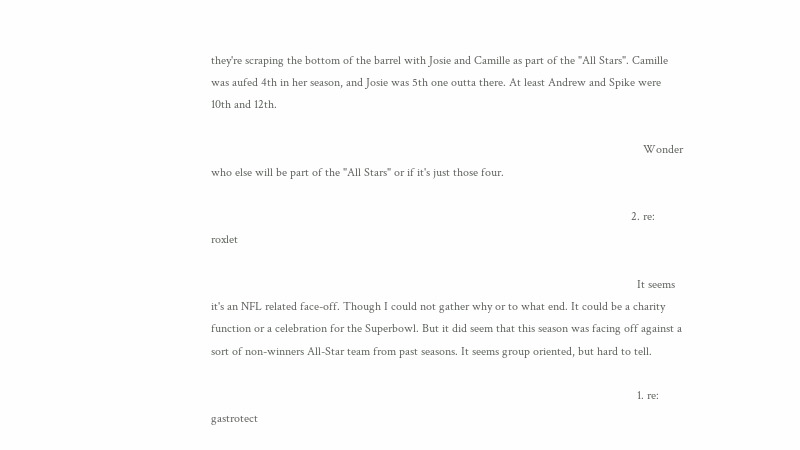they're scraping the bottom of the barrel with Josie and Camille as part of the "All Stars". Camille was aufed 4th in her season, and Josie was 5th one outta there. At least Andrew and Spike were 10th and 12th.

                                                                                                                                                Wonder who else will be part of the "All Stars" or if it's just those four.

                                                                                                                                            2. re: roxlet

                                                                                                                                              It seems it's an NFL related face-off. Though I could not gather why or to what end. It could be a charity function or a celebration for the Superbowl. But it did seem that this season was facing off against a sort of non-winners All-Star team from past seasons. It seems group oriented, but hard to tell.

                                                                                                                                              1. re: gastrotect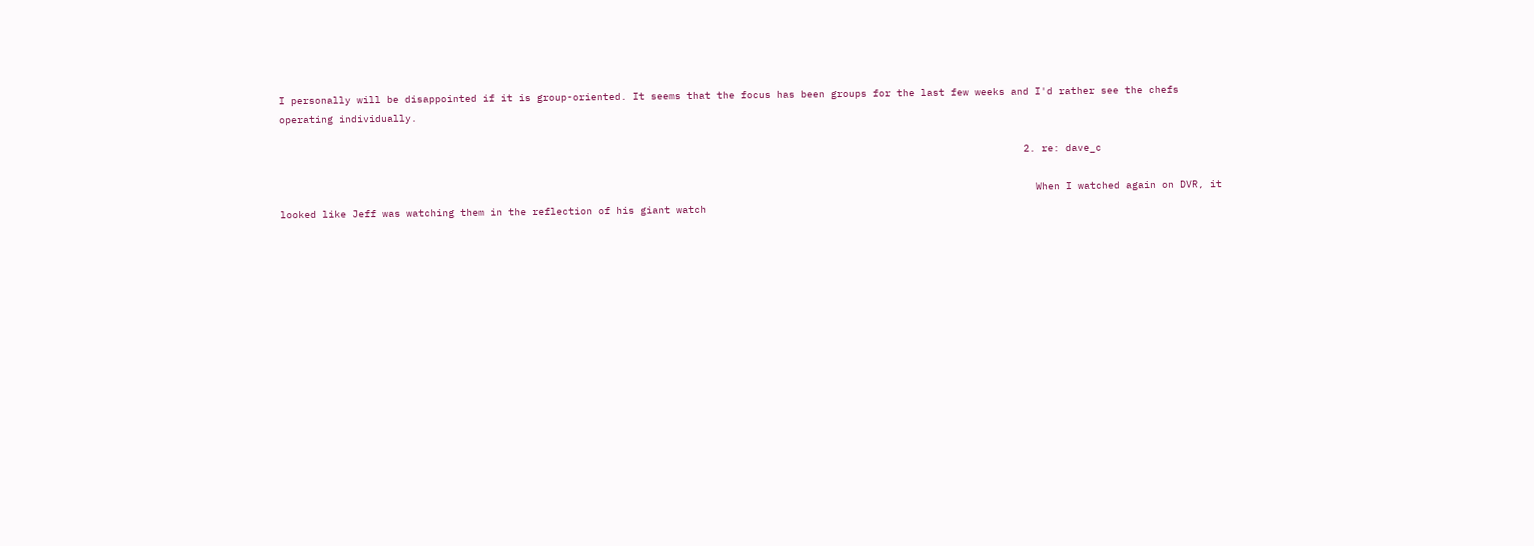I personally will be disappointed if it is group-oriented. It seems that the focus has been groups for the last few weeks and I'd rather see the chefs operating individually.

                                                                                                                            2. re: dave_c

                                                                                                                              When I watched again on DVR, it looked like Jeff was watching them in the reflection of his giant watch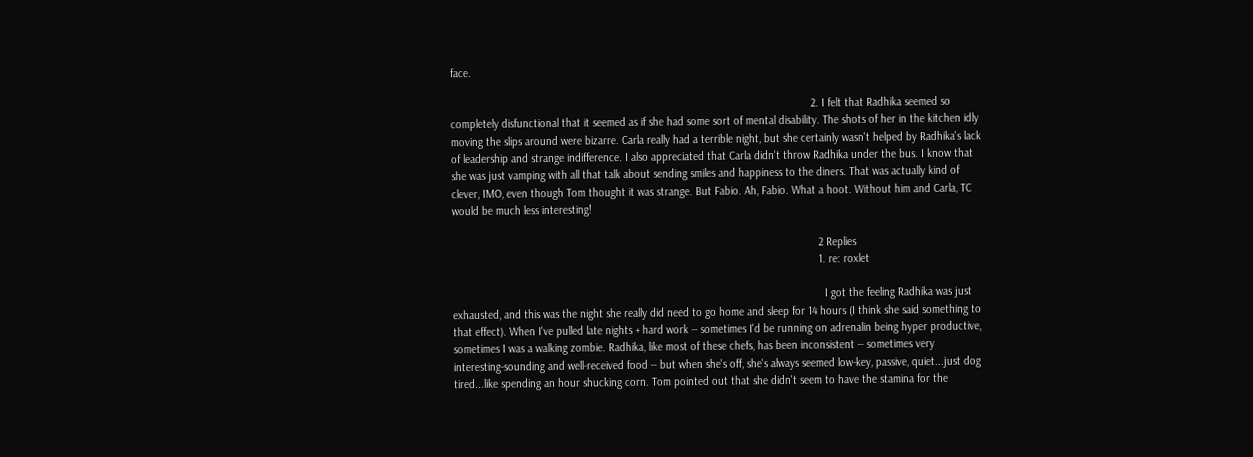face.

                                                                                                                        2. I felt that Radhika seemed so completely disfunctional that it seemed as if she had some sort of mental disability. The shots of her in the kitchen idly moving the slips around were bizarre. Carla really had a terrible night, but she certainly wasn't helped by Radhika's lack of leadership and strange indifference. I also appreciated that Carla didn't throw Radhika under the bus. I know that she was just vamping with all that talk about sending smiles and happiness to the diners. That was actually kind of clever, IMO, even though Tom thought it was strange. But Fabio. Ah, Fabio. What a hoot. Without him and Carla, TC would be much less interesting!

                                                                                                                          2 Replies
                                                                                                                          1. re: roxlet

                                                                                                                            I got the feeling Radhika was just exhausted, and this was the night she really did need to go home and sleep for 14 hours (I think she said something to that effect). When I've pulled late nights + hard work -- sometimes I'd be running on adrenalin being hyper productive, sometimes I was a walking zombie. Radhika, like most of these chefs, has been inconsistent -- sometimes very interesting-sounding and well-received food -- but when she's off, she's always seemed low-key, passive, quiet...just dog tired...like spending an hour shucking corn. Tom pointed out that she didn't seem to have the stamina for the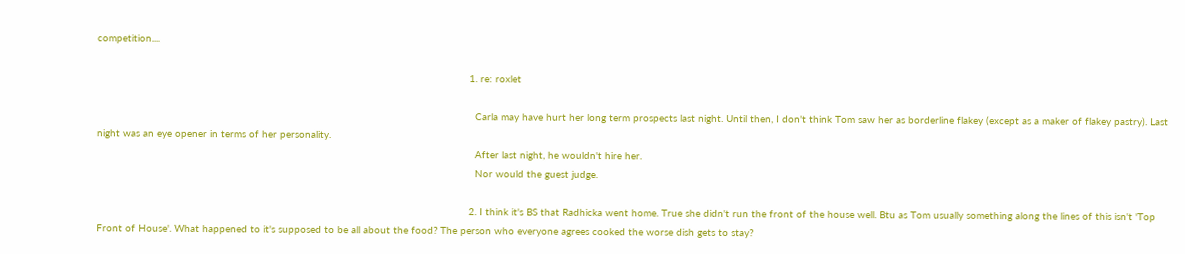competition....

                                                                                                                            1. re: roxlet

                                                                                                                              Carla may have hurt her long term prospects last night. Until then, I don't think Tom saw her as borderline flakey (except as a maker of flakey pastry). Last night was an eye opener in terms of her personality.
                                                                                                                              After last night, he wouldn't hire her.
                                                                                                                              Nor would the guest judge.

                                                                                                                            2. I think it's BS that Radhicka went home. True she didn't run the front of the house well. Btu as Tom usually something along the lines of this isn't 'Top Front of House'. What happened to it's supposed to be all about the food? The person who everyone agrees cooked the worse dish gets to stay?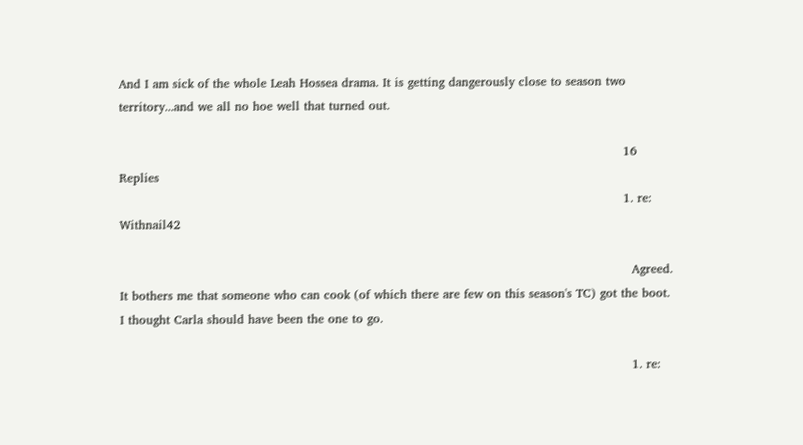And I am sick of the whole Leah Hossea drama. It is getting dangerously close to season two territory...and we all no hoe well that turned out.

                                                                                                                              16 Replies
                                                                                                                              1. re: Withnail42

                                                                                                                                Agreed. It bothers me that someone who can cook (of which there are few on this season's TC) got the boot. I thought Carla should have been the one to go.

                                                                                                                                1. re: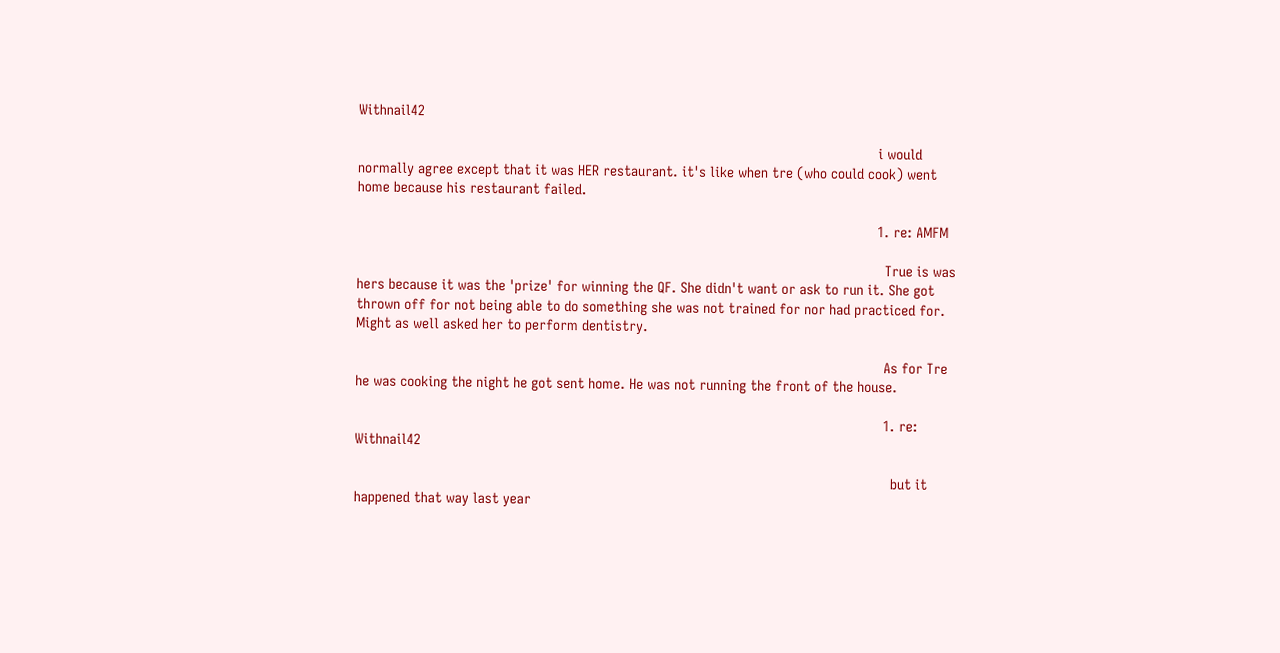Withnail42

                                                                                                                                  i would normally agree except that it was HER restaurant. it's like when tre (who could cook) went home because his restaurant failed.

                                                                                                                                  1. re: AMFM

                                                                                                                                    True is was hers because it was the 'prize' for winning the QF. She didn't want or ask to run it. She got thrown off for not being able to do something she was not trained for nor had practiced for. Might as well asked her to perform dentistry.

                                                                                                                                    As for Tre he was cooking the night he got sent home. He was not running the front of the house.

                                                                                                                                    1. re: Withnail42

                                                                                                                                      but it happened that way last year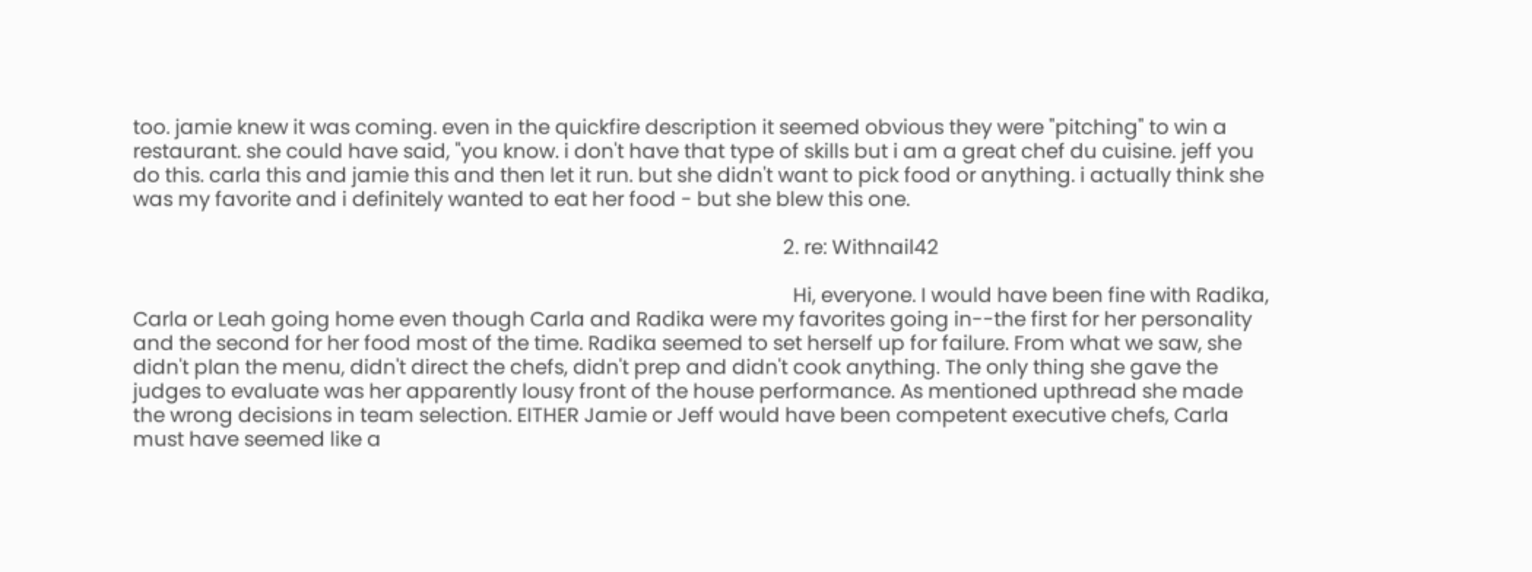too. jamie knew it was coming. even in the quickfire description it seemed obvious they were "pitching" to win a restaurant. she could have said, "you know. i don't have that type of skills but i am a great chef du cuisine. jeff you do this. carla this and jamie this and then let it run. but she didn't want to pick food or anything. i actually think she was my favorite and i definitely wanted to eat her food - but she blew this one.

                                                                                                                                  2. re: Withnail42

                                                                                                                                    Hi, everyone. I would have been fine with Radika, Carla or Leah going home even though Carla and Radika were my favorites going in--the first for her personality and the second for her food most of the time. Radika seemed to set herself up for failure. From what we saw, she didn't plan the menu, didn't direct the chefs, didn't prep and didn't cook anything. The only thing she gave the judges to evaluate was her apparently lousy front of the house performance. As mentioned upthread she made the wrong decisions in team selection. EITHER Jamie or Jeff would have been competent executive chefs, Carla must have seemed like a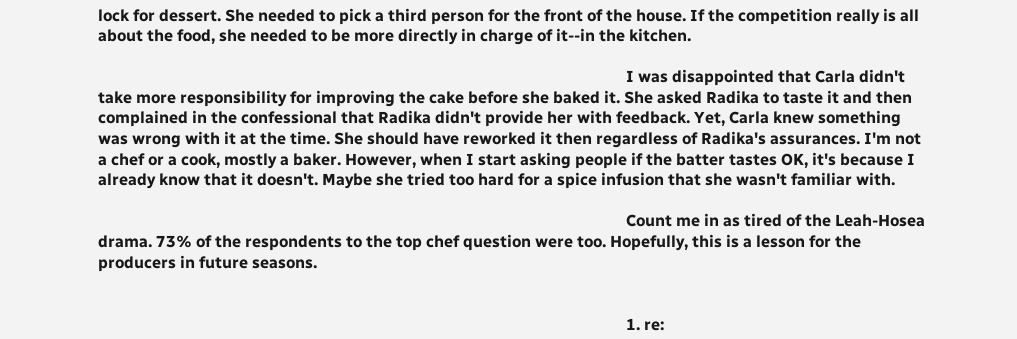lock for dessert. She needed to pick a third person for the front of the house. If the competition really is all about the food, she needed to be more directly in charge of it--in the kitchen.

                                                                                                                                    I was disappointed that Carla didn't take more responsibility for improving the cake before she baked it. She asked Radika to taste it and then complained in the confessional that Radika didn't provide her with feedback. Yet, Carla knew something was wrong with it at the time. She should have reworked it then regardless of Radika's assurances. I'm not a chef or a cook, mostly a baker. However, when I start asking people if the batter tastes OK, it's because I already know that it doesn't. Maybe she tried too hard for a spice infusion that she wasn't familiar with.

                                                                                                                                    Count me in as tired of the Leah-Hosea drama. 73% of the respondents to the top chef question were too. Hopefully, this is a lesson for the producers in future seasons.


                                                                                                                                    1. re: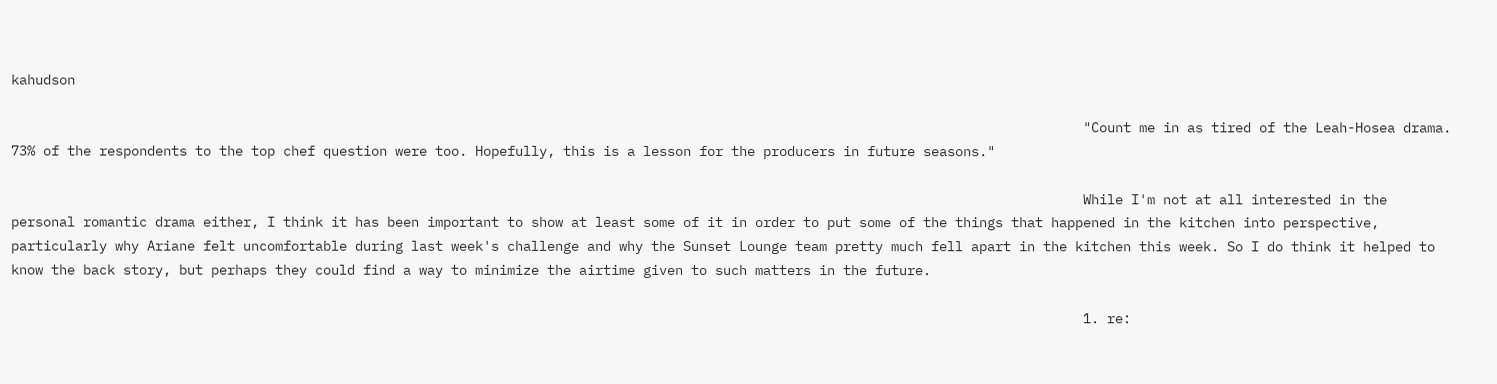kahudson

                                                                                                                                      "Count me in as tired of the Leah-Hosea drama. 73% of the respondents to the top chef question were too. Hopefully, this is a lesson for the producers in future seasons."

                                                                                                                                      While I'm not at all interested in the personal romantic drama either, I think it has been important to show at least some of it in order to put some of the things that happened in the kitchen into perspective, particularly why Ariane felt uncomfortable during last week's challenge and why the Sunset Lounge team pretty much fell apart in the kitchen this week. So I do think it helped to know the back story, but perhaps they could find a way to minimize the airtime given to such matters in the future.

                                                                                                                                      1. re: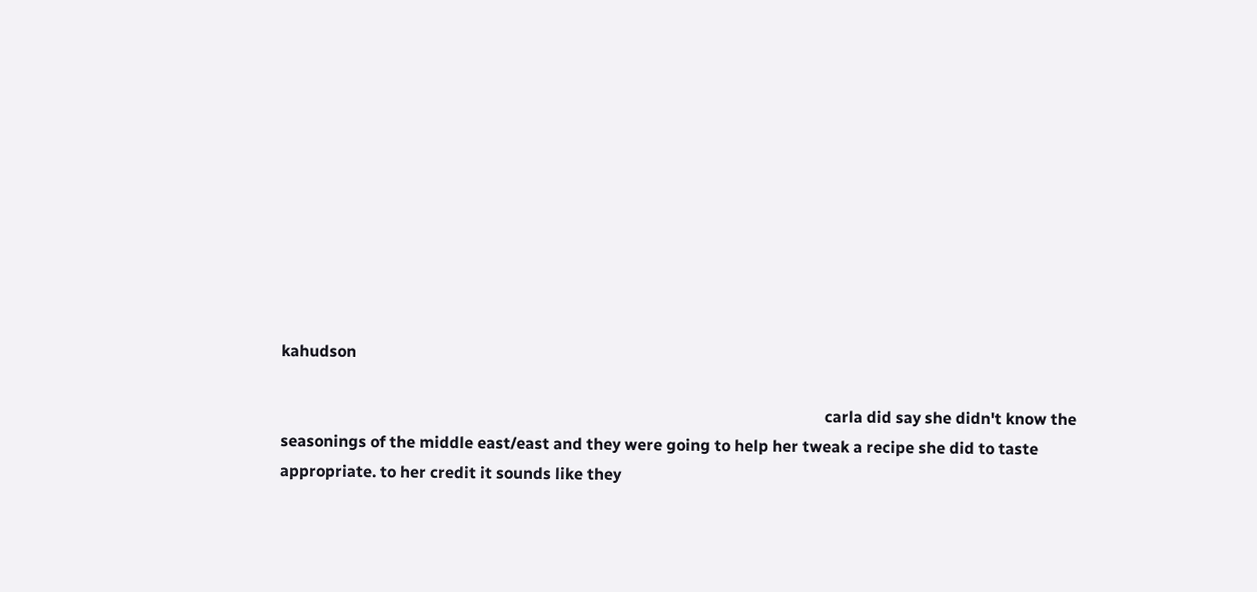kahudson

                                                                                                                                        carla did say she didn't know the seasonings of the middle east/east and they were going to help her tweak a recipe she did to taste appropriate. to her credit it sounds like they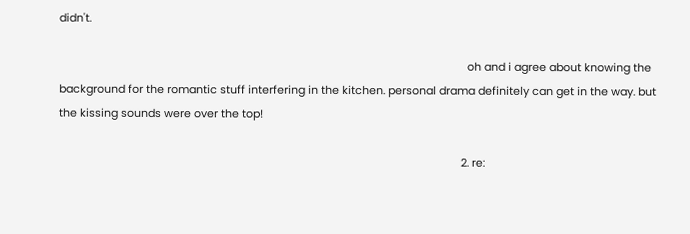didn't.

                                                                                                                                        oh and i agree about knowing the background for the romantic stuff interfering in the kitchen. personal drama definitely can get in the way. but the kissing sounds were over the top!

                                                                                                                                      2. re: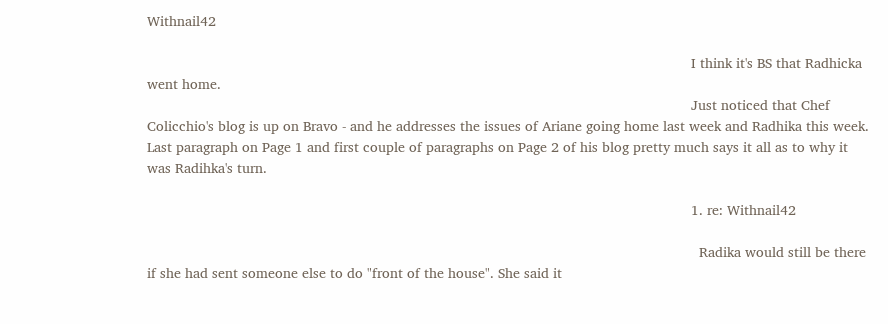Withnail42

                                                                                                                                        I think it's BS that Radhicka went home.
                                                                                                                                        Just noticed that Chef Colicchio's blog is up on Bravo - and he addresses the issues of Ariane going home last week and Radhika this week. Last paragraph on Page 1 and first couple of paragraphs on Page 2 of his blog pretty much says it all as to why it was Radihka's turn.

                                                                                                                                        1. re: Withnail42

                                                                                                                                          Radika would still be there if she had sent someone else to do "front of the house". She said it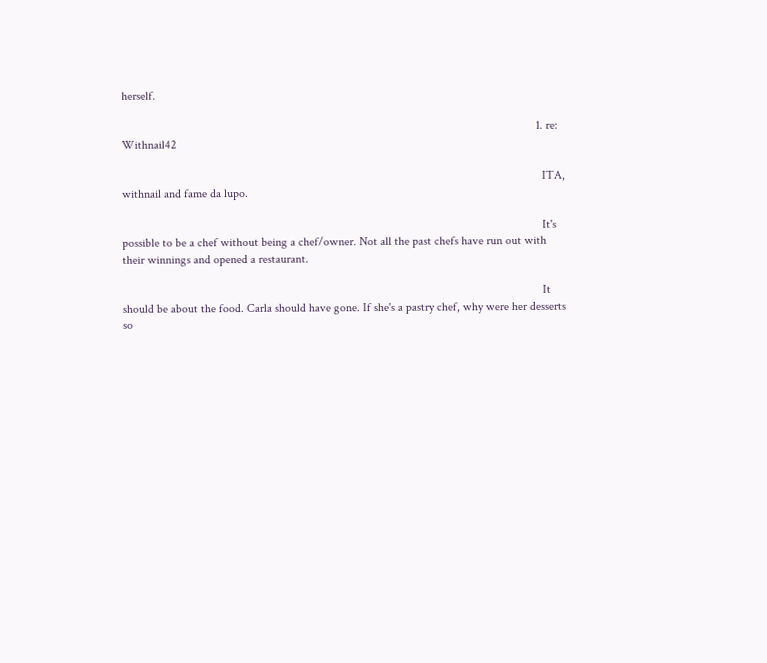herself.

                                                                                                                                          1. re: Withnail42

                                                                                                                                            ITA, withnail and fame da lupo.

                                                                                                                                            It's possible to be a chef without being a chef/owner. Not all the past chefs have run out with their winnings and opened a restaurant.

                                                                                                                                            It should be about the food. Carla should have gone. If she's a pastry chef, why were her desserts so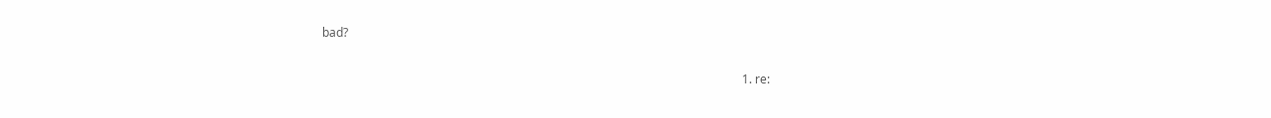bad?

                                                                                                                                            1. re: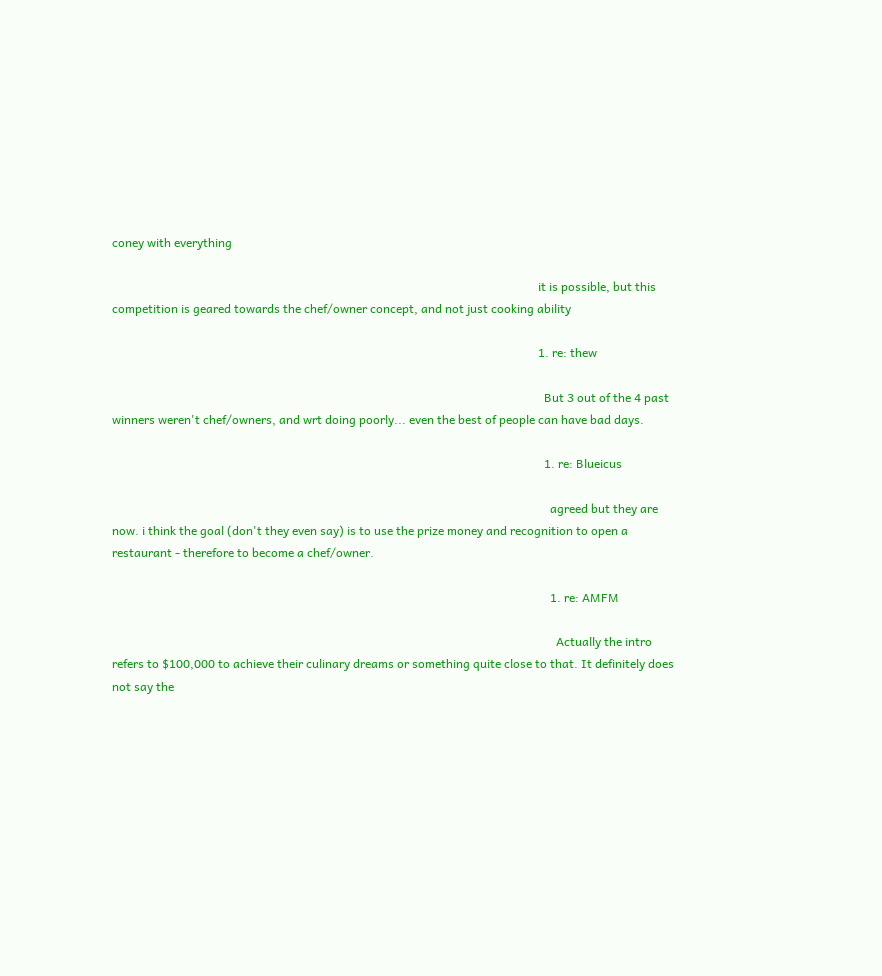coney with everything

                                                                                                                                              it is possible, but this competition is geared towards the chef/owner concept, and not just cooking ability

                                                                                                                                              1. re: thew

                                                                                                                                                But 3 out of the 4 past winners weren't chef/owners, and wrt doing poorly... even the best of people can have bad days.

                                                                                                                                                1. re: Blueicus

                                                                                                                                                  agreed but they are now. i think the goal (don't they even say) is to use the prize money and recognition to open a restaurant - therefore to become a chef/owner.

                                                                                                                                                  1. re: AMFM

                                                                                                                                                    Actually the intro refers to $100,000 to achieve their culinary dreams or something quite close to that. It definitely does not say the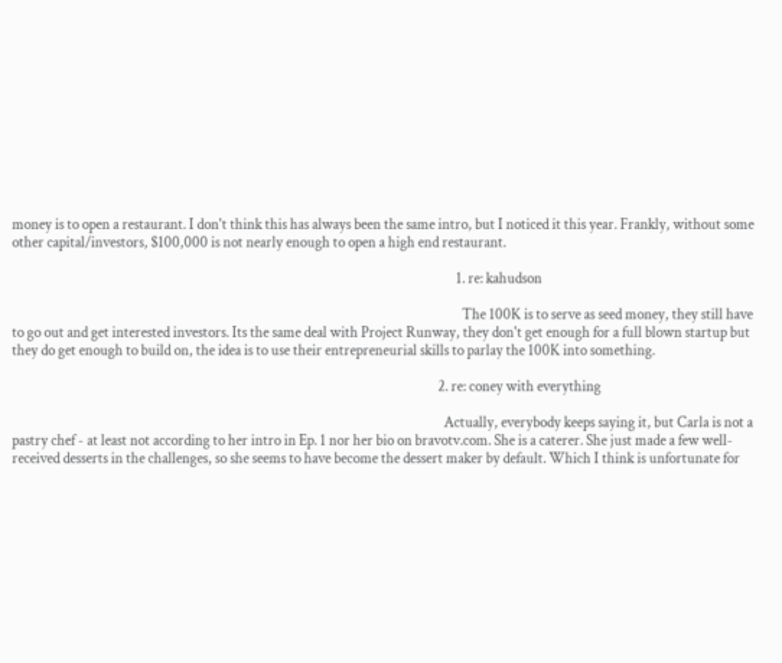money is to open a restaurant. I don't think this has always been the same intro, but I noticed it this year. Frankly, without some other capital/investors, $100,000 is not nearly enough to open a high end restaurant.

                                                                                                                                                    1. re: kahudson

                                                                                                                                                      The 100K is to serve as seed money, they still have to go out and get interested investors. Its the same deal with Project Runway, they don't get enough for a full blown startup but they do get enough to build on, the idea is to use their entrepreneurial skills to parlay the 100K into something.

                                                                                                                                              2. re: coney with everything

                                                                                                                                                Actually, everybody keeps saying it, but Carla is not a pastry chef - at least not according to her intro in Ep. 1 nor her bio on bravotv.com. She is a caterer. She just made a few well-received desserts in the challenges, so she seems to have become the dessert maker by default. Which I think is unfortunate for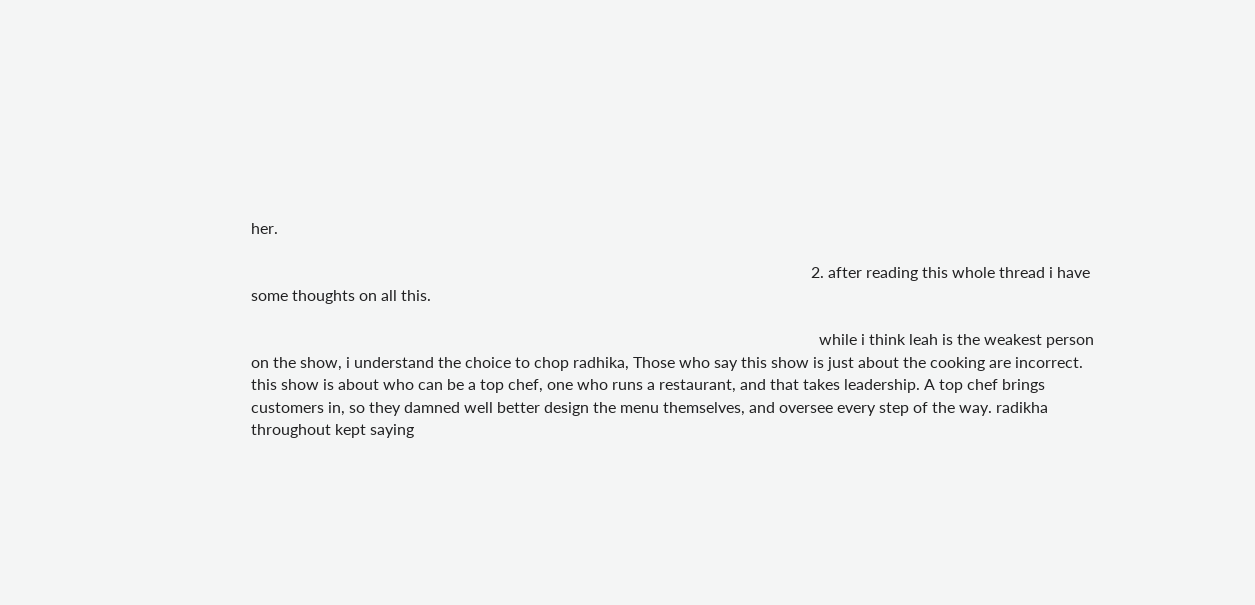her.

                                                                                                                                            2. after reading this whole thread i have some thoughts on all this.

                                                                                                                                              while i think leah is the weakest person on the show, i understand the choice to chop radhika, Those who say this show is just about the cooking are incorrect. this show is about who can be a top chef, one who runs a restaurant, and that takes leadership. A top chef brings customers in, so they damned well better design the menu themselves, and oversee every step of the way. radikha throughout kept saying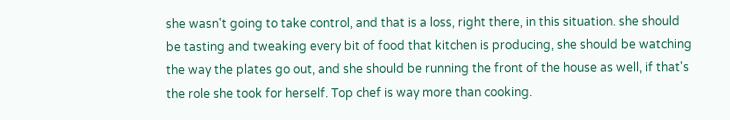she wasn't going to take control, and that is a loss, right there, in this situation. she should be tasting and tweaking every bit of food that kitchen is producing, she should be watching the way the plates go out, and she should be running the front of the house as well, if that's the role she took for herself. Top chef is way more than cooking.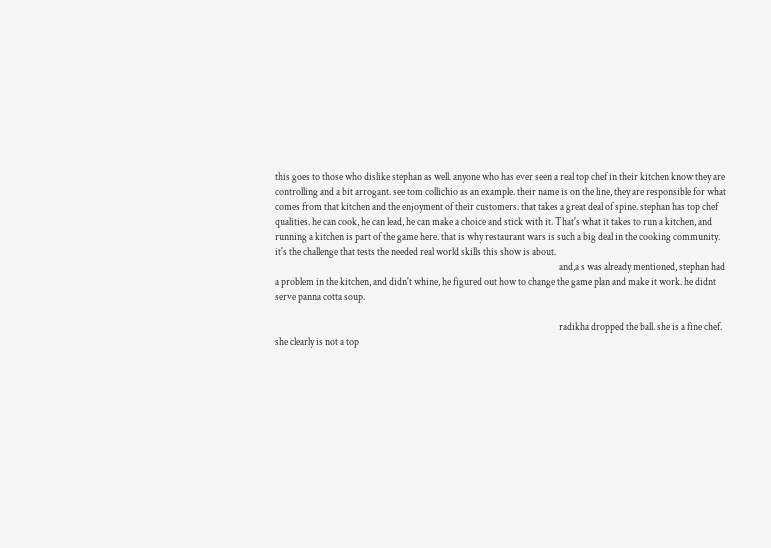this goes to those who dislike stephan as well. anyone who has ever seen a real top chef in their kitchen know they are controlling and a bit arrogant. see tom collichio as an example. their name is on the line, they are responsible for what comes from that kitchen and the enjoyment of their customers. that takes a great deal of spine. stephan has top chef qualities. he can cook, he can lead, he can make a choice and stick with it. That's what it takes to run a kitchen, and running a kitchen is part of the game here. that is why restaurant wars is such a big deal in the cooking community. it's the challenge that tests the needed real world skills this show is about.
                                                                                                                                              and,a s was already mentioned, stephan had a problem in the kitchen, and didn't whine, he figured out how to change the game plan and make it work. he didnt serve panna cotta soup.

                                                                                                                                              radikha dropped the ball. she is a fine chef. she clearly is not a top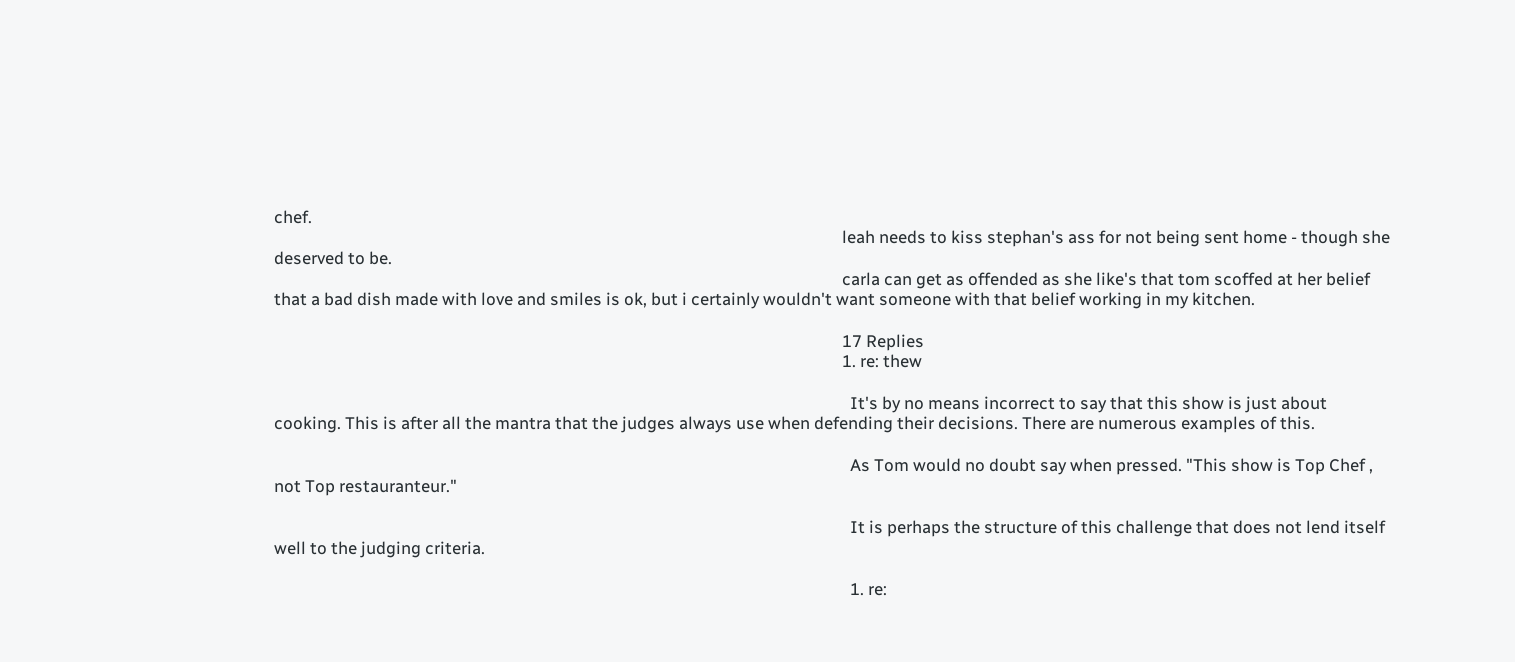chef.
                                                                                                                                              leah needs to kiss stephan's ass for not being sent home - though she deserved to be.
                                                                                                                                              carla can get as offended as she like's that tom scoffed at her belief that a bad dish made with love and smiles is ok, but i certainly wouldn't want someone with that belief working in my kitchen.

                                                                                                                                              17 Replies
                                                                                                                                              1. re: thew

                                                                                                                                                It's by no means incorrect to say that this show is just about cooking. This is after all the mantra that the judges always use when defending their decisions. There are numerous examples of this.

                                                                                                                                                As Tom would no doubt say when pressed. "This show is Top Chef , not Top restauranteur."

                                                                                                                                                It is perhaps the structure of this challenge that does not lend itself well to the judging criteria.

                                                                                                                                                1. re: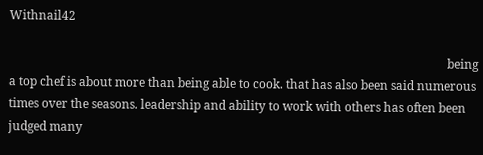Withnail42

                                                                                                                                                  being a top chef is about more than being able to cook. that has also been said numerous times over the seasons. leadership and ability to work with others has often been judged many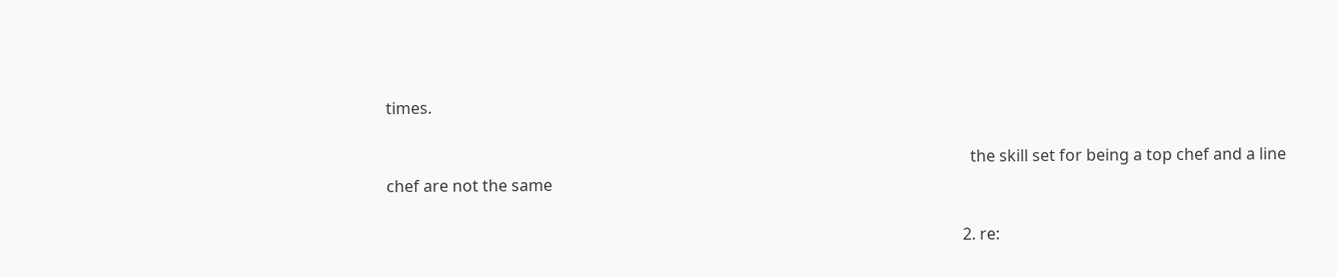times.

                                                                                                                                                  the skill set for being a top chef and a line chef are not the same

                                                                                                                                                2. re: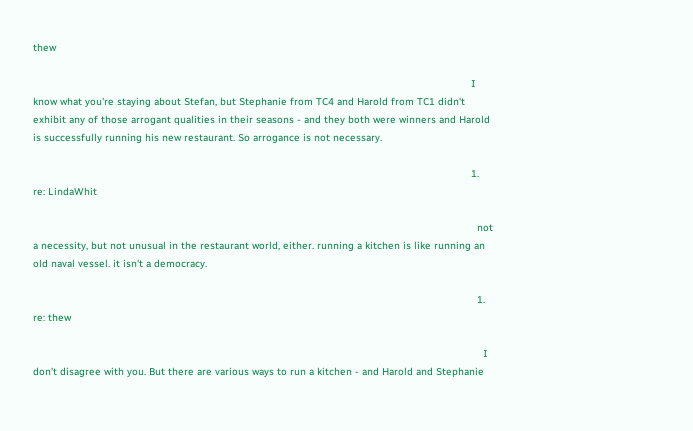thew

                                                                                                                                                  I know what you're staying about Stefan, but Stephanie from TC4 and Harold from TC1 didn't exhibit any of those arrogant qualities in their seasons - and they both were winners and Harold is successfully running his new restaurant. So arrogance is not necessary.

                                                                                                                                                  1. re: LindaWhit

                                                                                                                                                    not a necessity, but not unusual in the restaurant world, either. running a kitchen is like running an old naval vessel. it isn't a democracy.

                                                                                                                                                    1. re: thew

                                                                                                                                                      I don't disagree with you. But there are various ways to run a kitchen - and Harold and Stephanie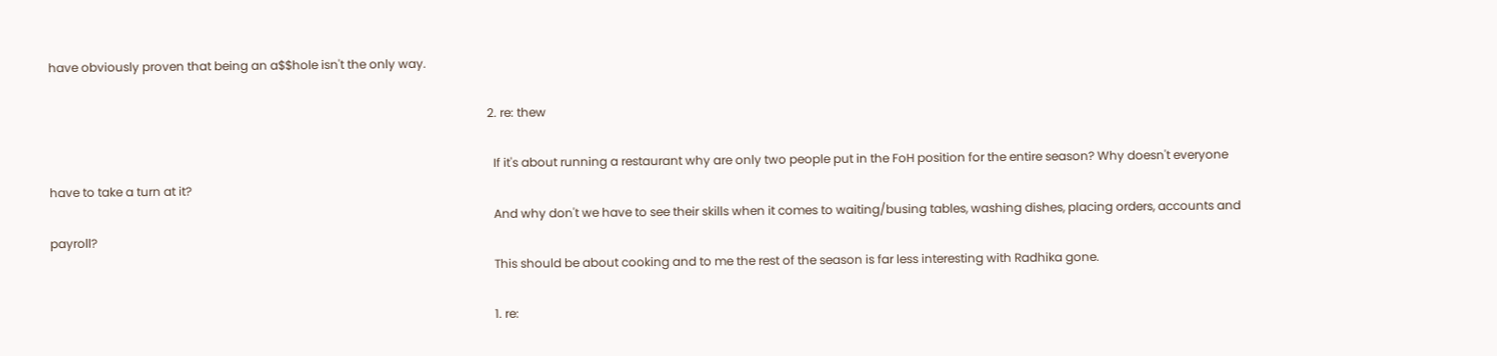have obviously proven that being an a$$hole isn't the only way.

                                                                                                                                                  2. re: thew

                                                                                                                                                    If it's about running a restaurant why are only two people put in the FoH position for the entire season? Why doesn't everyone have to take a turn at it?
                                                                                                                                                    And why don't we have to see their skills when it comes to waiting/busing tables, washing dishes, placing orders, accounts and payroll?
                                                                                                                                                    This should be about cooking and to me the rest of the season is far less interesting with Radhika gone.

                                                                                                                                                    1. re: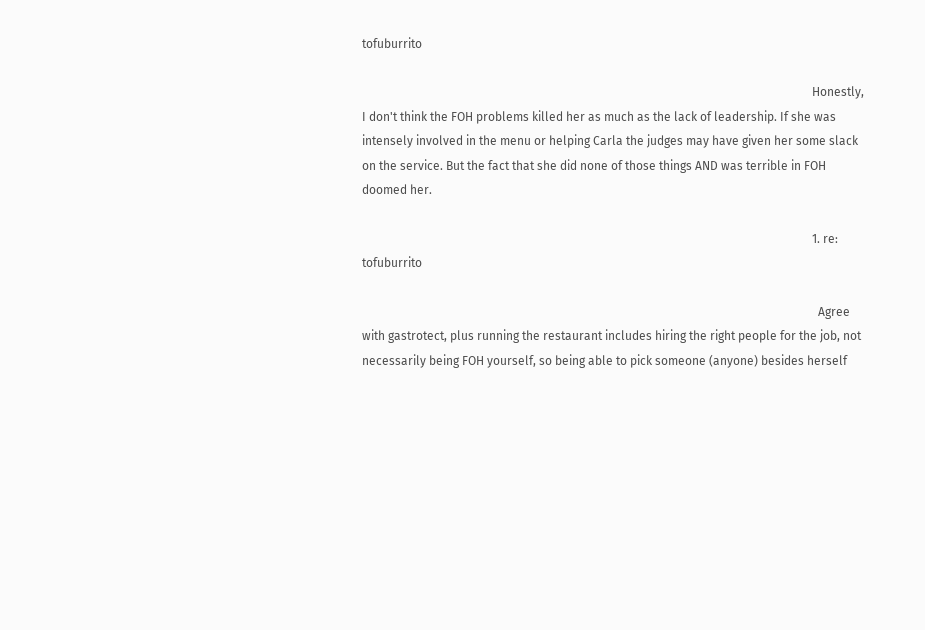tofuburrito

                                                                                                                                                      Honestly, I don't think the FOH problems killed her as much as the lack of leadership. If she was intensely involved in the menu or helping Carla the judges may have given her some slack on the service. But the fact that she did none of those things AND was terrible in FOH doomed her.

                                                                                                                                                      1. re: tofuburrito

                                                                                                                                                        Agree with gastrotect, plus running the restaurant includes hiring the right people for the job, not necessarily being FOH yourself, so being able to pick someone (anyone) besides herself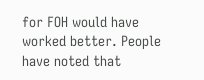for FOH would have worked better. People have noted that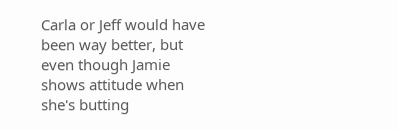Carla or Jeff would have been way better, but even though Jamie shows attitude when she's butting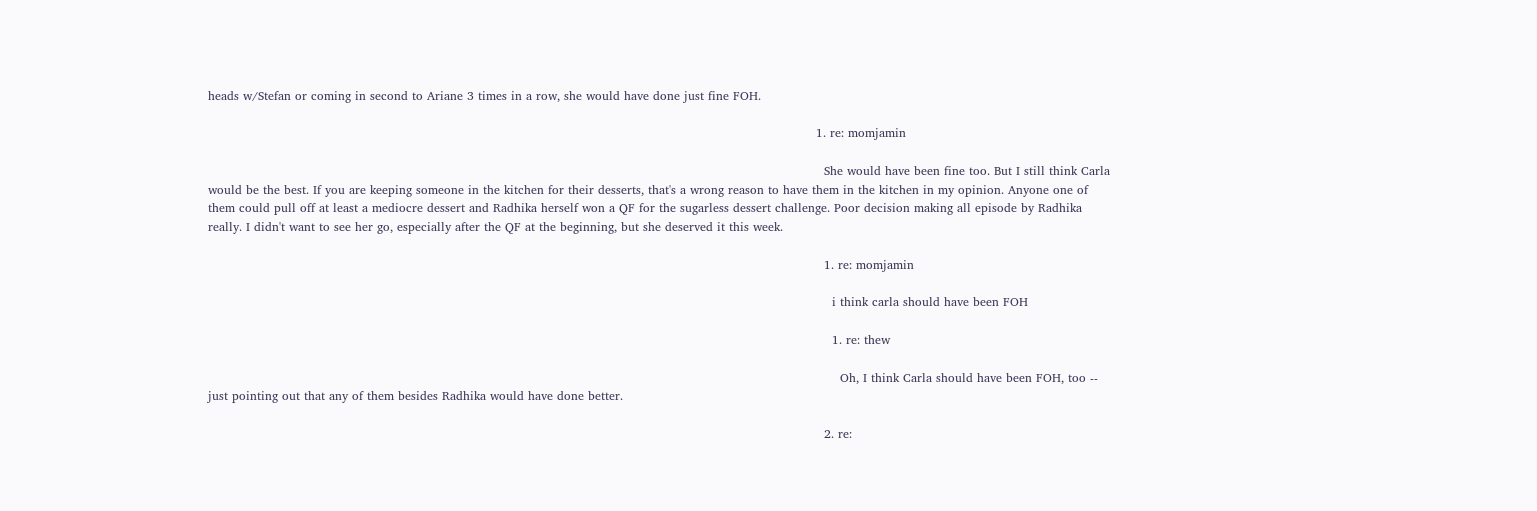heads w/Stefan or coming in second to Ariane 3 times in a row, she would have done just fine FOH.

                                                                                                                                                        1. re: momjamin

                                                                                                                                                          She would have been fine too. But I still think Carla would be the best. If you are keeping someone in the kitchen for their desserts, that's a wrong reason to have them in the kitchen in my opinion. Anyone one of them could pull off at least a mediocre dessert and Radhika herself won a QF for the sugarless dessert challenge. Poor decision making all episode by Radhika really. I didn't want to see her go, especially after the QF at the beginning, but she deserved it this week.

                                                                                                                                                          1. re: momjamin

                                                                                                                                                            i think carla should have been FOH

                                                                                                                                                            1. re: thew

                                                                                                                                                              Oh, I think Carla should have been FOH, too -- just pointing out that any of them besides Radhika would have done better.

                                                                                                                                                          2. re: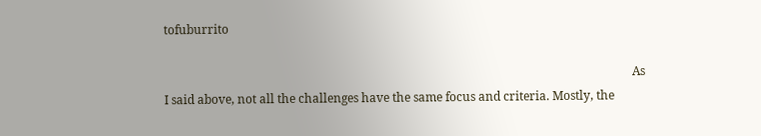tofuburrito

                                                                                                                                                            As I said above, not all the challenges have the same focus and criteria. Mostly, the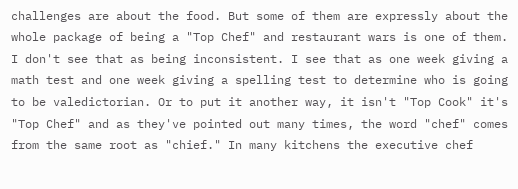challenges are about the food. But some of them are expressly about the whole package of being a "Top Chef" and restaurant wars is one of them. I don't see that as being inconsistent. I see that as one week giving a math test and one week giving a spelling test to determine who is going to be valedictorian. Or to put it another way, it isn't "Top Cook" it's "Top Chef" and as they've pointed out many times, the word "chef" comes from the same root as "chief." In many kitchens the executive chef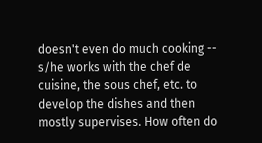doesn't even do much cooking -- s/he works with the chef de cuisine, the sous chef, etc. to develop the dishes and then mostly supervises. How often do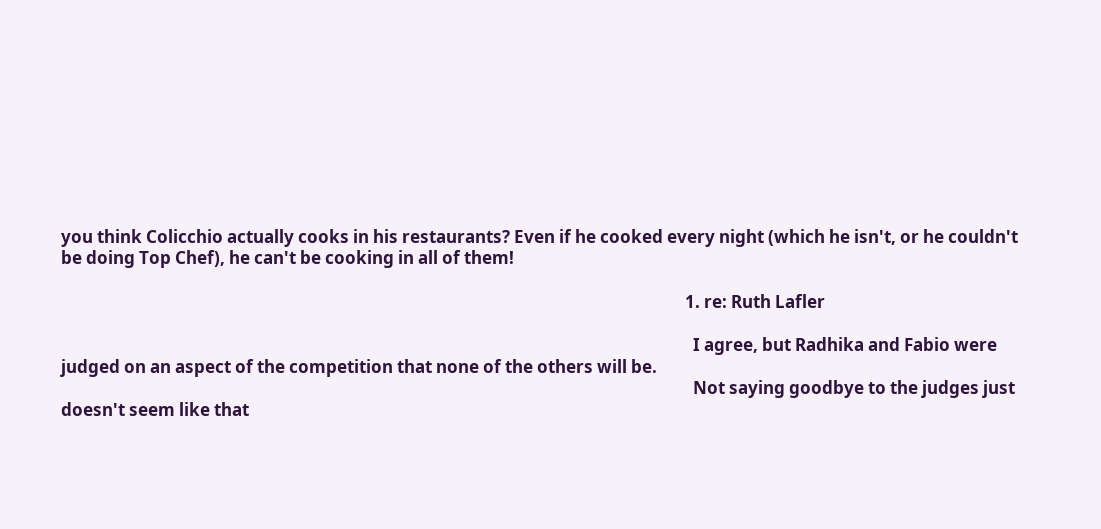you think Colicchio actually cooks in his restaurants? Even if he cooked every night (which he isn't, or he couldn't be doing Top Chef), he can't be cooking in all of them!

                                                                                                                                                            1. re: Ruth Lafler

                                                                                                                                                              I agree, but Radhika and Fabio were judged on an aspect of the competition that none of the others will be.
                                                                                                                                                              Not saying goodbye to the judges just doesn't seem like that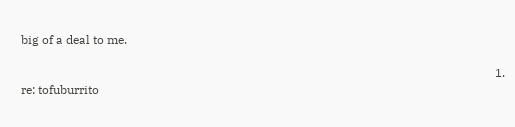big of a deal to me.

                                                                                                                                                              1. re: tofuburrito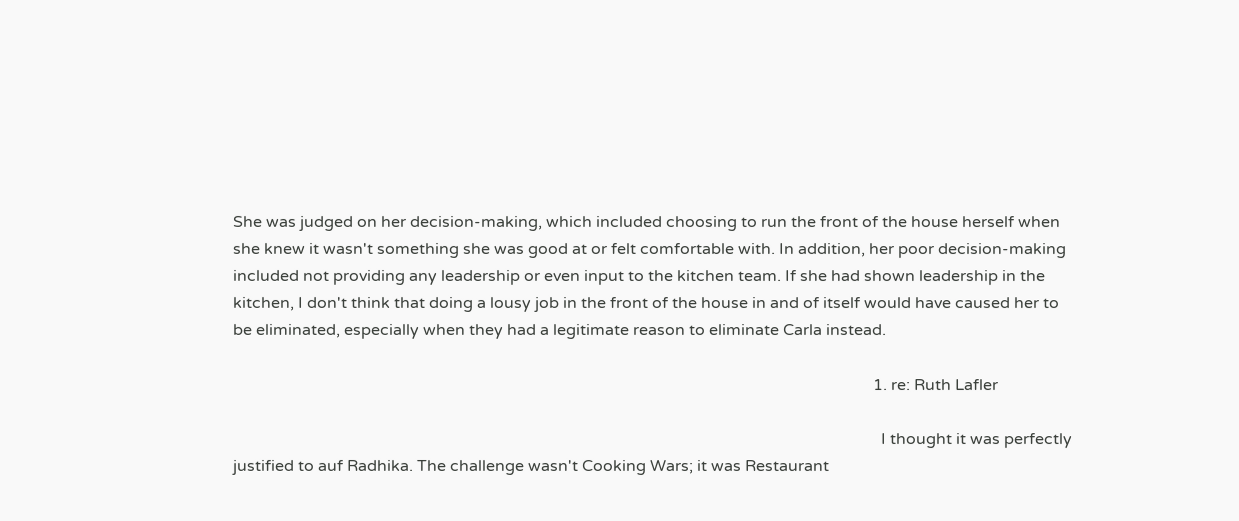She was judged on her decision-making, which included choosing to run the front of the house herself when she knew it wasn't something she was good at or felt comfortable with. In addition, her poor decision-making included not providing any leadership or even input to the kitchen team. If she had shown leadership in the kitchen, I don't think that doing a lousy job in the front of the house in and of itself would have caused her to be eliminated, especially when they had a legitimate reason to eliminate Carla instead.

                                                                                                                                                                1. re: Ruth Lafler

                                                                                                                                                                  I thought it was perfectly justified to auf Radhika. The challenge wasn't Cooking Wars; it was Restaurant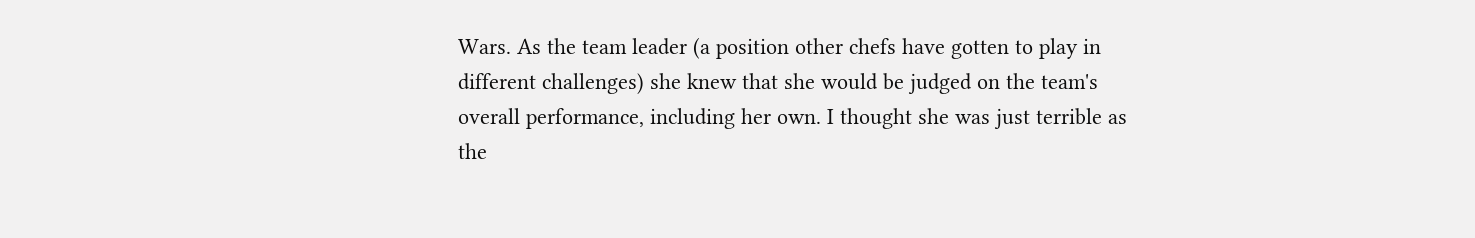Wars. As the team leader (a position other chefs have gotten to play in different challenges) she knew that she would be judged on the team's overall performance, including her own. I thought she was just terrible as the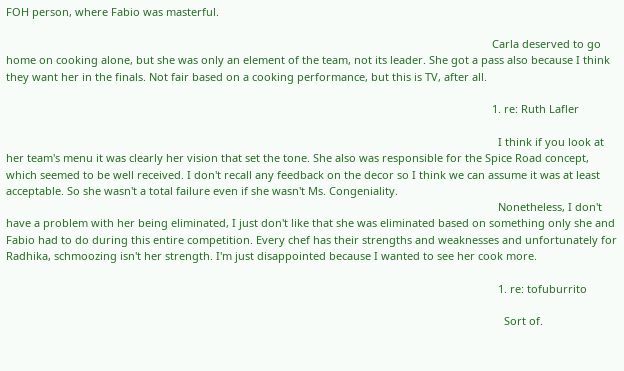FOH person, where Fabio was masterful.

                                                                                                                                                                  Carla deserved to go home on cooking alone, but she was only an element of the team, not its leader. She got a pass also because I think they want her in the finals. Not fair based on a cooking performance, but this is TV, after all.

                                                                                                                                                                  1. re: Ruth Lafler

                                                                                                                                                                    I think if you look at her team's menu it was clearly her vision that set the tone. She also was responsible for the Spice Road concept, which seemed to be well received. I don't recall any feedback on the decor so I think we can assume it was at least acceptable. So she wasn't a total failure even if she wasn't Ms. Congeniality.
                                                                                                                                                                    Nonetheless, I don't have a problem with her being eliminated, I just don't like that she was eliminated based on something only she and Fabio had to do during this entire competition. Every chef has their strengths and weaknesses and unfortunately for Radhika, schmoozing isn't her strength. I'm just disappointed because I wanted to see her cook more.

                                                                                                                                                                    1. re: tofuburrito

                                                                                                                                                                      Sort of.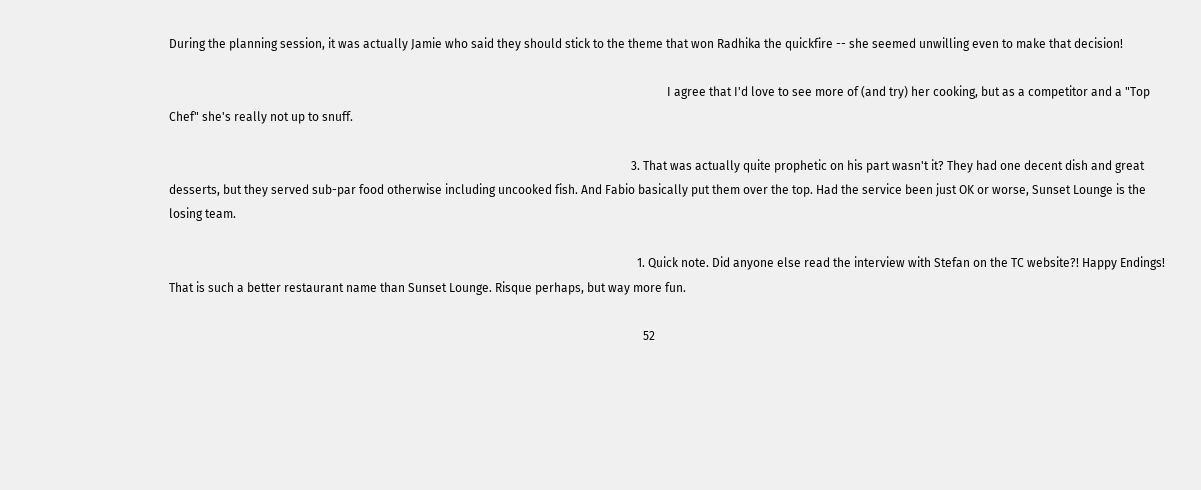During the planning session, it was actually Jamie who said they should stick to the theme that won Radhika the quickfire -- she seemed unwilling even to make that decision!

                                                                                                                                                                      I agree that I'd love to see more of (and try) her cooking, but as a competitor and a "Top Chef" she's really not up to snuff.

                                                                                                                                                          3. That was actually quite prophetic on his part wasn't it? They had one decent dish and great desserts, but they served sub-par food otherwise including uncooked fish. And Fabio basically put them over the top. Had the service been just OK or worse, Sunset Lounge is the losing team.

                                                                                                                                                            1. Quick note. Did anyone else read the interview with Stefan on the TC website?! Happy Endings! That is such a better restaurant name than Sunset Lounge. Risque perhaps, but way more fun.

                                                                                                                                                              52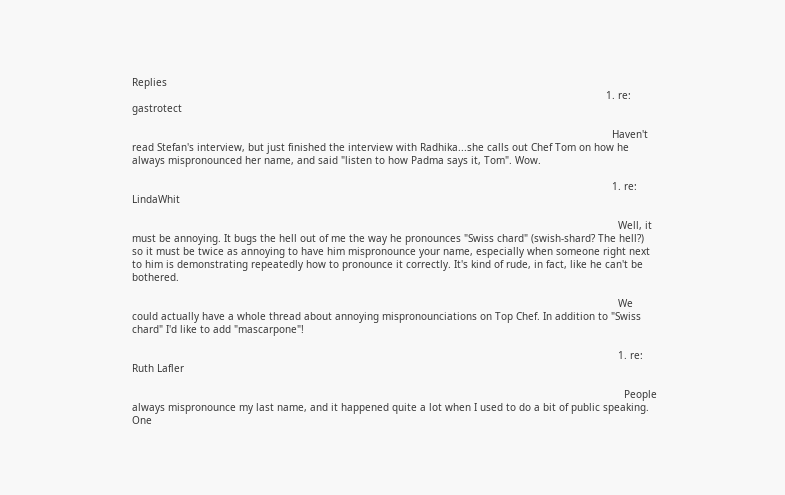Replies
                                                                                                                                                              1. re: gastrotect

                                                                                                                                                                Haven't read Stefan's interview, but just finished the interview with Radhika...she calls out Chef Tom on how he always mispronounced her name, and said "listen to how Padma says it, Tom". Wow.

                                                                                                                                                                1. re: LindaWhit

                                                                                                                                                                  Well, it must be annoying. It bugs the hell out of me the way he pronounces "Swiss chard" (swish-shard? The hell?) so it must be twice as annoying to have him mispronounce your name, especially when someone right next to him is demonstrating repeatedly how to pronounce it correctly. It's kind of rude, in fact, like he can't be bothered.

                                                                                                                                                                  We could actually have a whole thread about annoying mispronounciations on Top Chef. In addition to "Swiss chard" I'd like to add "mascarpone"!

                                                                                                                                                                  1. re: Ruth Lafler

                                                                                                                                                                    People always mispronounce my last name, and it happened quite a lot when I used to do a bit of public speaking. One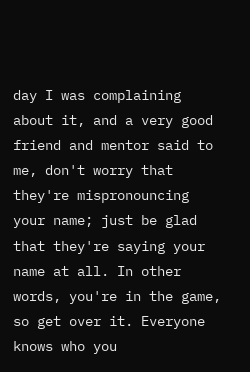day I was complaining about it, and a very good friend and mentor said to me, don't worry that they're mispronouncing your name; just be glad that they're saying your name at all. In other words, you're in the game, so get over it. Everyone knows who you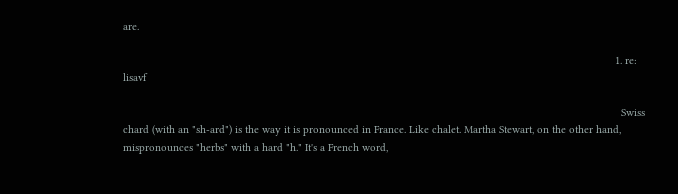are.

                                                                                                                                                                    1. re: lisavf

                                                                                                                                                                      Swiss chard (with an "sh-ard") is the way it is pronounced in France. Like chalet. Martha Stewart, on the other hand, mispronounces "herbs" with a hard "h." It's a French word,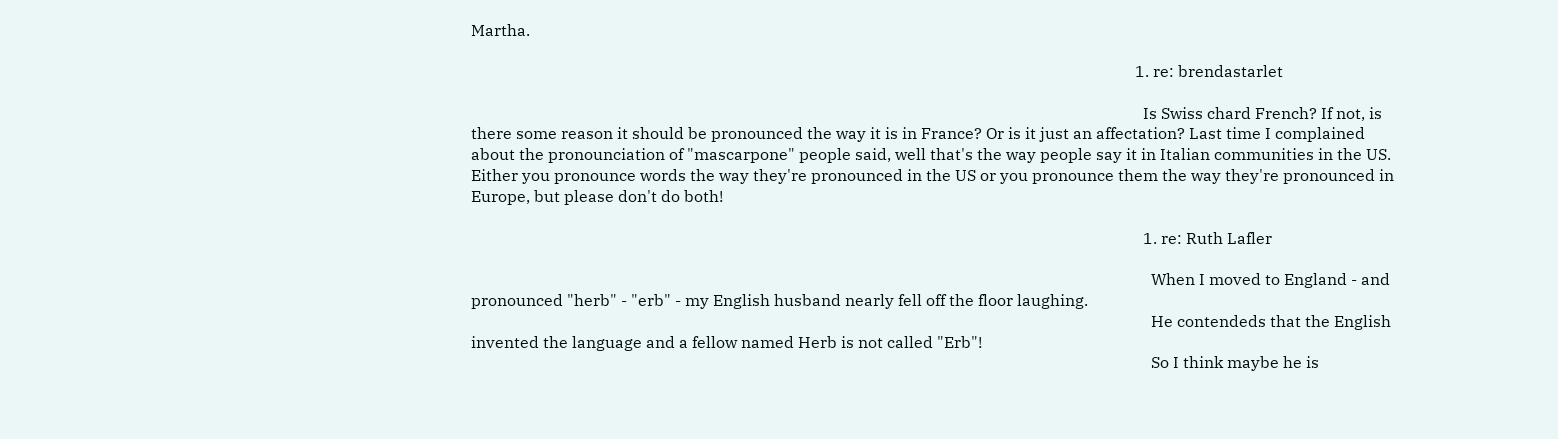Martha.

                                                                                                                                                                      1. re: brendastarlet

                                                                                                                                                                        Is Swiss chard French? If not, is there some reason it should be pronounced the way it is in France? Or is it just an affectation? Last time I complained about the pronounciation of "mascarpone" people said, well that's the way people say it in Italian communities in the US. Either you pronounce words the way they're pronounced in the US or you pronounce them the way they're pronounced in Europe, but please don't do both!

                                                                                                                                                                        1. re: Ruth Lafler

                                                                                                                                                                          When I moved to England - and pronounced "herb" - "erb" - my English husband nearly fell off the floor laughing.
                                                                                                                                                                          He contendeds that the English invented the language and a fellow named Herb is not called "Erb"!
                                                                                                                                                                          So I think maybe he is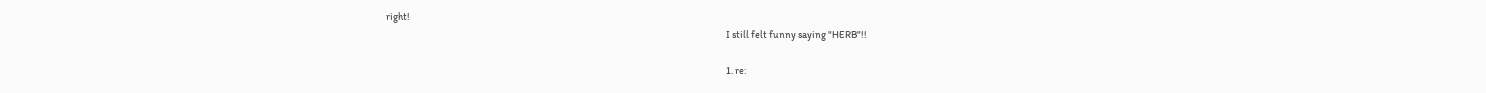right!
                                                                                                                                                                          I still felt funny saying "HERB"!!

                                                                                                                                                                          1. re: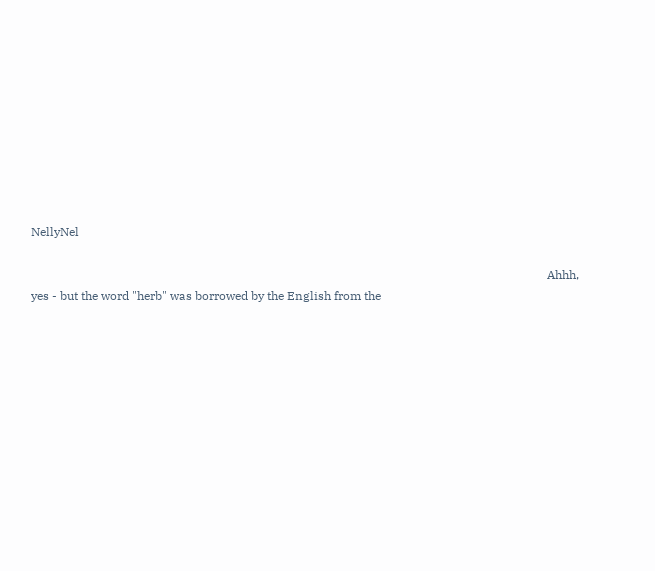NellyNel

                                                                                                                                                                            Ahhh, yes - but the word "herb" was borrowed by the English from the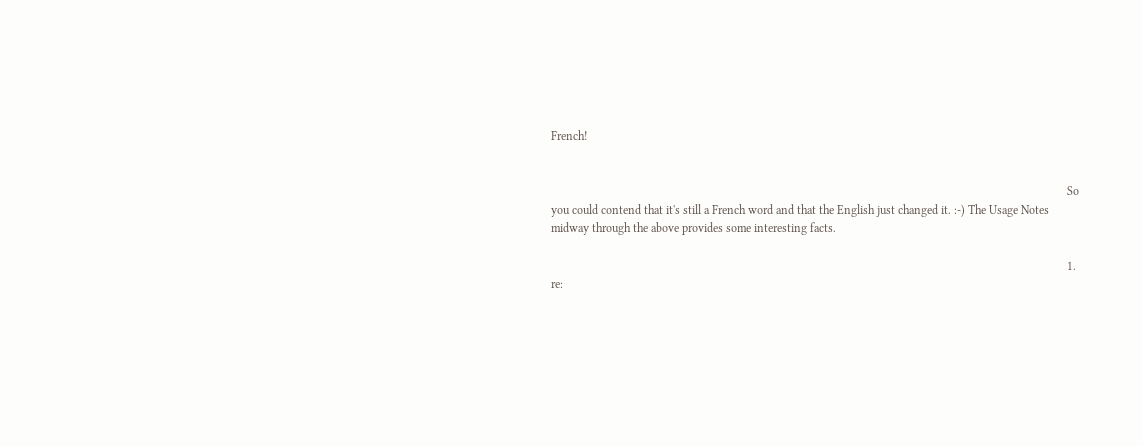French!


                                                                                                                                                                            So you could contend that it's still a French word and that the English just changed it. :-) The Usage Notes midway through the above provides some interesting facts.

                                                                                                                                                                            1. re: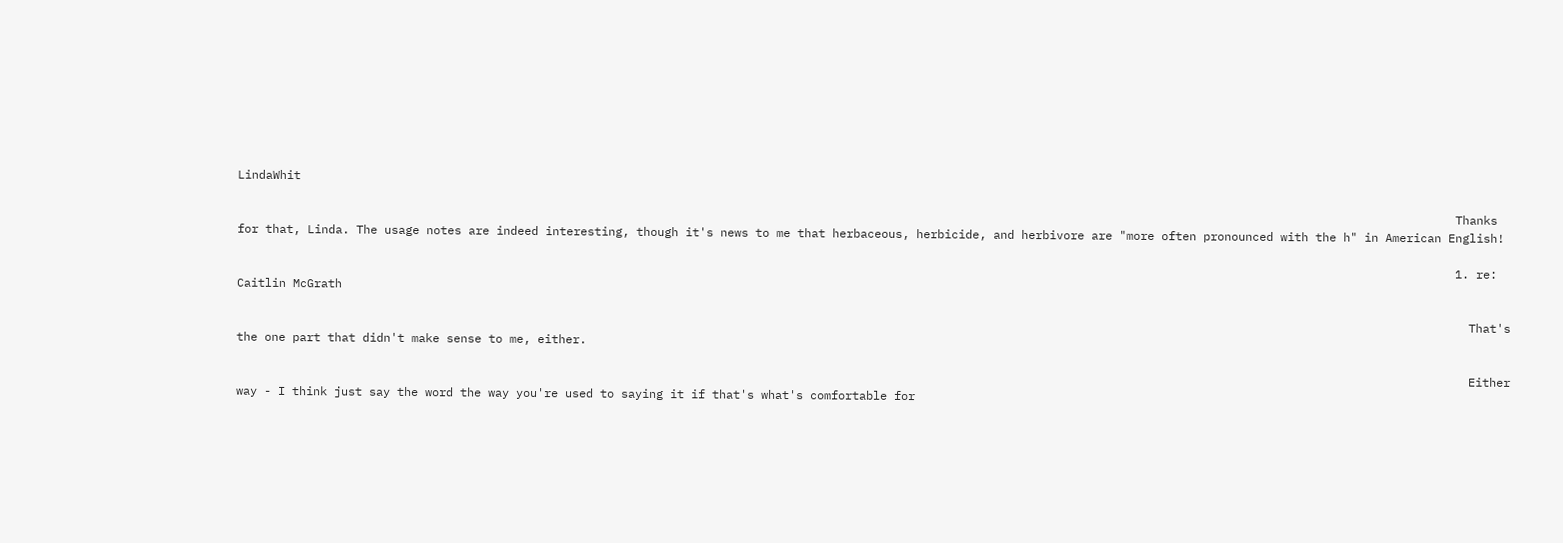LindaWhit

                                                                                                                                                                              Thanks for that, Linda. The usage notes are indeed interesting, though it's news to me that herbaceous, herbicide, and herbivore are "more often pronounced with the h" in American English!

                                                                                                                                                                              1. re: Caitlin McGrath

                                                                                                                                                                                That's the one part that didn't make sense to me, either.

                                                                                                                                                                                Either way - I think just say the word the way you're used to saying it if that's what's comfortable for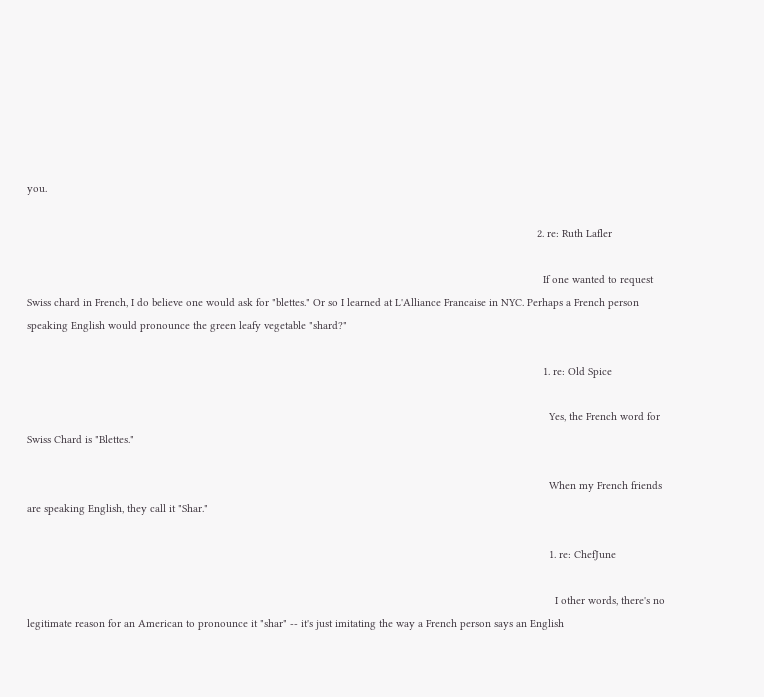you.

                                                                                                                                                                          2. re: Ruth Lafler

                                                                                                                                                                            If one wanted to request Swiss chard in French, I do believe one would ask for "blettes." Or so I learned at L'Alliance Francaise in NYC. Perhaps a French person speaking English would pronounce the green leafy vegetable "shard?"

                                                                                                                                                                            1. re: Old Spice

                                                                                                                                                                              Yes, the French word for Swiss Chard is "Blettes."

                                                                                                                                                                              When my French friends are speaking English, they call it "Shar."

                                                                                                                                                                              1. re: ChefJune

                                                                                                                                                                                I other words, there's no legitimate reason for an American to pronounce it "shar" -- it's just imitating the way a French person says an English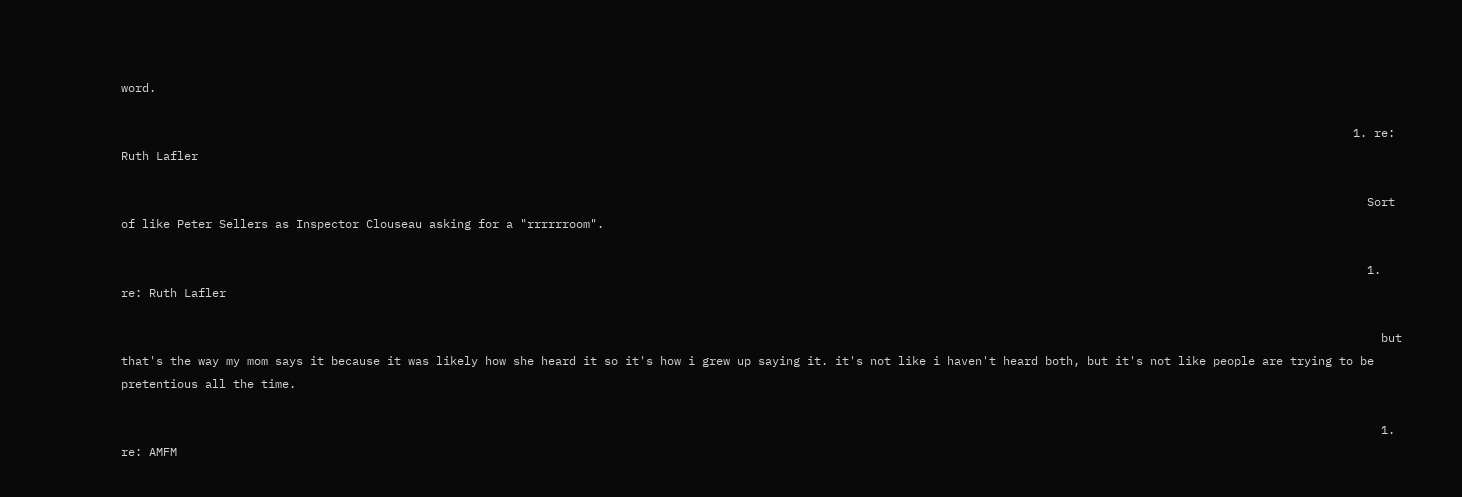word.

                                                                                                                                                                                1. re: Ruth Lafler

                                                                                                                                                                                  Sort of like Peter Sellers as Inspector Clouseau asking for a "rrrrrroom".

                                                                                                                                                                                  1. re: Ruth Lafler

                                                                                                                                                                                    but that's the way my mom says it because it was likely how she heard it so it's how i grew up saying it. it's not like i haven't heard both, but it's not like people are trying to be pretentious all the time.

                                                                                                                                                                                    1. re: AMFM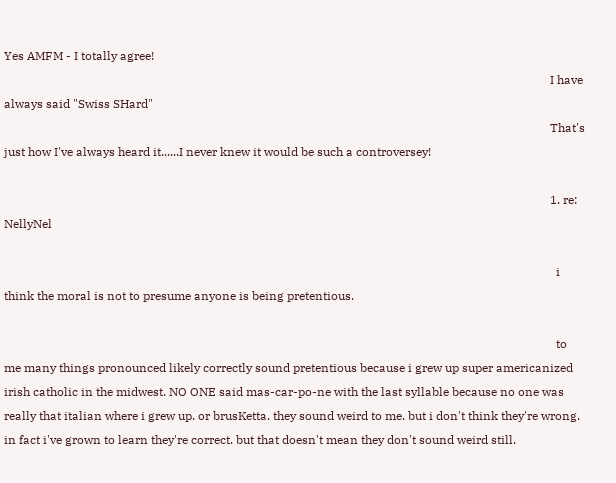Yes AMFM - I totally agree!
                                                                                                                                                                                      I have always said "Swiss SHard"
                                                                                                                                                                                      That's just how I've always heard it......I never knew it would be such a controversey!

                                                                                                                                                                                      1. re: NellyNel

                                                                                                                                                                                        i think the moral is not to presume anyone is being pretentious.

                                                                                                                                                                                        to me many things pronounced likely correctly sound pretentious because i grew up super americanized irish catholic in the midwest. NO ONE said mas-car-po-ne with the last syllable because no one was really that italian where i grew up. or brusKetta. they sound weird to me. but i don't think they're wrong. in fact i've grown to learn they're correct. but that doesn't mean they don't sound weird still.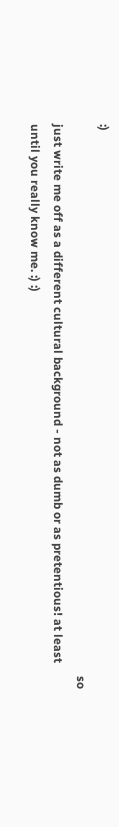:)
                                                                                                                                                                                        so just write me off as a different cultural background - not as dumb or as pretentious! at least until you really know me. :) :)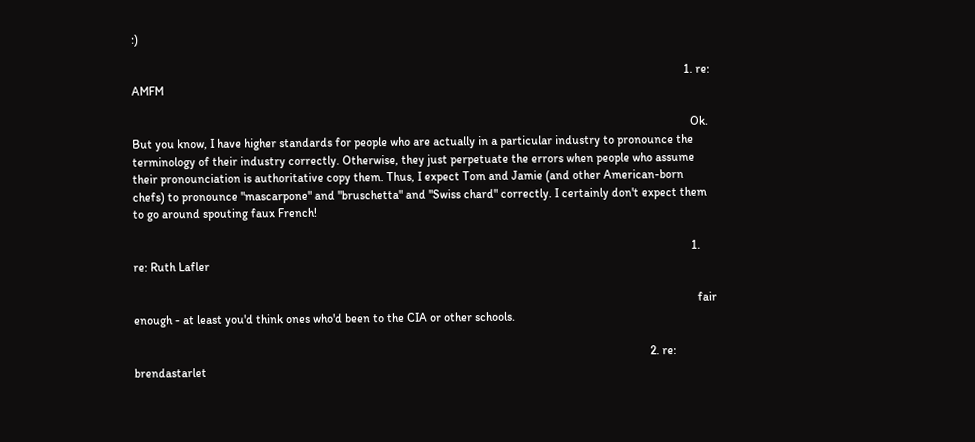:)

                                                                                                                                                                                        1. re: AMFM

                                                                                                                                                                                          Ok. But you know, I have higher standards for people who are actually in a particular industry to pronounce the terminology of their industry correctly. Otherwise, they just perpetuate the errors when people who assume their pronounciation is authoritative copy them. Thus, I expect Tom and Jamie (and other American-born chefs) to pronounce "mascarpone" and "bruschetta" and "Swiss chard" correctly. I certainly don't expect them to go around spouting faux French!

                                                                                                                                                                                          1. re: Ruth Lafler

                                                                                                                                                                                            fair enough - at least you'd think ones who'd been to the CIA or other schools.

                                                                                                                                                                            2. re: brendastarlet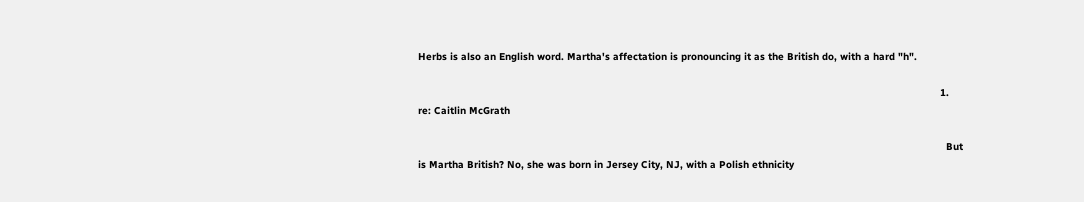Herbs is also an English word. Martha's affectation is pronouncing it as the British do, with a hard "h".

                                                                                                                                                                              1. re: Caitlin McGrath

                                                                                                                                                                                But is Martha British? No, she was born in Jersey City, NJ, with a Polish ethnicity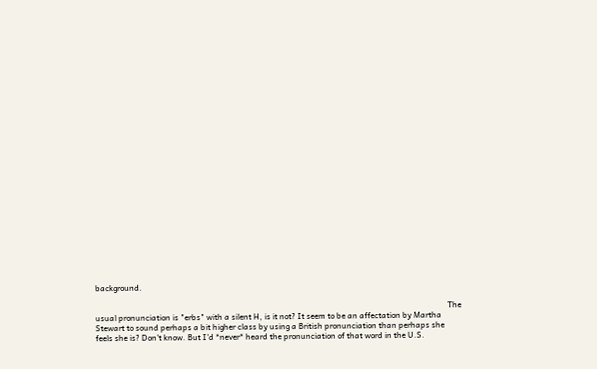background.

                                                                                                                                                                                The usual pronunciation is "erbs" with a silent H, is it not? It seem to be an affectation by Martha Stewart to sound perhaps a bit higher class by using a British pronunciation than perhaps she feels she is? Don't know. But I'd *never* heard the pronunciation of that word in the U.S.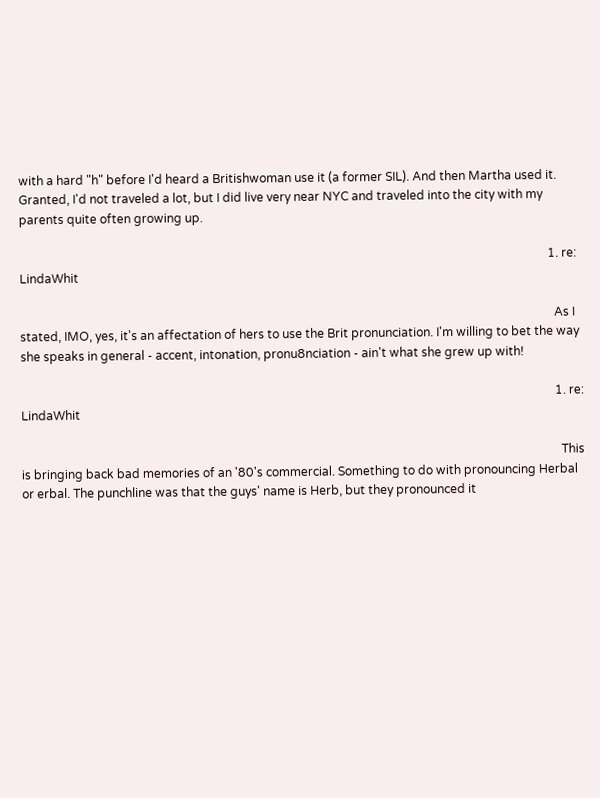with a hard "h" before I'd heard a Britishwoman use it (a former SIL). And then Martha used it. Granted, I'd not traveled a lot, but I did live very near NYC and traveled into the city with my parents quite often growing up.

                                                                                                                                                                                1. re: LindaWhit

                                                                                                                                                                                  As I stated, IMO, yes, it's an affectation of hers to use the Brit pronunciation. I'm willing to bet the way she speaks in general - accent, intonation, pronu8nciation - ain't what she grew up with!

                                                                                                                                                                                  1. re: LindaWhit

                                                                                                                                                                                    This is bringing back bad memories of an '80's commercial. Something to do with pronouncing Herbal or erbal. The punchline was that the guys' name is Herb, but they pronounced it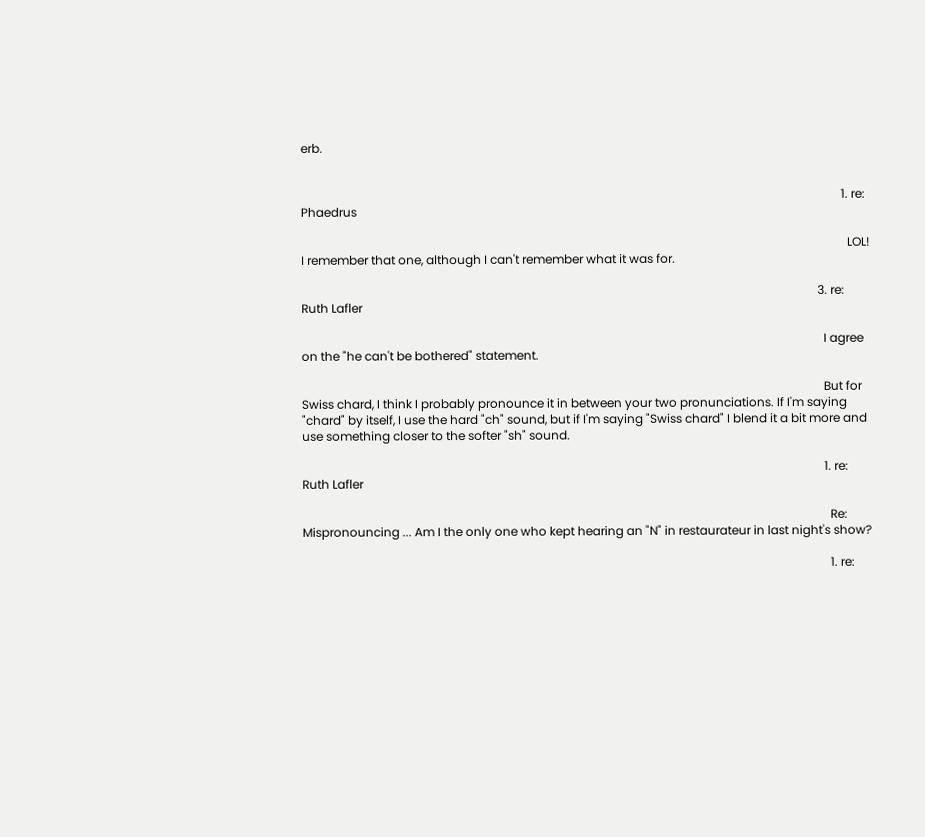erb.


                                                                                                                                                                                    1. re: Phaedrus

                                                                                                                                                                                      LOL! I remember that one, although I can't remember what it was for.

                                                                                                                                                                            3. re: Ruth Lafler

                                                                                                                                                                              I agree on the "he can't be bothered" statement.

                                                                                                                                                                              But for Swiss chard, I think I probably pronounce it in between your two pronunciations. If I'm saying "chard" by itself, I use the hard "ch" sound, but if I'm saying "Swiss chard" I blend it a bit more and use something closer to the softer "sh" sound.

                                                                                                                                                                              1. re: Ruth Lafler

                                                                                                                                                                                Re: Mispronouncing ... Am I the only one who kept hearing an "N" in restaurateur in last night's show?

                                                                                                                                                                                1. re: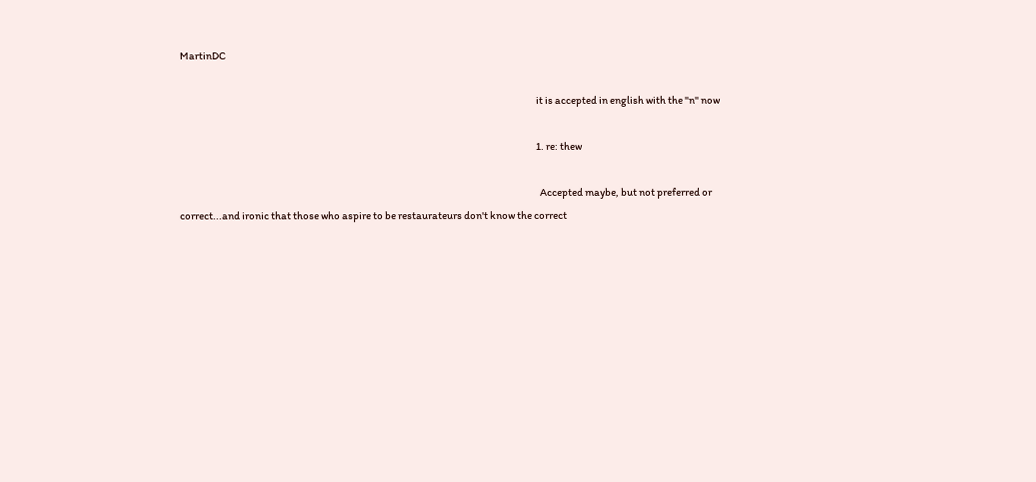MartinDC

                                                                                                                                                                                  it is accepted in english with the "n" now

                                                                                                                                                                                  1. re: thew

                                                                                                                                                                                    Accepted maybe, but not preferred or correct...and ironic that those who aspire to be restaurateurs don't know the correct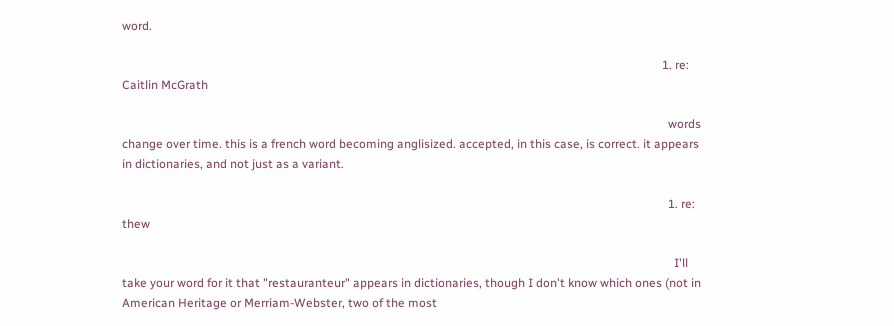word.

                                                                                                                                                                                    1. re: Caitlin McGrath

                                                                                                                                                                                      words change over time. this is a french word becoming anglisized. accepted, in this case, is correct. it appears in dictionaries, and not just as a variant.

                                                                                                                                                                                      1. re: thew

                                                                                                                                                                                        I'll take your word for it that "restauranteur" appears in dictionaries, though I don't know which ones (not in American Heritage or Merriam-Webster, two of the most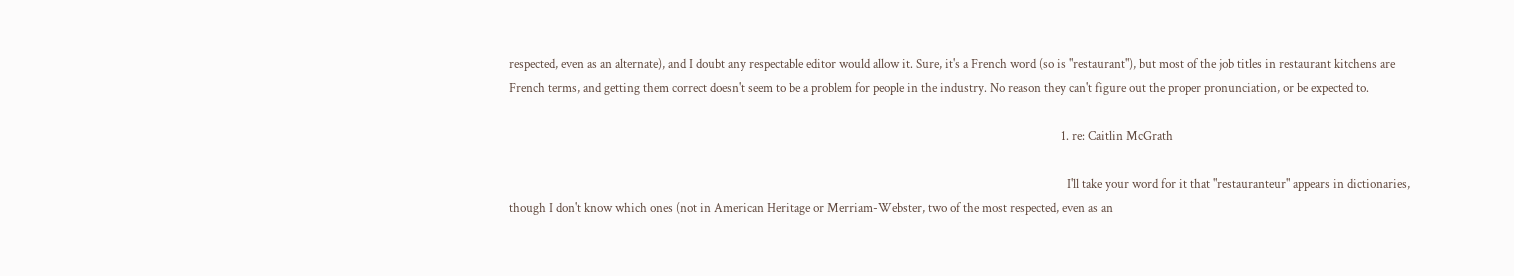respected, even as an alternate), and I doubt any respectable editor would allow it. Sure, it's a French word (so is "restaurant"), but most of the job titles in restaurant kitchens are French terms, and getting them correct doesn't seem to be a problem for people in the industry. No reason they can't figure out the proper pronunciation, or be expected to.

                                                                                                                                                                                        1. re: Caitlin McGrath

                                                                                                                                                                                          I'll take your word for it that "restauranteur" appears in dictionaries, though I don't know which ones (not in American Heritage or Merriam-Webster, two of the most respected, even as an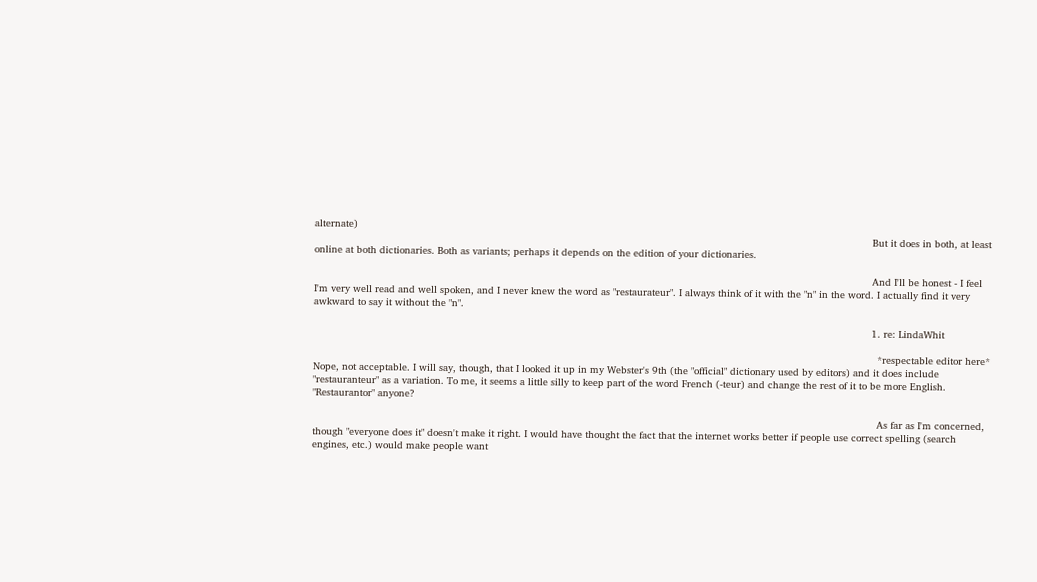alternate)
                                                                                                                                                                                          But it does in both, at least online at both dictionaries. Both as variants; perhaps it depends on the edition of your dictionaries.

                                                                                                                                                                                          And I'll be honest - I feel I'm very well read and well spoken, and I never knew the word as "restaurateur". I always think of it with the "n" in the word. I actually find it very awkward to say it without the "n".

                                                                                                                                                                                          1. re: LindaWhit

                                                                                                                                                                                            *respectable editor here* Nope, not acceptable. I will say, though, that I looked it up in my Webster's 9th (the "official" dictionary used by editors) and it does include "restauranteur" as a variation. To me, it seems a little silly to keep part of the word French (-teur) and change the rest of it to be more English. "Restaurantor" anyone?

                                                                                                                                                                                            As far as I'm concerned, though "everyone does it" doesn't make it right. I would have thought the fact that the internet works better if people use correct spelling (search engines, etc.) would make people want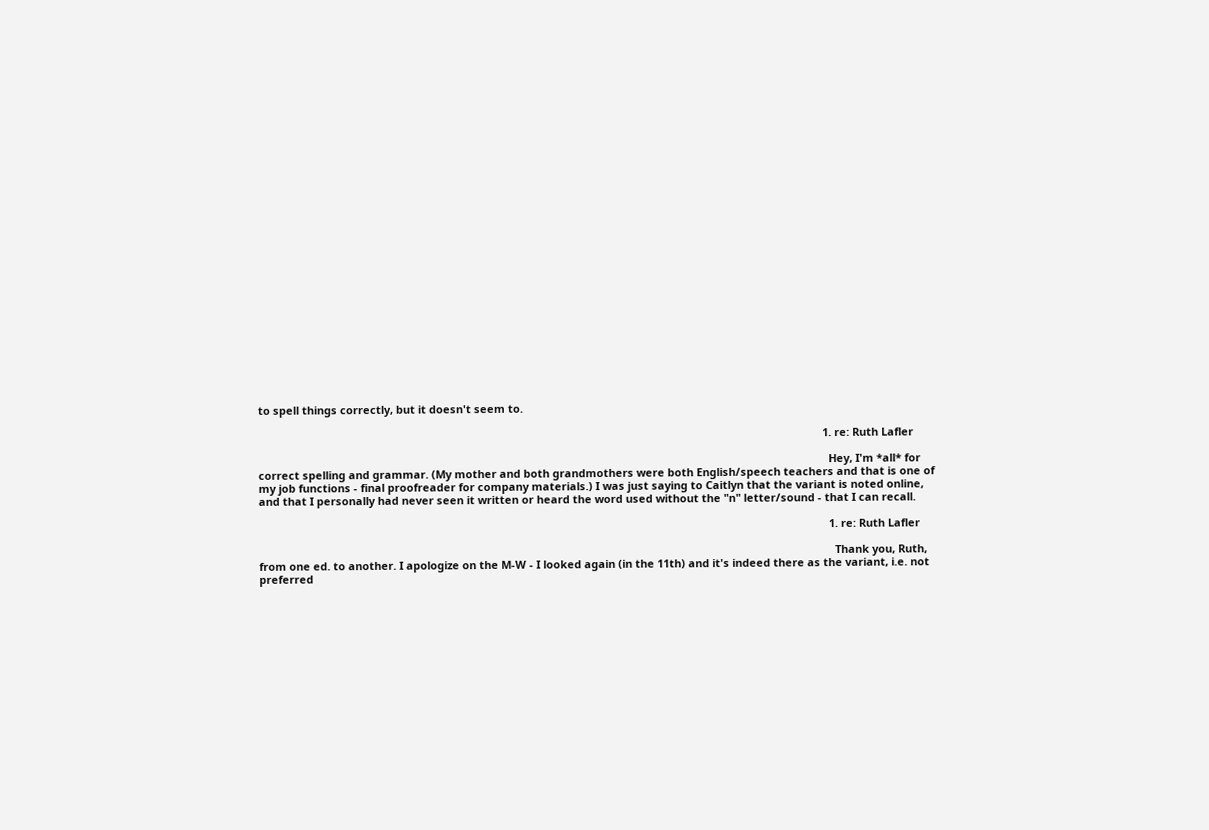to spell things correctly, but it doesn't seem to.

                                                                                                                                                                                            1. re: Ruth Lafler

                                                                                                                                                                                              Hey, I'm *all* for correct spelling and grammar. (My mother and both grandmothers were both English/speech teachers and that is one of my job functions - final proofreader for company materials.) I was just saying to Caitlyn that the variant is noted online, and that I personally had never seen it written or heard the word used without the "n" letter/sound - that I can recall.

                                                                                                                                                                                              1. re: Ruth Lafler

                                                                                                                                                                                                Thank you, Ruth, from one ed. to another. I apologize on the M-W - I looked again (in the 11th) and it's indeed there as the variant, i.e. not preferred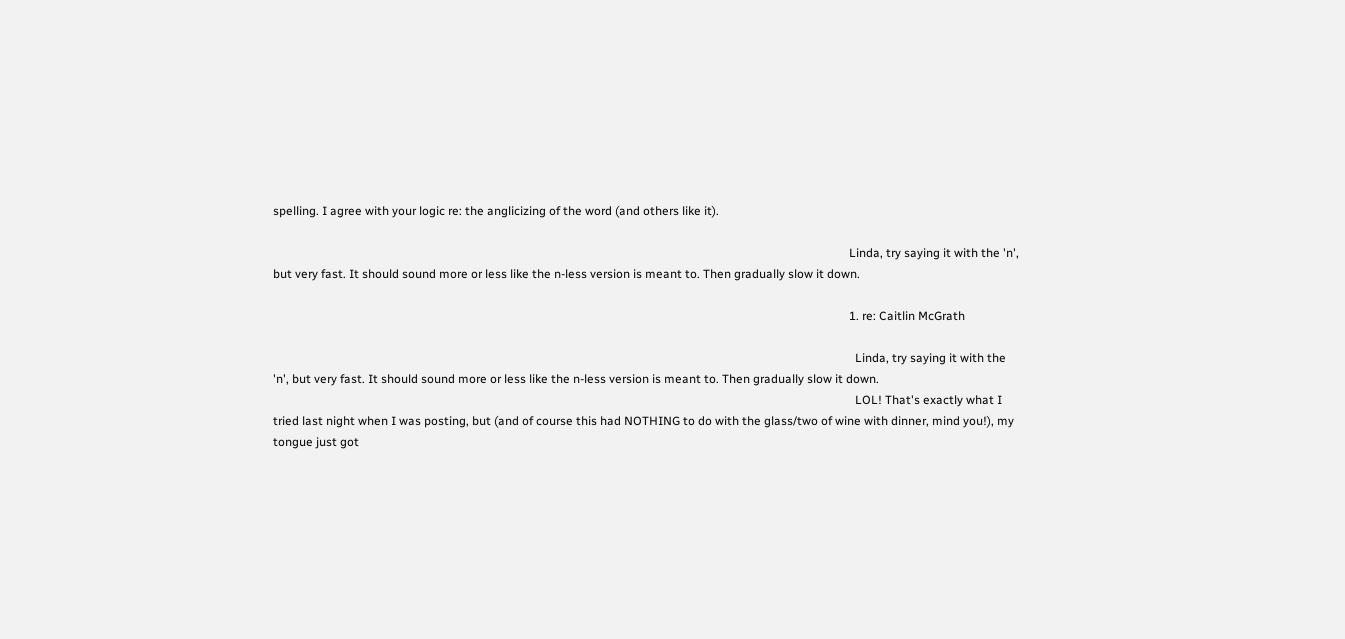spelling. I agree with your logic re: the anglicizing of the word (and others like it).

                                                                                                                                                                                                Linda, try saying it with the 'n', but very fast. It should sound more or less like the n-less version is meant to. Then gradually slow it down.

                                                                                                                                                                                                1. re: Caitlin McGrath

                                                                                                                                                                                                  Linda, try saying it with the 'n', but very fast. It should sound more or less like the n-less version is meant to. Then gradually slow it down.
                                                                                                                                                                                                  LOL! That's exactly what I tried last night when I was posting, but (and of course this had NOTHING to do with the glass/two of wine with dinner, mind you!), my tongue just got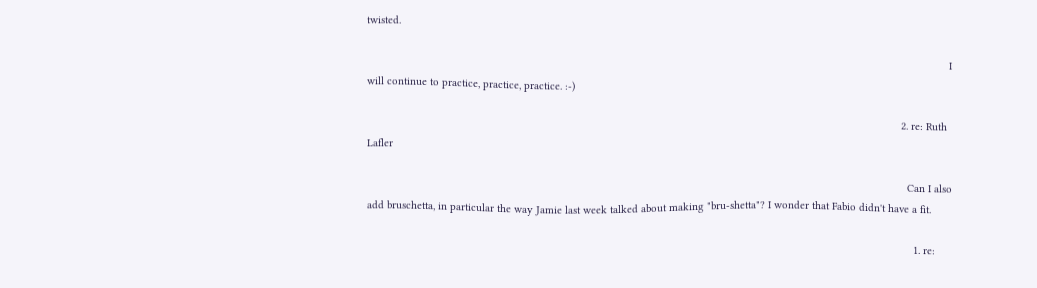twisted.

                                                                                                                                                                                                  I will continue to practice, practice, practice. :-)

                                                                                                                                                                                  2. re: Ruth Lafler

                                                                                                                                                                                    Can I also add bruschetta, in particular the way Jamie last week talked about making "bru-shetta"? I wonder that Fabio didn't have a fit.

                                                                                                                                                                                      1. re: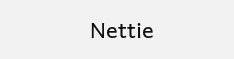Nettie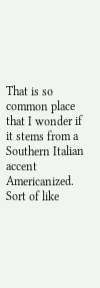That is so common place that I wonder if it stems from a Southern Italian accent Americanized. Sort of like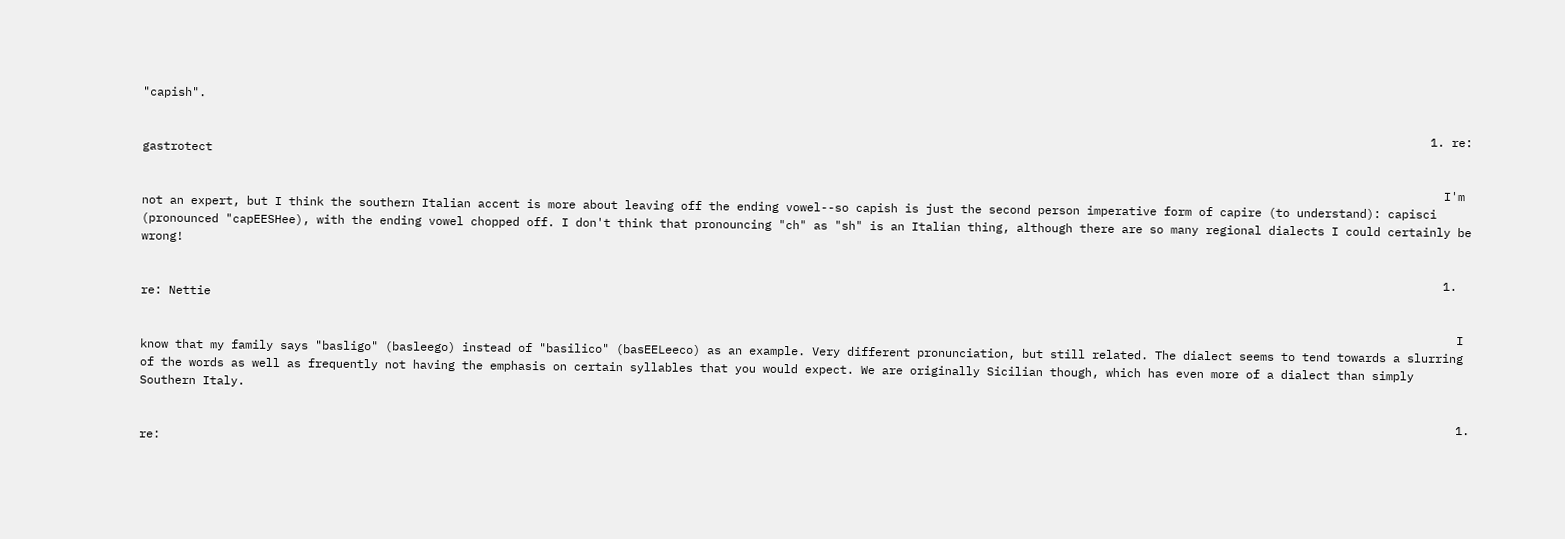"capish".

                                                                                                                                                                                        1. re: gastrotect

                                                                                                                                                                                          I'm not an expert, but I think the southern Italian accent is more about leaving off the ending vowel--so capish is just the second person imperative form of capire (to understand): capisci (pronounced "capEESHee), with the ending vowel chopped off. I don't think that pronouncing "ch" as "sh" is an Italian thing, although there are so many regional dialects I could certainly be wrong!

                                                                                                                                                                                          1. re: Nettie

                                                                                                                                                                                            I know that my family says "basligo" (basleego) instead of "basilico" (basEELeeco) as an example. Very different pronunciation, but still related. The dialect seems to tend towards a slurring of the words as well as frequently not having the emphasis on certain syllables that you would expect. We are originally Sicilian though, which has even more of a dialect than simply Southern Italy.

                                                                                                                                                                                            1. re: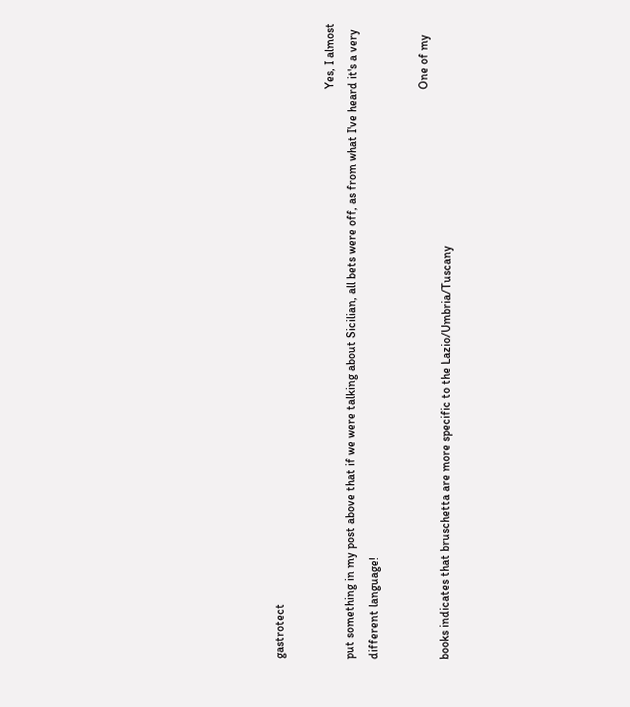gastrotect

                                                                                                                                                                                              Yes, I almost put something in my post above that if we were talking about Sicilian, all bets were off, as from what I've heard it's a very different language!

                                                                                                                                                                                              One of my books indicates that bruschetta are more specific to the Lazio/Umbria/Tuscany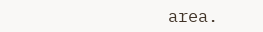area.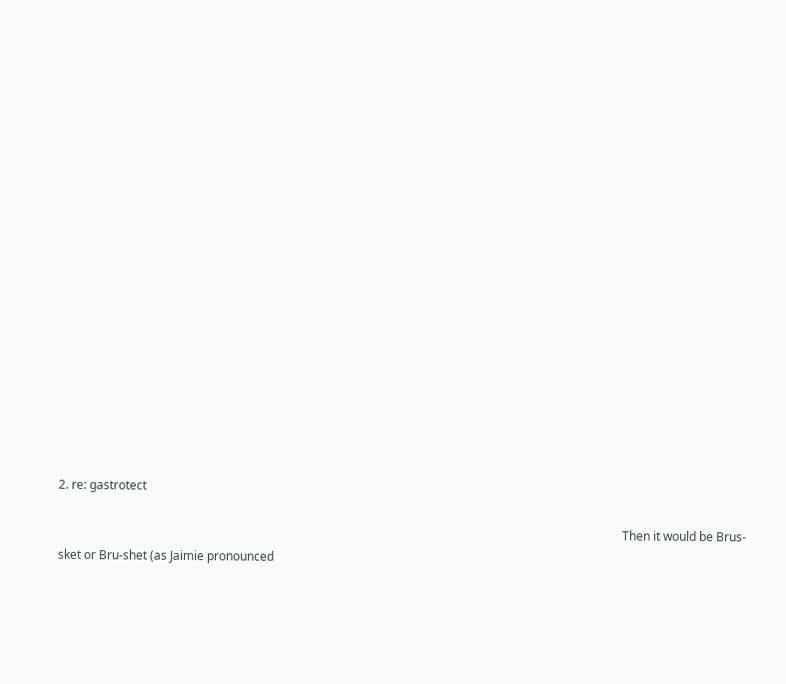2. re: gastrotect

                                                                                                                                                                                            Then it would be Brus-sket or Bru-shet (as Jaimie pronounced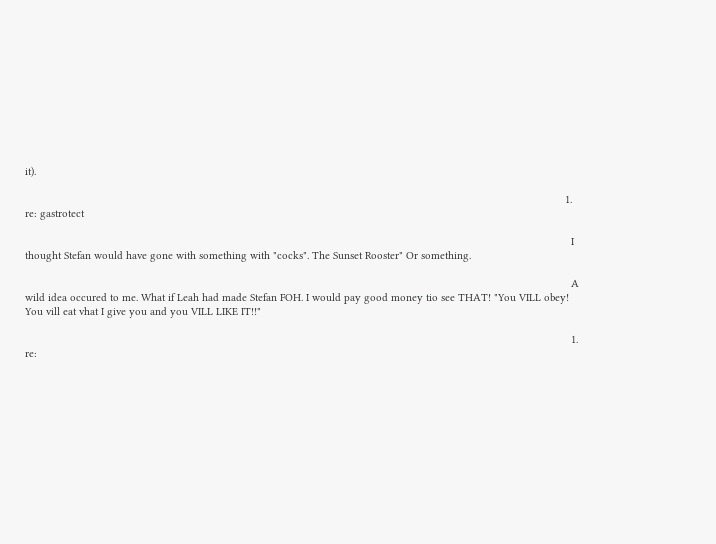it).

                                                                                                                                                                                    1. re: gastrotect

                                                                                                                                                                                      I thought Stefan would have gone with something with "cocks". The Sunset Rooster" Or something.

                                                                                                                                                                                      A wild idea occured to me. What if Leah had made Stefan FOH. I would pay good money tio see THAT! "You VILL obey! You vill eat vhat I give you and you VILL LIKE IT!!"

                                                                                                                                                                                      1. re: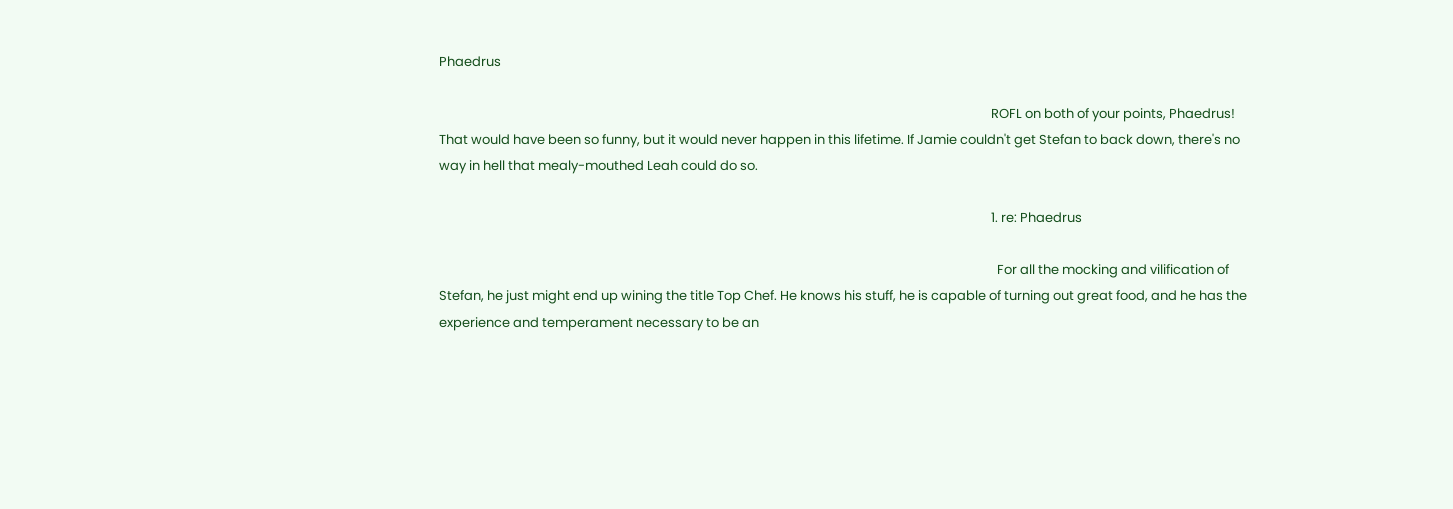Phaedrus

                                                                                                                                                                                        ROFL on both of your points, Phaedrus! That would have been so funny, but it would never happen in this lifetime. If Jamie couldn't get Stefan to back down, there's no way in hell that mealy-mouthed Leah could do so.

                                                                                                                                                                                        1. re: Phaedrus

                                                                                                                                                                                          For all the mocking and vilification of Stefan, he just might end up wining the title Top Chef. He knows his stuff, he is capable of turning out great food, and he has the experience and temperament necessary to be an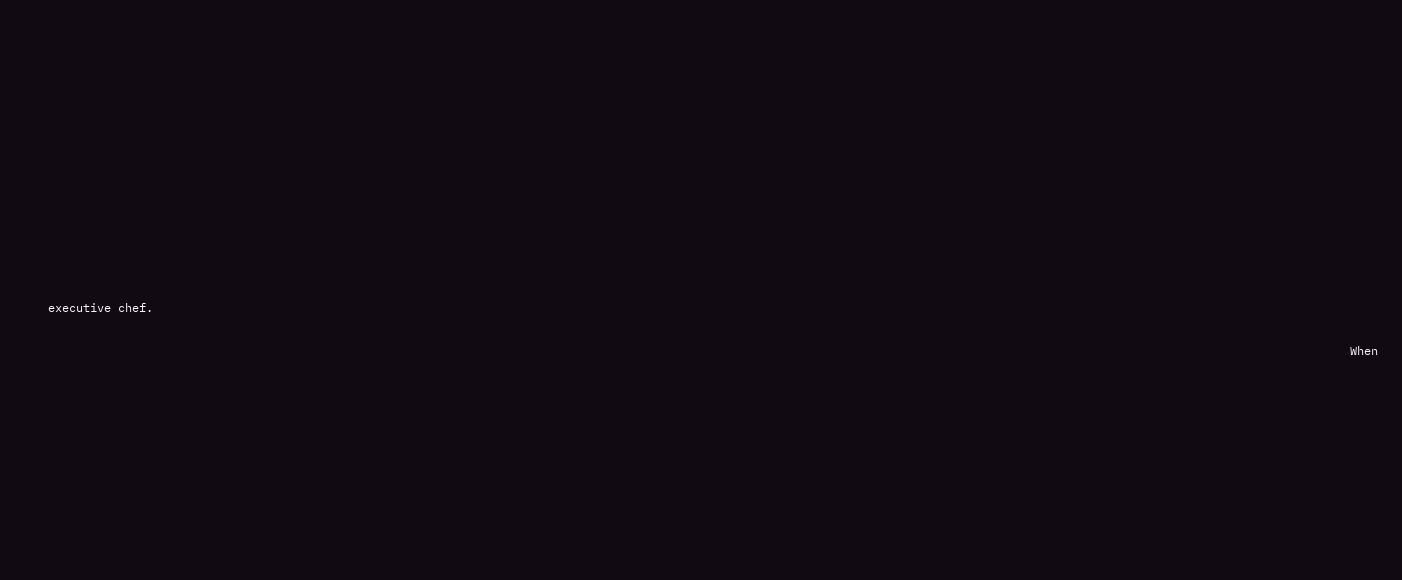executive chef.

                                                                                                                                                                                          When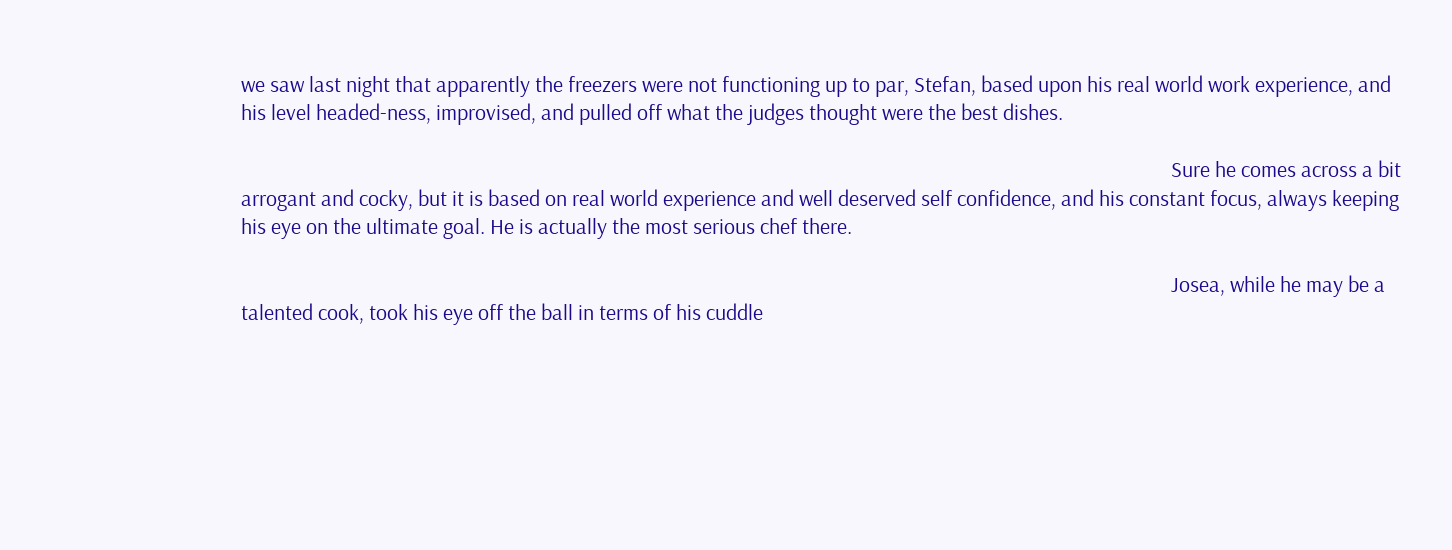we saw last night that apparently the freezers were not functioning up to par, Stefan, based upon his real world work experience, and his level headed-ness, improvised, and pulled off what the judges thought were the best dishes.

                                                                                                                                                                                          Sure he comes across a bit arrogant and cocky, but it is based on real world experience and well deserved self confidence, and his constant focus, always keeping his eye on the ultimate goal. He is actually the most serious chef there.

                                                                                                                                                                                          Josea, while he may be a talented cook, took his eye off the ball in terms of his cuddle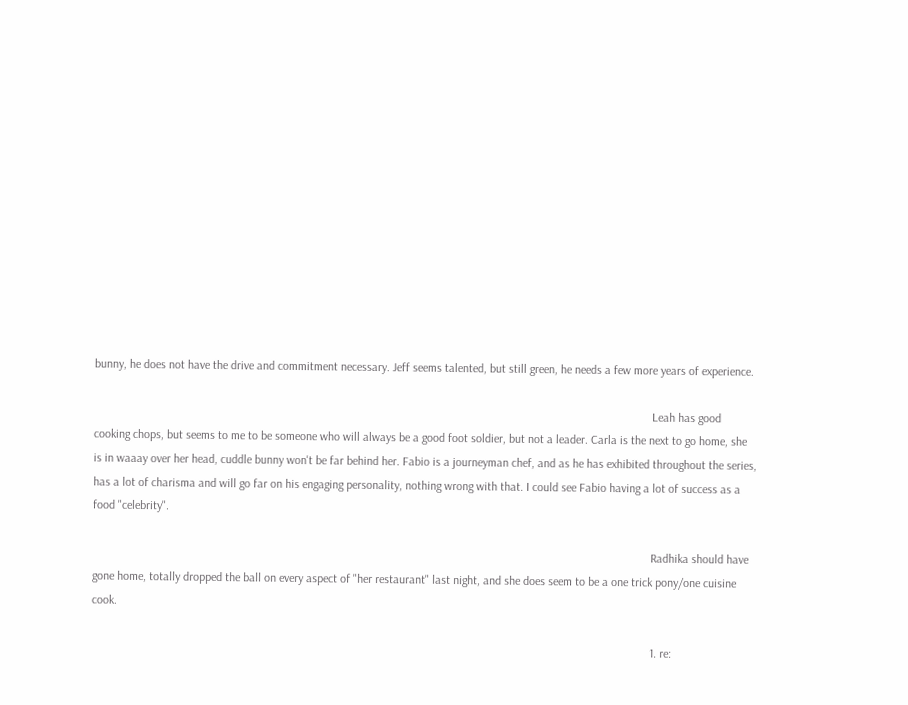bunny, he does not have the drive and commitment necessary. Jeff seems talented, but still green, he needs a few more years of experience.

                                                                                                                                                                                          Leah has good cooking chops, but seems to me to be someone who will always be a good foot soldier, but not a leader. Carla is the next to go home, she is in waaay over her head, cuddle bunny won't be far behind her. Fabio is a journeyman chef, and as he has exhibited throughout the series, has a lot of charisma and will go far on his engaging personality, nothing wrong with that. I could see Fabio having a lot of success as a food "celebrity".

                                                                                                                                                                                          Radhika should have gone home, totally dropped the ball on every aspect of "her restaurant" last night, and she does seem to be a one trick pony/one cuisine cook.

                                                                                                                                                                                          1. re: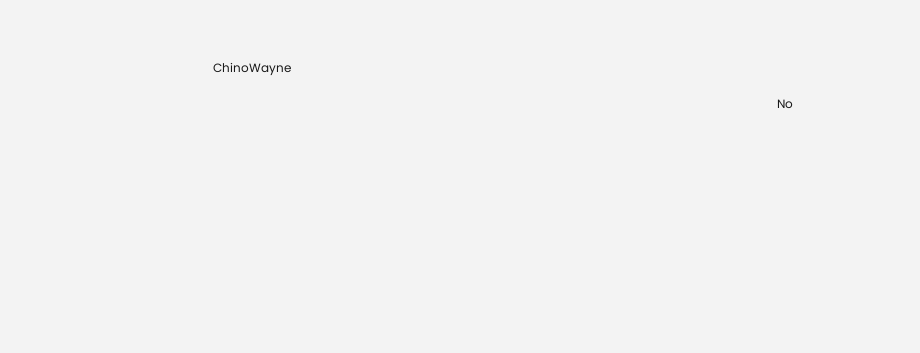ChinoWayne

                                                                                                                                                                                            No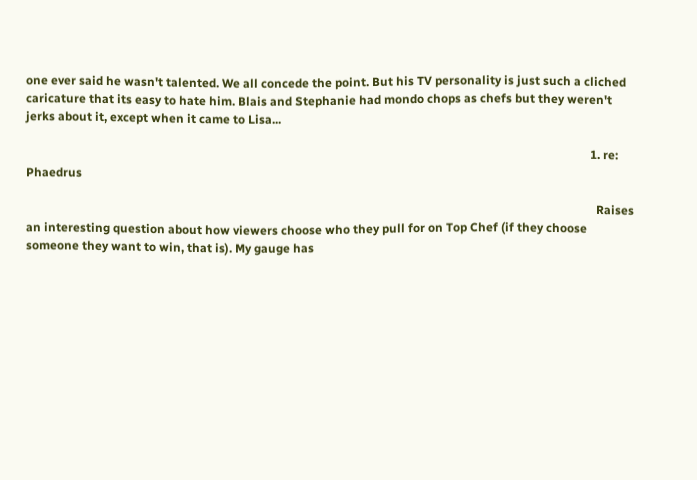one ever said he wasn't talented. We all concede the point. But his TV personality is just such a cliched caricature that its easy to hate him. Blais and Stephanie had mondo chops as chefs but they weren't jerks about it, except when it came to Lisa...

                                                                                                                                                                                            1. re: Phaedrus

                                                                                                                                                                                              Raises an interesting question about how viewers choose who they pull for on Top Chef (if they choose someone they want to win, that is). My gauge has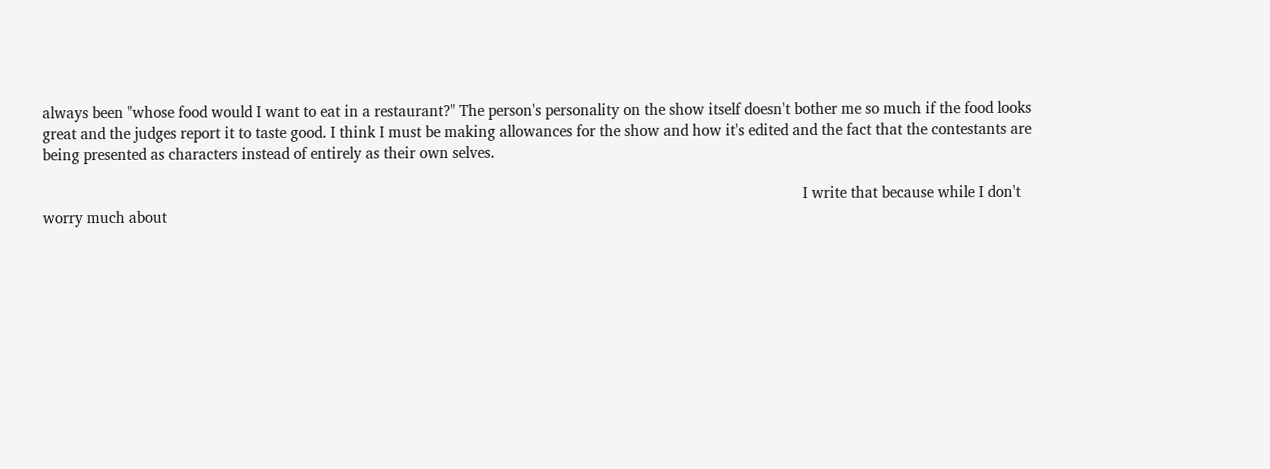always been "whose food would I want to eat in a restaurant?" The person's personality on the show itself doesn't bother me so much if the food looks great and the judges report it to taste good. I think I must be making allowances for the show and how it's edited and the fact that the contestants are being presented as characters instead of entirely as their own selves.

                                                                                                                                                                                              I write that because while I don't worry much about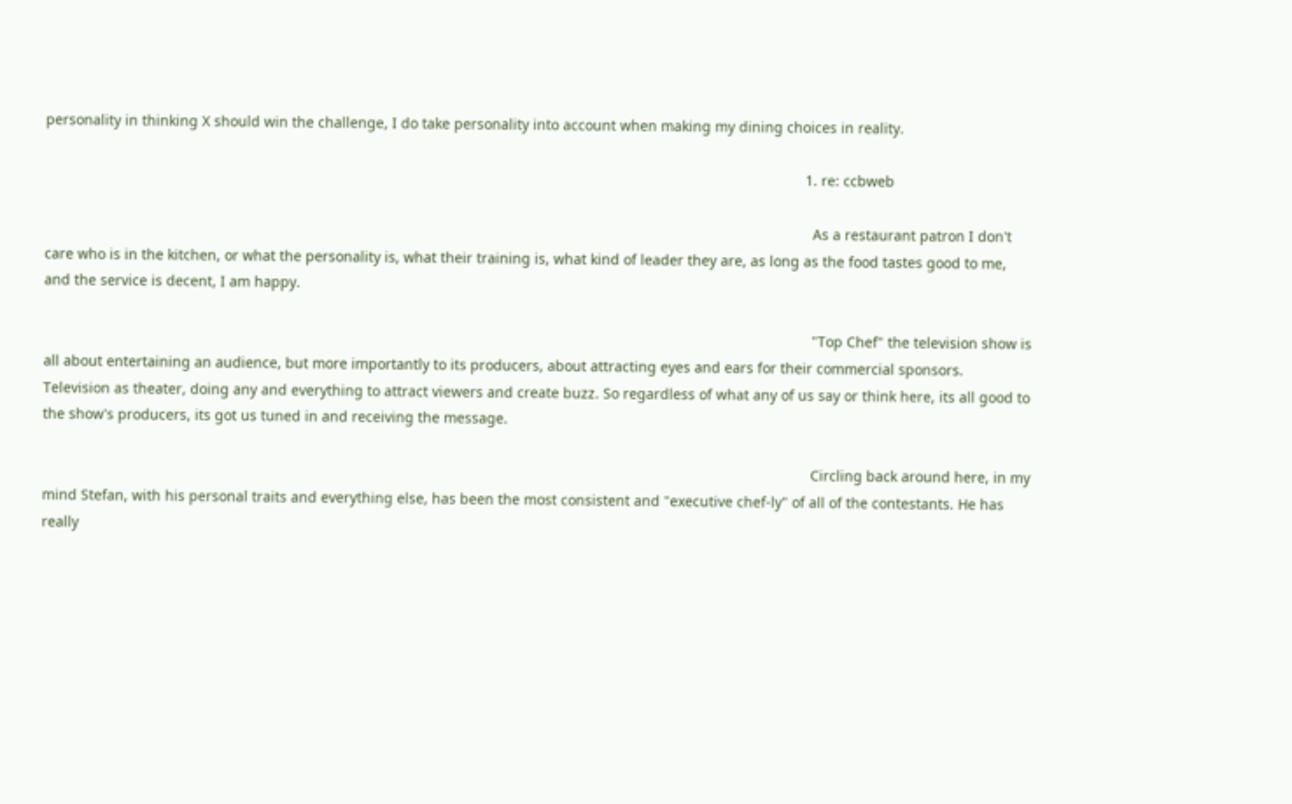personality in thinking X should win the challenge, I do take personality into account when making my dining choices in reality.

                                                                                                                                                                                              1. re: ccbweb

                                                                                                                                                                                                As a restaurant patron I don't care who is in the kitchen, or what the personality is, what their training is, what kind of leader they are, as long as the food tastes good to me, and the service is decent, I am happy.

                                                                                                                                                                                                "Top Chef" the television show is all about entertaining an audience, but more importantly to its producers, about attracting eyes and ears for their commercial sponsors. Television as theater, doing any and everything to attract viewers and create buzz. So regardless of what any of us say or think here, its all good to the show's producers, its got us tuned in and receiving the message.

                                                                                                                                                                                                Circling back around here, in my mind Stefan, with his personal traits and everything else, has been the most consistent and "executive chef-ly" of all of the contestants. He has really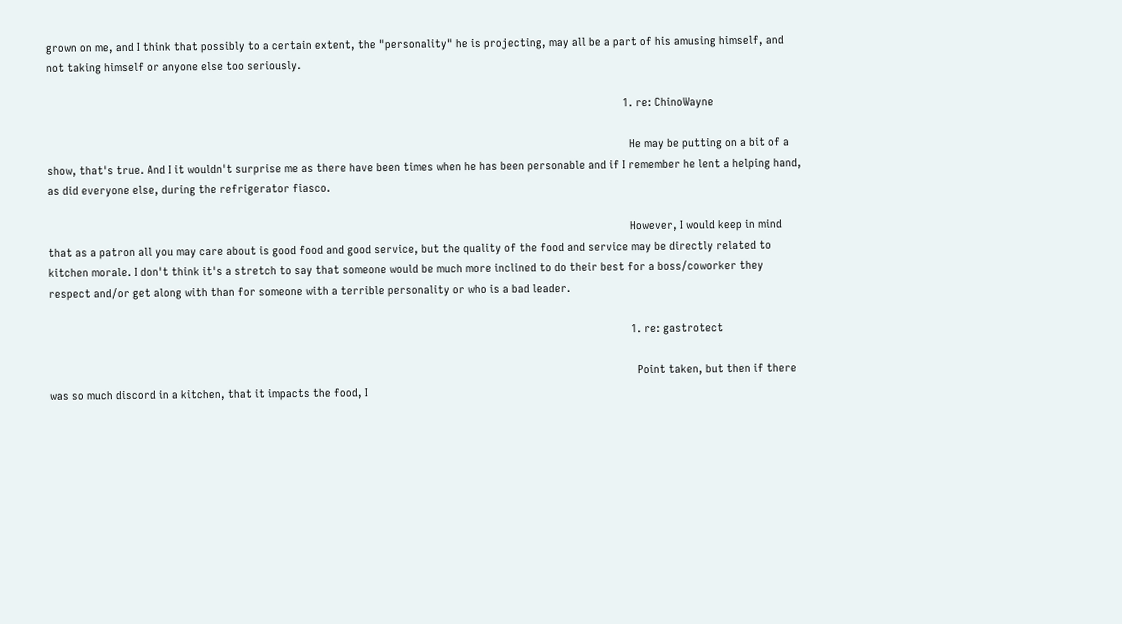grown on me, and I think that possibly to a certain extent, the "personality" he is projecting, may all be a part of his amusing himself, and not taking himself or anyone else too seriously.

                                                                                                                                                                                                1. re: ChinoWayne

                                                                                                                                                                                                  He may be putting on a bit of a show, that's true. And I it wouldn't surprise me as there have been times when he has been personable and if I remember he lent a helping hand, as did everyone else, during the refrigerator fiasco.

                                                                                                                                                                                                  However, I would keep in mind that as a patron all you may care about is good food and good service, but the quality of the food and service may be directly related to kitchen morale. I don't think it's a stretch to say that someone would be much more inclined to do their best for a boss/coworker they respect and/or get along with than for someone with a terrible personality or who is a bad leader.

                                                                                                                                                                                                  1. re: gastrotect

                                                                                                                                                                                                    Point taken, but then if there was so much discord in a kitchen, that it impacts the food, I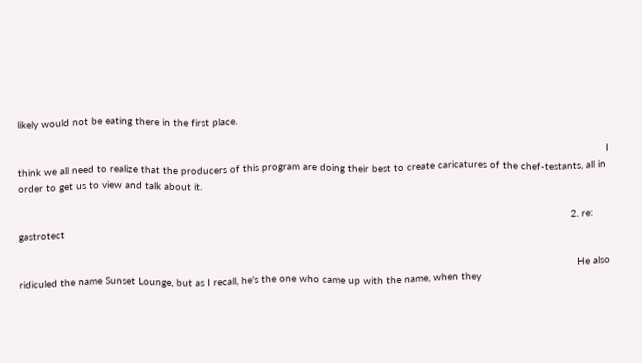likely would not be eating there in the first place.

                                                                                                                                                                                                    I think we all need to realize that the producers of this program are doing their best to create caricatures of the chef-testants, all in order to get us to view and talk about it.

                                                                                                                                                                                        2. re: gastrotect

                                                                                                                                                                                          He also ridiculed the name Sunset Lounge, but as I recall, he's the one who came up with the name, when they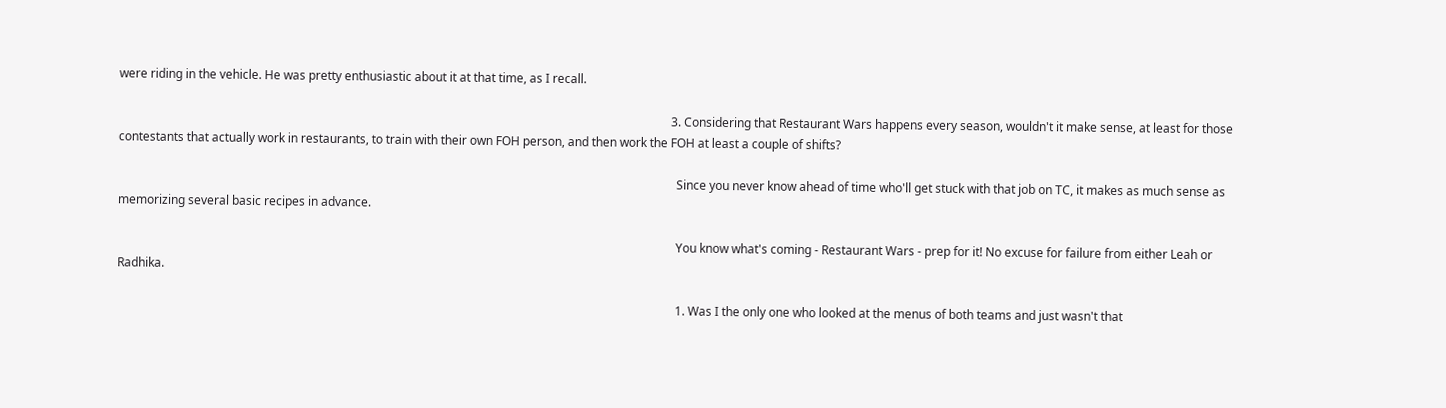were riding in the vehicle. He was pretty enthusiastic about it at that time, as I recall.

                                                                                                                                                                                        3. Considering that Restaurant Wars happens every season, wouldn't it make sense, at least for those contestants that actually work in restaurants, to train with their own FOH person, and then work the FOH at least a couple of shifts?

                                                                                                                                                                                          Since you never know ahead of time who'll get stuck with that job on TC, it makes as much sense as memorizing several basic recipes in advance.

                                                                                                                                                                                          You know what's coming - Restaurant Wars - prep for it! No excuse for failure from either Leah or Radhika.

                                                                                                                                                                                          1. Was I the only one who looked at the menus of both teams and just wasn't that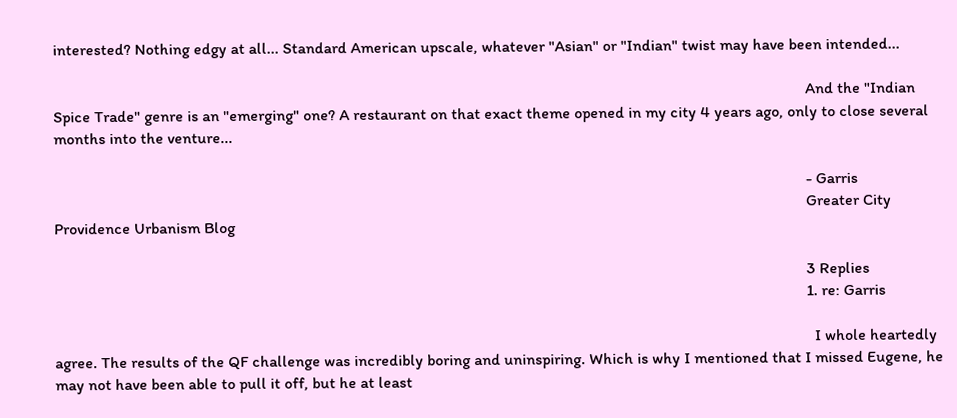interested? Nothing edgy at all... Standard American upscale, whatever "Asian" or "Indian" twist may have been intended...

                                                                                                                                                                                            And the "Indian Spice Trade" genre is an "emerging" one? A restaurant on that exact theme opened in my city 4 years ago, only to close several months into the venture...

                                                                                                                                                                                            - Garris
                                                                                                                                                                                            Greater City Providence Urbanism Blog

                                                                                                                                                                                            3 Replies
                                                                                                                                                                                            1. re: Garris

                                                                                                                                                                                              I whole heartedly agree. The results of the QF challenge was incredibly boring and uninspiring. Which is why I mentioned that I missed Eugene, he may not have been able to pull it off, but he at least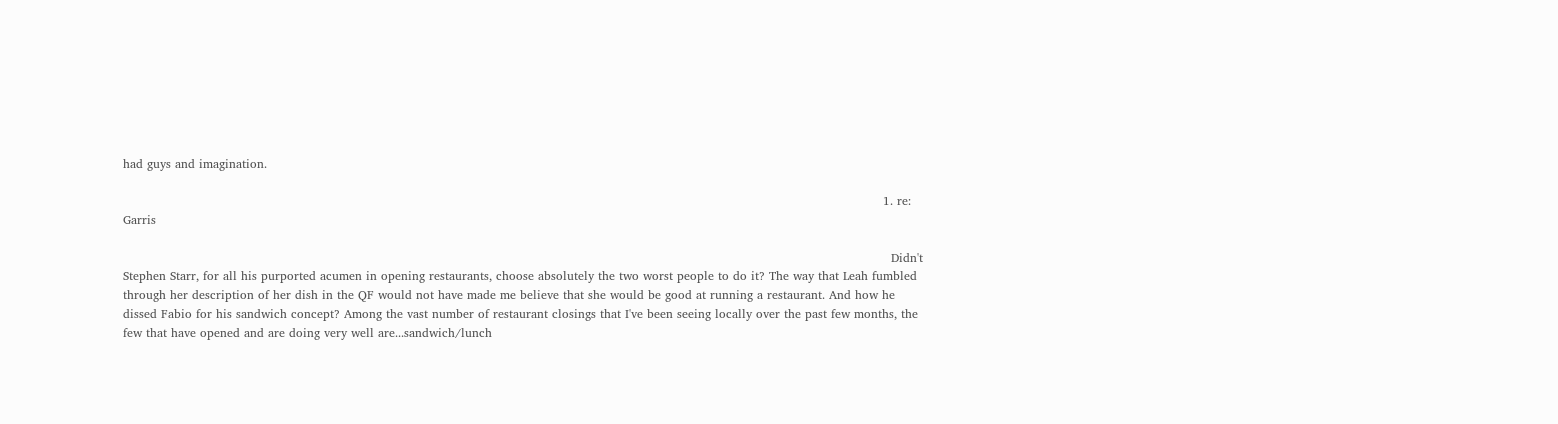had guys and imagination.

                                                                                                                                                                                              1. re: Garris

                                                                                                                                                                                                Didn't Stephen Starr, for all his purported acumen in opening restaurants, choose absolutely the two worst people to do it? The way that Leah fumbled through her description of her dish in the QF would not have made me believe that she would be good at running a restaurant. And how he dissed Fabio for his sandwich concept? Among the vast number of restaurant closings that I've been seeing locally over the past few months, the few that have opened and are doing very well are...sandwich/lunch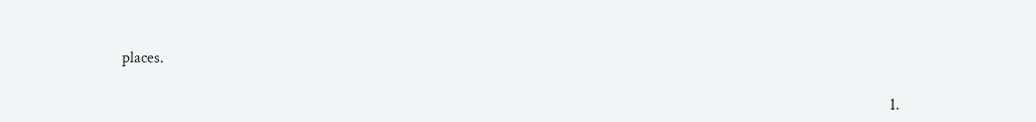places.

                                                                                                                                                                                                1.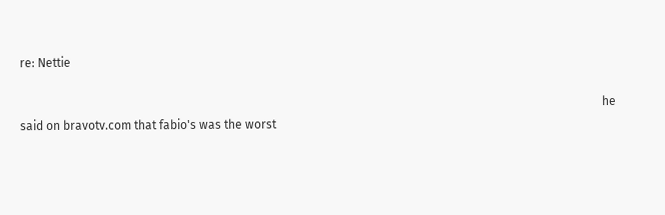re: Nettie

                                                                                                                                                                                                  he said on bravotv.com that fabio's was the worst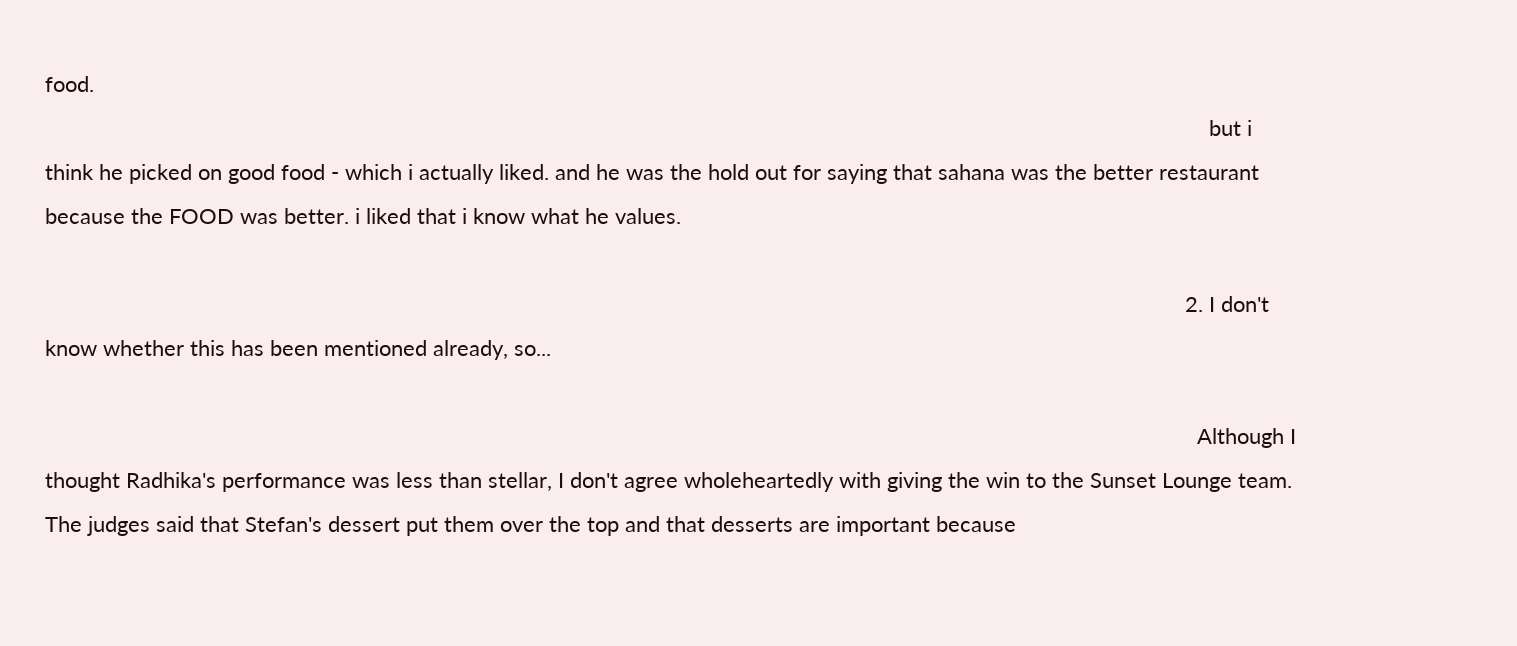food.
                                                                                                                                                                                                  but i think he picked on good food - which i actually liked. and he was the hold out for saying that sahana was the better restaurant because the FOOD was better. i liked that i know what he values.

                                                                                                                                                                                              2. I don't know whether this has been mentioned already, so...

                                                                                                                                                                                                Although I thought Radhika's performance was less than stellar, I don't agree wholeheartedly with giving the win to the Sunset Lounge team. The judges said that Stefan's dessert put them over the top and that desserts are important because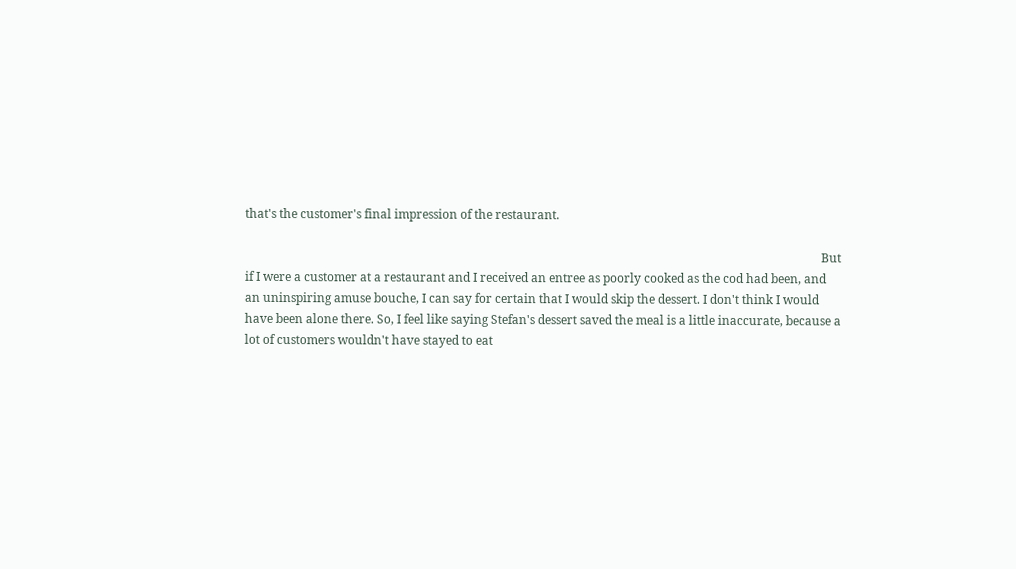that's the customer's final impression of the restaurant.

                                                                                                                                                                                                But if I were a customer at a restaurant and I received an entree as poorly cooked as the cod had been, and an uninspiring amuse bouche, I can say for certain that I would skip the dessert. I don't think I would have been alone there. So, I feel like saying Stefan's dessert saved the meal is a little inaccurate, because a lot of customers wouldn't have stayed to eat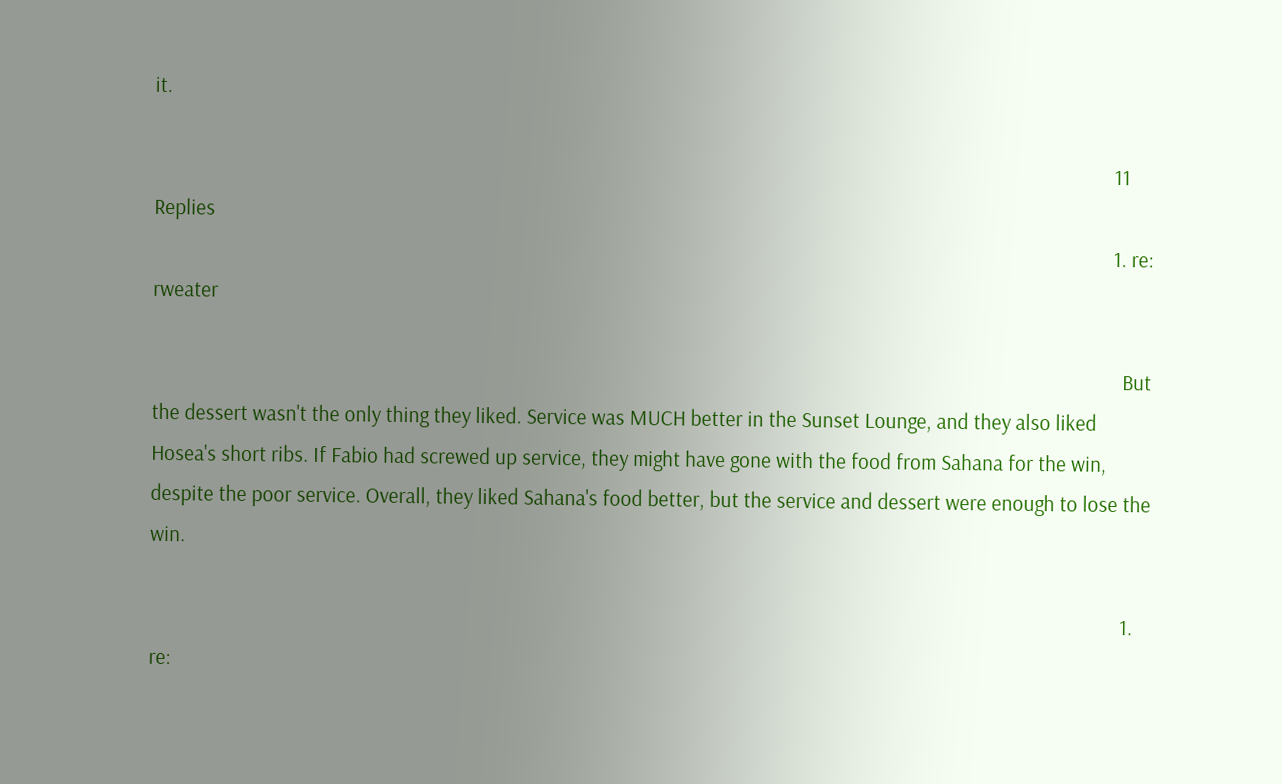it.

                                                                                                                                                                                                11 Replies
                                                                                                                                                                                                1. re: rweater

                                                                                                                                                                                                  But the dessert wasn't the only thing they liked. Service was MUCH better in the Sunset Lounge, and they also liked Hosea's short ribs. If Fabio had screwed up service, they might have gone with the food from Sahana for the win, despite the poor service. Overall, they liked Sahana's food better, but the service and dessert were enough to lose the win.

                                                                                                                                                                                                  1. re: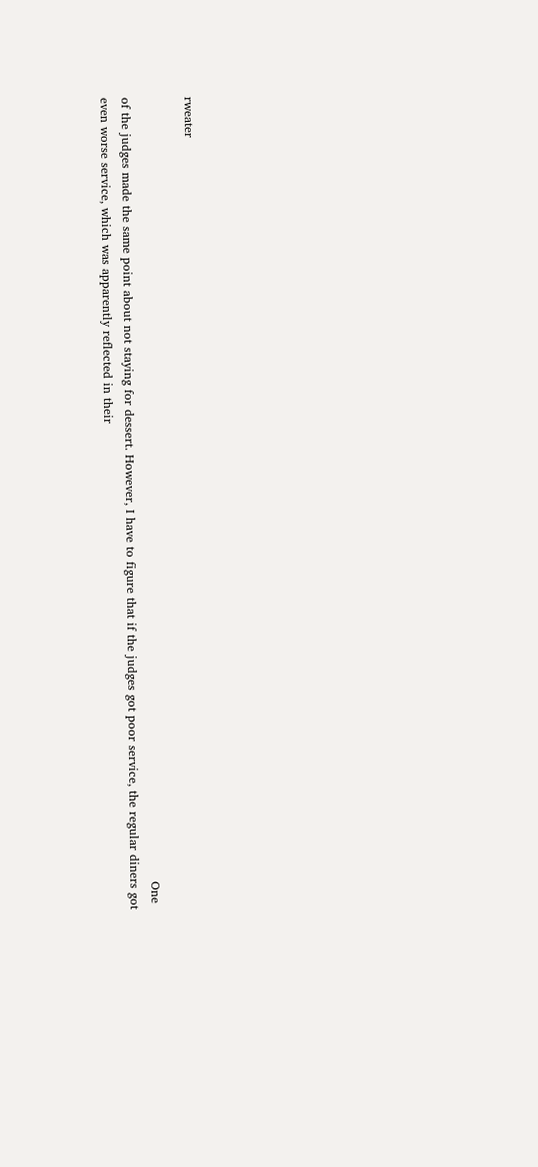rweater

                                                                                                                                                                                                    One of the judges made the same point about not staying for dessert. However, I have to figure that if the judges got poor service, the regular diners got even worse service, which was apparently reflected in their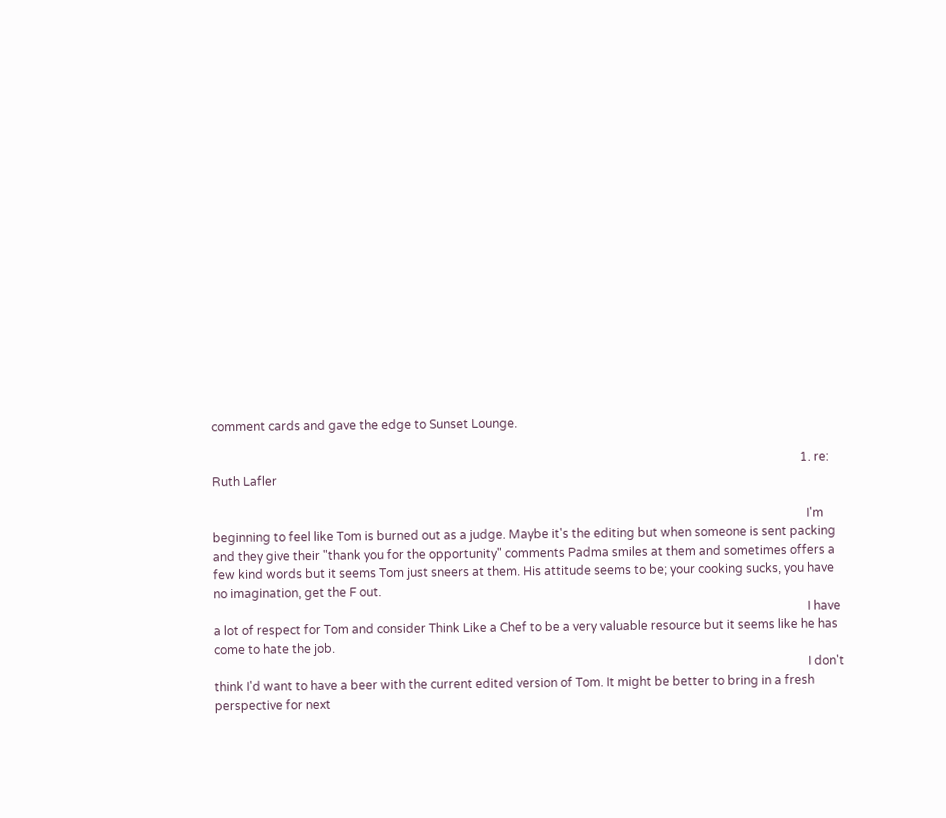comment cards and gave the edge to Sunset Lounge.

                                                                                                                                                                                                    1. re: Ruth Lafler

                                                                                                                                                                                                      I'm beginning to feel like Tom is burned out as a judge. Maybe it's the editing but when someone is sent packing and they give their "thank you for the opportunity" comments Padma smiles at them and sometimes offers a few kind words but it seems Tom just sneers at them. His attitude seems to be; your cooking sucks, you have no imagination, get the F out.
                                                                                                                                                                                                      I have a lot of respect for Tom and consider Think Like a Chef to be a very valuable resource but it seems like he has come to hate the job.
                                                                                                                                                                                                      I don't think I'd want to have a beer with the current edited version of Tom. It might be better to bring in a fresh perspective for next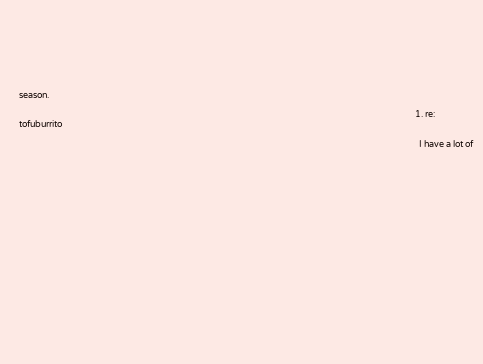season.

                                                                                                                                                                                                      1. re: tofuburrito

                                                                                                                                                                                                        I have a lot of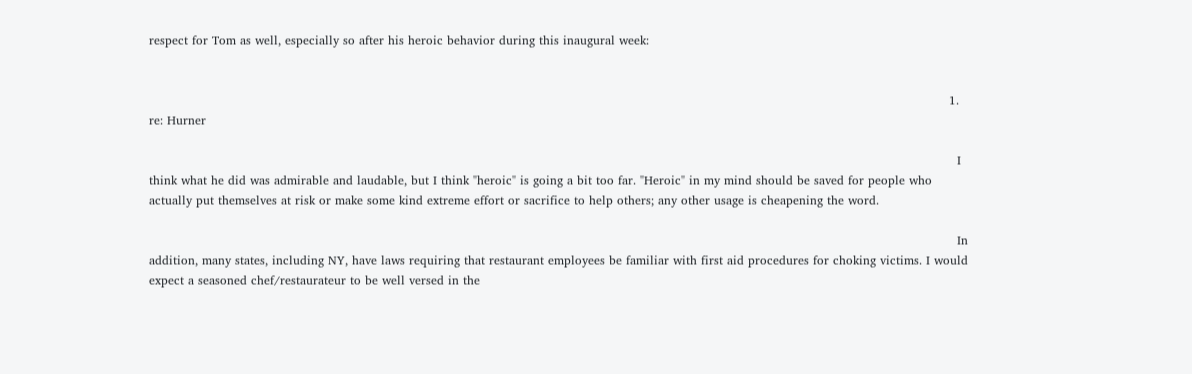respect for Tom as well, especially so after his heroic behavior during this inaugural week:


                                                                                                                                                                                                        1. re: Hurner

                                                                                                                                                                                                          I think what he did was admirable and laudable, but I think "heroic" is going a bit too far. "Heroic" in my mind should be saved for people who actually put themselves at risk or make some kind extreme effort or sacrifice to help others; any other usage is cheapening the word.

                                                                                                                                                                                                          In addition, many states, including NY, have laws requiring that restaurant employees be familiar with first aid procedures for choking victims. I would expect a seasoned chef/restaurateur to be well versed in the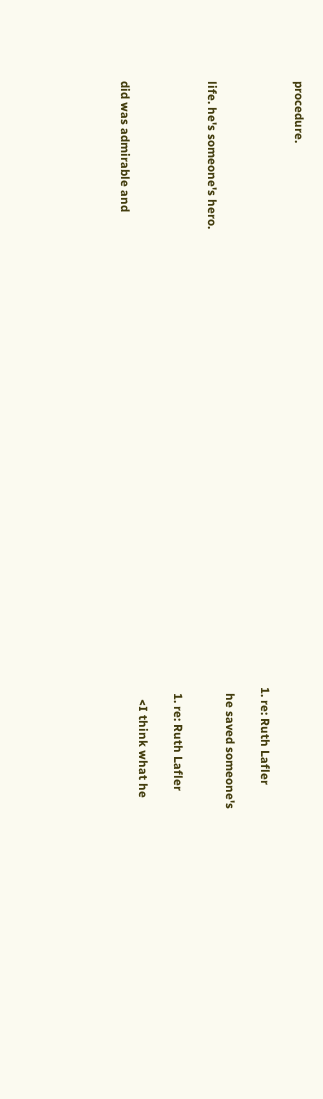procedure.

                                                                                                                                                                                                          1. re: Ruth Lafler

                                                                                                                                                                                                            he saved someone's life. he's someone's hero.

                                                                                                                                                                                                            1. re: Ruth Lafler

                                                                                                                                                                                                              <I think what he did was admirable and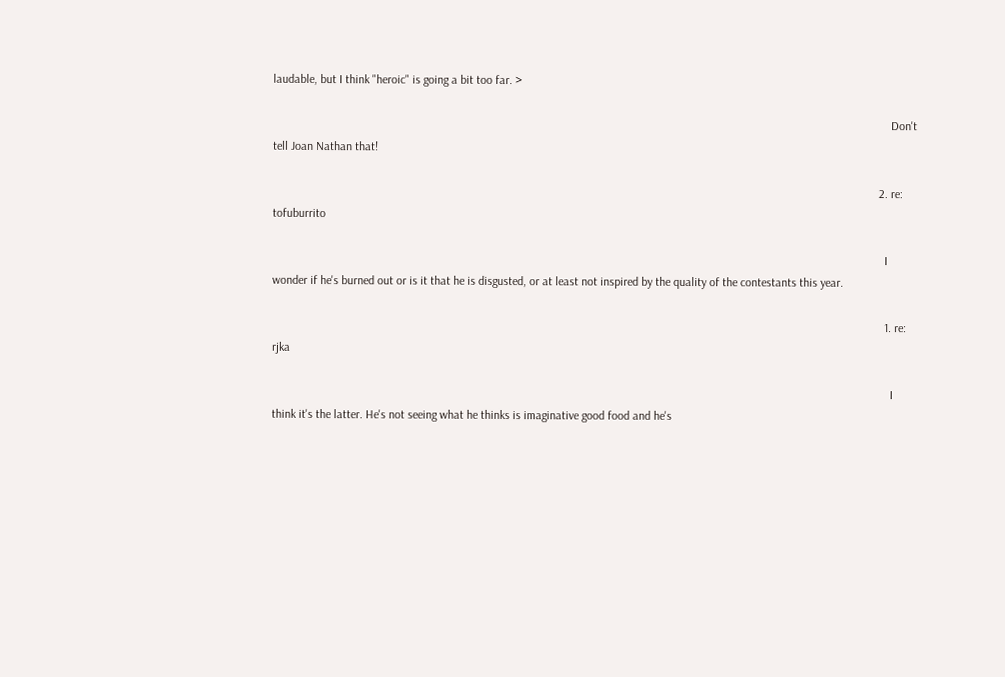laudable, but I think "heroic" is going a bit too far. >

                                                                                                                                                                                                              Don't tell Joan Nathan that!

                                                                                                                                                                                                          2. re: tofuburrito

                                                                                                                                                                                                            I wonder if he's burned out or is it that he is disgusted, or at least not inspired by the quality of the contestants this year.

                                                                                                                                                                                                            1. re: rjka

                                                                                                                                                                                                              I think it's the latter. He's not seeing what he thinks is imaginative good food and he's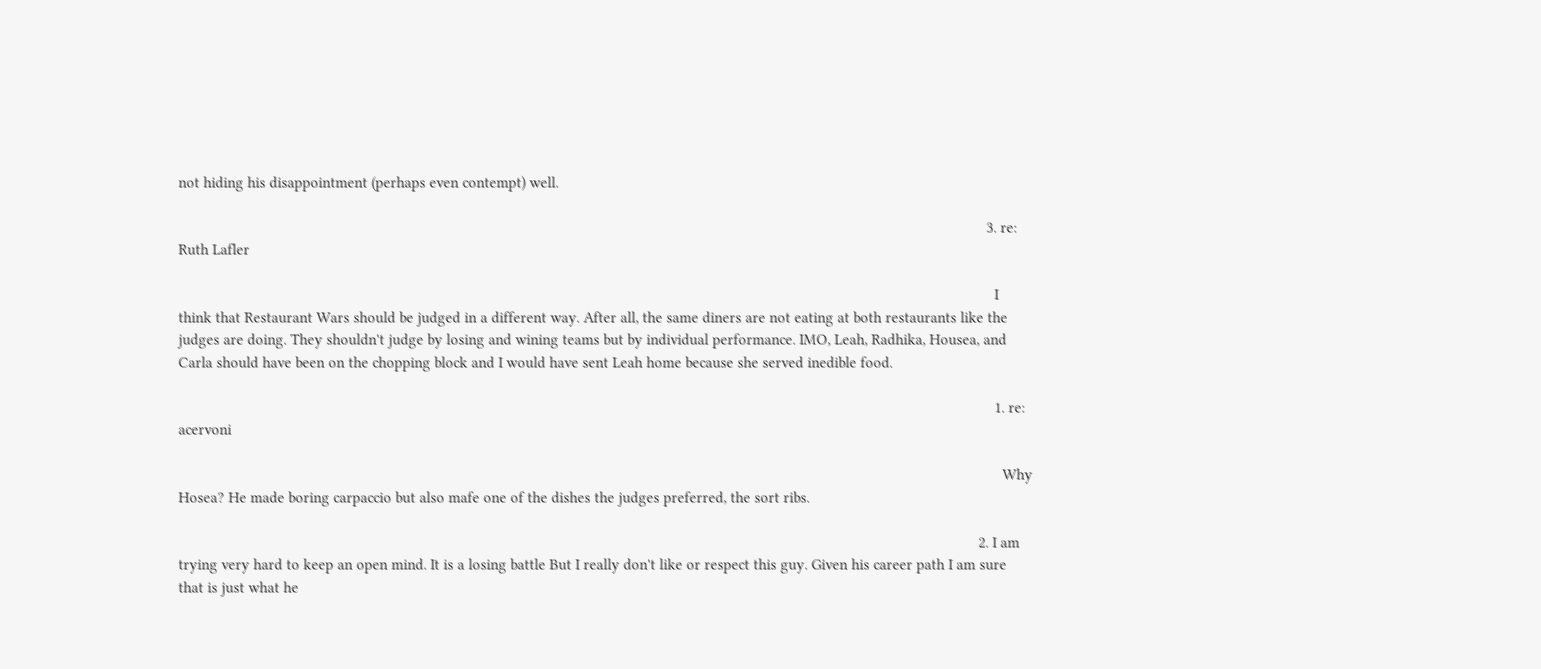not hiding his disappointment (perhaps even contempt) well.

                                                                                                                                                                                                          3. re: Ruth Lafler

                                                                                                                                                                                                            I think that Restaurant Wars should be judged in a different way. After all, the same diners are not eating at both restaurants like the judges are doing. They shouldn't judge by losing and wining teams but by individual performance. IMO, Leah, Radhika, Housea, and Carla should have been on the chopping block and I would have sent Leah home because she served inedible food.

                                                                                                                                                                                                            1. re: acervoni

                                                                                                                                                                                                              Why Hosea? He made boring carpaccio but also mafe one of the dishes the judges preferred, the sort ribs.

                                                                                                                                                                                                        2. I am trying very hard to keep an open mind. It is a losing battle But I really don't like or respect this guy. Given his career path I am sure that is just what he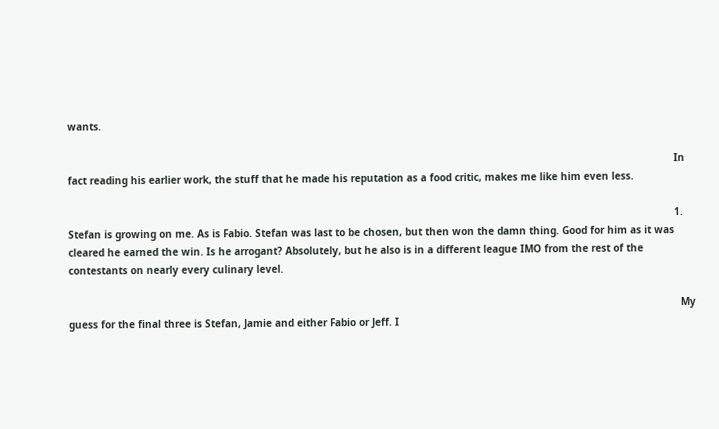wants.

                                                                                                                                                                                                          In fact reading his earlier work, the stuff that he made his reputation as a food critic, makes me like him even less.

                                                                                                                                                                                                          1. Stefan is growing on me. As is Fabio. Stefan was last to be chosen, but then won the damn thing. Good for him as it was cleared he earned the win. Is he arrogant? Absolutely, but he also is in a different league IMO from the rest of the contestants on nearly every culinary level.

                                                                                                                                                                                                            My guess for the final three is Stefan, Jamie and either Fabio or Jeff. I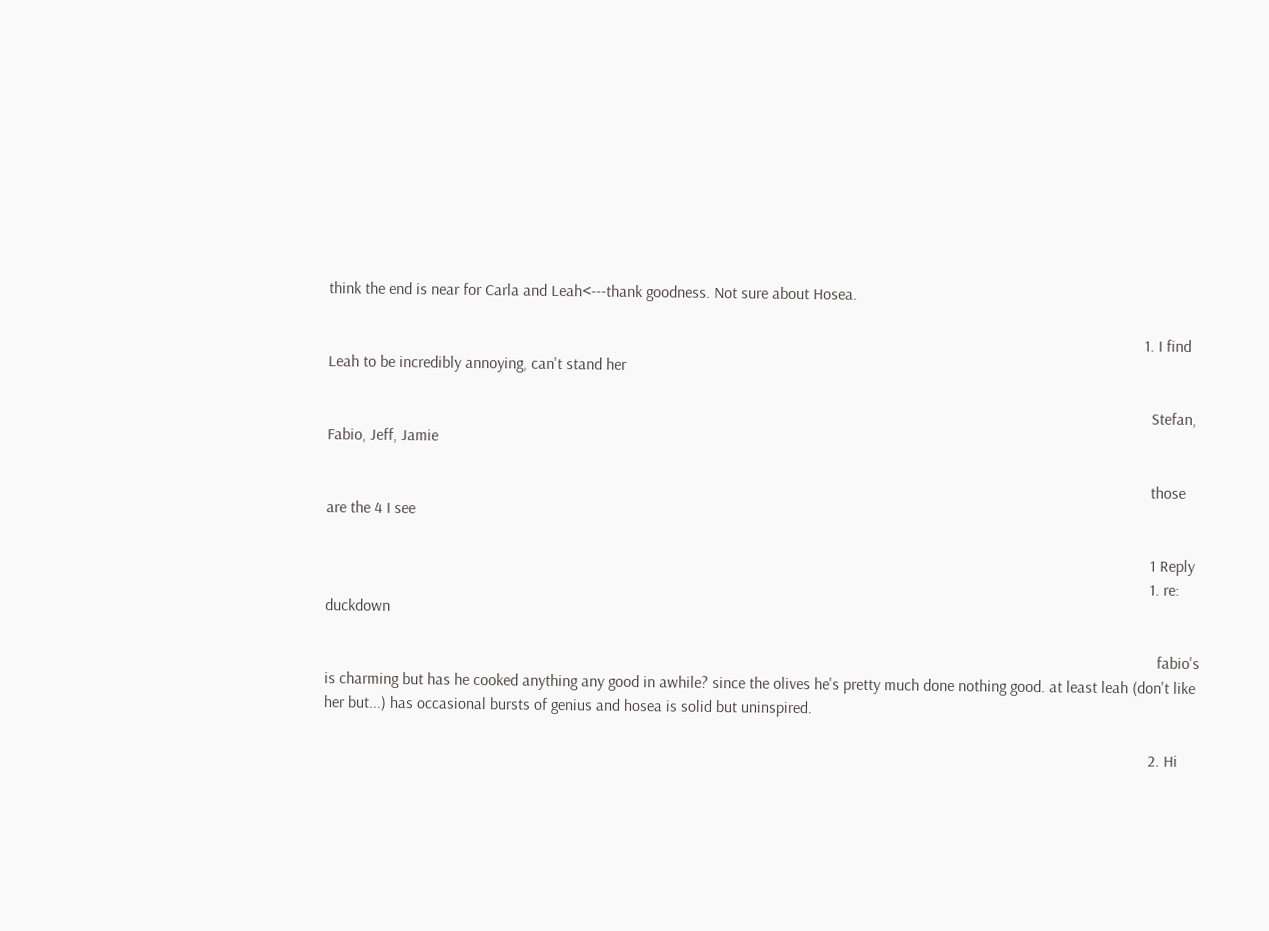think the end is near for Carla and Leah<---thank goodness. Not sure about Hosea.

                                                                                                                                                                                                            1. I find Leah to be incredibly annoying, can't stand her

                                                                                                                                                                                                              Stefan, Fabio, Jeff, Jamie

                                                                                                                                                                                                              those are the 4 I see

                                                                                                                                                                                                              1 Reply
                                                                                                                                                                                                              1. re: duckdown

                                                                                                                                                                                                                fabio's is charming but has he cooked anything any good in awhile? since the olives he's pretty much done nothing good. at least leah (don't like her but...) has occasional bursts of genius and hosea is solid but uninspired.

                                                                                                                                                                                                              2. Hi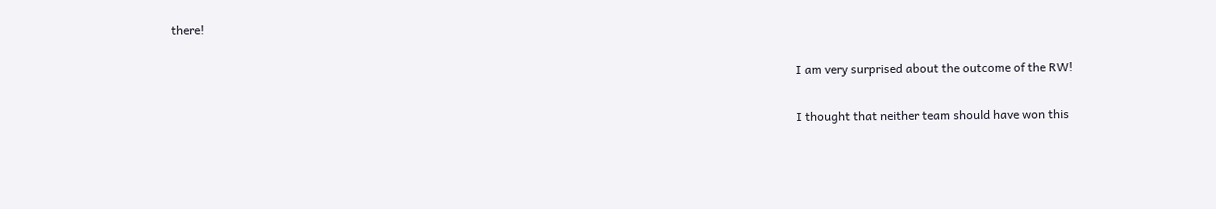there!

                                                                                                                                                                                                                I am very surprised about the outcome of the RW!

                                                                                                                                                                                                                I thought that neither team should have won this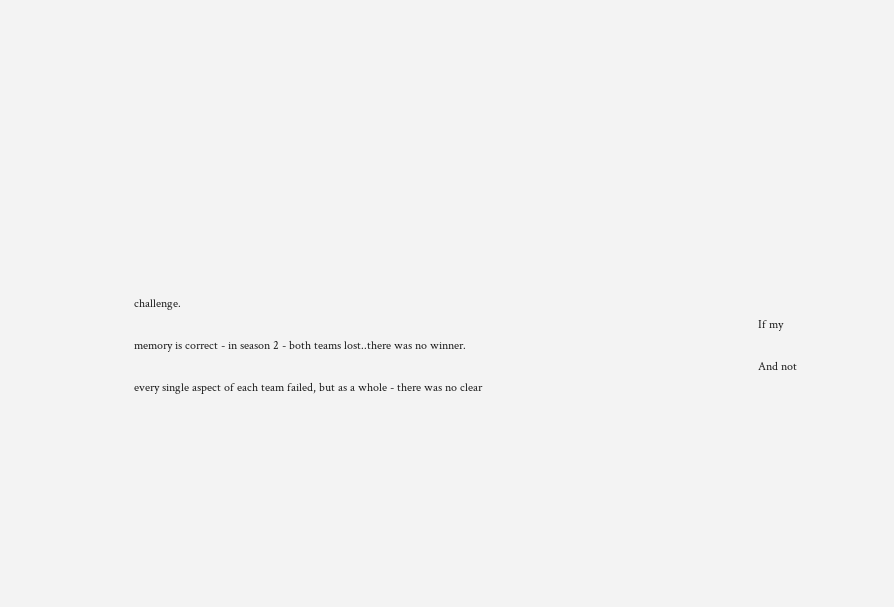challenge.
                                                                                                                                                                                                                If my memory is correct - in season 2 - both teams lost..there was no winner.
                                                                                                                                                                                                                And not every single aspect of each team failed, but as a whole - there was no clear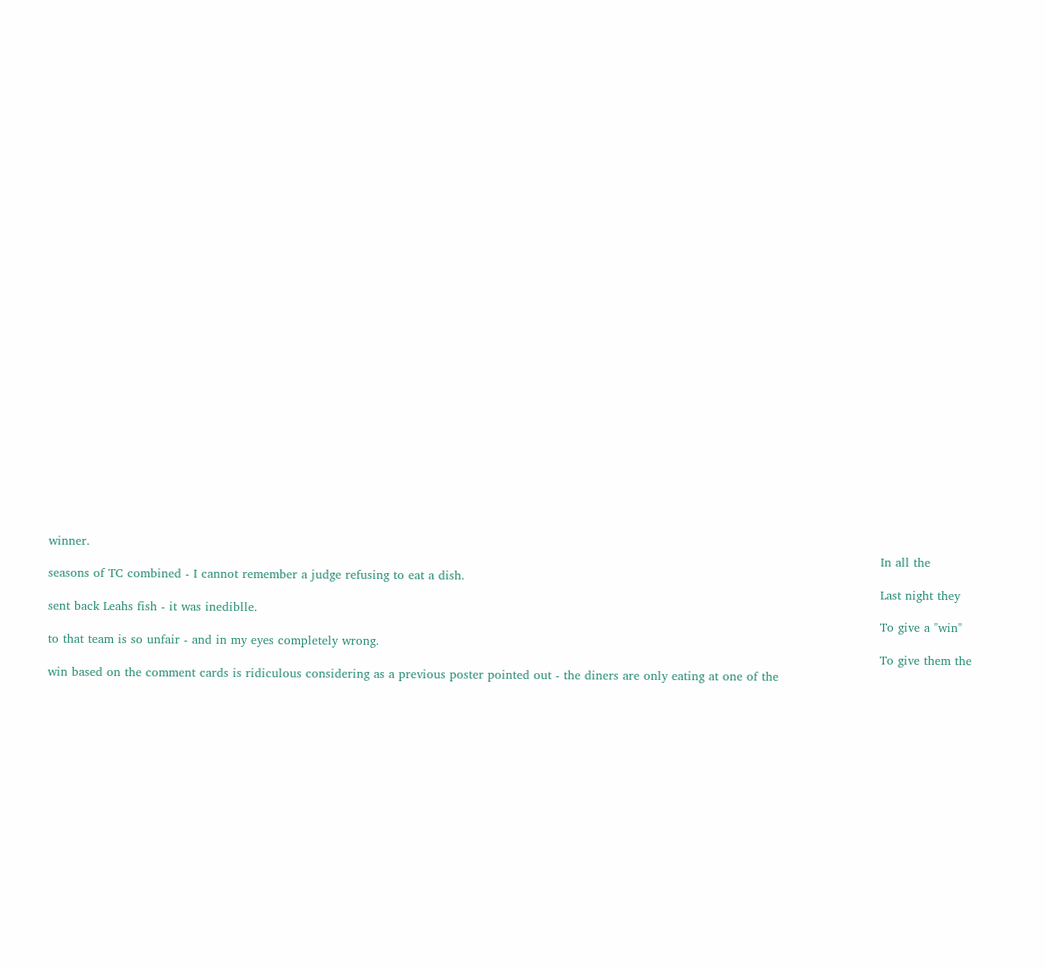winner.
                                                                                                                                                                                                                In all the seasons of TC combined - I cannot remember a judge refusing to eat a dish.
                                                                                                                                                                                                                Last night they sent back Leahs fish - it was inediblle.
                                                                                                                                                                                                                To give a "win" to that team is so unfair - and in my eyes completely wrong.
                                                                                                                                                                                                                To give them the win based on the comment cards is ridiculous considering as a previous poster pointed out - the diners are only eating at one of the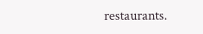restaurants.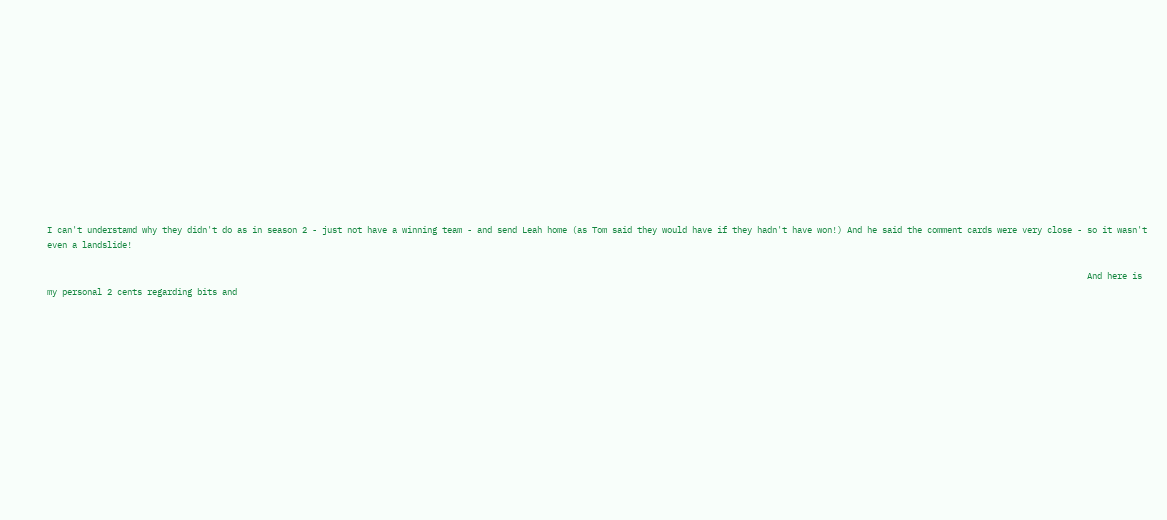I can't understamd why they didn't do as in season 2 - just not have a winning team - and send Leah home (as Tom said they would have if they hadn't have won!) And he said the comment cards were very close - so it wasn't even a landslide!

                                                                                                                                                                                                                And here is my personal 2 cents regarding bits and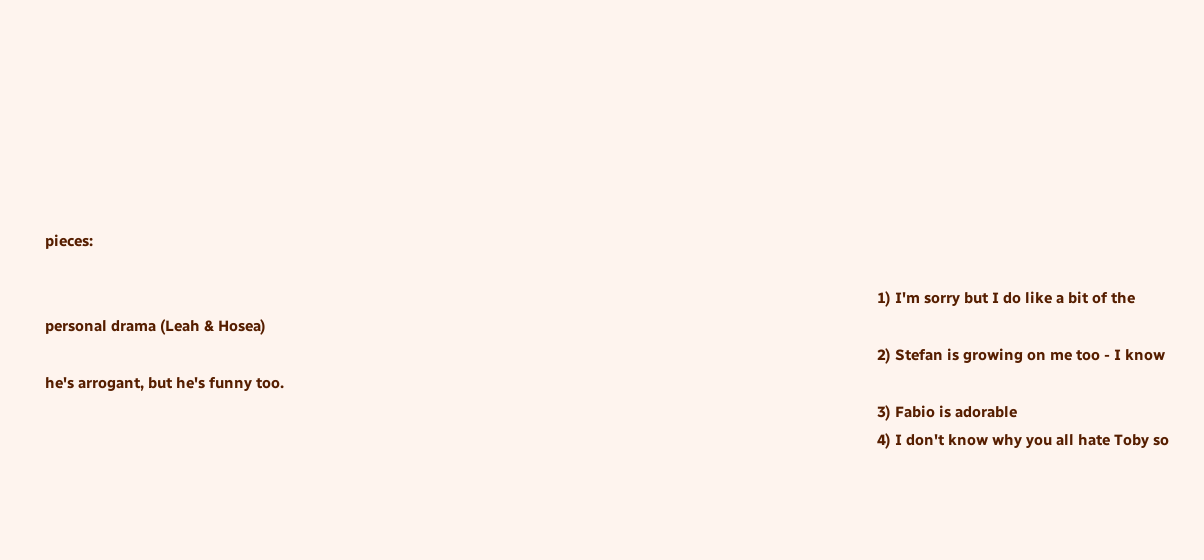pieces:

                                                                                                                                                                                                                1) I'm sorry but I do like a bit of the personal drama (Leah & Hosea)
                                                                                                                                                                                                                2) Stefan is growing on me too - I know he's arrogant, but he's funny too.
                                                                                                                                                                                                                3) Fabio is adorable
                                                                                                                                                                                                                4) I don't know why you all hate Toby so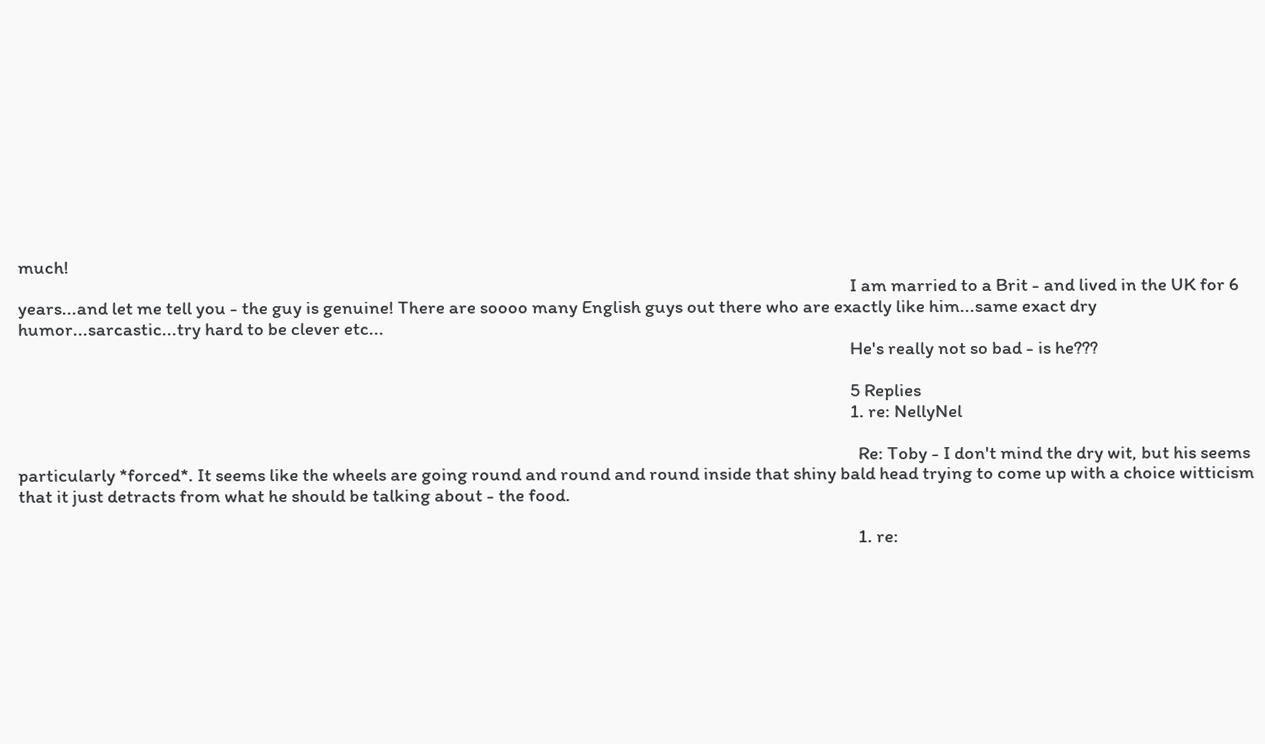much!
                                                                                                                                                                                                                I am married to a Brit - and lived in the UK for 6 years...and let me tell you - the guy is genuine! There are soooo many English guys out there who are exactly like him...same exact dry humor...sarcastic...try hard to be clever etc...
                                                                                                                                                                                                                He's really not so bad - is he???

                                                                                                                                                                                                                5 Replies
                                                                                                                                                                                                                1. re: NellyNel

                                                                                                                                                                                                                  Re: Toby - I don't mind the dry wit, but his seems particularly *forced*. It seems like the wheels are going round and round and round inside that shiny bald head trying to come up with a choice witticism that it just detracts from what he should be talking about - the food.

                                                                                                                                                                                                                  1. re: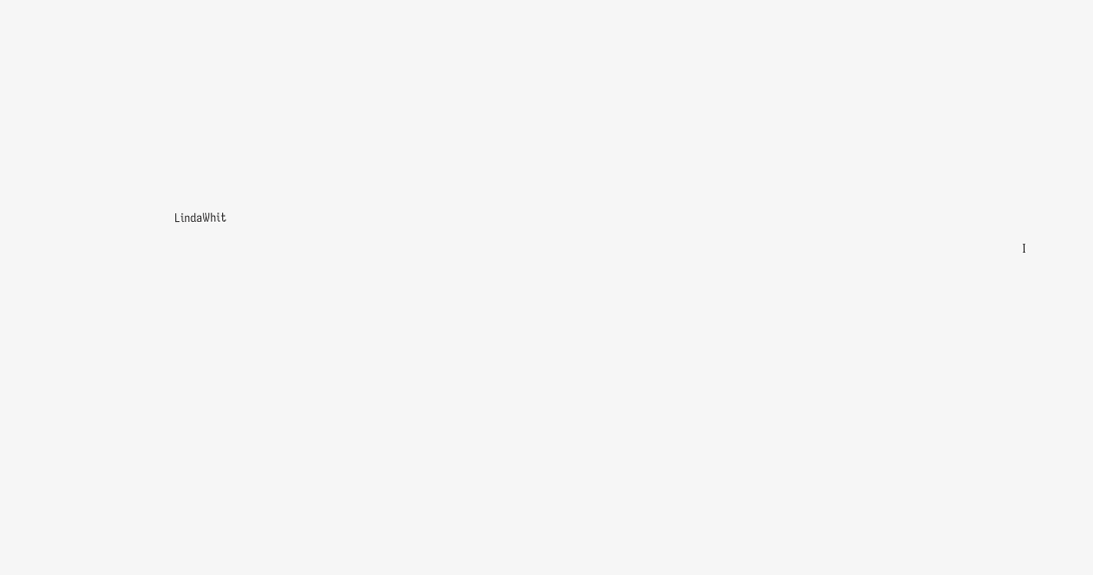LindaWhit

                                                                                                                                                                                                                    I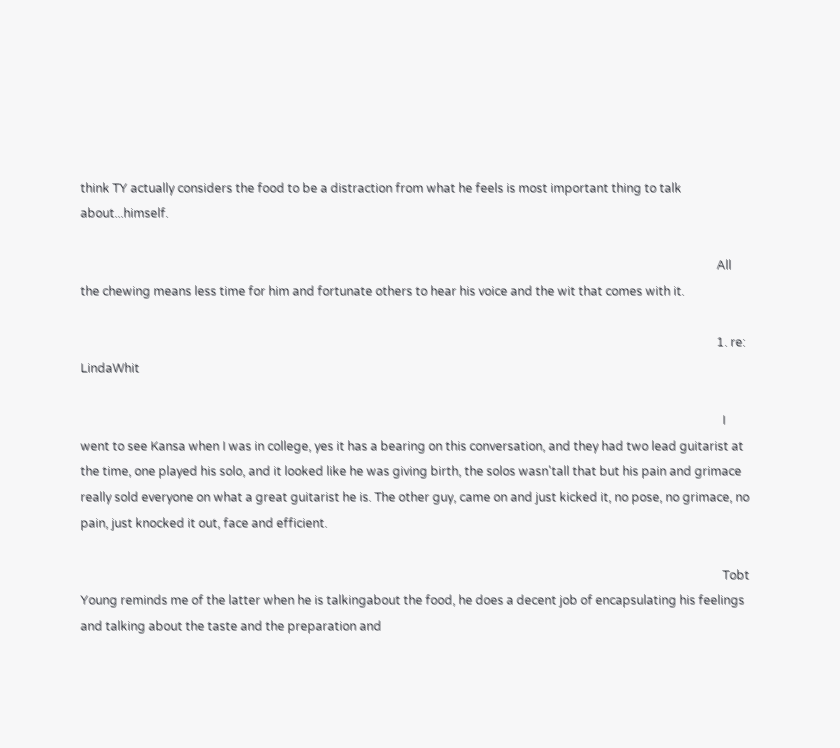think TY actually considers the food to be a distraction from what he feels is most important thing to talk about...himself.

                                                                                                                                                                                                                    All the chewing means less time for him and fortunate others to hear his voice and the wit that comes with it.

                                                                                                                                                                                                                    1. re: LindaWhit

                                                                                                                                                                                                                      I went to see Kansa when I was in college, yes it has a bearing on this conversation, and they had two lead guitarist at the time, one played his solo, and it looked like he was giving birth, the solos wasn'tall that but his pain and grimace really sold everyone on what a great guitarist he is. The other guy, came on and just kicked it, no pose, no grimace, no pain, just knocked it out, face and efficient.

                                                                                                                                                                                                                      Tobt Young reminds me of the latter when he is talkingabout the food, he does a decent job of encapsulating his feelings and talking about the taste and the preparation and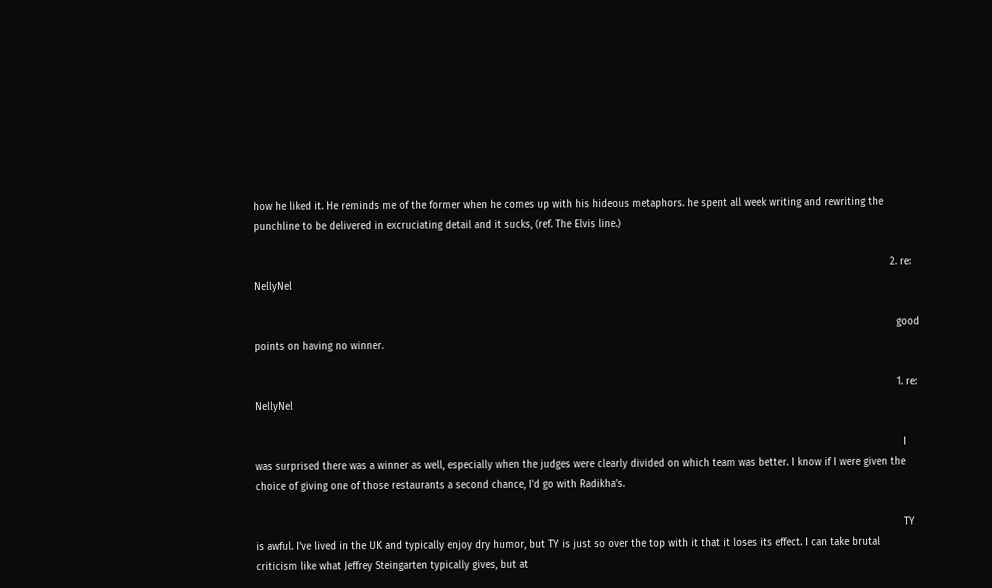how he liked it. He reminds me of the former when he comes up with his hideous metaphors. he spent all week writing and rewriting the punchline to be delivered in excruciating detail and it sucks, (ref. The Elvis line.)

                                                                                                                                                                                                                    2. re: NellyNel

                                                                                                                                                                                                                      good points on having no winner.

                                                                                                                                                                                                                      1. re: NellyNel

                                                                                                                                                                                                                        I was surprised there was a winner as well, especially when the judges were clearly divided on which team was better. I know if I were given the choice of giving one of those restaurants a second chance, I'd go with Radikha's.

                                                                                                                                                                                                                        TY is awful. I've lived in the UK and typically enjoy dry humor, but TY is just so over the top with it that it loses its effect. I can take brutal criticism like what Jeffrey Steingarten typically gives, but at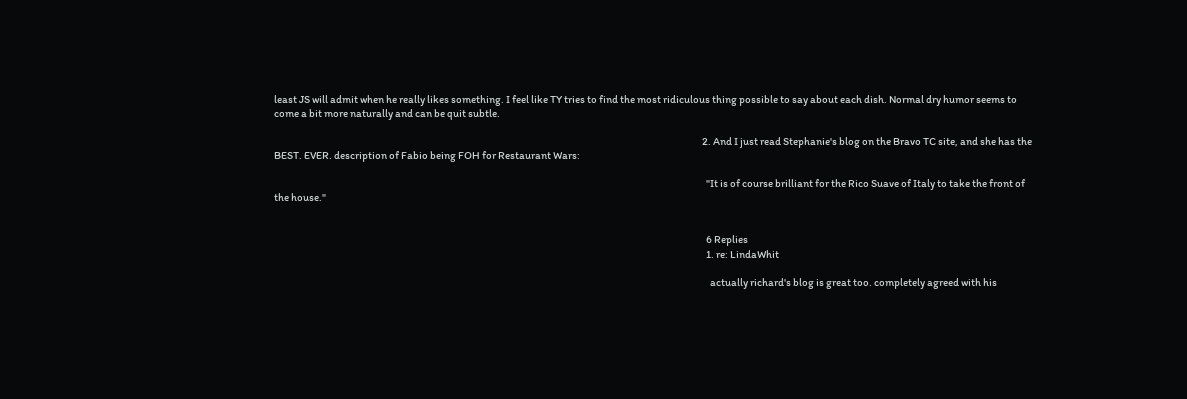least JS will admit when he really likes something. I feel like TY tries to find the most ridiculous thing possible to say about each dish. Normal dry humor seems to come a bit more naturally and can be quit subtle.

                                                                                                                                                                                                                      2. And I just read Stephanie's blog on the Bravo TC site, and she has the BEST. EVER. description of Fabio being FOH for Restaurant Wars:

                                                                                                                                                                                                                        "It is of course brilliant for the Rico Suave of Italy to take the front of the house."


                                                                                                                                                                                                                        6 Replies
                                                                                                                                                                                                                        1. re: LindaWhit

                                                                                                                                                                                                                          actually richard's blog is great too. completely agreed with his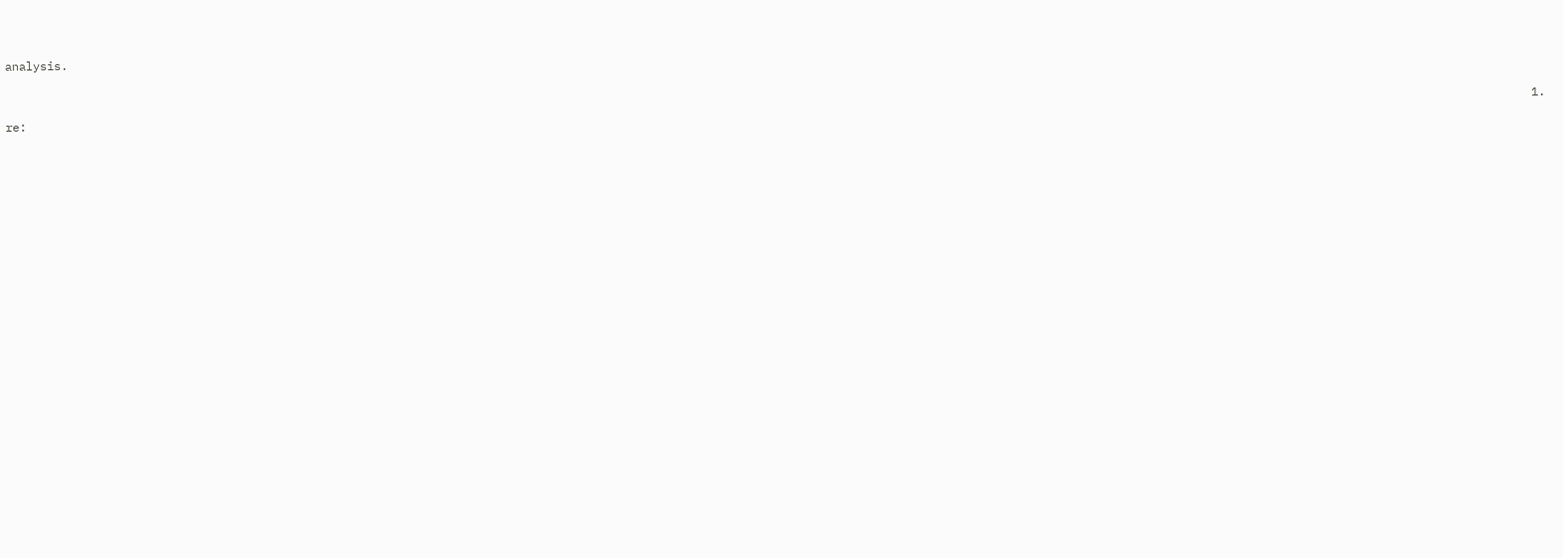analysis.

                                                                                                                                                                                                                          1. re: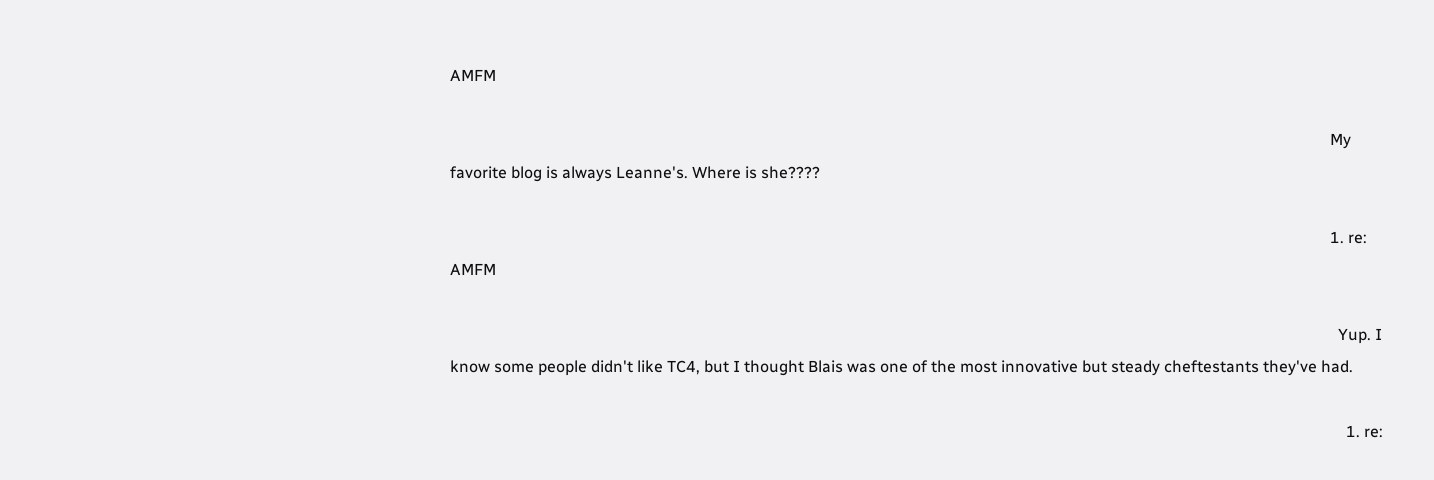AMFM

                                                                                                                                                                                                                            My favorite blog is always Leanne's. Where is she????

                                                                                                                                                                                                                            1. re: AMFM

                                                                                                                                                                                                                              Yup. I know some people didn't like TC4, but I thought Blais was one of the most innovative but steady cheftestants they've had.

                                                                                                                                                                                                                                1. re: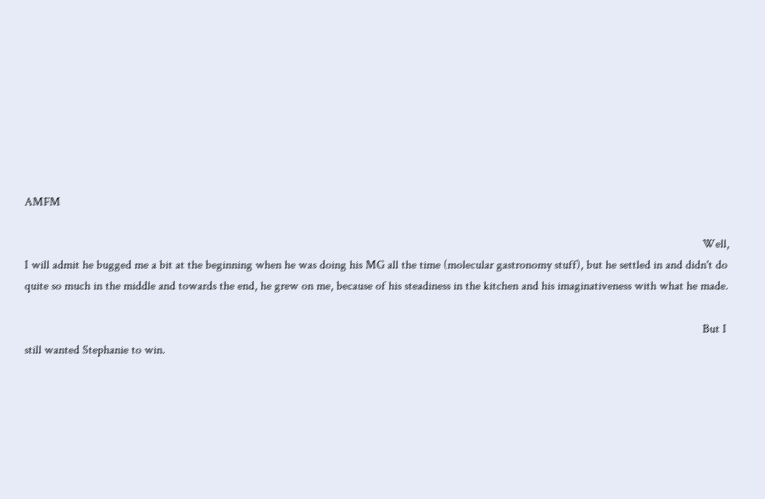AMFM

                                                                                                                                                                                                                                  Well, I will admit he bugged me a bit at the beginning when he was doing his MG all the time (molecular gastronomy stuff), but he settled in and didn't do quite so much in the middle and towards the end, he grew on me, because of his steadiness in the kitchen and his imaginativeness with what he made.

                                                                                                                                                                                                                                  But I still wanted Stephanie to win.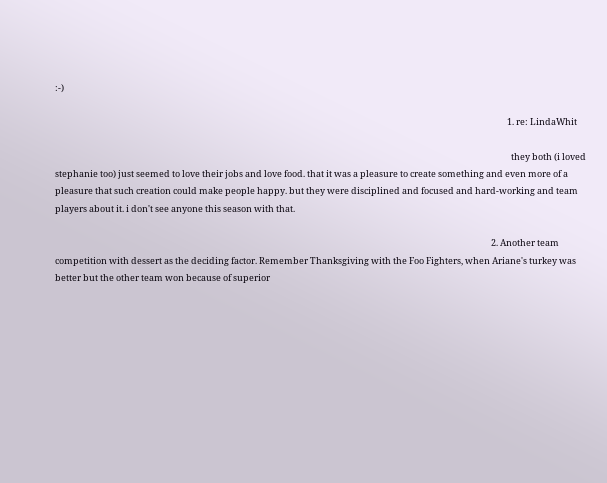:-)

                                                                                                                                                                                                                                  1. re: LindaWhit

                                                                                                                                                                                                                                    they both (i loved stephanie too) just seemed to love their jobs and love food. that it was a pleasure to create something and even more of a pleasure that such creation could make people happy. but they were disciplined and focused and hard-working and team players about it. i don't see anyone this season with that.

                                                                                                                                                                                                                          2. Another team competition with dessert as the deciding factor. Remember Thanksgiving with the Foo Fighters, when Ariane's turkey was better but the other team won because of superior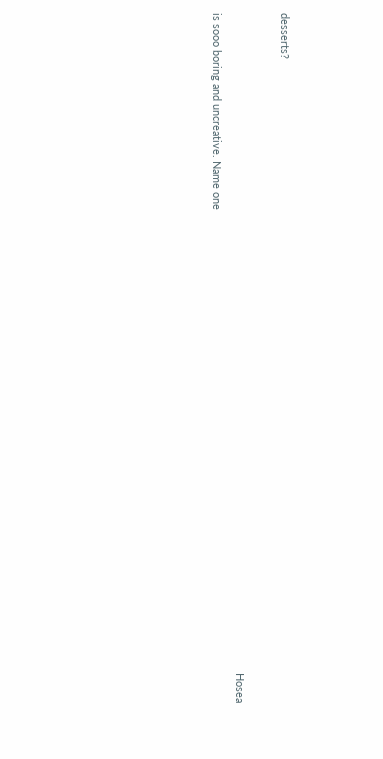desserts?

                                                                                                                                                                                                                            Hosea is sooo boring and uncreative. Name one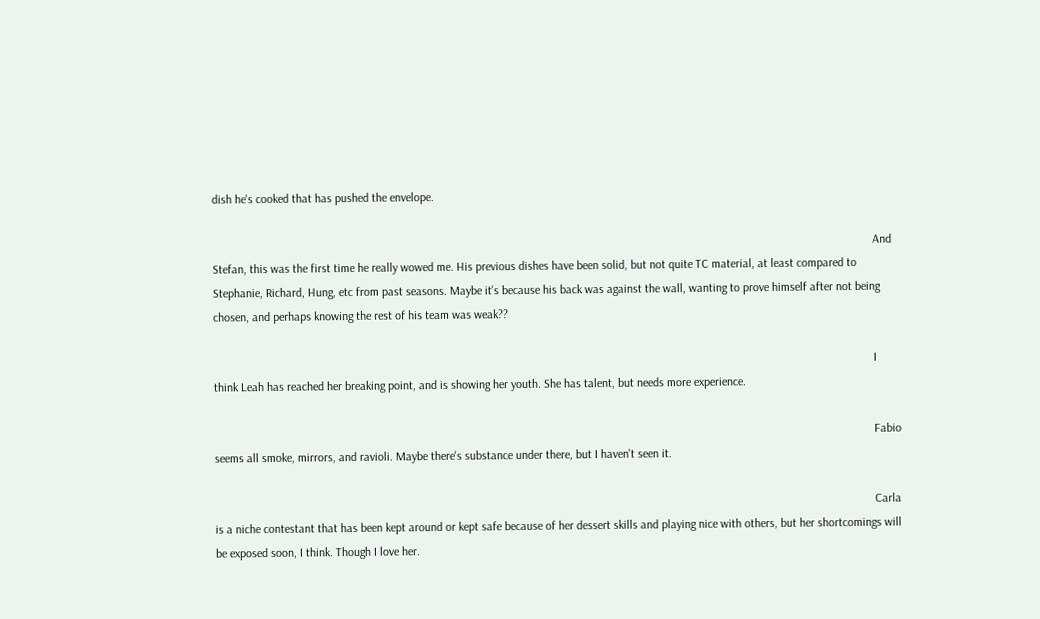dish he's cooked that has pushed the envelope.

                                                                                                                                                                                                                            And Stefan, this was the first time he really wowed me. His previous dishes have been solid, but not quite TC material, at least compared to Stephanie, Richard, Hung, etc from past seasons. Maybe it's because his back was against the wall, wanting to prove himself after not being chosen, and perhaps knowing the rest of his team was weak??

                                                                                                                                                                                                                            I think Leah has reached her breaking point, and is showing her youth. She has talent, but needs more experience.

                                                                                                                                                                                                                            Fabio seems all smoke, mirrors, and ravioli. Maybe there's substance under there, but I haven't seen it.

                                                                                                                                                                                                                            Carla is a niche contestant that has been kept around or kept safe because of her dessert skills and playing nice with others, but her shortcomings will be exposed soon, I think. Though I love her.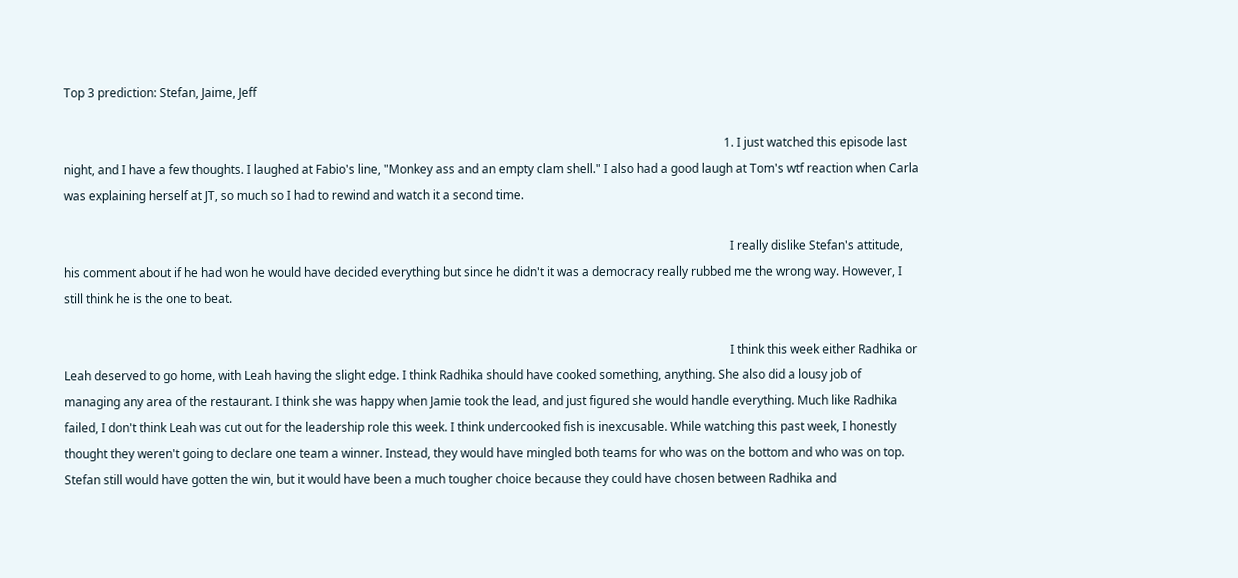Top 3 prediction: Stefan, Jaime, Jeff

                                                                                                                                                                                                                            1. I just watched this episode last night, and I have a few thoughts. I laughed at Fabio's line, "Monkey ass and an empty clam shell." I also had a good laugh at Tom's wtf reaction when Carla was explaining herself at JT, so much so I had to rewind and watch it a second time.

                                                                                                                                                                                                                              I really dislike Stefan's attitude, his comment about if he had won he would have decided everything but since he didn't it was a democracy really rubbed me the wrong way. However, I still think he is the one to beat.

                                                                                                                                                                                                                              I think this week either Radhika or Leah deserved to go home, with Leah having the slight edge. I think Radhika should have cooked something, anything. She also did a lousy job of managing any area of the restaurant. I think she was happy when Jamie took the lead, and just figured she would handle everything. Much like Radhika failed, I don't think Leah was cut out for the leadership role this week. I think undercooked fish is inexcusable. While watching this past week, I honestly thought they weren't going to declare one team a winner. Instead, they would have mingled both teams for who was on the bottom and who was on top. Stefan still would have gotten the win, but it would have been a much tougher choice because they could have chosen between Radhika and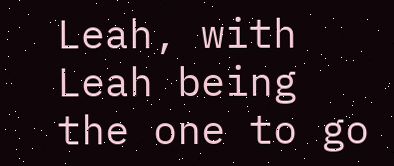Leah, with Leah being the one to go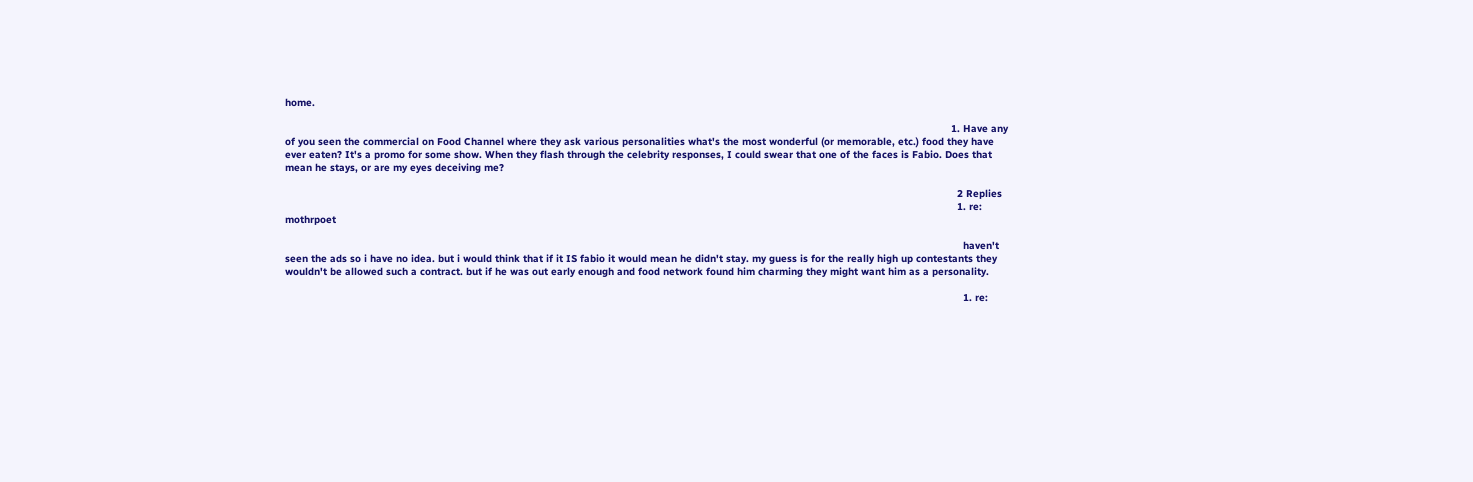home.

                                                                                                                                                                                                                              1. Have any of you seen the commercial on Food Channel where they ask various personalities what's the most wonderful (or memorable, etc.) food they have ever eaten? It's a promo for some show. When they flash through the celebrity responses, I could swear that one of the faces is Fabio. Does that mean he stays, or are my eyes deceiving me?

                                                                                                                                                                                                                                2 Replies
                                                                                                                                                                                                                                1. re: mothrpoet

                                                                                                                                                                                                                                  haven't seen the ads so i have no idea. but i would think that if it IS fabio it would mean he didn't stay. my guess is for the really high up contestants they wouldn't be allowed such a contract. but if he was out early enough and food network found him charming they might want him as a personality.

                                                                                                                                                                                                                                  1. re: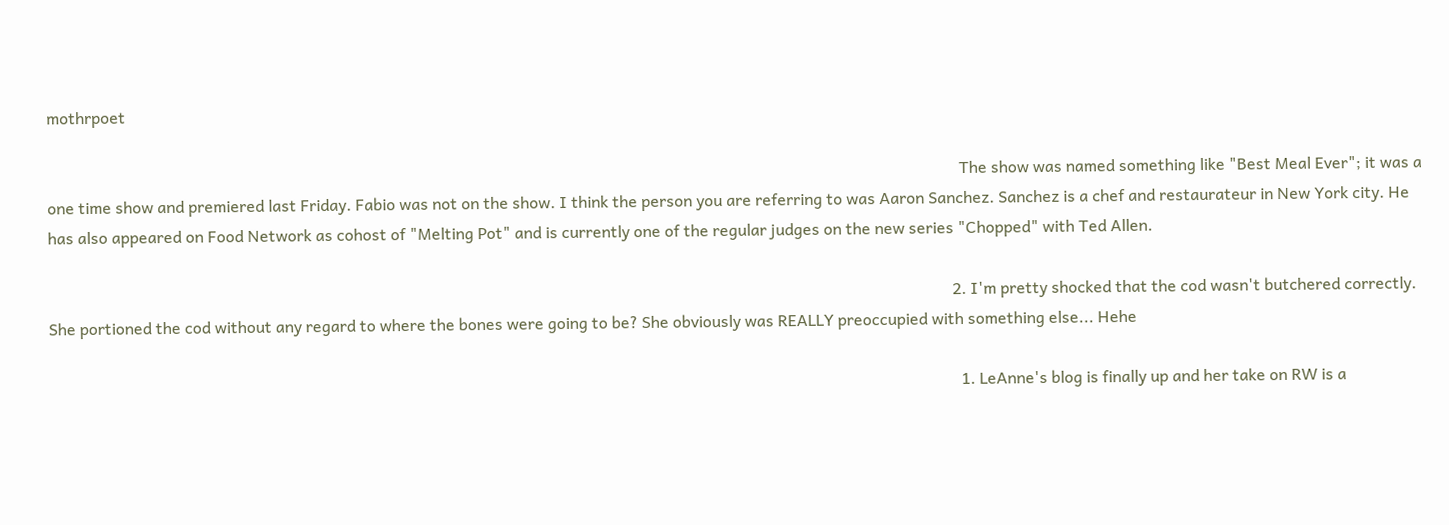mothrpoet

                                                                                                                                                                                                                                    The show was named something like "Best Meal Ever"; it was a one time show and premiered last Friday. Fabio was not on the show. I think the person you are referring to was Aaron Sanchez. Sanchez is a chef and restaurateur in New York city. He has also appeared on Food Network as cohost of "Melting Pot" and is currently one of the regular judges on the new series "Chopped" with Ted Allen.

                                                                                                                                                                                                                                  2. I'm pretty shocked that the cod wasn't butchered correctly. She portioned the cod without any regard to where the bones were going to be? She obviously was REALLY preoccupied with something else... Hehe

                                                                                                                                                                                                                                    1. LeAnne's blog is finally up and her take on RW is a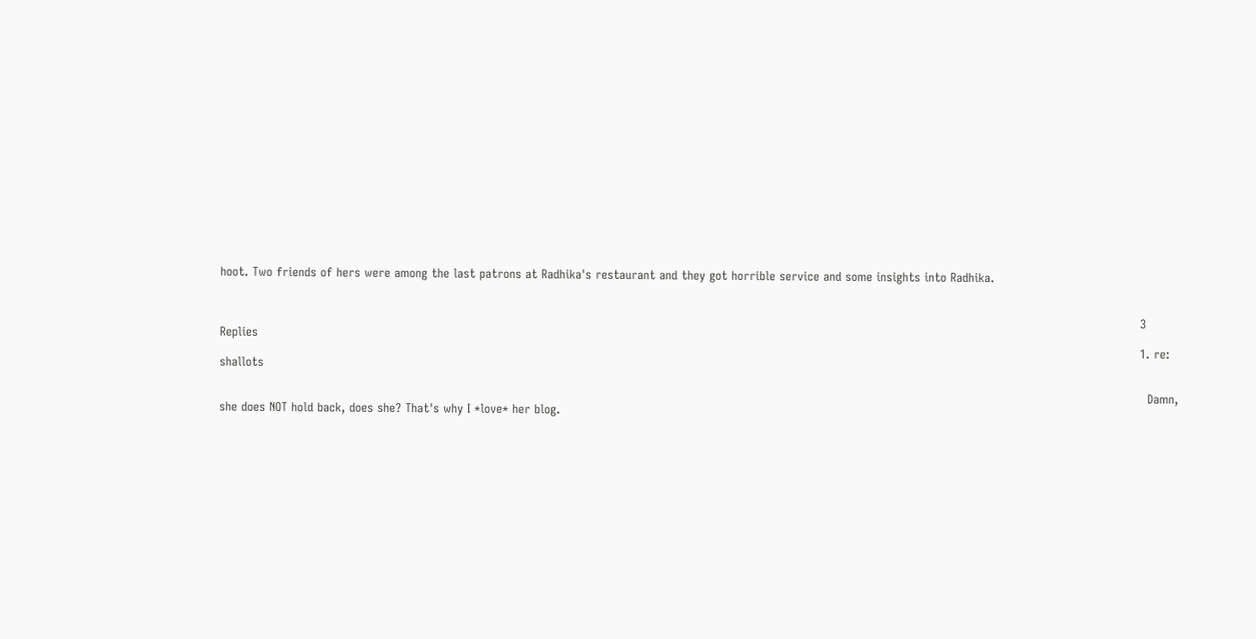hoot. Two friends of hers were among the last patrons at Radhika's restaurant and they got horrible service and some insights into Radhika.


                                                                                                                                                                                                                                      3 Replies
                                                                                                                                                                                                                                      1. re: shallots

                                                                                                                                                                                                                                        Damn, she does NOT hold back, does she? That's why I *love* her blog.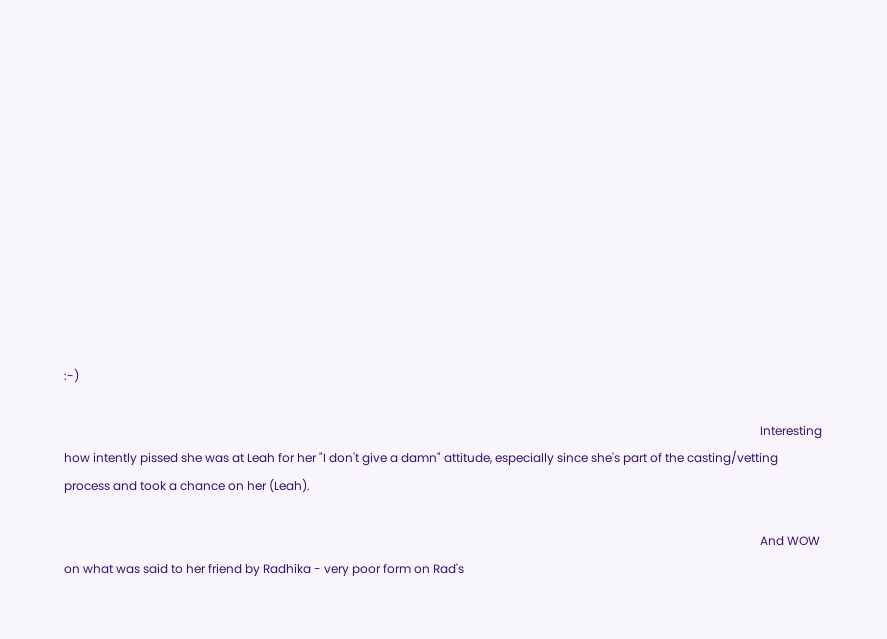:-)

                                                                                                                                                                                                                                        Interesting how intently pissed she was at Leah for her "I don't give a damn" attitude, especially since she's part of the casting/vetting process and took a chance on her (Leah).

                                                                                                                                                                                                                                        And WOW on what was said to her friend by Radhika - very poor form on Rad's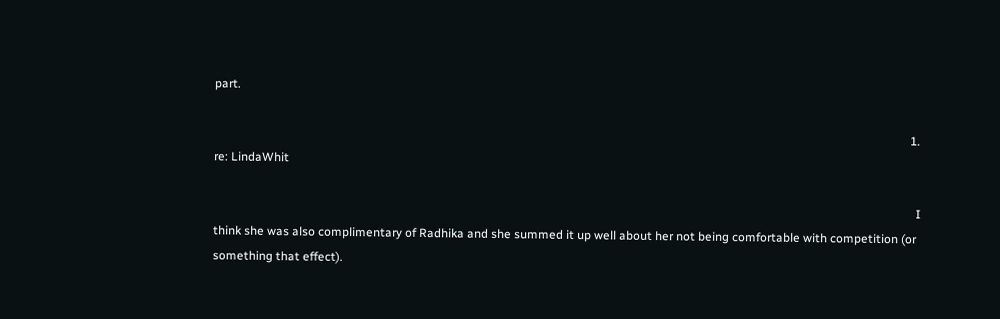part.

                                                                                                                                                                                                                                        1. re: LindaWhit

                                                                                                                                                                                                                                          I think she was also complimentary of Radhika and she summed it up well about her not being comfortable with competition (or something that effect).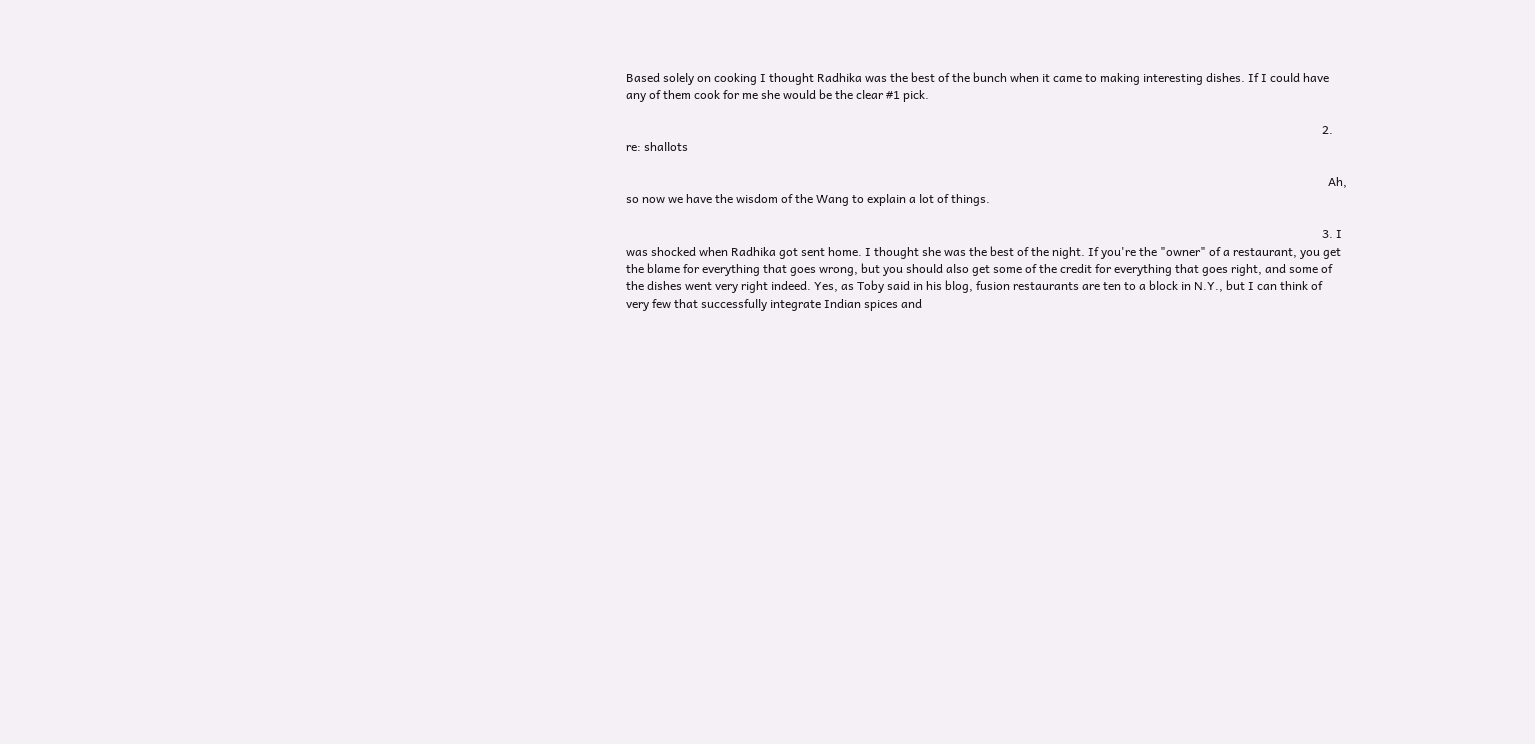Based solely on cooking I thought Radhika was the best of the bunch when it came to making interesting dishes. If I could have any of them cook for me she would be the clear #1 pick.

                                                                                                                                                                                                                                        2. re: shallots

                                                                                                                                                                                                                                          Ah, so now we have the wisdom of the Wang to explain a lot of things.

                                                                                                                                                                                                                                        3. I was shocked when Radhika got sent home. I thought she was the best of the night. If you're the "owner" of a restaurant, you get the blame for everything that goes wrong, but you should also get some of the credit for everything that goes right, and some of the dishes went very right indeed. Yes, as Toby said in his blog, fusion restaurants are ten to a block in N.Y., but I can think of very few that successfully integrate Indian spices and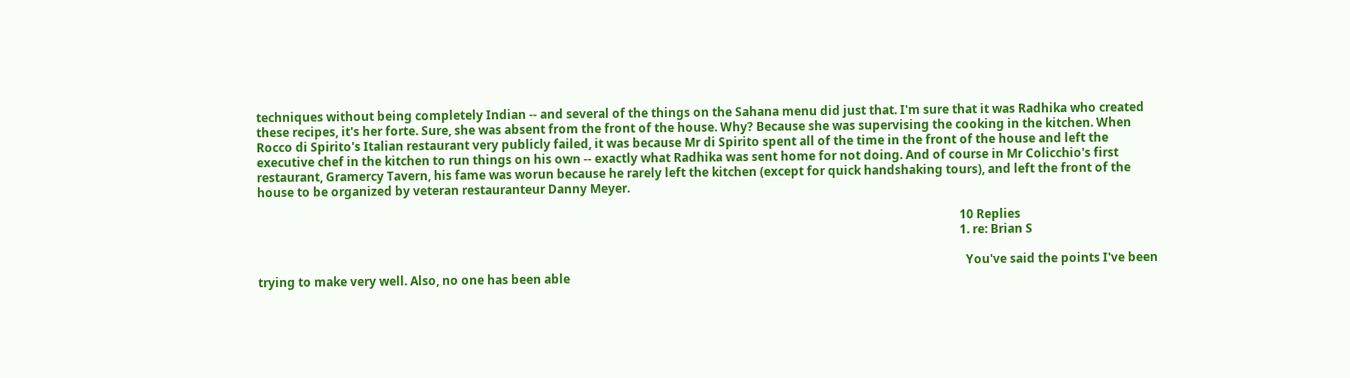techniques without being completely Indian -- and several of the things on the Sahana menu did just that. I'm sure that it was Radhika who created these recipes, it's her forte. Sure, she was absent from the front of the house. Why? Because she was supervising the cooking in the kitchen. When Rocco di Spirito's Italian restaurant very publicly failed, it was because Mr di Spirito spent all of the time in the front of the house and left the executive chef in the kitchen to run things on his own -- exactly what Radhika was sent home for not doing. And of course in Mr Colicchio's first restaurant, Gramercy Tavern, his fame was worun because he rarely left the kitchen (except for quick handshaking tours), and left the front of the house to be organized by veteran restauranteur Danny Meyer.

                                                                                                                                                                                                                                          10 Replies
                                                                                                                                                                                                                                          1. re: Brian S

                                                                                                                                                                                                                                            You've said the points I've been trying to make very well. Also, no one has been able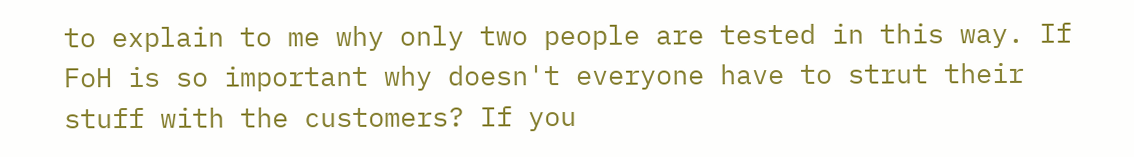to explain to me why only two people are tested in this way. If FoH is so important why doesn't everyone have to strut their stuff with the customers? If you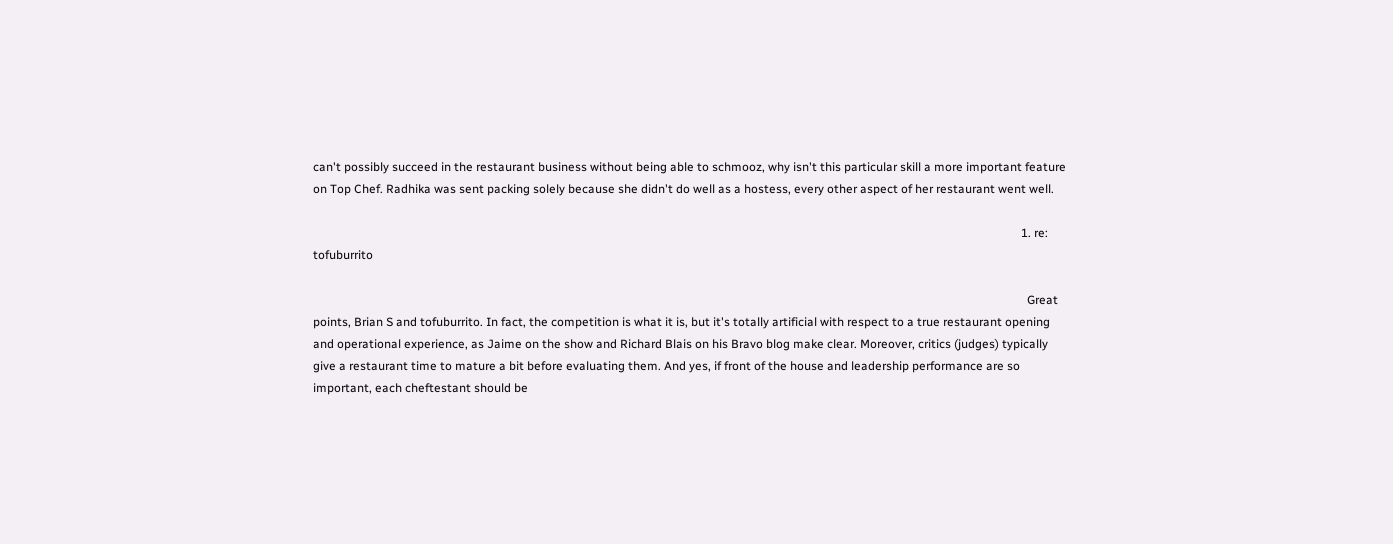can't possibly succeed in the restaurant business without being able to schmooz, why isn't this particular skill a more important feature on Top Chef. Radhika was sent packing solely because she didn't do well as a hostess, every other aspect of her restaurant went well.

                                                                                                                                                                                                                                            1. re: tofuburrito

                                                                                                                                                                                                                                              Great points, Brian S and tofuburrito. In fact, the competition is what it is, but it's totally artificial with respect to a true restaurant opening and operational experience, as Jaime on the show and Richard Blais on his Bravo blog make clear. Moreover, critics (judges) typically give a restaurant time to mature a bit before evaluating them. And yes, if front of the house and leadership performance are so important, each cheftestant should be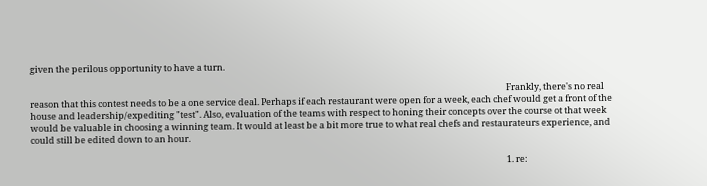given the perilous opportunity to have a turn.

                                                                                                                                                                                                                                              Frankly, there's no real reason that this contest needs to be a one service deal. Perhaps if each restaurant were open for a week, each chef would get a front of the house and leadership/expediting "test". Also, evaluation of the teams with respect to honing their concepts over the course ot that week would be valuable in choosing a winning team. It would at least be a bit more true to what real chefs and restaurateurs experience, and could still be edited down to an hour.

                                                                                                                                                                                                                                              1. re: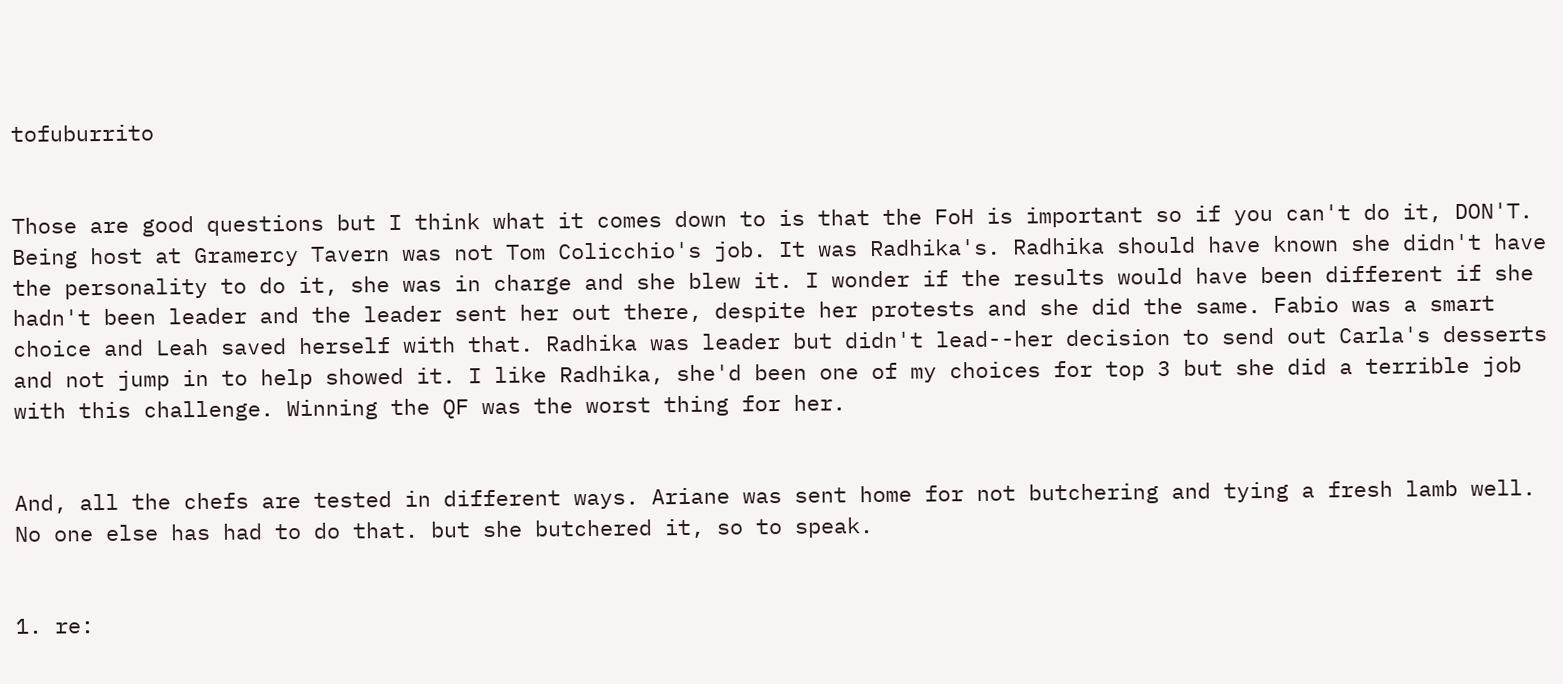tofuburrito

                                                                                                                                                                                                                                                Those are good questions but I think what it comes down to is that the FoH is important so if you can't do it, DON'T. Being host at Gramercy Tavern was not Tom Colicchio's job. It was Radhika's. Radhika should have known she didn't have the personality to do it, she was in charge and she blew it. I wonder if the results would have been different if she hadn't been leader and the leader sent her out there, despite her protests and she did the same. Fabio was a smart choice and Leah saved herself with that. Radhika was leader but didn't lead--her decision to send out Carla's desserts and not jump in to help showed it. I like Radhika, she'd been one of my choices for top 3 but she did a terrible job with this challenge. Winning the QF was the worst thing for her.

                                                                                                                                                                                                                                                And, all the chefs are tested in different ways. Ariane was sent home for not butchering and tying a fresh lamb well. No one else has had to do that. but she butchered it, so to speak.

                                                                                                                                                                                                                                                1. re: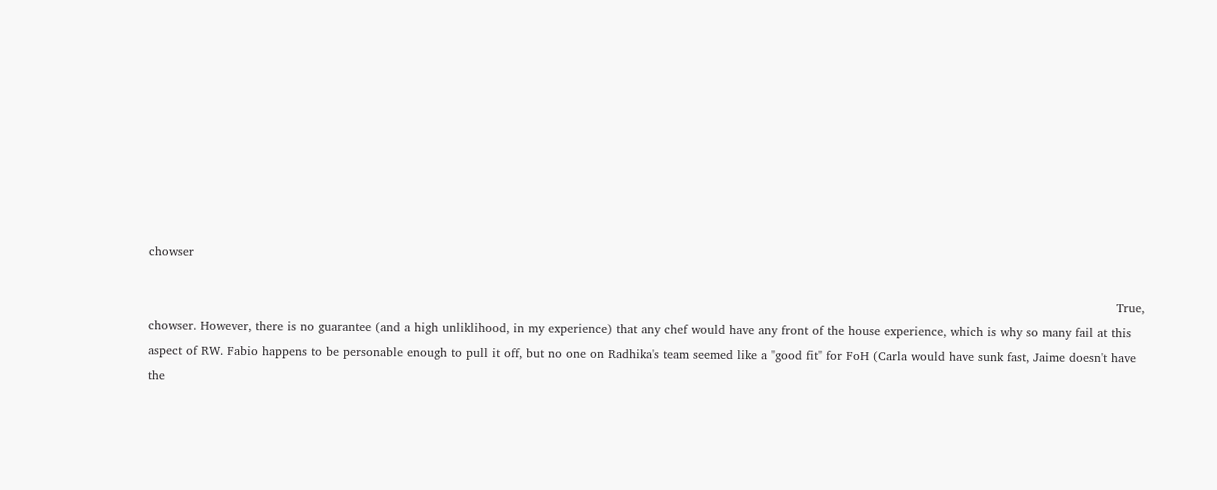chowser

                                                                                                                                                                                                                                                  True, chowser. However, there is no guarantee (and a high unliklihood, in my experience) that any chef would have any front of the house experience, which is why so many fail at this aspect of RW. Fabio happens to be personable enough to pull it off, but no one on Radhika's team seemed like a "good fit" for FoH (Carla would have sunk fast, Jaime doesn't have the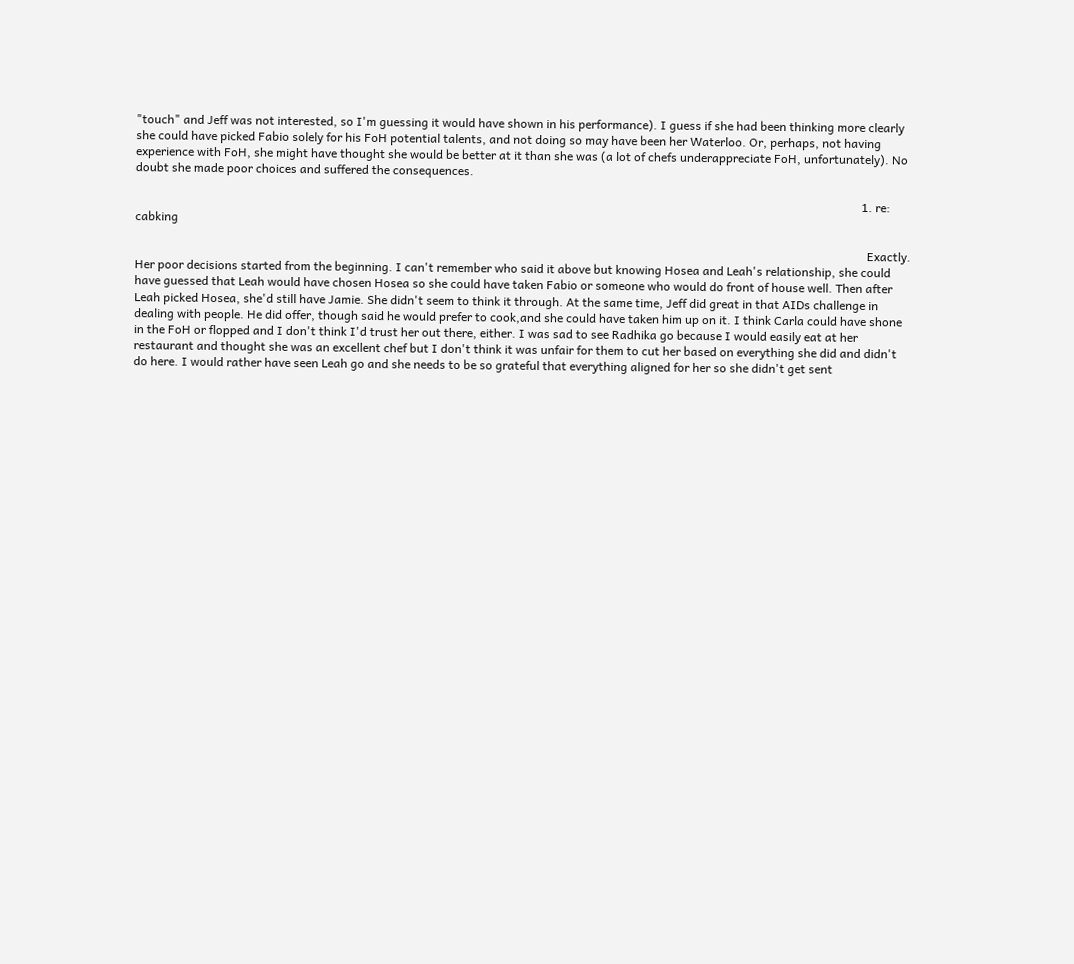"touch" and Jeff was not interested, so I'm guessing it would have shown in his performance). I guess if she had been thinking more clearly she could have picked Fabio solely for his FoH potential talents, and not doing so may have been her Waterloo. Or, perhaps, not having experience with FoH, she might have thought she would be better at it than she was (a lot of chefs underappreciate FoH, unfortunately). No doubt she made poor choices and suffered the consequences.

                                                                                                                                                                                                                                                  1. re: cabking

                                                                                                                                                                                                                                                    Exactly. Her poor decisions started from the beginning. I can't remember who said it above but knowing Hosea and Leah's relationship, she could have guessed that Leah would have chosen Hosea so she could have taken Fabio or someone who would do front of house well. Then after Leah picked Hosea, she'd still have Jamie. She didn't seem to think it through. At the same time, Jeff did great in that AIDs challenge in dealing with people. He did offer, though said he would prefer to cook,and she could have taken him up on it. I think Carla could have shone in the FoH or flopped and I don't think I'd trust her out there, either. I was sad to see Radhika go because I would easily eat at her restaurant and thought she was an excellent chef but I don't think it was unfair for them to cut her based on everything she did and didn't do here. I would rather have seen Leah go and she needs to be so grateful that everything aligned for her so she didn't get sent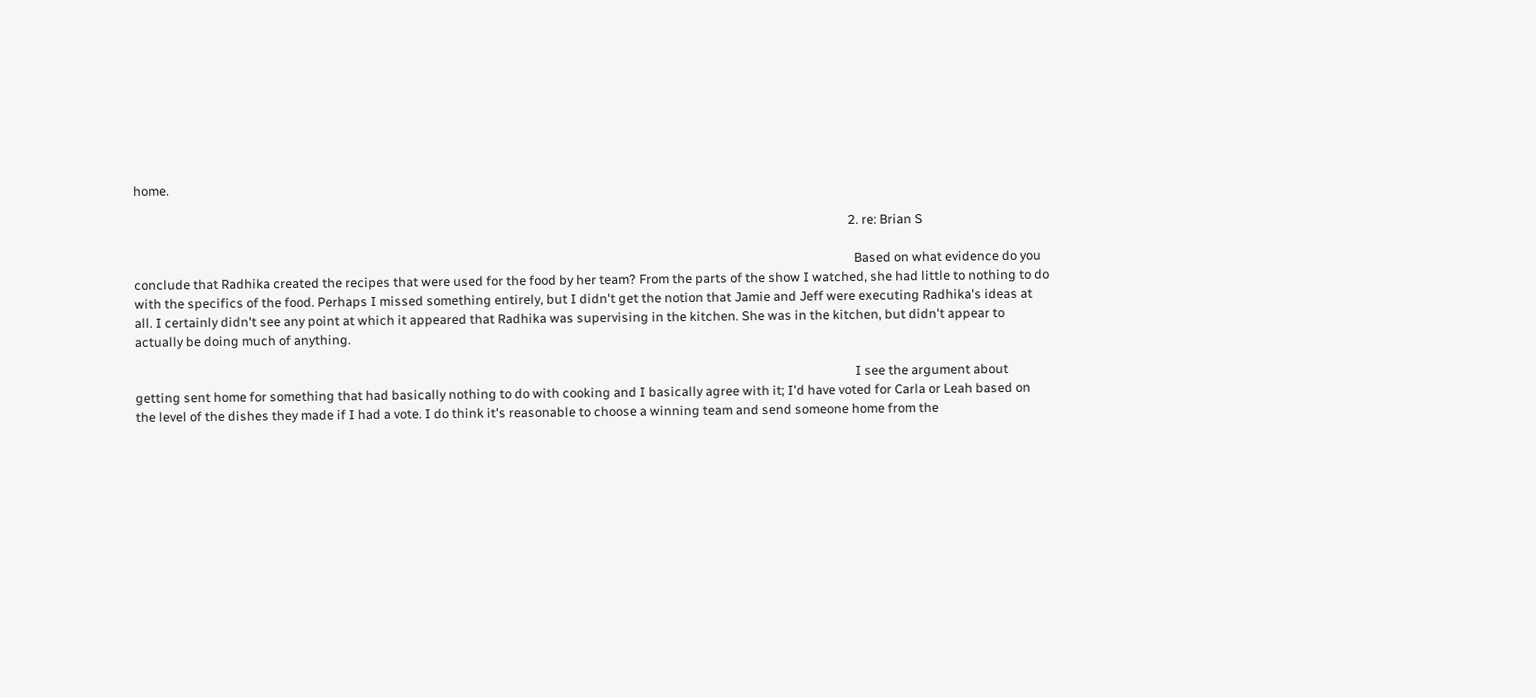home.

                                                                                                                                                                                                                                              2. re: Brian S

                                                                                                                                                                                                                                                Based on what evidence do you conclude that Radhika created the recipes that were used for the food by her team? From the parts of the show I watched, she had little to nothing to do with the specifics of the food. Perhaps I missed something entirely, but I didn't get the notion that Jamie and Jeff were executing Radhika's ideas at all. I certainly didn't see any point at which it appeared that Radhika was supervising in the kitchen. She was in the kitchen, but didn't appear to actually be doing much of anything.

                                                                                                                                                                                                                                                I see the argument about getting sent home for something that had basically nothing to do with cooking and I basically agree with it; I'd have voted for Carla or Leah based on the level of the dishes they made if I had a vote. I do think it's reasonable to choose a winning team and send someone home from the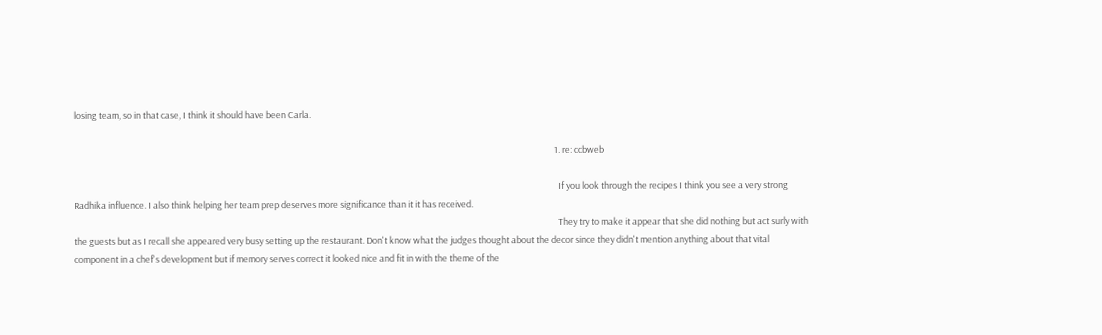losing team, so in that case, I think it should have been Carla.

                                                                                                                                                                                                                                                1. re: ccbweb

                                                                                                                                                                                                                                                  If you look through the recipes I think you see a very strong Radhika influence. I also think helping her team prep deserves more significance than it it has received.
                                                                                                                                                                                                                                                  They try to make it appear that she did nothing but act surly with the guests but as I recall she appeared very busy setting up the restaurant. Don't know what the judges thought about the decor since they didn't mention anything about that vital component in a chef's development but if memory serves correct it looked nice and fit in with the theme of the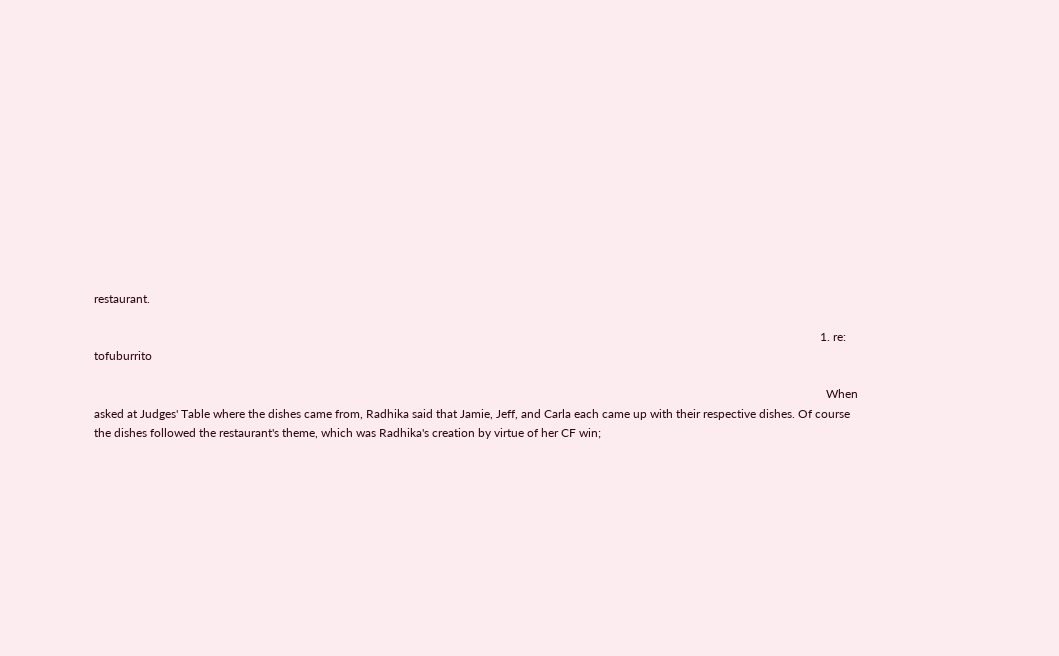restaurant.

                                                                                                                                                                                                                                                  1. re: tofuburrito

                                                                                                                                                                                                                                                    When asked at Judges' Table where the dishes came from, Radhika said that Jamie, Jeff, and Carla each came up with their respective dishes. Of course the dishes followed the restaurant's theme, which was Radhika's creation by virtue of her CF win;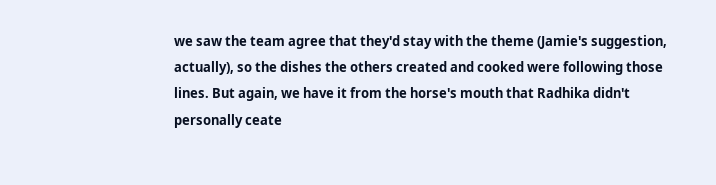we saw the team agree that they'd stay with the theme (Jamie's suggestion, actually), so the dishes the others created and cooked were following those lines. But again, we have it from the horse's mouth that Radhika didn't personally ceate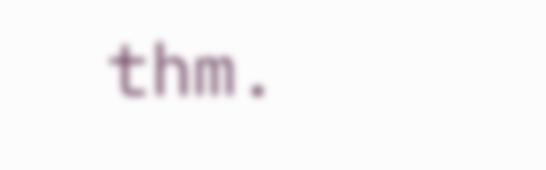thm.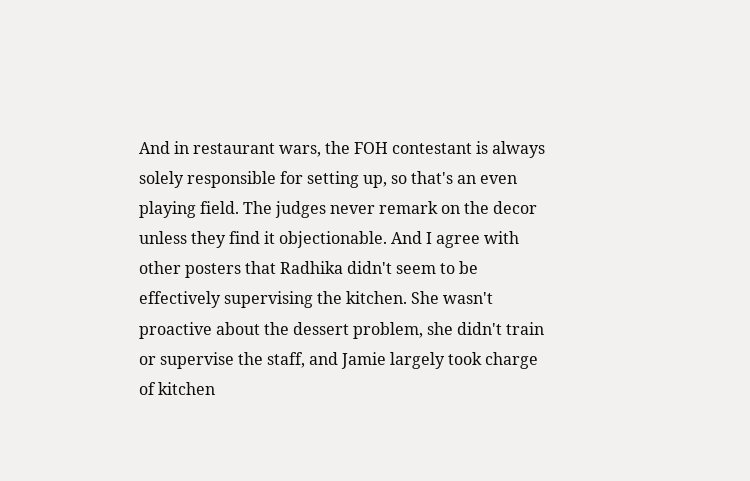And in restaurant wars, the FOH contestant is always solely responsible for setting up, so that's an even playing field. The judges never remark on the decor unless they find it objectionable. And I agree with other posters that Radhika didn't seem to be effectively supervising the kitchen. She wasn't proactive about the dessert problem, she didn't train or supervise the staff, and Jamie largely took charge of kitchen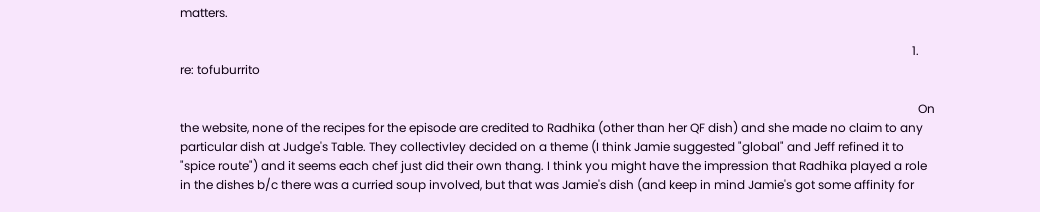matters.

                                                                                                                                                                                                                                                    1. re: tofuburrito

                                                                                                                                                                                                                                                      On the website, none of the recipes for the episode are credited to Radhika (other than her QF dish) and she made no claim to any particular dish at Judge's Table. They collectivley decided on a theme (I think Jamie suggested "global" and Jeff refined it to "spice route") and it seems each chef just did their own thang. I think you might have the impression that Radhika played a role in the dishes b/c there was a curried soup involved, but that was Jamie's dish (and keep in mind Jamie's got some affinity for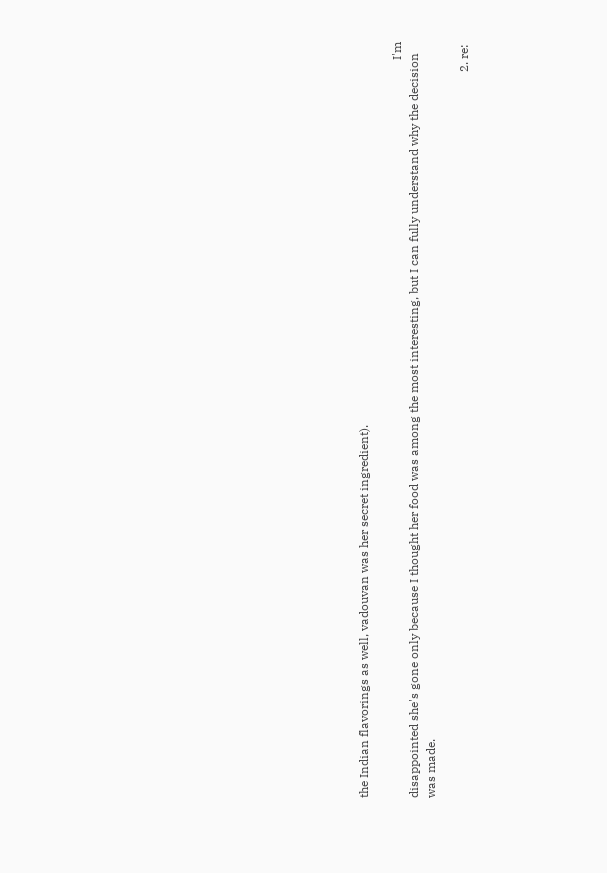the Indian flavorings as well, vadouvan was her secret ingredient).

                                                                                                                                                                                                                                                      I'm disappointed she's gone only because I thought her food was among the most interesting, but I can fully understand why the decision was made.

                                                                                                                                                                                                                                                  2. re: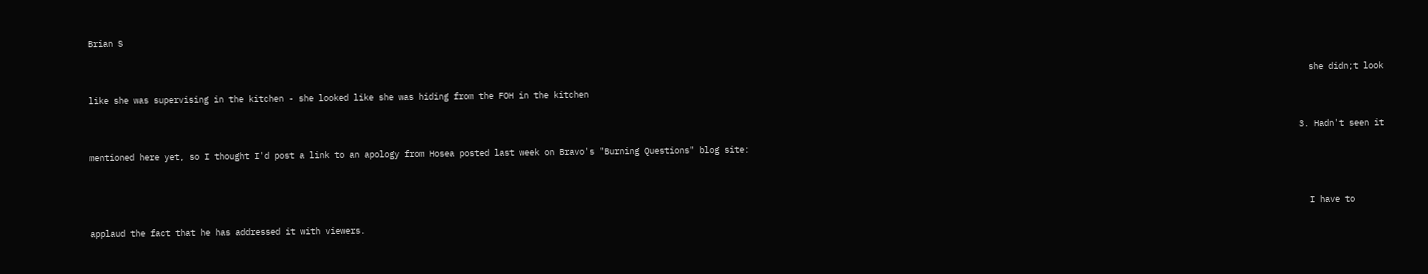Brian S

                                                                                                                                                                                                                                                    she didn;t look like she was supervising in the kitchen - she looked like she was hiding from the FOH in the kitchen

                                                                                                                                                                                                                                                  3. Hadn't seen it mentioned here yet, so I thought I'd post a link to an apology from Hosea posted last week on Bravo's "Burning Questions" blog site:


                                                                                                                                                                                                                                                    I have to applaud the fact that he has addressed it with viewers.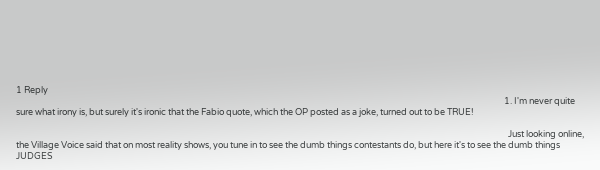1 Reply
                                                                                                                                                                                                                                                    1. I'm never quite sure what irony is, but surely it's ironic that the Fabio quote, which the OP posted as a joke, turned out to be TRUE!

                                                                                                                                                                                                                                                      Just looking online, the Village Voice said that on most reality shows, you tune in to see the dumb things contestants do, but here it's to see the dumb things JUDGES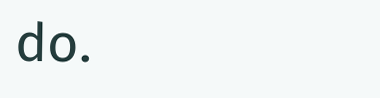do.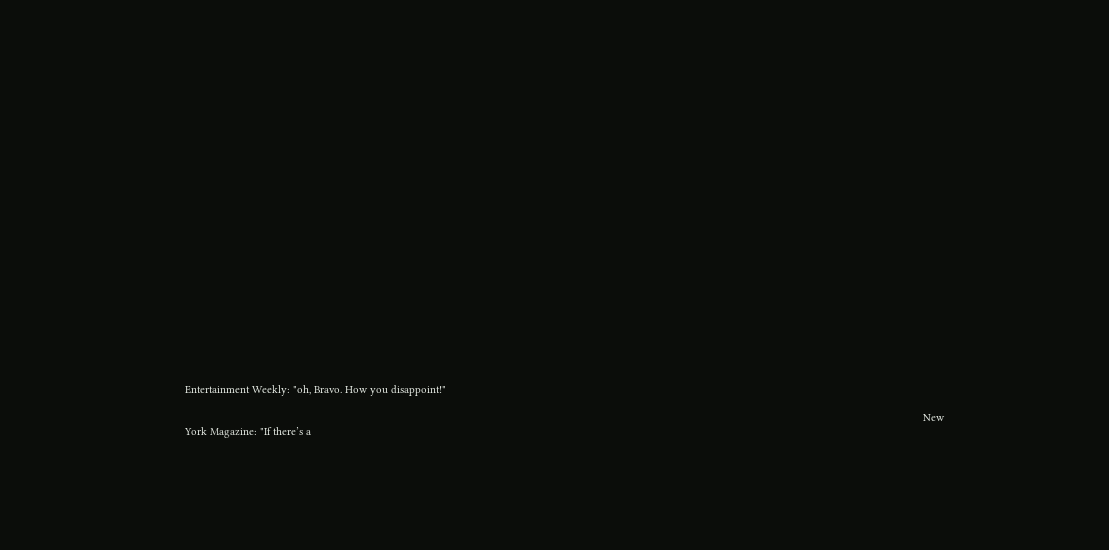Entertainment Weekly: "oh, Bravo. How you disappoint!"

                                                                                                                                                                                                                                                      New York Magazine: "If there’s a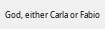God, either Carla or Fabio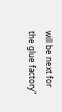will be next for the glue factory"